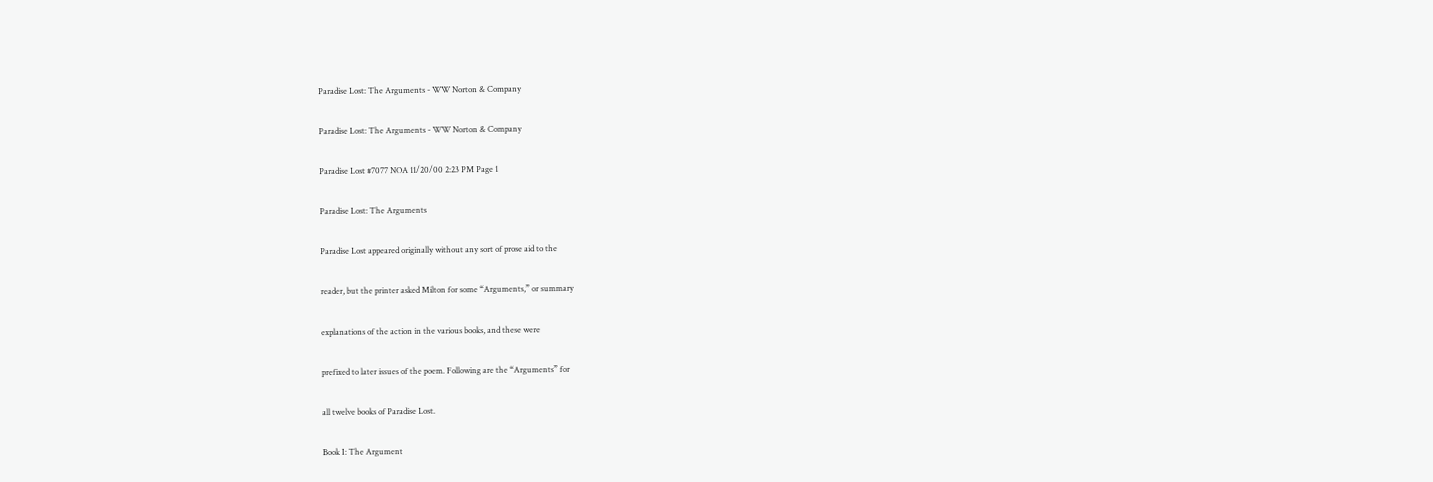Paradise Lost: The Arguments - WW Norton & Company

Paradise Lost: The Arguments - WW Norton & Company

Paradise Lost #7077 NOA 11/20/00 2:23 PM Page 1

Paradise Lost: The Arguments

Paradise Lost appeared originally without any sort of prose aid to the

reader, but the printer asked Milton for some “Arguments,” or summary

explanations of the action in the various books, and these were

prefixed to later issues of the poem. Following are the “Arguments” for

all twelve books of Paradise Lost.

Book I: The Argument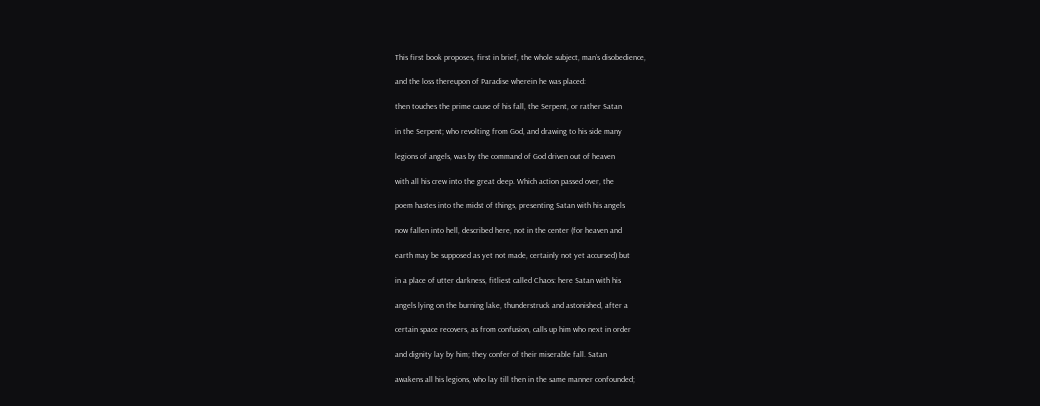This first book proposes, first in brief, the whole subject, man’s disobedience,

and the loss thereupon of Paradise wherein he was placed:

then touches the prime cause of his fall, the Serpent, or rather Satan

in the Serpent; who revolting from God, and drawing to his side many

legions of angels, was by the command of God driven out of heaven

with all his crew into the great deep. Which action passed over, the

poem hastes into the midst of things, presenting Satan with his angels

now fallen into hell, described here, not in the center (for heaven and

earth may be supposed as yet not made, certainly not yet accursed) but

in a place of utter darkness, fitliest called Chaos: here Satan with his

angels lying on the burning lake, thunderstruck and astonished, after a

certain space recovers, as from confusion, calls up him who next in order

and dignity lay by him; they confer of their miserable fall. Satan

awakens all his legions, who lay till then in the same manner confounded;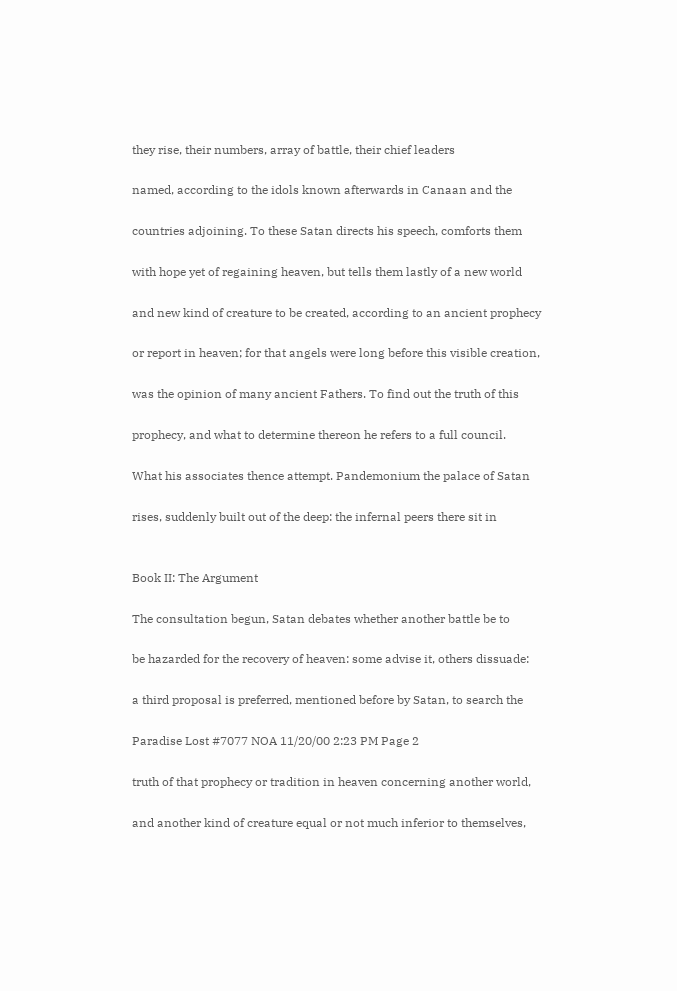they rise, their numbers, array of battle, their chief leaders

named, according to the idols known afterwards in Canaan and the

countries adjoining. To these Satan directs his speech, comforts them

with hope yet of regaining heaven, but tells them lastly of a new world

and new kind of creature to be created, according to an ancient prophecy

or report in heaven; for that angels were long before this visible creation,

was the opinion of many ancient Fathers. To find out the truth of this

prophecy, and what to determine thereon he refers to a full council.

What his associates thence attempt. Pandemonium the palace of Satan

rises, suddenly built out of the deep: the infernal peers there sit in


Book II: The Argument

The consultation begun, Satan debates whether another battle be to

be hazarded for the recovery of heaven: some advise it, others dissuade:

a third proposal is preferred, mentioned before by Satan, to search the

Paradise Lost #7077 NOA 11/20/00 2:23 PM Page 2

truth of that prophecy or tradition in heaven concerning another world,

and another kind of creature equal or not much inferior to themselves,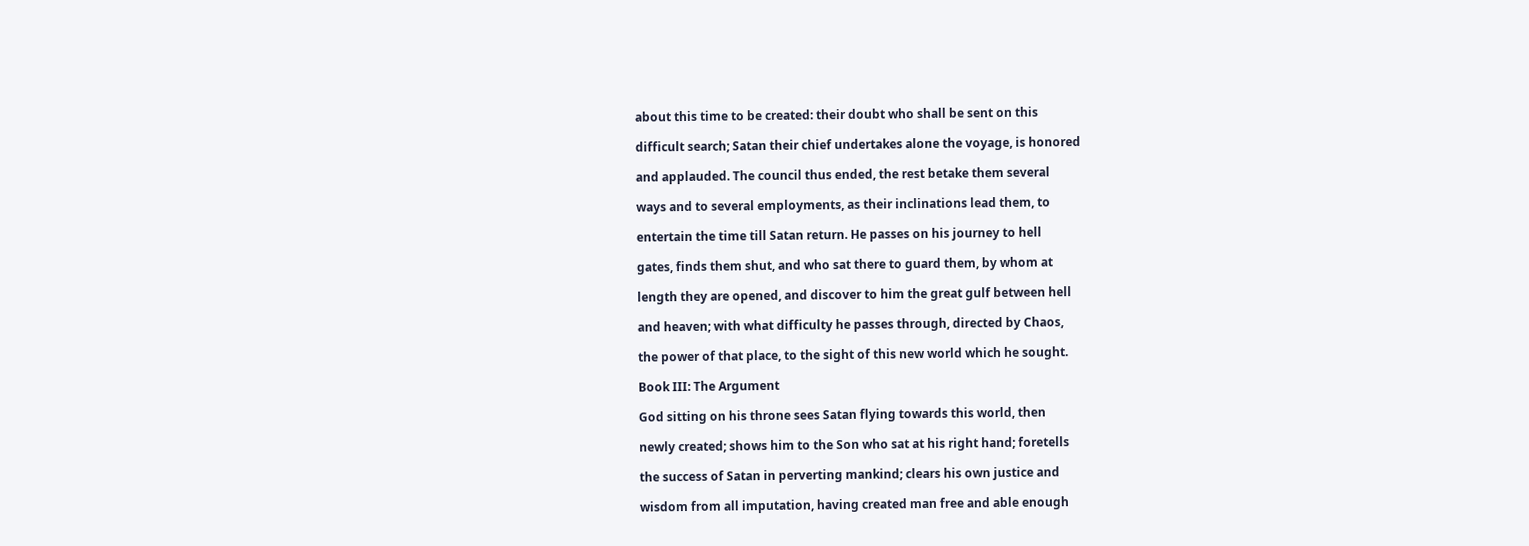about this time to be created: their doubt who shall be sent on this

difficult search; Satan their chief undertakes alone the voyage, is honored

and applauded. The council thus ended, the rest betake them several

ways and to several employments, as their inclinations lead them, to

entertain the time till Satan return. He passes on his journey to hell

gates, finds them shut, and who sat there to guard them, by whom at

length they are opened, and discover to him the great gulf between hell

and heaven; with what difficulty he passes through, directed by Chaos,

the power of that place, to the sight of this new world which he sought.

Book III: The Argument

God sitting on his throne sees Satan flying towards this world, then

newly created; shows him to the Son who sat at his right hand; foretells

the success of Satan in perverting mankind; clears his own justice and

wisdom from all imputation, having created man free and able enough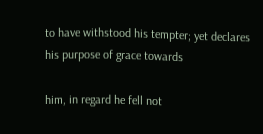to have withstood his tempter; yet declares his purpose of grace towards

him, in regard he fell not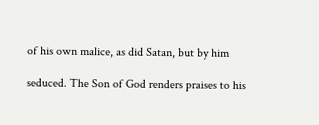of his own malice, as did Satan, but by him

seduced. The Son of God renders praises to his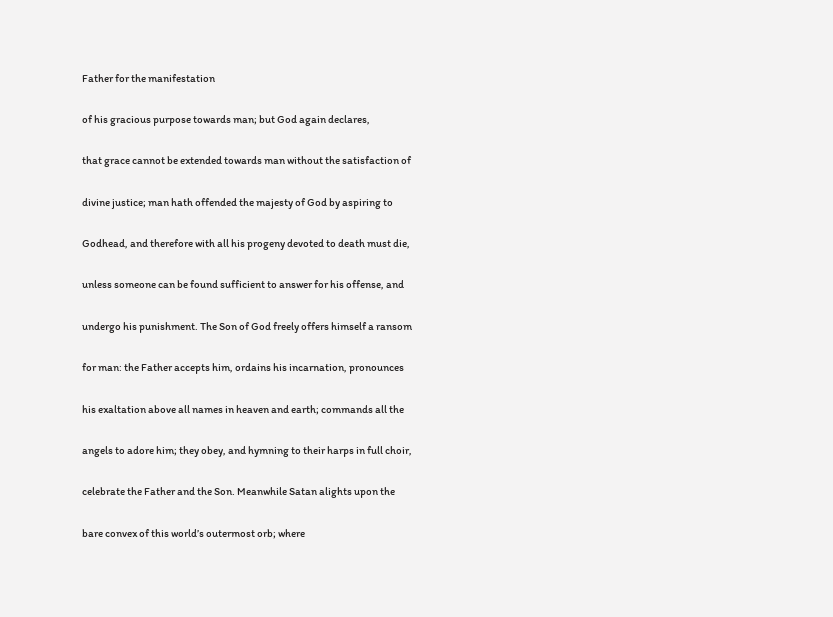Father for the manifestation

of his gracious purpose towards man; but God again declares,

that grace cannot be extended towards man without the satisfaction of

divine justice; man hath offended the majesty of God by aspiring to

Godhead, and therefore with all his progeny devoted to death must die,

unless someone can be found sufficient to answer for his offense, and

undergo his punishment. The Son of God freely offers himself a ransom

for man: the Father accepts him, ordains his incarnation, pronounces

his exaltation above all names in heaven and earth; commands all the

angels to adore him; they obey, and hymning to their harps in full choir,

celebrate the Father and the Son. Meanwhile Satan alights upon the

bare convex of this world’s outermost orb; where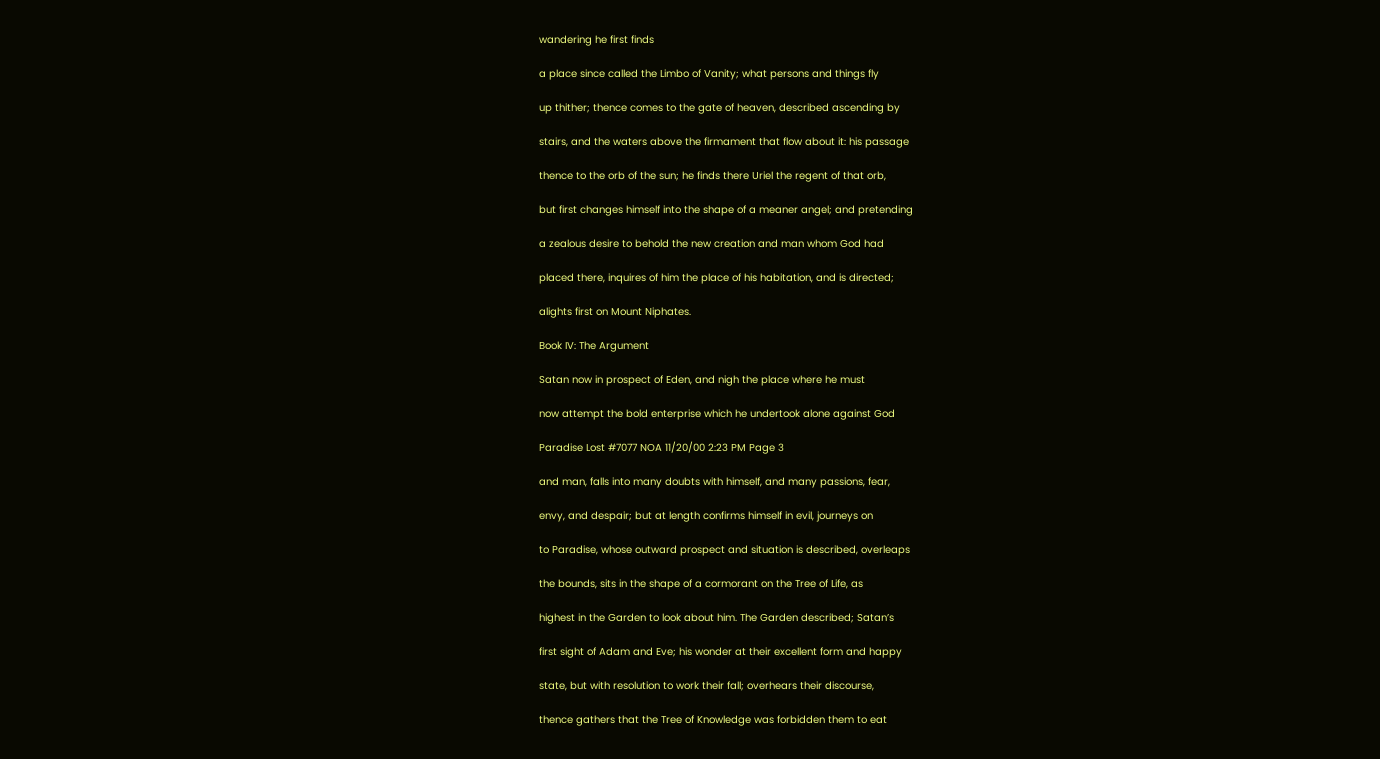wandering he first finds

a place since called the Limbo of Vanity; what persons and things fly

up thither; thence comes to the gate of heaven, described ascending by

stairs, and the waters above the firmament that flow about it: his passage

thence to the orb of the sun; he finds there Uriel the regent of that orb,

but first changes himself into the shape of a meaner angel; and pretending

a zealous desire to behold the new creation and man whom God had

placed there, inquires of him the place of his habitation, and is directed;

alights first on Mount Niphates.

Book IV: The Argument

Satan now in prospect of Eden, and nigh the place where he must

now attempt the bold enterprise which he undertook alone against God

Paradise Lost #7077 NOA 11/20/00 2:23 PM Page 3

and man, falls into many doubts with himself, and many passions, fear,

envy, and despair; but at length confirms himself in evil, journeys on

to Paradise, whose outward prospect and situation is described, overleaps

the bounds, sits in the shape of a cormorant on the Tree of Life, as

highest in the Garden to look about him. The Garden described; Satan’s

first sight of Adam and Eve; his wonder at their excellent form and happy

state, but with resolution to work their fall; overhears their discourse,

thence gathers that the Tree of Knowledge was forbidden them to eat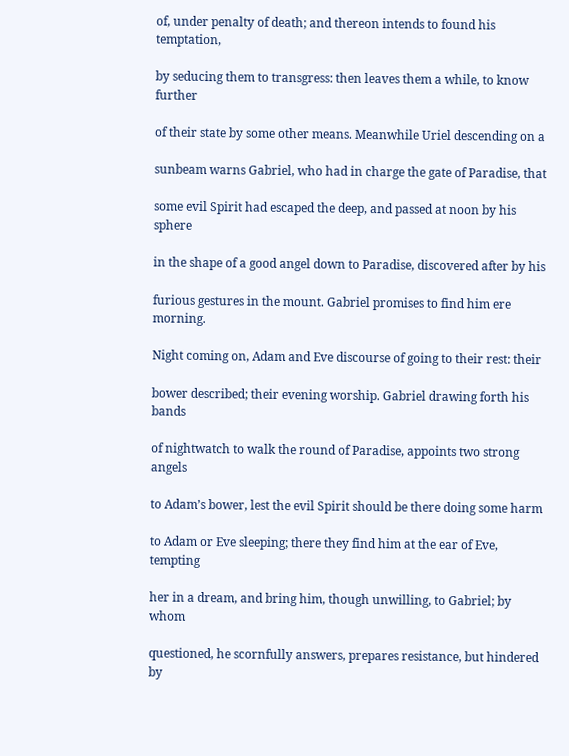of, under penalty of death; and thereon intends to found his temptation,

by seducing them to transgress: then leaves them a while, to know further

of their state by some other means. Meanwhile Uriel descending on a

sunbeam warns Gabriel, who had in charge the gate of Paradise, that

some evil Spirit had escaped the deep, and passed at noon by his sphere

in the shape of a good angel down to Paradise, discovered after by his

furious gestures in the mount. Gabriel promises to find him ere morning.

Night coming on, Adam and Eve discourse of going to their rest: their

bower described; their evening worship. Gabriel drawing forth his bands

of nightwatch to walk the round of Paradise, appoints two strong angels

to Adam’s bower, lest the evil Spirit should be there doing some harm

to Adam or Eve sleeping; there they find him at the ear of Eve, tempting

her in a dream, and bring him, though unwilling, to Gabriel; by whom

questioned, he scornfully answers, prepares resistance, but hindered by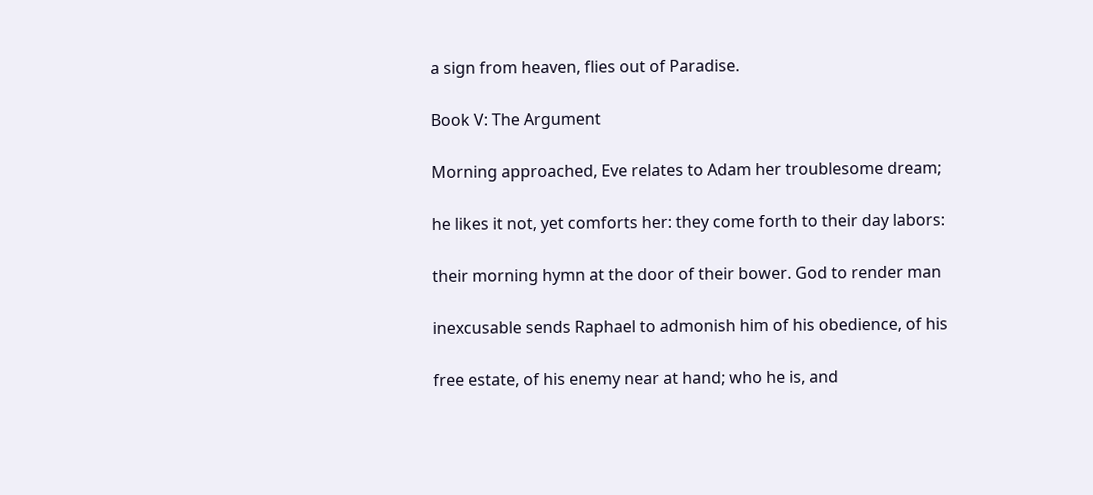a sign from heaven, flies out of Paradise.

Book V: The Argument

Morning approached, Eve relates to Adam her troublesome dream;

he likes it not, yet comforts her: they come forth to their day labors:

their morning hymn at the door of their bower. God to render man

inexcusable sends Raphael to admonish him of his obedience, of his

free estate, of his enemy near at hand; who he is, and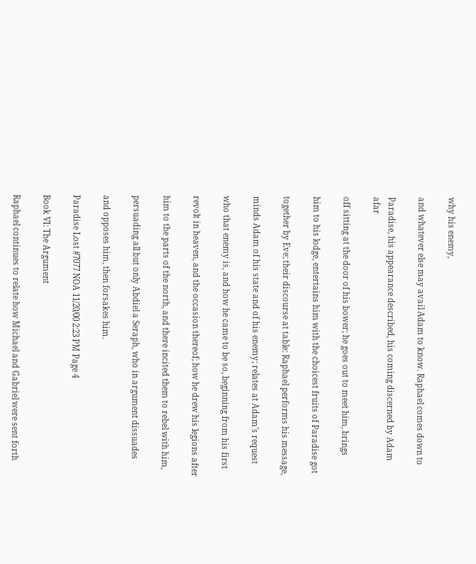why his enemy,

and whatever else may avail Adam to know. Raphael comes down to

Paradise, his appearance described, his coming discerned by Adam afar

off sitting at the door of his bower; he goes out to meet him, brings

him to his lodge, entertains him with the choicest fruits of Paradise got

together by Eve; their discourse at table: Raphael performs his message,

minds Adam of his state and of his enemy; relates at Adam’s request

who that enemy is, and how he came to be so, beginning from his first

revolt in heaven, and the occasion thereof; how he drew his legions after

him to the parts of the north, and there incited them to rebel with him,

persuading all but only Abdiel a Seraph, who in argument dissuades

and opposes him, then forsakes him.

Paradise Lost #7077 NOA 11/20/00 2:23 PM Page 4

Book VI: The Argument

Raphael continues to relate how Michael and Gabriel were sent forth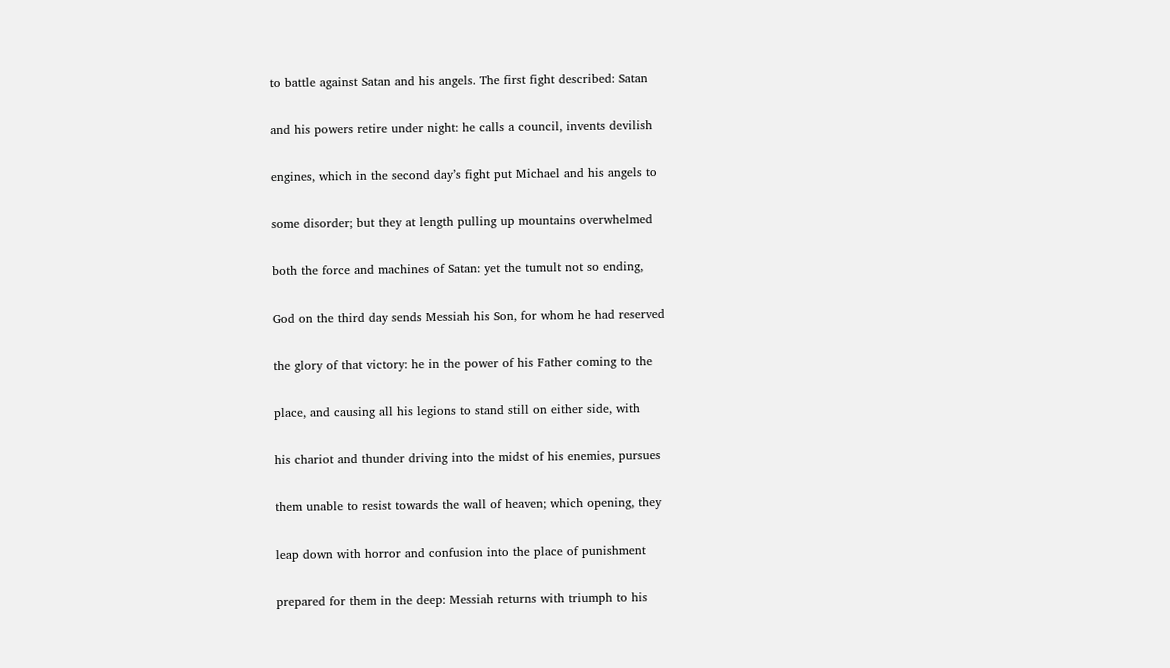to battle against Satan and his angels. The first fight described: Satan

and his powers retire under night: he calls a council, invents devilish

engines, which in the second day’s fight put Michael and his angels to

some disorder; but they at length pulling up mountains overwhelmed

both the force and machines of Satan: yet the tumult not so ending,

God on the third day sends Messiah his Son, for whom he had reserved

the glory of that victory: he in the power of his Father coming to the

place, and causing all his legions to stand still on either side, with

his chariot and thunder driving into the midst of his enemies, pursues

them unable to resist towards the wall of heaven; which opening, they

leap down with horror and confusion into the place of punishment

prepared for them in the deep: Messiah returns with triumph to his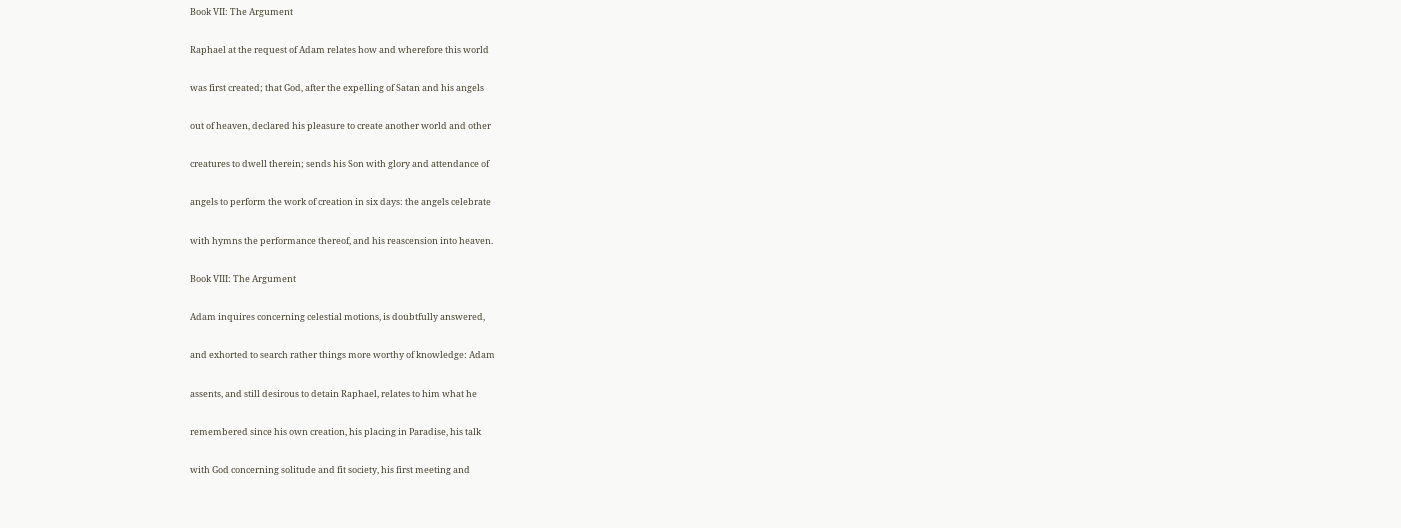Book VII: The Argument

Raphael at the request of Adam relates how and wherefore this world

was first created; that God, after the expelling of Satan and his angels

out of heaven, declared his pleasure to create another world and other

creatures to dwell therein; sends his Son with glory and attendance of

angels to perform the work of creation in six days: the angels celebrate

with hymns the performance thereof, and his reascension into heaven.

Book VIII: The Argument

Adam inquires concerning celestial motions, is doubtfully answered,

and exhorted to search rather things more worthy of knowledge: Adam

assents, and still desirous to detain Raphael, relates to him what he

remembered since his own creation, his placing in Paradise, his talk

with God concerning solitude and fit society, his first meeting and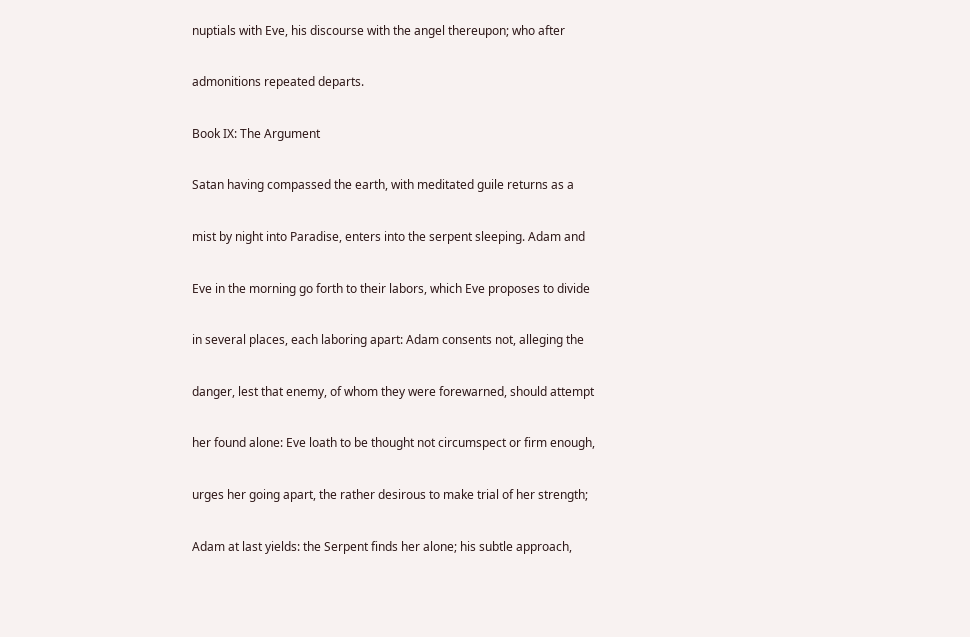nuptials with Eve, his discourse with the angel thereupon; who after

admonitions repeated departs.

Book IX: The Argument

Satan having compassed the earth, with meditated guile returns as a

mist by night into Paradise, enters into the serpent sleeping. Adam and

Eve in the morning go forth to their labors, which Eve proposes to divide

in several places, each laboring apart: Adam consents not, alleging the

danger, lest that enemy, of whom they were forewarned, should attempt

her found alone: Eve loath to be thought not circumspect or firm enough,

urges her going apart, the rather desirous to make trial of her strength;

Adam at last yields: the Serpent finds her alone; his subtle approach,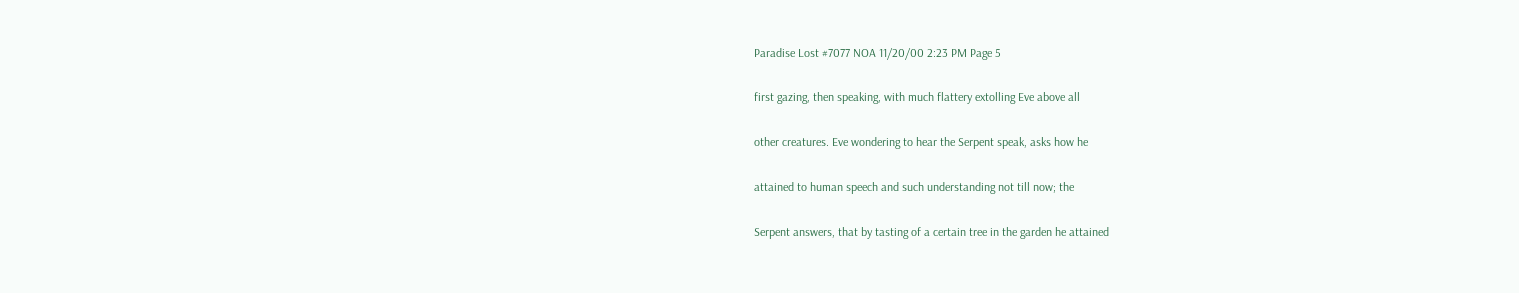Paradise Lost #7077 NOA 11/20/00 2:23 PM Page 5

first gazing, then speaking, with much flattery extolling Eve above all

other creatures. Eve wondering to hear the Serpent speak, asks how he

attained to human speech and such understanding not till now; the

Serpent answers, that by tasting of a certain tree in the garden he attained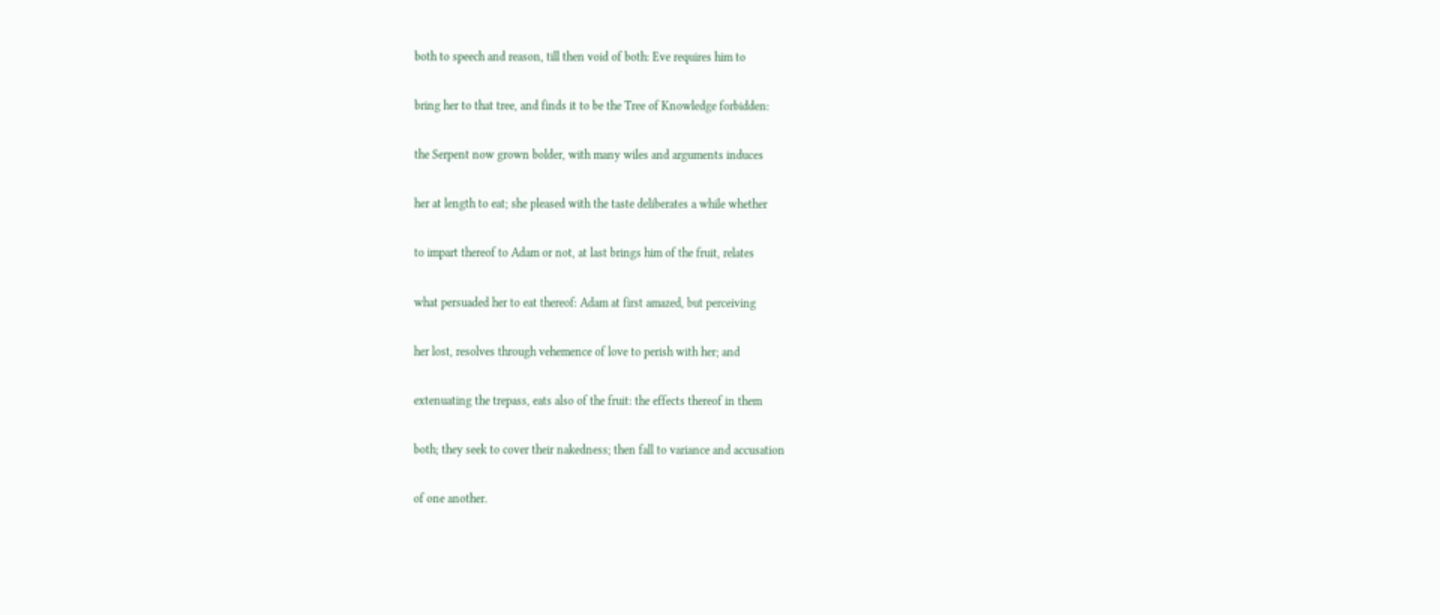both to speech and reason, till then void of both: Eve requires him to

bring her to that tree, and finds it to be the Tree of Knowledge forbidden:

the Serpent now grown bolder, with many wiles and arguments induces

her at length to eat; she pleased with the taste deliberates a while whether

to impart thereof to Adam or not, at last brings him of the fruit, relates

what persuaded her to eat thereof: Adam at first amazed, but perceiving

her lost, resolves through vehemence of love to perish with her; and

extenuating the trepass, eats also of the fruit: the effects thereof in them

both; they seek to cover their nakedness; then fall to variance and accusation

of one another.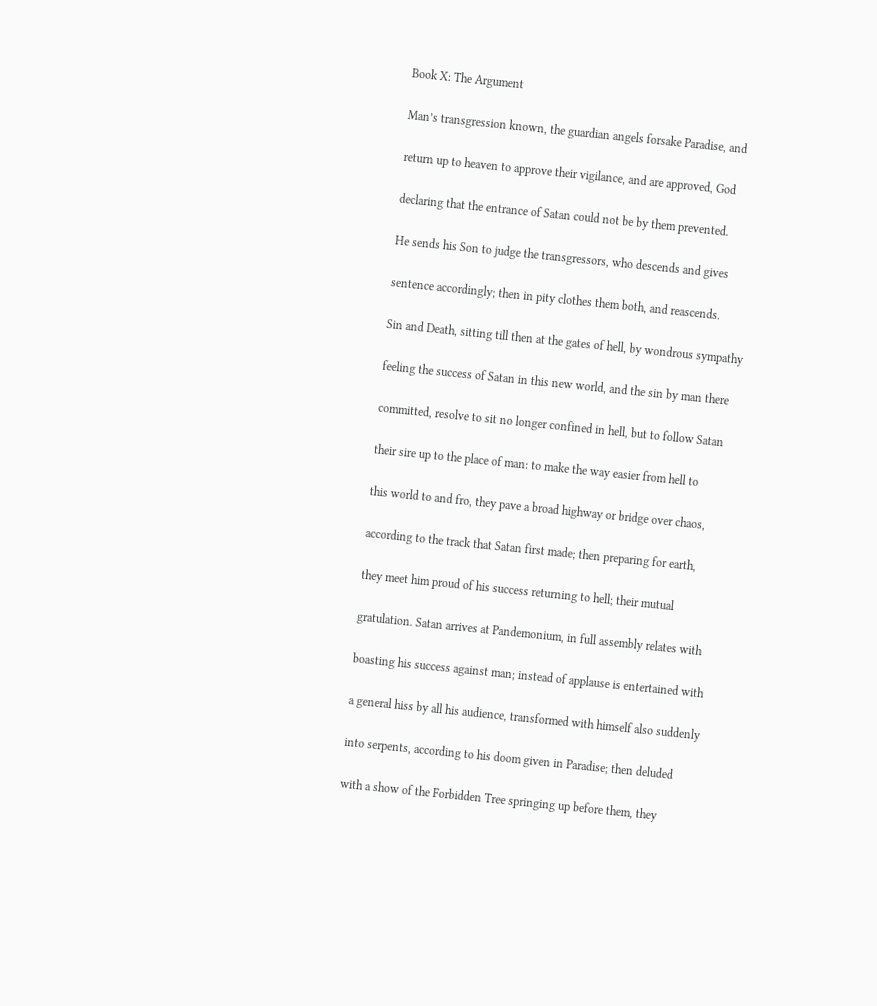Book X: The Argument

Man’s transgression known, the guardian angels forsake Paradise, and

return up to heaven to approve their vigilance, and are approved, God

declaring that the entrance of Satan could not be by them prevented.

He sends his Son to judge the transgressors, who descends and gives

sentence accordingly; then in pity clothes them both, and reascends.

Sin and Death, sitting till then at the gates of hell, by wondrous sympathy

feeling the success of Satan in this new world, and the sin by man there

committed, resolve to sit no longer confined in hell, but to follow Satan

their sire up to the place of man: to make the way easier from hell to

this world to and fro, they pave a broad highway or bridge over chaos,

according to the track that Satan first made; then preparing for earth,

they meet him proud of his success returning to hell; their mutual

gratulation. Satan arrives at Pandemonium, in full assembly relates with

boasting his success against man; instead of applause is entertained with

a general hiss by all his audience, transformed with himself also suddenly

into serpents, according to his doom given in Paradise; then deluded

with a show of the Forbidden Tree springing up before them, they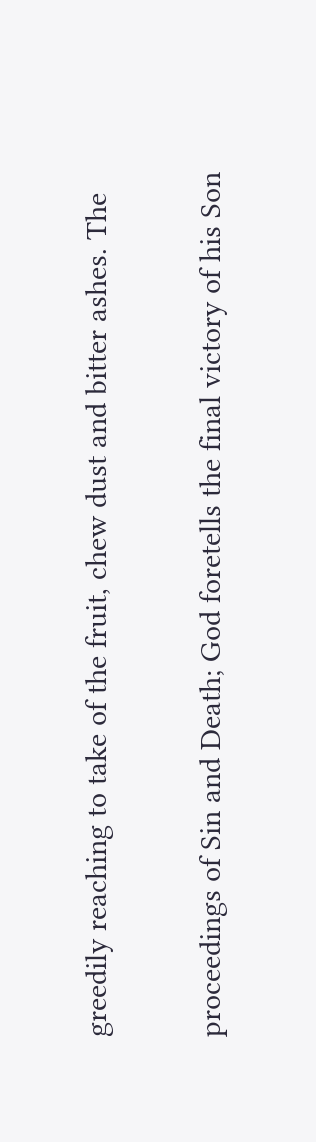greedily reaching to take of the fruit, chew dust and bitter ashes. The

proceedings of Sin and Death; God foretells the final victory of his Son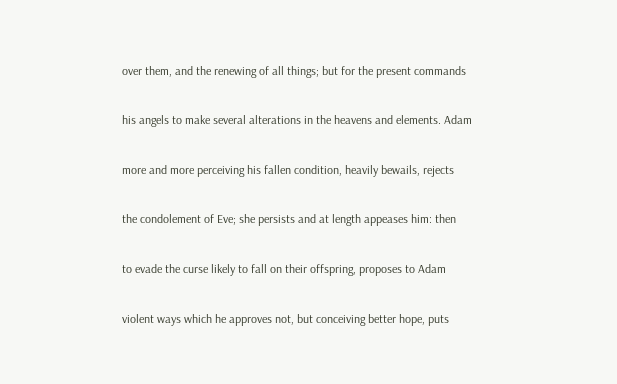over them, and the renewing of all things; but for the present commands

his angels to make several alterations in the heavens and elements. Adam

more and more perceiving his fallen condition, heavily bewails, rejects

the condolement of Eve; she persists and at length appeases him: then

to evade the curse likely to fall on their offspring, proposes to Adam

violent ways which he approves not, but conceiving better hope, puts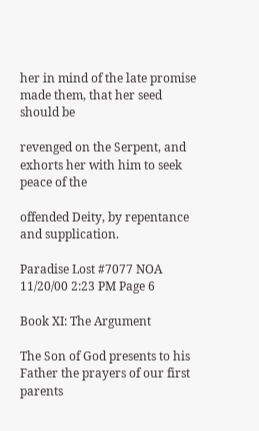her in mind of the late promise made them, that her seed should be

revenged on the Serpent, and exhorts her with him to seek peace of the

offended Deity, by repentance and supplication.

Paradise Lost #7077 NOA 11/20/00 2:23 PM Page 6

Book XI: The Argument

The Son of God presents to his Father the prayers of our first parents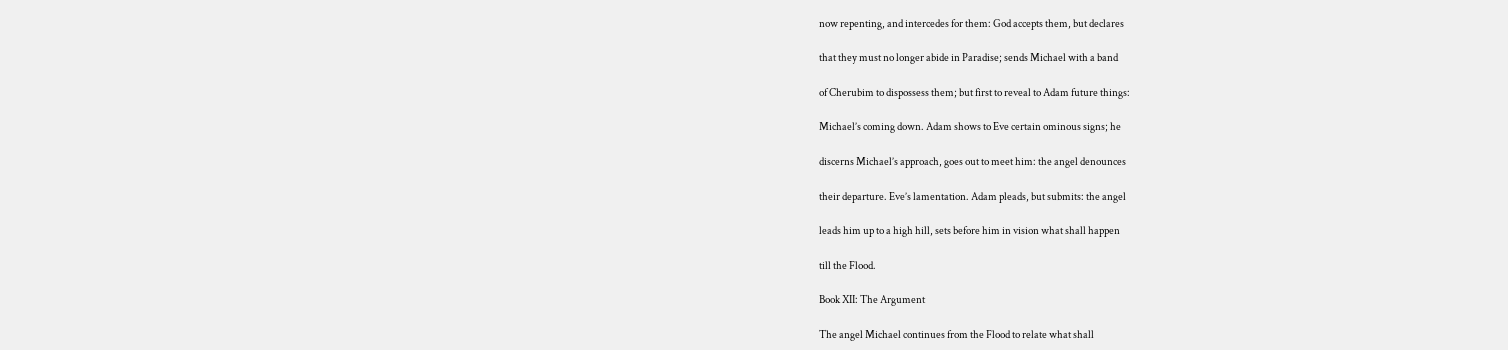now repenting, and intercedes for them: God accepts them, but declares

that they must no longer abide in Paradise; sends Michael with a band

of Cherubim to dispossess them; but first to reveal to Adam future things:

Michael’s coming down. Adam shows to Eve certain ominous signs; he

discerns Michael’s approach, goes out to meet him: the angel denounces

their departure. Eve’s lamentation. Adam pleads, but submits: the angel

leads him up to a high hill, sets before him in vision what shall happen

till the Flood.

Book XII: The Argument

The angel Michael continues from the Flood to relate what shall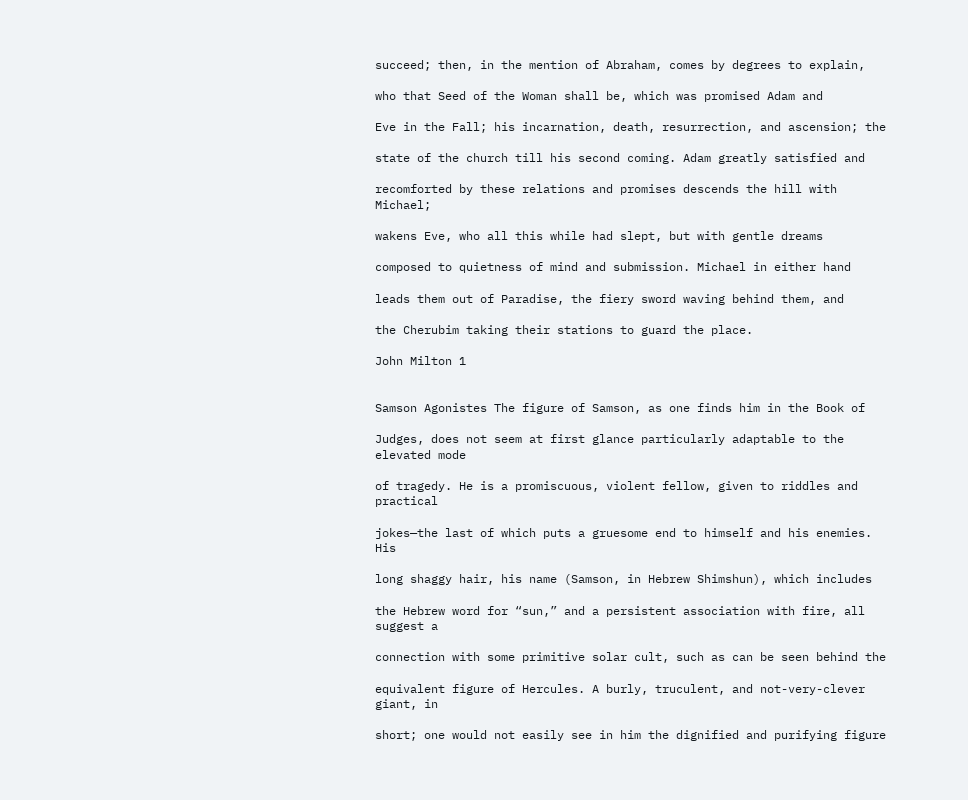succeed; then, in the mention of Abraham, comes by degrees to explain,

who that Seed of the Woman shall be, which was promised Adam and

Eve in the Fall; his incarnation, death, resurrection, and ascension; the

state of the church till his second coming. Adam greatly satisfied and

recomforted by these relations and promises descends the hill with Michael;

wakens Eve, who all this while had slept, but with gentle dreams

composed to quietness of mind and submission. Michael in either hand

leads them out of Paradise, the fiery sword waving behind them, and

the Cherubim taking their stations to guard the place.

John Milton 1


Samson Agonistes The figure of Samson, as one finds him in the Book of

Judges, does not seem at first glance particularly adaptable to the elevated mode

of tragedy. He is a promiscuous, violent fellow, given to riddles and practical

jokes—the last of which puts a gruesome end to himself and his enemies. His

long shaggy hair, his name (Samson, in Hebrew Shimshun), which includes

the Hebrew word for “sun,” and a persistent association with fire, all suggest a

connection with some primitive solar cult, such as can be seen behind the

equivalent figure of Hercules. A burly, truculent, and not-very-clever giant, in

short; one would not easily see in him the dignified and purifying figure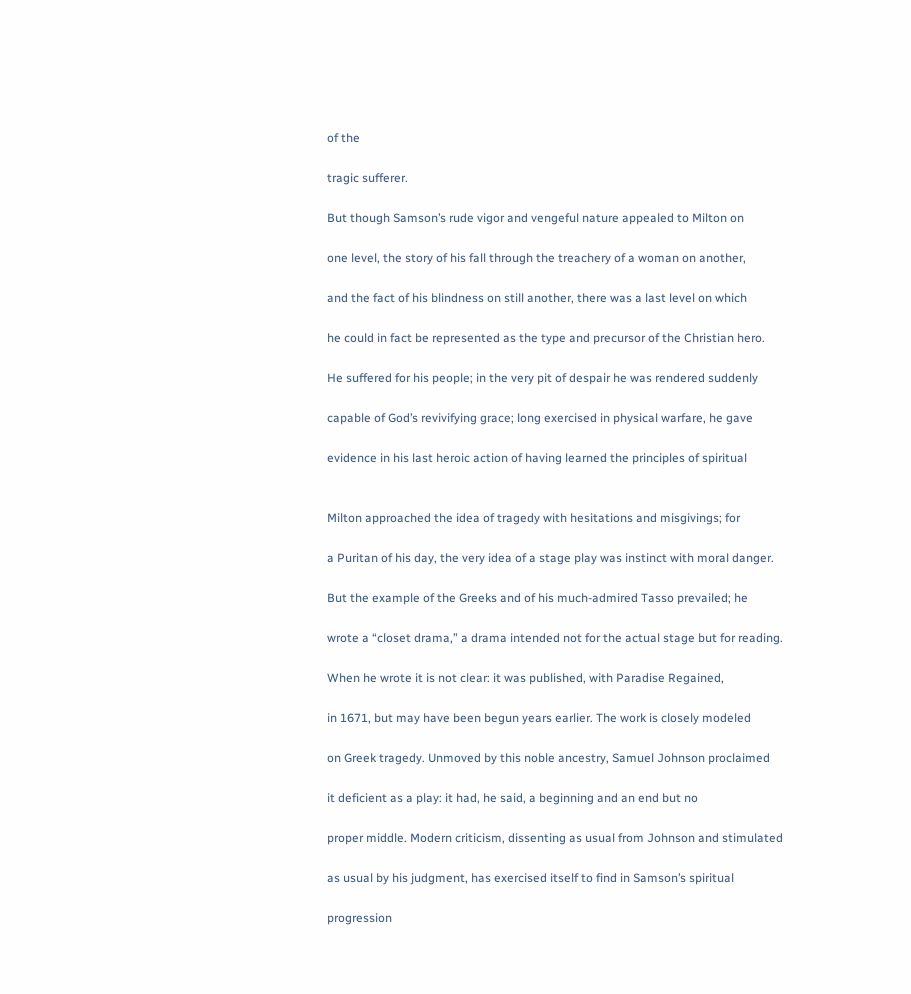of the

tragic sufferer.

But though Samson’s rude vigor and vengeful nature appealed to Milton on

one level, the story of his fall through the treachery of a woman on another,

and the fact of his blindness on still another, there was a last level on which

he could in fact be represented as the type and precursor of the Christian hero.

He suffered for his people; in the very pit of despair he was rendered suddenly

capable of God’s revivifying grace; long exercised in physical warfare, he gave

evidence in his last heroic action of having learned the principles of spiritual


Milton approached the idea of tragedy with hesitations and misgivings; for

a Puritan of his day, the very idea of a stage play was instinct with moral danger.

But the example of the Greeks and of his much-admired Tasso prevailed; he

wrote a “closet drama,” a drama intended not for the actual stage but for reading.

When he wrote it is not clear: it was published, with Paradise Regained,

in 1671, but may have been begun years earlier. The work is closely modeled

on Greek tragedy. Unmoved by this noble ancestry, Samuel Johnson proclaimed

it deficient as a play: it had, he said, a beginning and an end but no

proper middle. Modern criticism, dissenting as usual from Johnson and stimulated

as usual by his judgment, has exercised itself to find in Samson’s spiritual

progression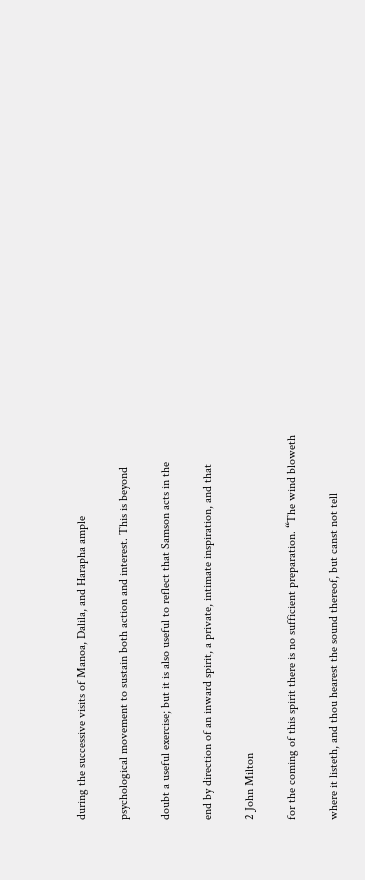during the successive visits of Manoa, Dalila, and Harapha ample

psychological movement to sustain both action and interest. This is beyond

doubt a useful exercise; but it is also useful to reflect that Samson acts in the

end by direction of an inward spirit, a private, intimate inspiration, and that

2 John Milton

for the coming of this spirit there is no sufficient preparation. “The wind bloweth

where it listeth, and thou hearest the sound thereof, but canst not tell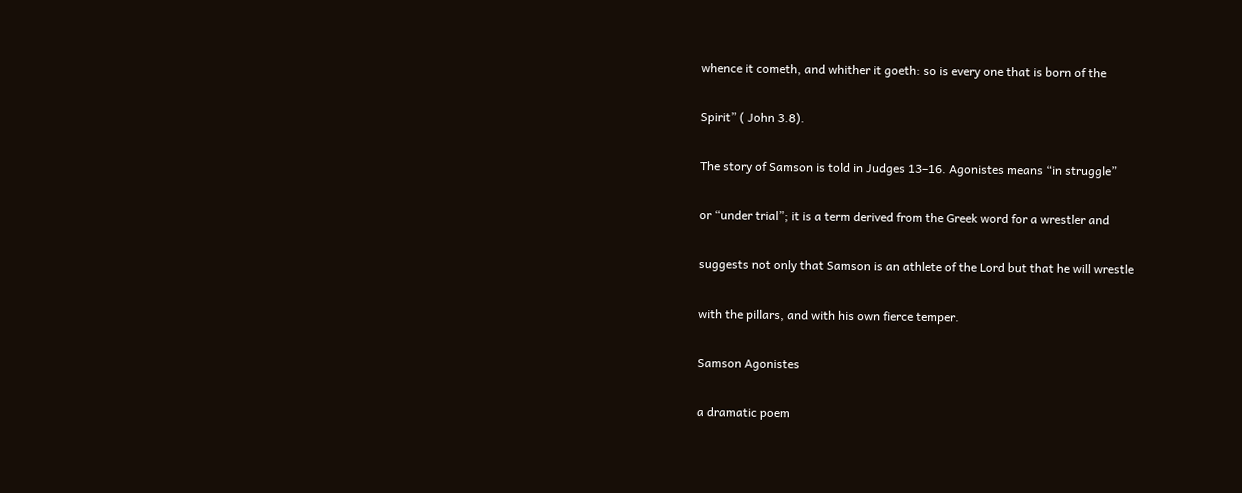whence it cometh, and whither it goeth: so is every one that is born of the

Spirit” ( John 3.8).

The story of Samson is told in Judges 13–16. Agonistes means “in struggle”

or “under trial”; it is a term derived from the Greek word for a wrestler and

suggests not only that Samson is an athlete of the Lord but that he will wrestle

with the pillars, and with his own fierce temper.

Samson Agonistes

a dramatic poem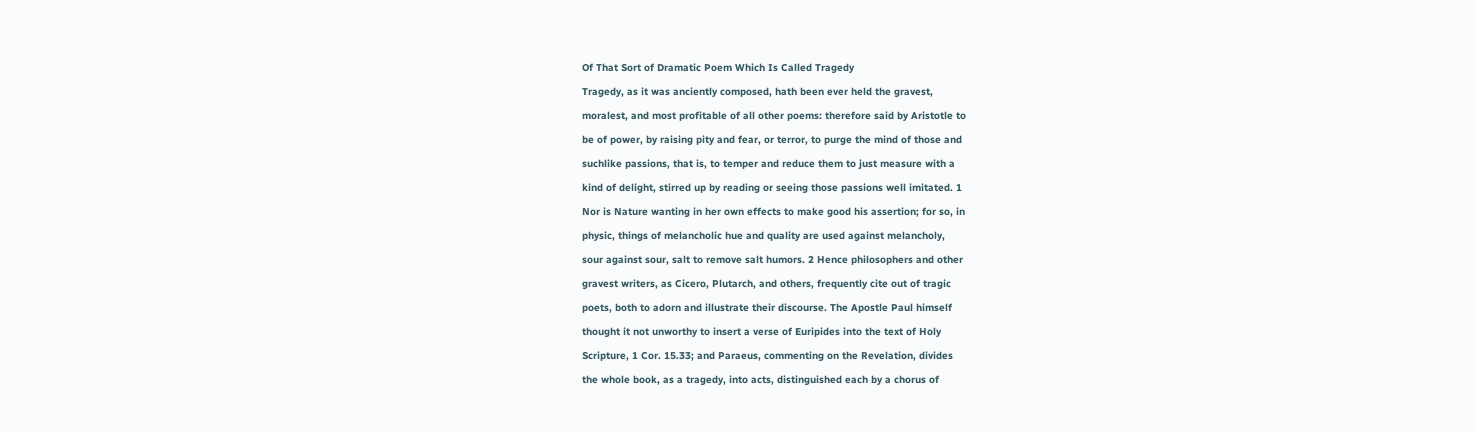Of That Sort of Dramatic Poem Which Is Called Tragedy

Tragedy, as it was anciently composed, hath been ever held the gravest,

moralest, and most profitable of all other poems: therefore said by Aristotle to

be of power, by raising pity and fear, or terror, to purge the mind of those and

suchlike passions, that is, to temper and reduce them to just measure with a

kind of delight, stirred up by reading or seeing those passions well imitated. 1

Nor is Nature wanting in her own effects to make good his assertion; for so, in

physic, things of melancholic hue and quality are used against melancholy,

sour against sour, salt to remove salt humors. 2 Hence philosophers and other

gravest writers, as Cicero, Plutarch, and others, frequently cite out of tragic

poets, both to adorn and illustrate their discourse. The Apostle Paul himself

thought it not unworthy to insert a verse of Euripides into the text of Holy

Scripture, 1 Cor. 15.33; and Paraeus, commenting on the Revelation, divides

the whole book, as a tragedy, into acts, distinguished each by a chorus of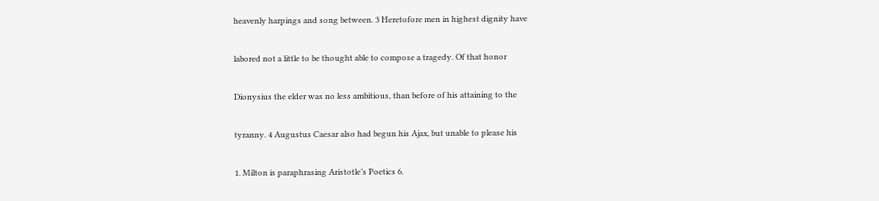heavenly harpings and song between. 3 Heretofore men in highest dignity have

labored not a little to be thought able to compose a tragedy. Of that honor

Dionysius the elder was no less ambitious, than before of his attaining to the

tyranny. 4 Augustus Caesar also had begun his Ajax, but unable to please his

1. Milton is paraphrasing Aristotle’s Poetics 6.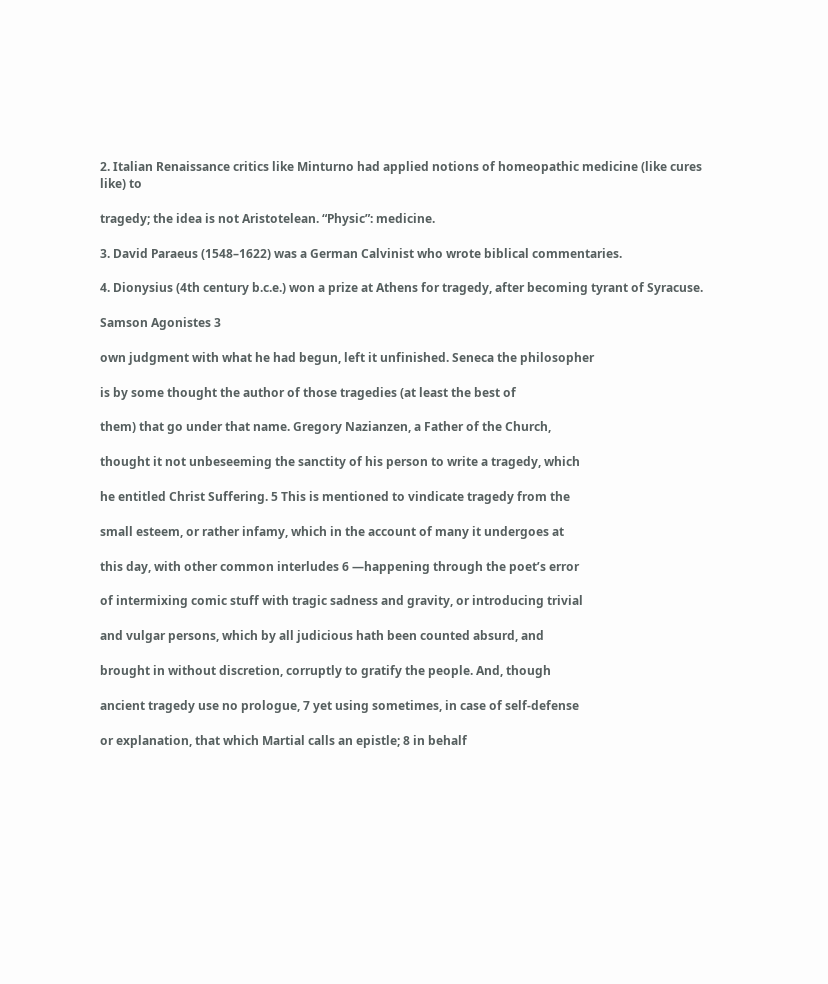2. Italian Renaissance critics like Minturno had applied notions of homeopathic medicine (like cures like) to

tragedy; the idea is not Aristotelean. “Physic”: medicine.

3. David Paraeus (1548–1622) was a German Calvinist who wrote biblical commentaries.

4. Dionysius (4th century b.c.e.) won a prize at Athens for tragedy, after becoming tyrant of Syracuse.

Samson Agonistes 3

own judgment with what he had begun, left it unfinished. Seneca the philosopher

is by some thought the author of those tragedies (at least the best of

them) that go under that name. Gregory Nazianzen, a Father of the Church,

thought it not unbeseeming the sanctity of his person to write a tragedy, which

he entitled Christ Suffering. 5 This is mentioned to vindicate tragedy from the

small esteem, or rather infamy, which in the account of many it undergoes at

this day, with other common interludes 6 —happening through the poet’s error

of intermixing comic stuff with tragic sadness and gravity, or introducing trivial

and vulgar persons, which by all judicious hath been counted absurd, and

brought in without discretion, corruptly to gratify the people. And, though

ancient tragedy use no prologue, 7 yet using sometimes, in case of self-defense

or explanation, that which Martial calls an epistle; 8 in behalf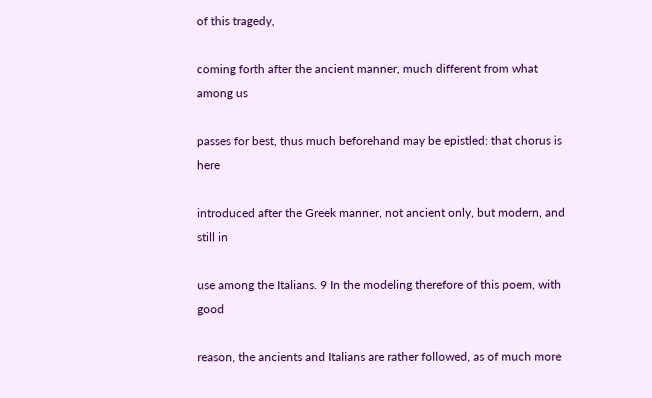of this tragedy,

coming forth after the ancient manner, much different from what among us

passes for best, thus much beforehand may be epistled: that chorus is here

introduced after the Greek manner, not ancient only, but modern, and still in

use among the Italians. 9 In the modeling therefore of this poem, with good

reason, the ancients and Italians are rather followed, as of much more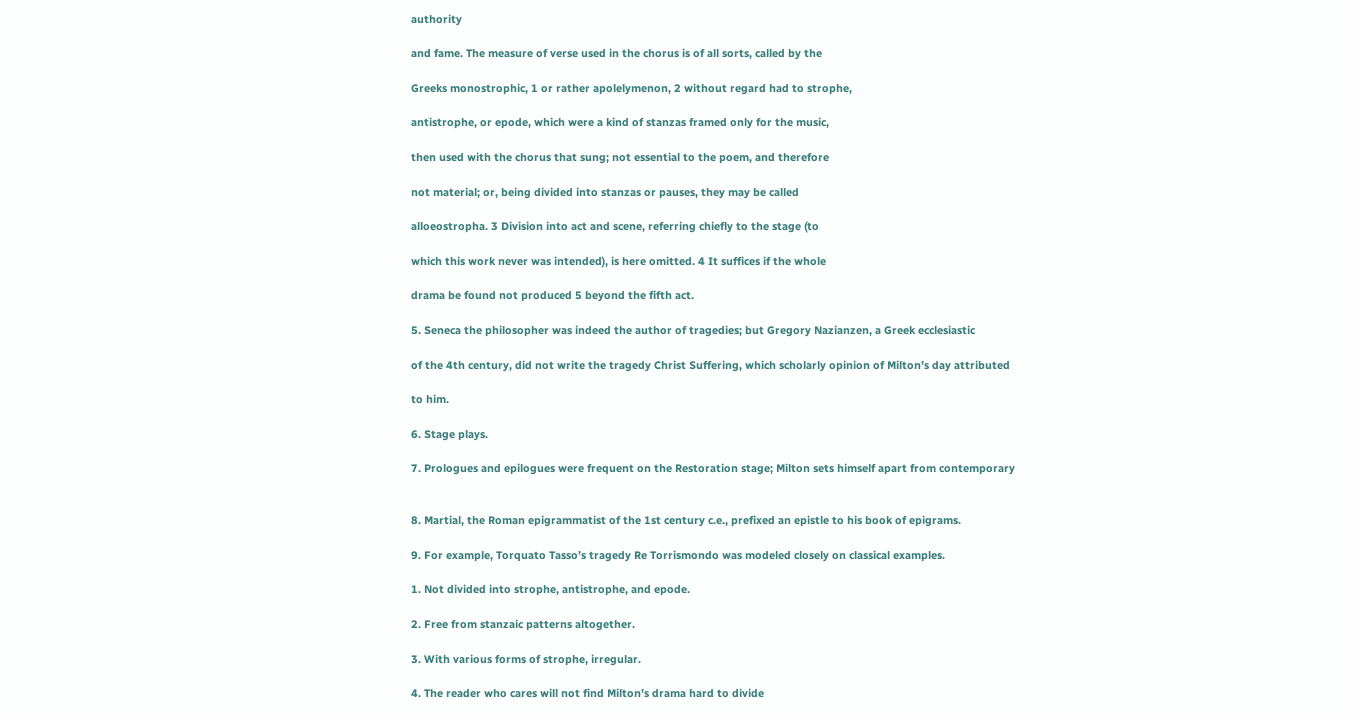authority

and fame. The measure of verse used in the chorus is of all sorts, called by the

Greeks monostrophic, 1 or rather apolelymenon, 2 without regard had to strophe,

antistrophe, or epode, which were a kind of stanzas framed only for the music,

then used with the chorus that sung; not essential to the poem, and therefore

not material; or, being divided into stanzas or pauses, they may be called

alloeostropha. 3 Division into act and scene, referring chiefly to the stage (to

which this work never was intended), is here omitted. 4 It suffices if the whole

drama be found not produced 5 beyond the fifth act.

5. Seneca the philosopher was indeed the author of tragedies; but Gregory Nazianzen, a Greek ecclesiastic

of the 4th century, did not write the tragedy Christ Suffering, which scholarly opinion of Milton’s day attributed

to him.

6. Stage plays.

7. Prologues and epilogues were frequent on the Restoration stage; Milton sets himself apart from contemporary


8. Martial, the Roman epigrammatist of the 1st century c.e., prefixed an epistle to his book of epigrams.

9. For example, Torquato Tasso’s tragedy Re Torrismondo was modeled closely on classical examples.

1. Not divided into strophe, antistrophe, and epode.

2. Free from stanzaic patterns altogether.

3. With various forms of strophe, irregular.

4. The reader who cares will not find Milton’s drama hard to divide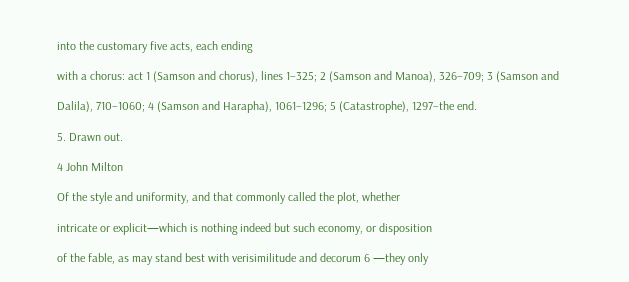into the customary five acts, each ending

with a chorus: act 1 (Samson and chorus), lines 1–325; 2 (Samson and Manoa), 326–709; 3 (Samson and

Dalila), 710–1060; 4 (Samson and Harapha), 1061–1296; 5 (Catastrophe), 1297–the end.

5. Drawn out.

4 John Milton

Of the style and uniformity, and that commonly called the plot, whether

intricate or explicit—which is nothing indeed but such economy, or disposition

of the fable, as may stand best with verisimilitude and decorum 6 —they only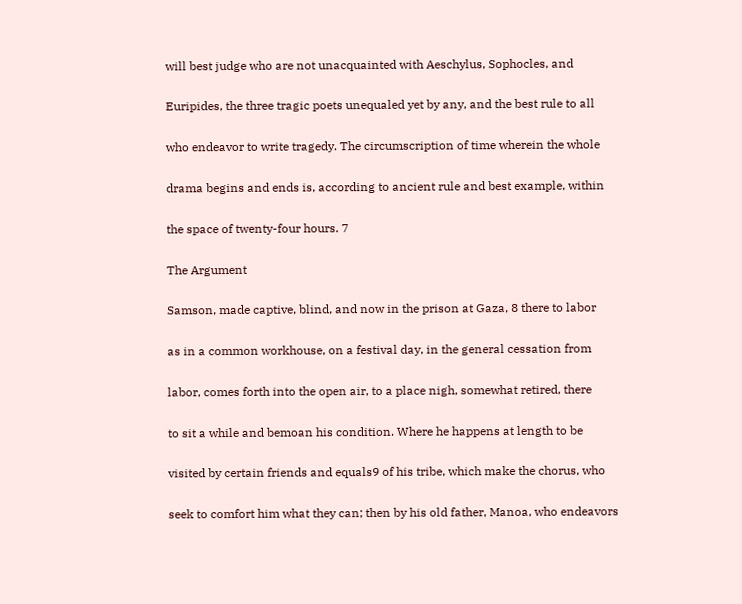will best judge who are not unacquainted with Aeschylus, Sophocles, and

Euripides, the three tragic poets unequaled yet by any, and the best rule to all

who endeavor to write tragedy. The circumscription of time wherein the whole

drama begins and ends is, according to ancient rule and best example, within

the space of twenty-four hours. 7

The Argument

Samson, made captive, blind, and now in the prison at Gaza, 8 there to labor

as in a common workhouse, on a festival day, in the general cessation from

labor, comes forth into the open air, to a place nigh, somewhat retired, there

to sit a while and bemoan his condition. Where he happens at length to be

visited by certain friends and equals9 of his tribe, which make the chorus, who

seek to comfort him what they can; then by his old father, Manoa, who endeavors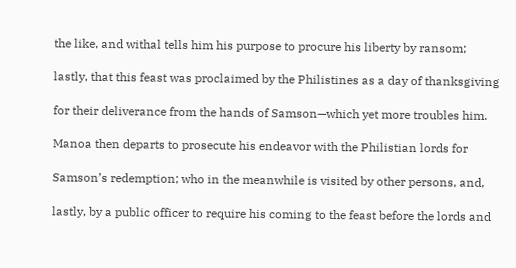the like, and withal tells him his purpose to procure his liberty by ransom;

lastly, that this feast was proclaimed by the Philistines as a day of thanksgiving

for their deliverance from the hands of Samson—which yet more troubles him.

Manoa then departs to prosecute his endeavor with the Philistian lords for

Samson’s redemption; who in the meanwhile is visited by other persons, and,

lastly, by a public officer to require his coming to the feast before the lords and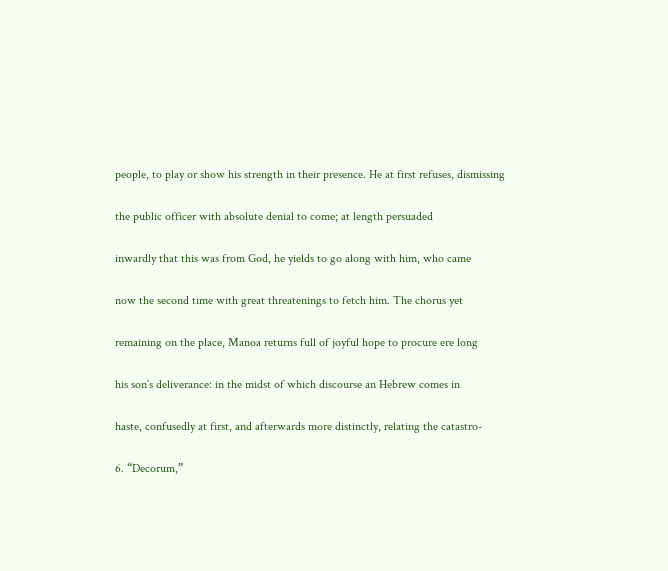people, to play or show his strength in their presence. He at first refuses, dismissing

the public officer with absolute denial to come; at length persuaded

inwardly that this was from God, he yields to go along with him, who came

now the second time with great threatenings to fetch him. The chorus yet

remaining on the place, Manoa returns full of joyful hope to procure ere long

his son’s deliverance: in the midst of which discourse an Hebrew comes in

haste, confusedly at first, and afterwards more distinctly, relating the catastro-

6. “Decorum,”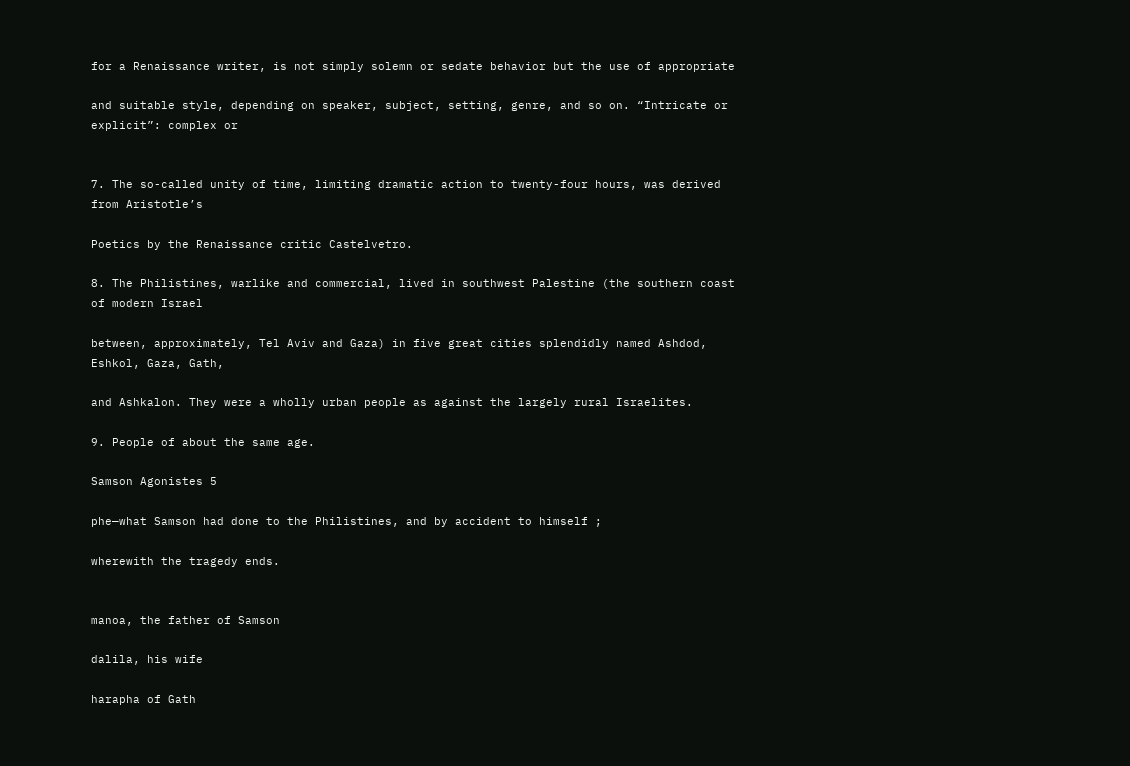for a Renaissance writer, is not simply solemn or sedate behavior but the use of appropriate

and suitable style, depending on speaker, subject, setting, genre, and so on. “Intricate or explicit”: complex or


7. The so-called unity of time, limiting dramatic action to twenty-four hours, was derived from Aristotle’s

Poetics by the Renaissance critic Castelvetro.

8. The Philistines, warlike and commercial, lived in southwest Palestine (the southern coast of modern Israel

between, approximately, Tel Aviv and Gaza) in five great cities splendidly named Ashdod, Eshkol, Gaza, Gath,

and Ashkalon. They were a wholly urban people as against the largely rural Israelites.

9. People of about the same age.

Samson Agonistes 5

phe—what Samson had done to the Philistines, and by accident to himself ;

wherewith the tragedy ends.


manoa, the father of Samson

dalila, his wife

harapha of Gath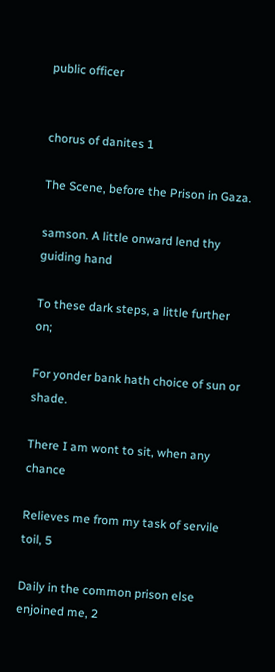public officer


chorus of danites 1

The Scene, before the Prison in Gaza.

samson. A little onward lend thy guiding hand

To these dark steps, a little further on;

For yonder bank hath choice of sun or shade.

There I am wont to sit, when any chance

Relieves me from my task of servile toil, 5

Daily in the common prison else enjoined me, 2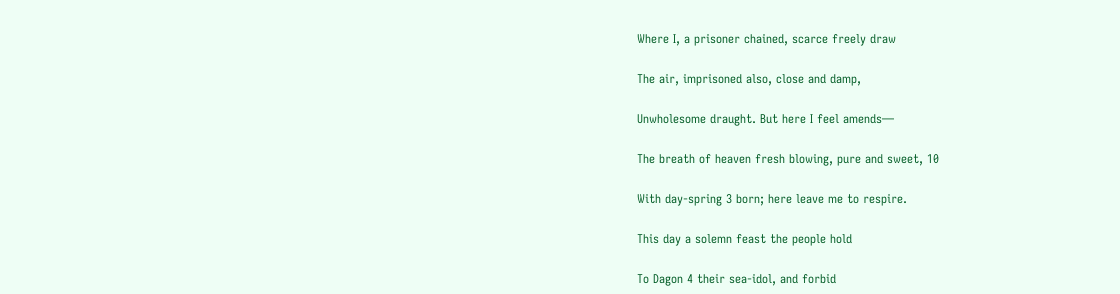Where I, a prisoner chained, scarce freely draw

The air, imprisoned also, close and damp,

Unwholesome draught. But here I feel amends—

The breath of heaven fresh blowing, pure and sweet, 10

With day-spring 3 born; here leave me to respire.

This day a solemn feast the people hold

To Dagon 4 their sea-idol, and forbid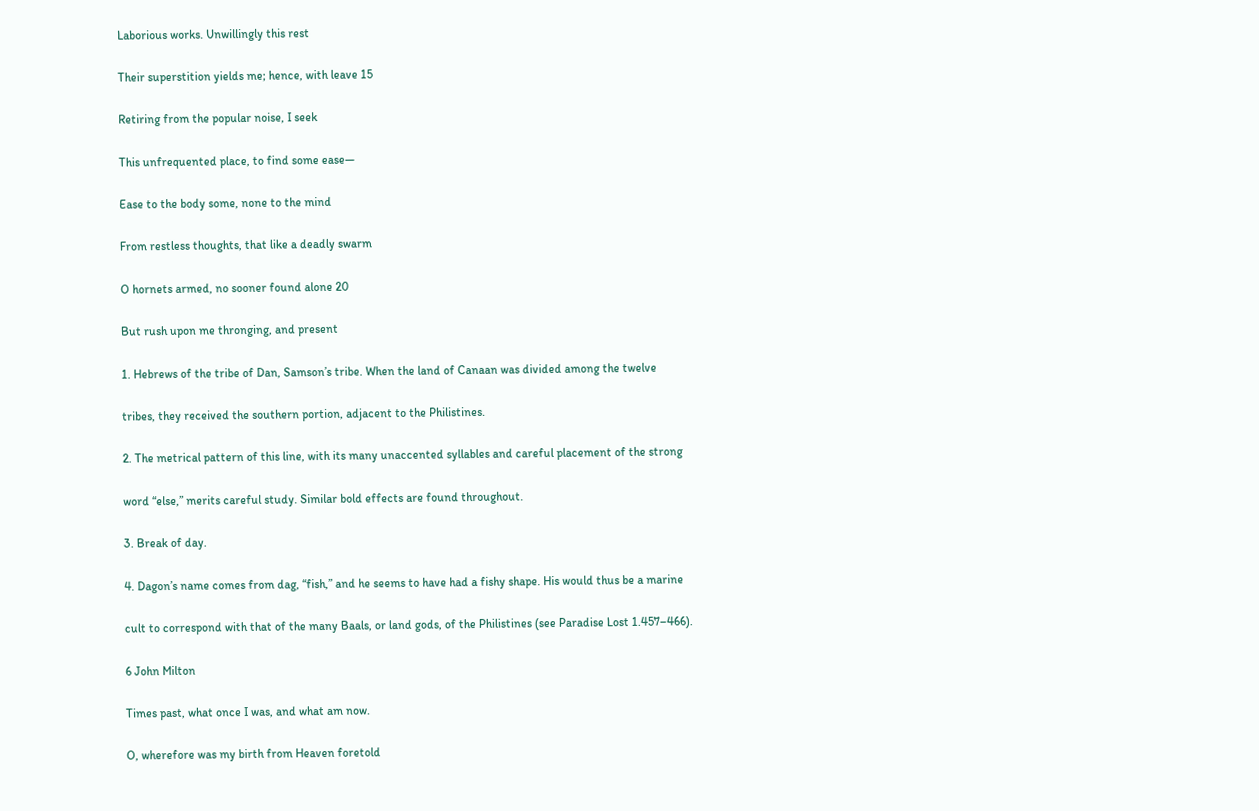Laborious works. Unwillingly this rest

Their superstition yields me; hence, with leave 15

Retiring from the popular noise, I seek

This unfrequented place, to find some ease—

Ease to the body some, none to the mind

From restless thoughts, that like a deadly swarm

O hornets armed, no sooner found alone 20

But rush upon me thronging, and present

1. Hebrews of the tribe of Dan, Samson’s tribe. When the land of Canaan was divided among the twelve

tribes, they received the southern portion, adjacent to the Philistines.

2. The metrical pattern of this line, with its many unaccented syllables and careful placement of the strong

word “else,” merits careful study. Similar bold effects are found throughout.

3. Break of day.

4. Dagon’s name comes from dag, “fish,” and he seems to have had a fishy shape. His would thus be a marine

cult to correspond with that of the many Baals, or land gods, of the Philistines (see Paradise Lost 1.457–466).

6 John Milton

Times past, what once I was, and what am now.

O, wherefore was my birth from Heaven foretold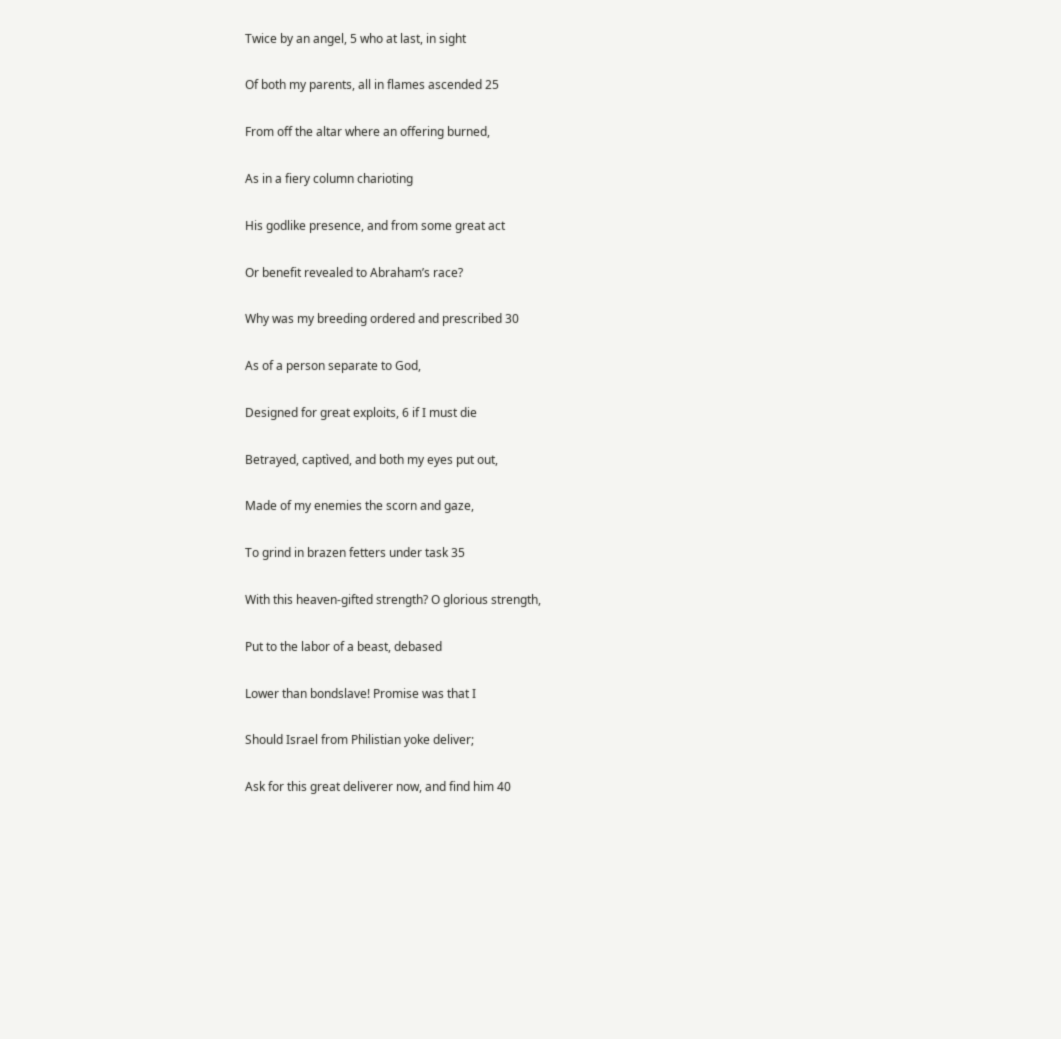Twice by an angel, 5 who at last, in sight

Of both my parents, all in flames ascended 25

From off the altar where an offering burned,

As in a fiery column charioting

His godlike presence, and from some great act

Or benefit revealed to Abraham’s race?

Why was my breeding ordered and prescribed 30

As of a person separate to God,

Designed for great exploits, 6 if I must die

Betrayed, captìved, and both my eyes put out,

Made of my enemies the scorn and gaze,

To grind in brazen fetters under task 35

With this heaven-gifted strength? O glorious strength,

Put to the labor of a beast, debased

Lower than bondslave! Promise was that I

Should Israel from Philistian yoke deliver;

Ask for this great deliverer now, and find him 40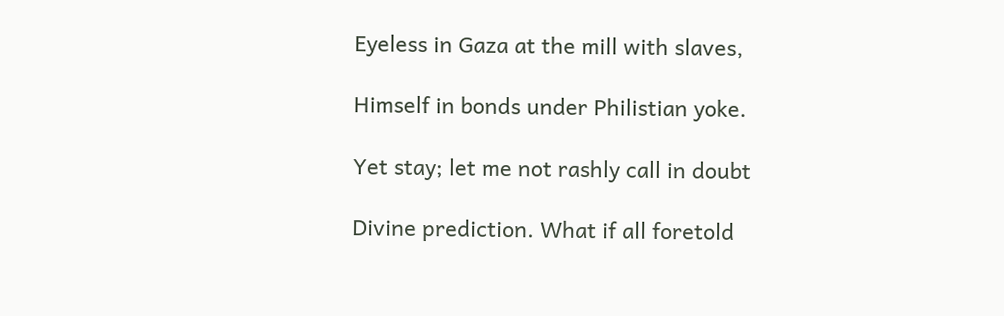Eyeless in Gaza at the mill with slaves,

Himself in bonds under Philistian yoke.

Yet stay; let me not rashly call in doubt

Divine prediction. What if all foretold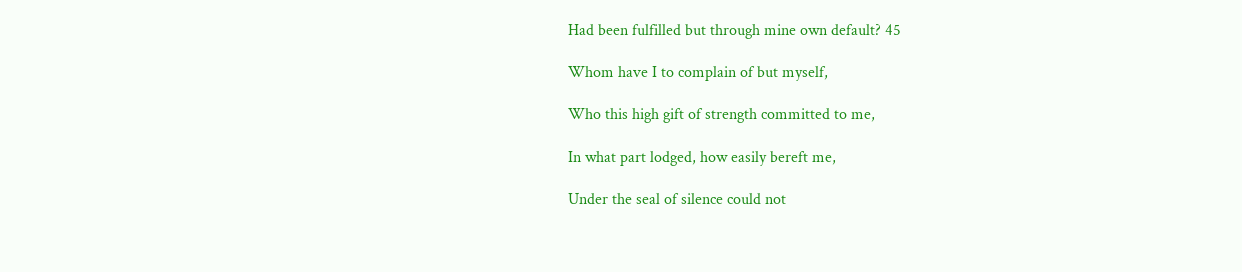Had been fulfilled but through mine own default? 45

Whom have I to complain of but myself,

Who this high gift of strength committed to me,

In what part lodged, how easily bereft me,

Under the seal of silence could not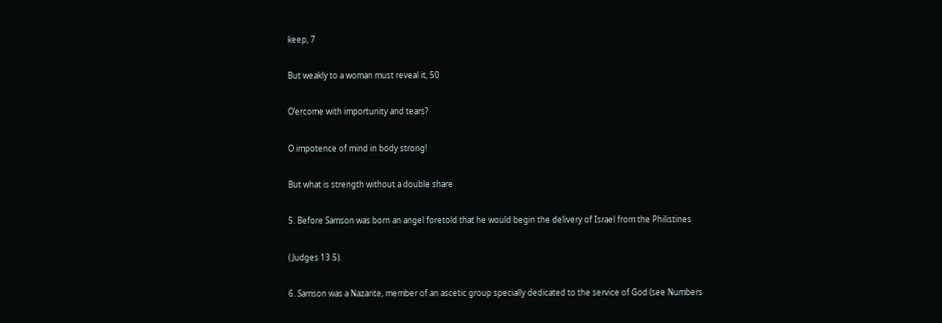keep, 7

But weakly to a woman must reveal it, 50

O’ercome with importunity and tears?

O impotence of mind in body strong!

But what is strength without a double share

5. Before Samson was born an angel foretold that he would begin the delivery of Israel from the Philistines

( Judges 13.5).

6. Samson was a Nazarite, member of an ascetic group specially dedicated to the service of God (see Numbers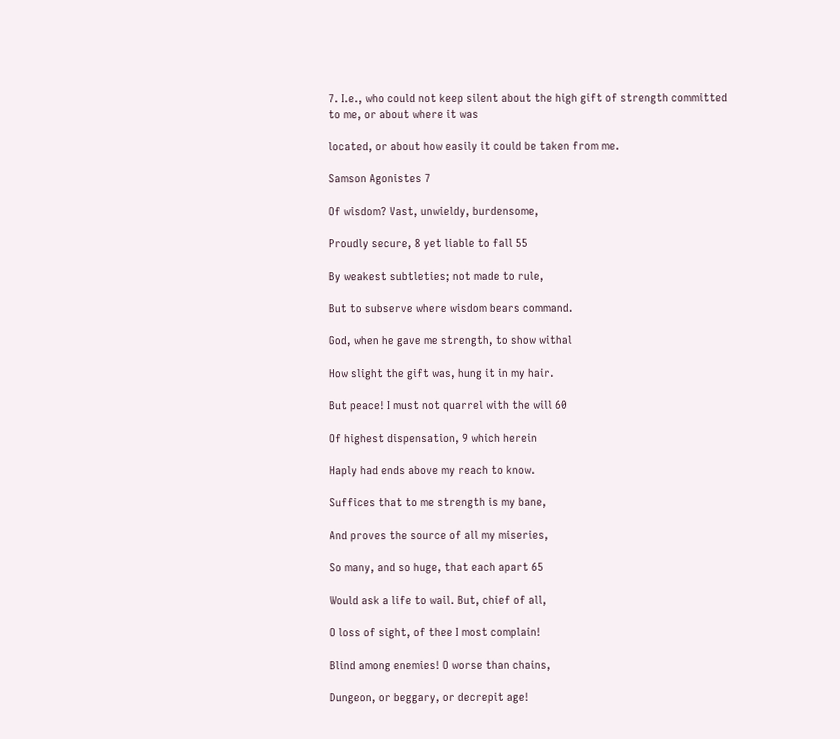7. I.e., who could not keep silent about the high gift of strength committed to me, or about where it was

located, or about how easily it could be taken from me.

Samson Agonistes 7

Of wisdom? Vast, unwieldy, burdensome,

Proudly secure, 8 yet liable to fall 55

By weakest subtleties; not made to rule,

But to subserve where wisdom bears command.

God, when he gave me strength, to show withal

How slight the gift was, hung it in my hair.

But peace! I must not quarrel with the will 60

Of highest dispensation, 9 which herein

Haply had ends above my reach to know.

Suffices that to me strength is my bane,

And proves the source of all my miseries,

So many, and so huge, that each apart 65

Would ask a life to wail. But, chief of all,

O loss of sight, of thee I most complain!

Blind among enemies! O worse than chains,

Dungeon, or beggary, or decrepit age!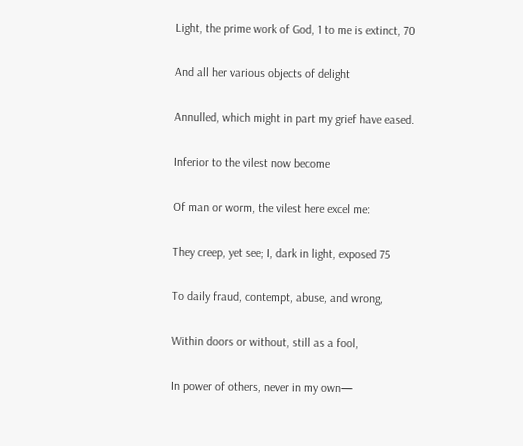Light, the prime work of God, 1 to me is extinct, 70

And all her various objects of delight

Annulled, which might in part my grief have eased.

Inferior to the vilest now become

Of man or worm, the vilest here excel me:

They creep, yet see; I, dark in light, exposed 75

To daily fraud, contempt, abuse, and wrong,

Within doors or without, still as a fool,

In power of others, never in my own—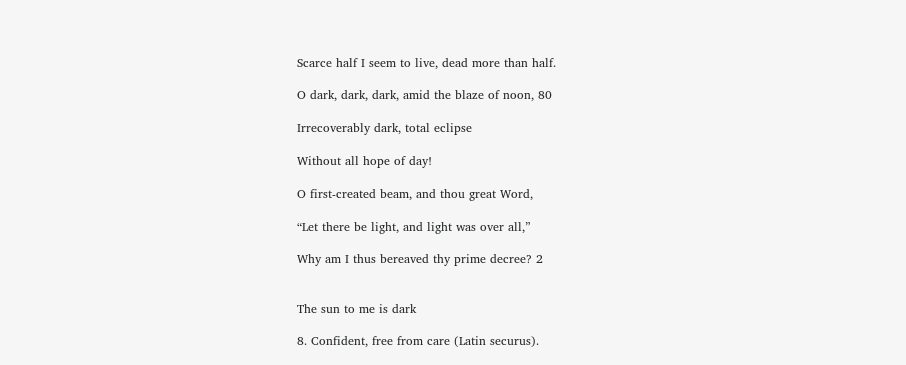Scarce half I seem to live, dead more than half.

O dark, dark, dark, amid the blaze of noon, 80

Irrecoverably dark, total eclipse

Without all hope of day!

O first-created beam, and thou great Word,

“Let there be light, and light was over all,”

Why am I thus bereaved thy prime decree? 2


The sun to me is dark

8. Confident, free from care (Latin securus).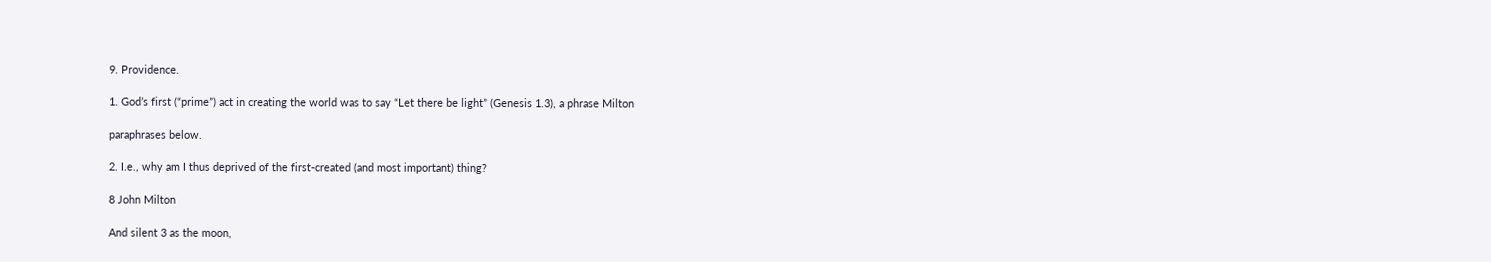9. Providence.

1. God’s first (“prime”) act in creating the world was to say “Let there be light” (Genesis 1.3), a phrase Milton

paraphrases below.

2. I.e., why am I thus deprived of the first-created (and most important) thing?

8 John Milton

And silent 3 as the moon,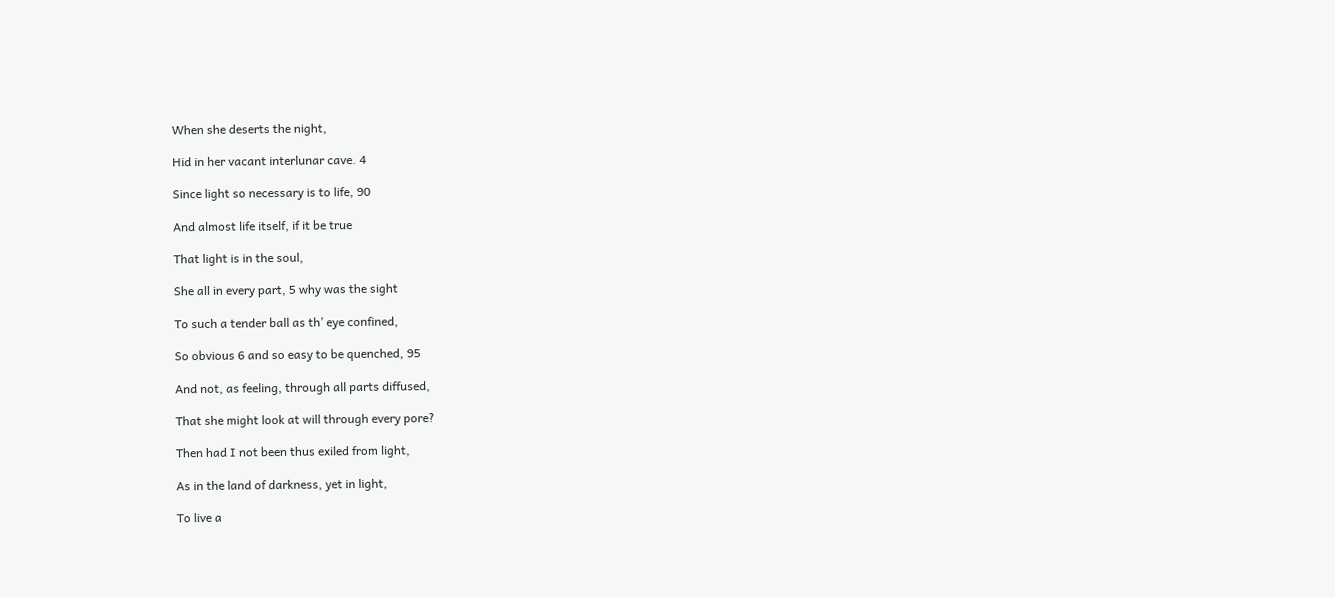When she deserts the night,

Hid in her vacant interlunar cave. 4

Since light so necessary is to life, 90

And almost life itself, if it be true

That light is in the soul,

She all in every part, 5 why was the sight

To such a tender ball as th’ eye confined,

So obvious 6 and so easy to be quenched, 95

And not, as feeling, through all parts diffused,

That she might look at will through every pore?

Then had I not been thus exiled from light,

As in the land of darkness, yet in light,

To live a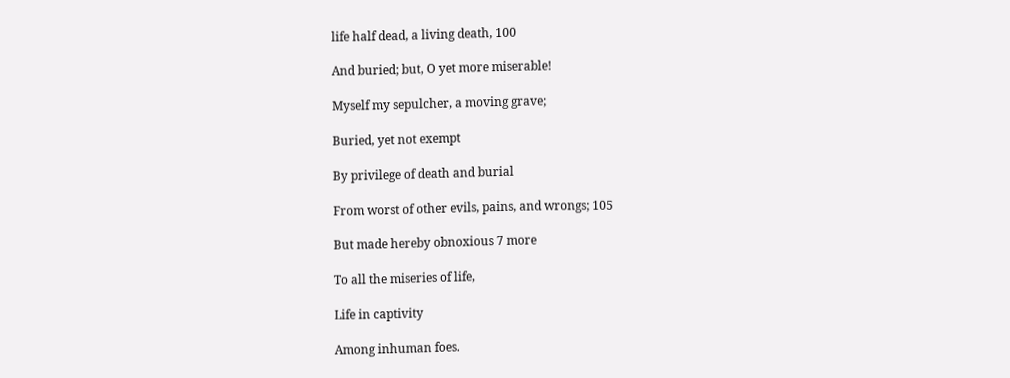life half dead, a living death, 100

And buried; but, O yet more miserable!

Myself my sepulcher, a moving grave;

Buried, yet not exempt

By privilege of death and burial

From worst of other evils, pains, and wrongs; 105

But made hereby obnoxious 7 more

To all the miseries of life,

Life in captivity

Among inhuman foes.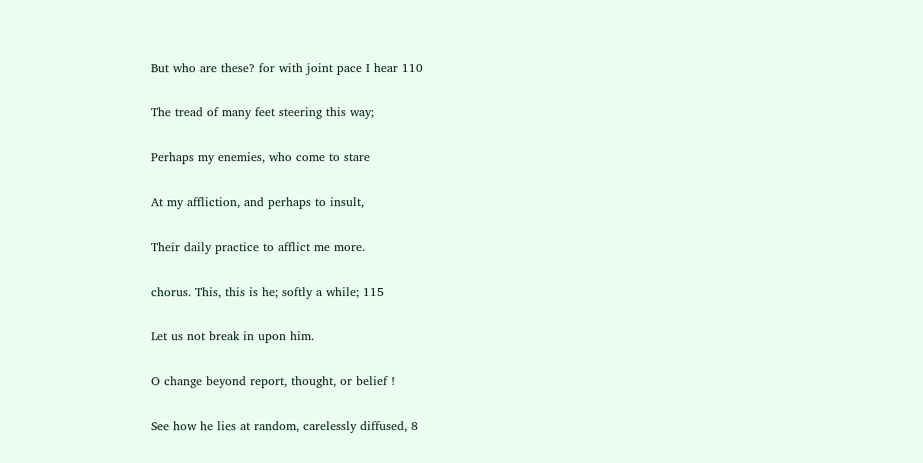But who are these? for with joint pace I hear 110

The tread of many feet steering this way;

Perhaps my enemies, who come to stare

At my affliction, and perhaps to insult,

Their daily practice to afflict me more.

chorus. This, this is he; softly a while; 115

Let us not break in upon him.

O change beyond report, thought, or belief !

See how he lies at random, carelessly diffused, 8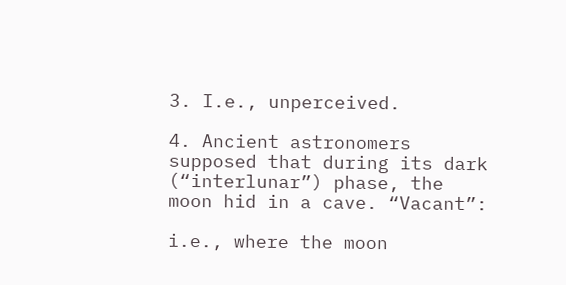3. I.e., unperceived.

4. Ancient astronomers supposed that during its dark (“interlunar”) phase, the moon hid in a cave. “Vacant”:

i.e., where the moon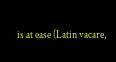is at ease (Latin vacare,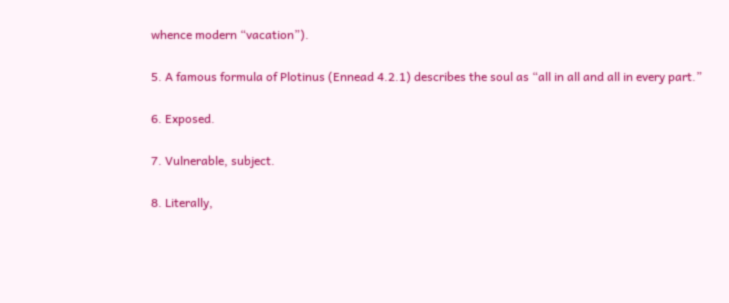whence modern “vacation”).

5. A famous formula of Plotinus (Ennead 4.2.1) describes the soul as “all in all and all in every part.”

6. Exposed.

7. Vulnerable, subject.

8. Literally,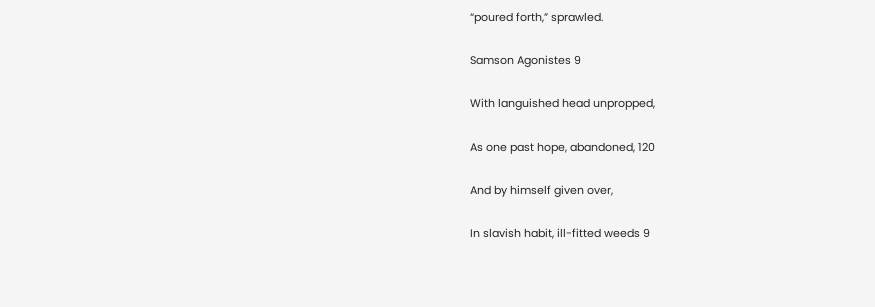“poured forth,” sprawled.

Samson Agonistes 9

With languished head unpropped,

As one past hope, abandoned, 120

And by himself given over,

In slavish habit, ill-fitted weeds 9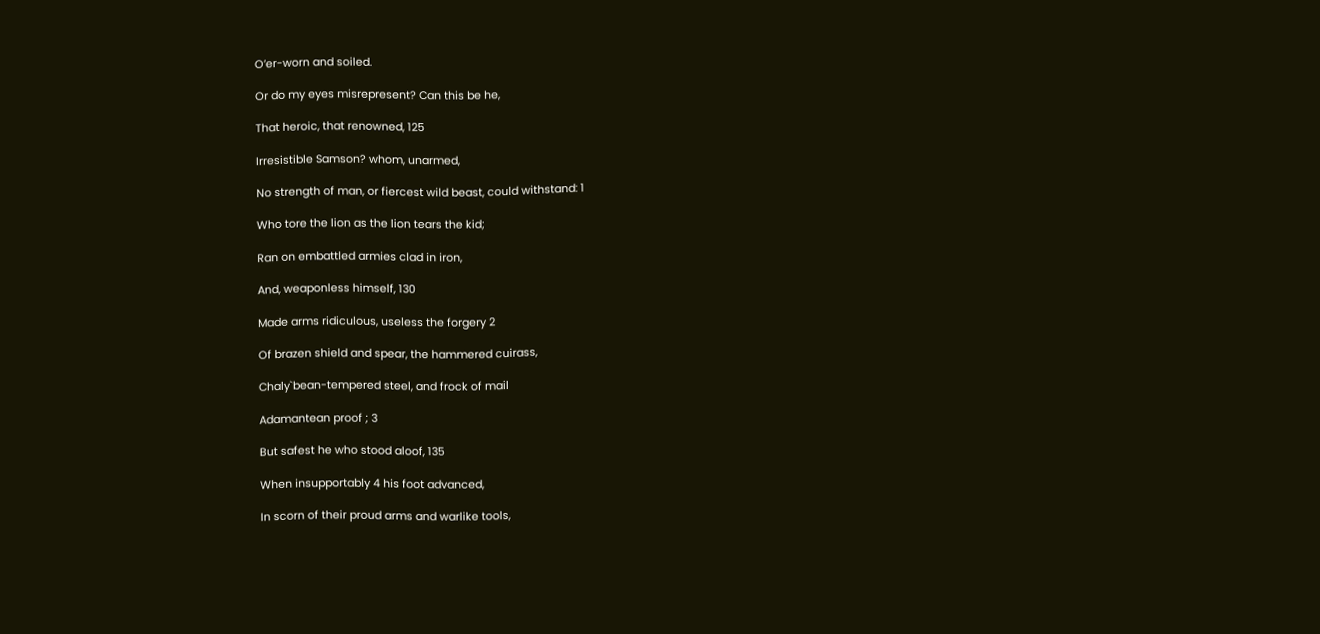O’er-worn and soiled.

Or do my eyes misrepresent? Can this be he,

That heroic, that renowned, 125

Irresistible Samson? whom, unarmed,

No strength of man, or fiercest wild beast, could withstand: 1

Who tore the lion as the lion tears the kid;

Ran on embattled armies clad in iron,

And, weaponless himself, 130

Made arms ridiculous, useless the forgery 2

Of brazen shield and spear, the hammered cuirass,

Chaly`bean-tempered steel, and frock of mail

Adamantean proof ; 3

But safest he who stood aloof, 135

When insupportably 4 his foot advanced,

In scorn of their proud arms and warlike tools,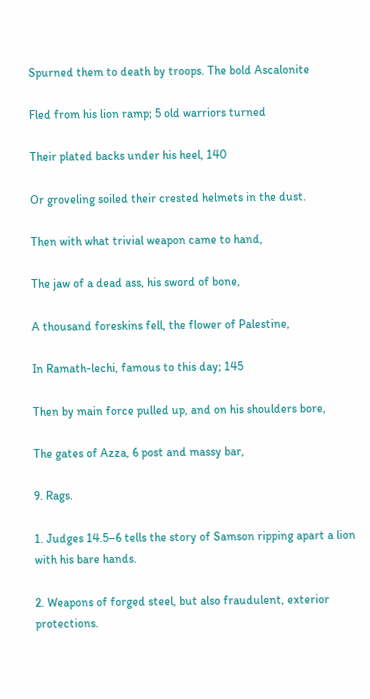Spurned them to death by troops. The bold Ascalonite

Fled from his lion ramp; 5 old warriors turned

Their plated backs under his heel, 140

Or groveling soiled their crested helmets in the dust.

Then with what trivial weapon came to hand,

The jaw of a dead ass, his sword of bone,

A thousand foreskins fell, the flower of Palestine,

In Ramath-lechi, famous to this day; 145

Then by main force pulled up, and on his shoulders bore,

The gates of Azza, 6 post and massy bar,

9. Rags.

1. Judges 14.5–6 tells the story of Samson ripping apart a lion with his bare hands.

2. Weapons of forged steel, but also fraudulent, exterior protections.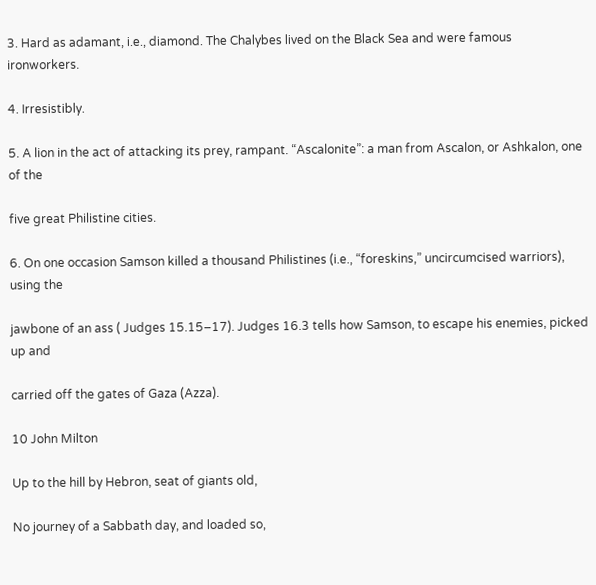3. Hard as adamant, i.e., diamond. The Chalybes lived on the Black Sea and were famous ironworkers.

4. Irresistibly.

5. A lion in the act of attacking its prey, rampant. “Ascalonite”: a man from Ascalon, or Ashkalon, one of the

five great Philistine cities.

6. On one occasion Samson killed a thousand Philistines (i.e., “foreskins,” uncircumcised warriors), using the

jawbone of an ass ( Judges 15.15–17). Judges 16.3 tells how Samson, to escape his enemies, picked up and

carried off the gates of Gaza (Azza).

10 John Milton

Up to the hill by Hebron, seat of giants old,

No journey of a Sabbath day, and loaded so,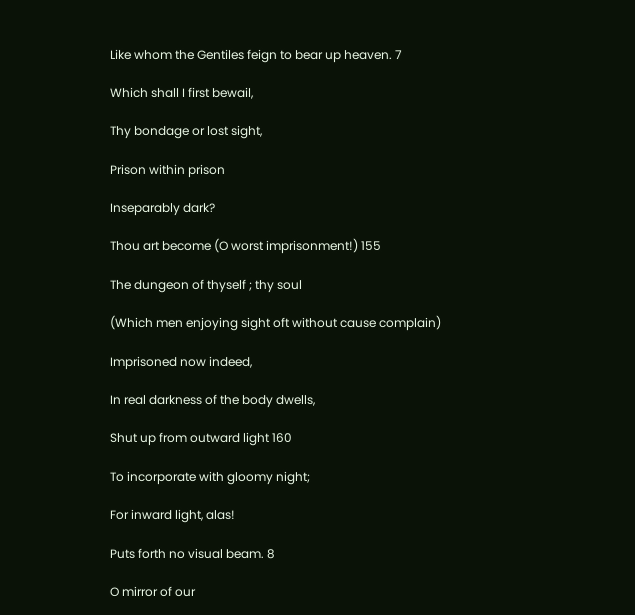Like whom the Gentiles feign to bear up heaven. 7

Which shall I first bewail,

Thy bondage or lost sight,

Prison within prison

Inseparably dark?

Thou art become (O worst imprisonment!) 155

The dungeon of thyself ; thy soul

(Which men enjoying sight oft without cause complain)

Imprisoned now indeed,

In real darkness of the body dwells,

Shut up from outward light 160

To incorporate with gloomy night;

For inward light, alas!

Puts forth no visual beam. 8

O mirror of our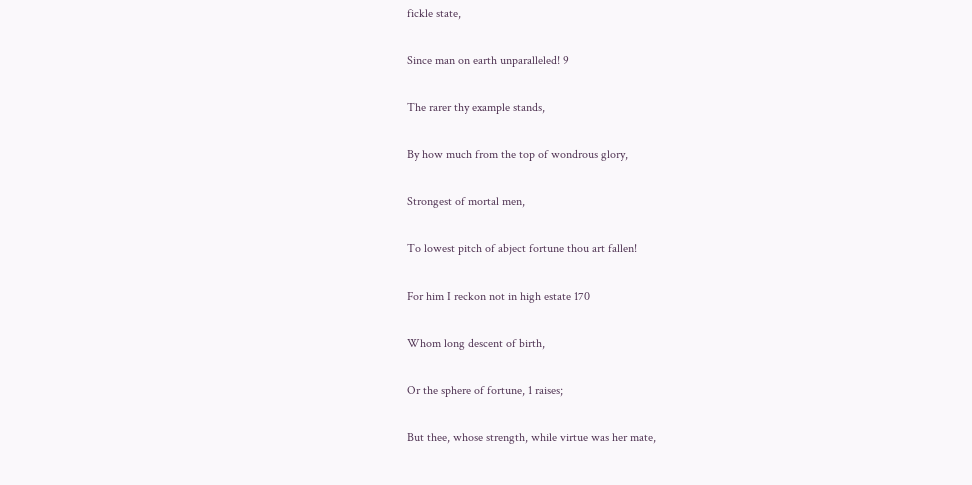fickle state,

Since man on earth unparalleled! 9

The rarer thy example stands,

By how much from the top of wondrous glory,

Strongest of mortal men,

To lowest pitch of abject fortune thou art fallen!

For him I reckon not in high estate 170

Whom long descent of birth,

Or the sphere of fortune, 1 raises;

But thee, whose strength, while virtue was her mate,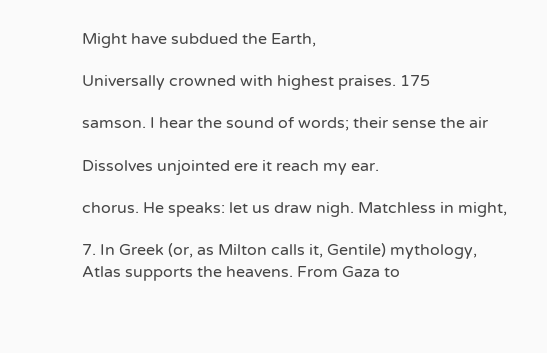Might have subdued the Earth,

Universally crowned with highest praises. 175

samson. I hear the sound of words; their sense the air

Dissolves unjointed ere it reach my ear.

chorus. He speaks: let us draw nigh. Matchless in might,

7. In Greek (or, as Milton calls it, Gentile) mythology, Atlas supports the heavens. From Gaza to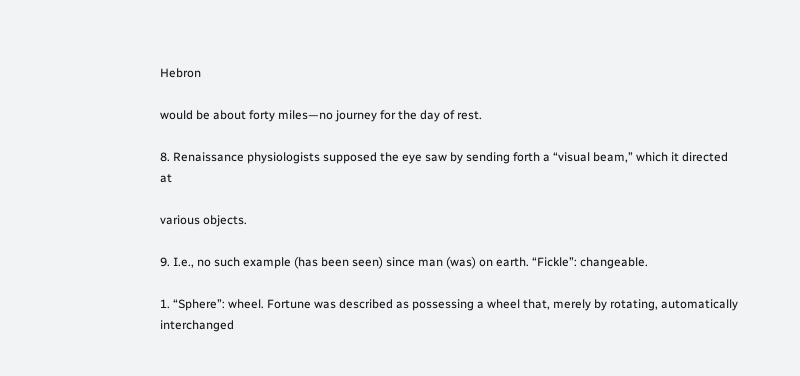Hebron

would be about forty miles—no journey for the day of rest.

8. Renaissance physiologists supposed the eye saw by sending forth a “visual beam,” which it directed at

various objects.

9. I.e., no such example (has been seen) since man (was) on earth. “Fickle”: changeable.

1. “Sphere”: wheel. Fortune was described as possessing a wheel that, merely by rotating, automatically interchanged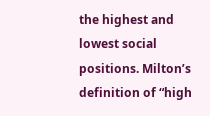the highest and lowest social positions. Milton’s definition of “high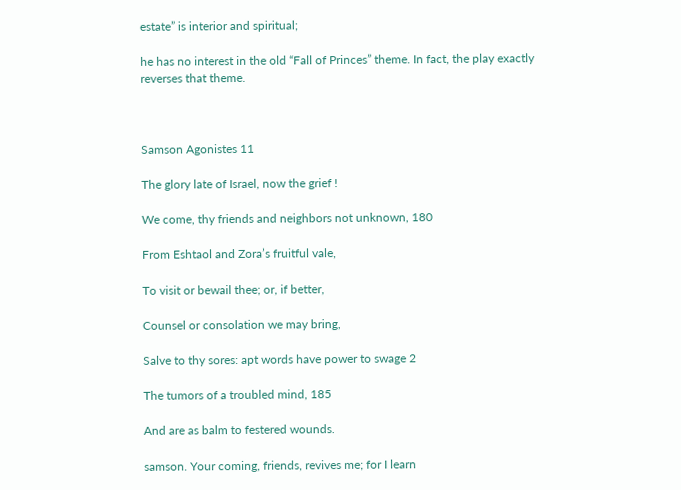estate” is interior and spiritual;

he has no interest in the old “Fall of Princes” theme. In fact, the play exactly reverses that theme.



Samson Agonistes 11

The glory late of Israel, now the grief !

We come, thy friends and neighbors not unknown, 180

From Eshtaol and Zora’s fruitful vale,

To visit or bewail thee; or, if better,

Counsel or consolation we may bring,

Salve to thy sores: apt words have power to swage 2

The tumors of a troubled mind, 185

And are as balm to festered wounds.

samson. Your coming, friends, revives me; for I learn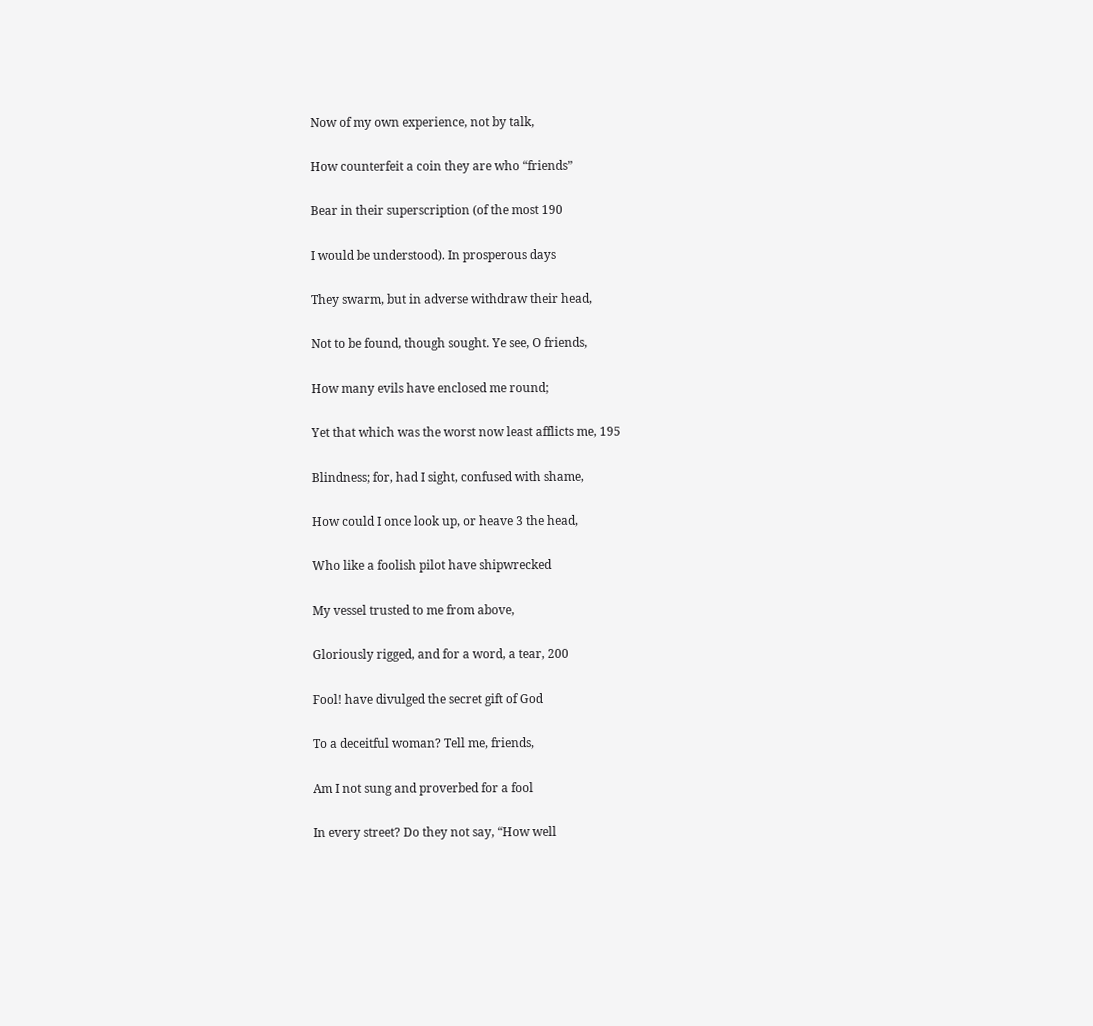Now of my own experience, not by talk,

How counterfeit a coin they are who “friends”

Bear in their superscription (of the most 190

I would be understood). In prosperous days

They swarm, but in adverse withdraw their head,

Not to be found, though sought. Ye see, O friends,

How many evils have enclosed me round;

Yet that which was the worst now least afflicts me, 195

Blindness; for, had I sight, confused with shame,

How could I once look up, or heave 3 the head,

Who like a foolish pilot have shipwrecked

My vessel trusted to me from above,

Gloriously rigged, and for a word, a tear, 200

Fool! have divulged the secret gift of God

To a deceitful woman? Tell me, friends,

Am I not sung and proverbed for a fool

In every street? Do they not say, “How well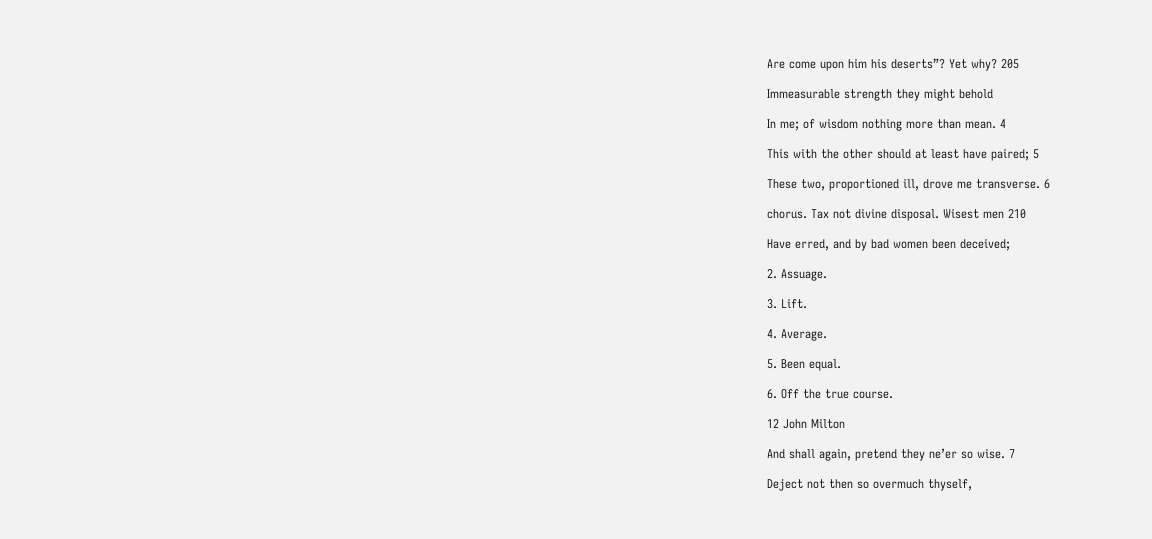Are come upon him his deserts”? Yet why? 205

Immeasurable strength they might behold

In me; of wisdom nothing more than mean. 4

This with the other should at least have paired; 5

These two, proportioned ill, drove me transverse. 6

chorus. Tax not divine disposal. Wisest men 210

Have erred, and by bad women been deceived;

2. Assuage.

3. Lift.

4. Average.

5. Been equal.

6. Off the true course.

12 John Milton

And shall again, pretend they ne’er so wise. 7

Deject not then so overmuch thyself,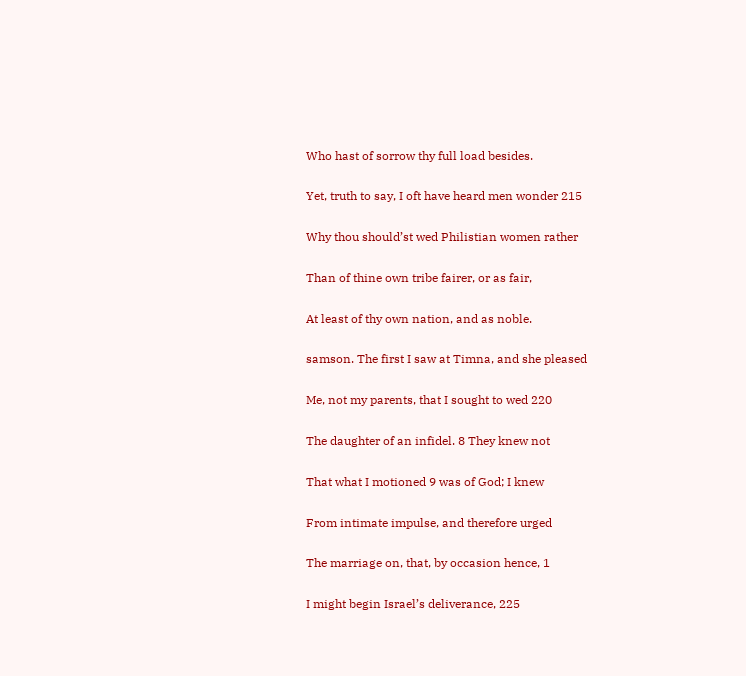Who hast of sorrow thy full load besides.

Yet, truth to say, I oft have heard men wonder 215

Why thou should’st wed Philistian women rather

Than of thine own tribe fairer, or as fair,

At least of thy own nation, and as noble.

samson. The first I saw at Timna, and she pleased

Me, not my parents, that I sought to wed 220

The daughter of an infidel. 8 They knew not

That what I motioned 9 was of God; I knew

From intimate impulse, and therefore urged

The marriage on, that, by occasion hence, 1

I might begin Israel’s deliverance, 225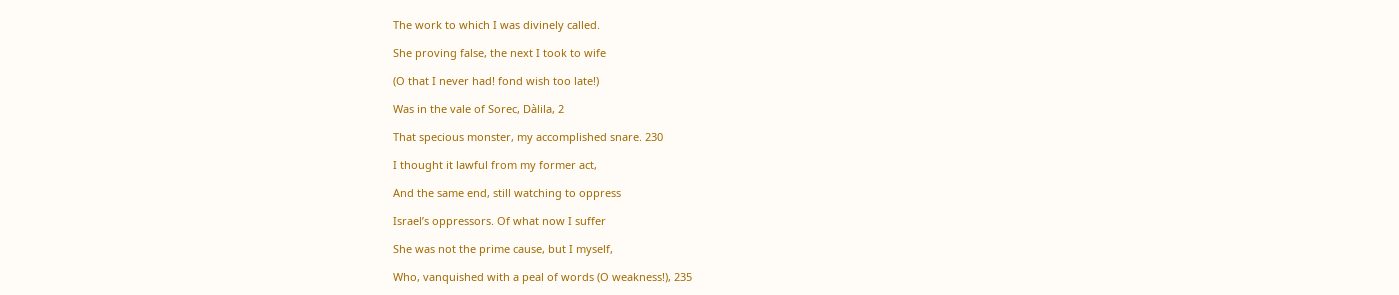The work to which I was divinely called.

She proving false, the next I took to wife

(O that I never had! fond wish too late!)

Was in the vale of Sorec, Dàlila, 2

That specious monster, my accomplished snare. 230

I thought it lawful from my former act,

And the same end, still watching to oppress

Israel’s oppressors. Of what now I suffer

She was not the prime cause, but I myself,

Who, vanquished with a peal of words (O weakness!), 235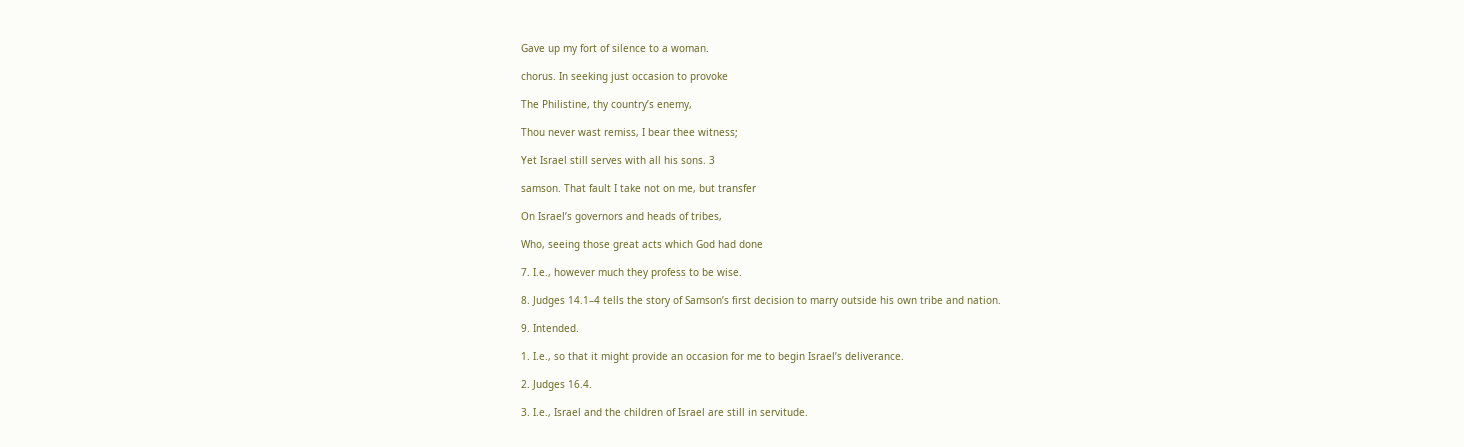Gave up my fort of silence to a woman.

chorus. In seeking just occasion to provoke

The Philistine, thy country’s enemy,

Thou never wast remiss, I bear thee witness;

Yet Israel still serves with all his sons. 3

samson. That fault I take not on me, but transfer

On Israel’s governors and heads of tribes,

Who, seeing those great acts which God had done

7. I.e., however much they profess to be wise.

8. Judges 14.1–4 tells the story of Samson’s first decision to marry outside his own tribe and nation.

9. Intended.

1. I.e., so that it might provide an occasion for me to begin Israel’s deliverance.

2. Judges 16.4.

3. I.e., Israel and the children of Israel are still in servitude.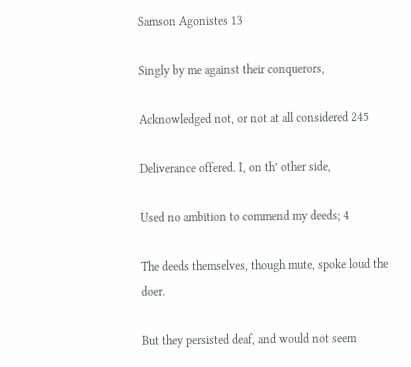Samson Agonistes 13

Singly by me against their conquerors,

Acknowledged not, or not at all considered 245

Deliverance offered. I, on th’ other side,

Used no ambition to commend my deeds; 4

The deeds themselves, though mute, spoke loud the doer.

But they persisted deaf, and would not seem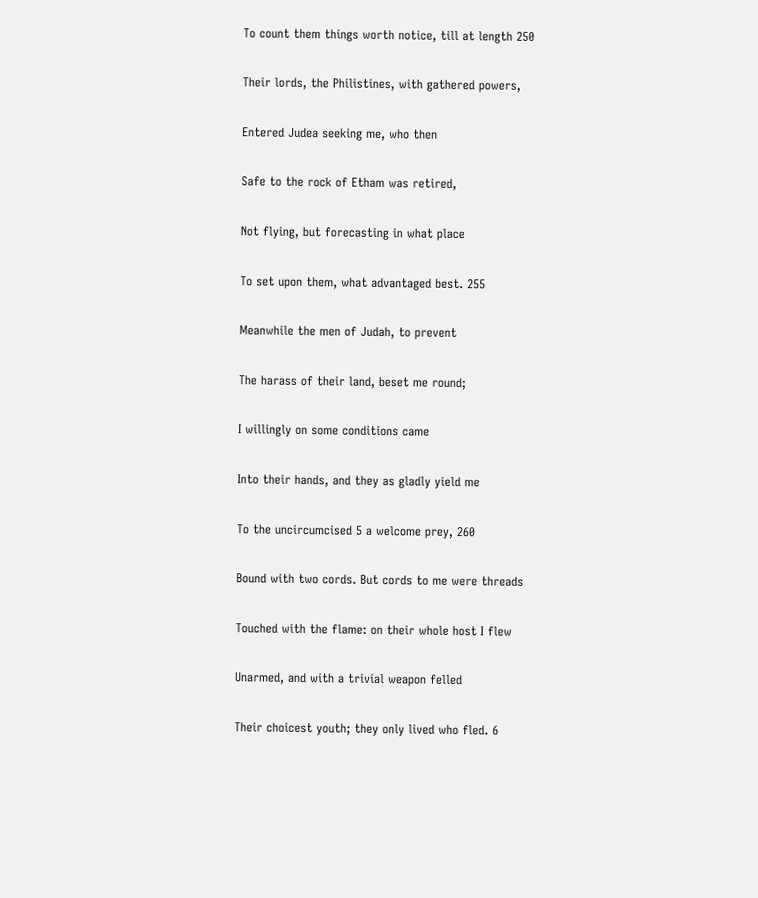To count them things worth notice, till at length 250

Their lords, the Philistines, with gathered powers,

Entered Judea seeking me, who then

Safe to the rock of Etham was retired,

Not flying, but forecasting in what place

To set upon them, what advantaged best. 255

Meanwhile the men of Judah, to prevent

The harass of their land, beset me round;

I willingly on some conditions came

Into their hands, and they as gladly yield me

To the uncircumcised 5 a welcome prey, 260

Bound with two cords. But cords to me were threads

Touched with the flame: on their whole host I flew

Unarmed, and with a trivial weapon felled

Their choicest youth; they only lived who fled. 6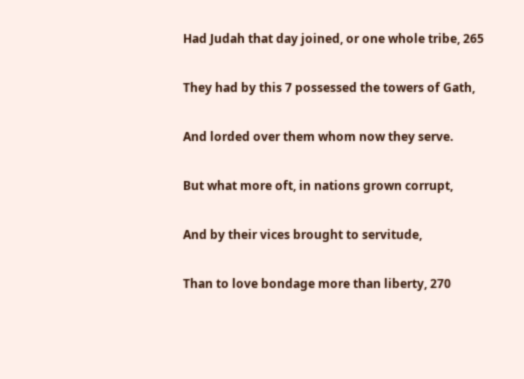Had Judah that day joined, or one whole tribe, 265

They had by this 7 possessed the towers of Gath,

And lorded over them whom now they serve.

But what more oft, in nations grown corrupt,

And by their vices brought to servitude,

Than to love bondage more than liberty, 270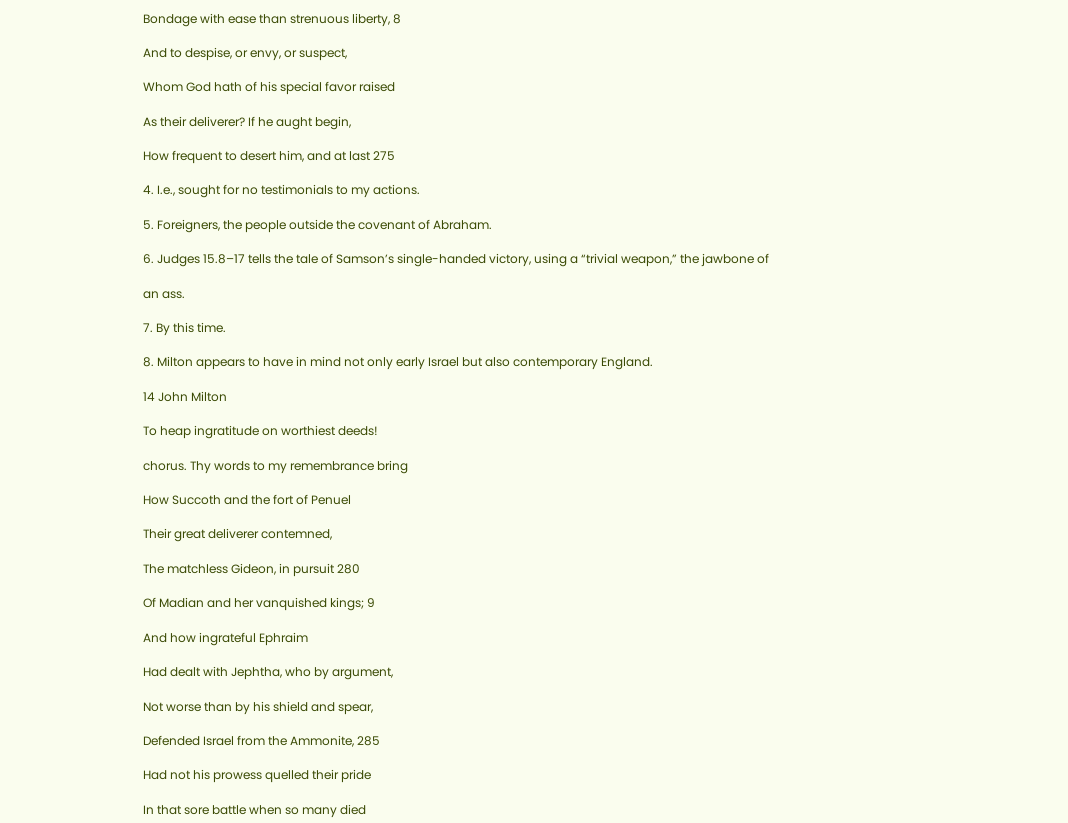Bondage with ease than strenuous liberty, 8

And to despise, or envy, or suspect,

Whom God hath of his special favor raised

As their deliverer? If he aught begin,

How frequent to desert him, and at last 275

4. I.e., sought for no testimonials to my actions.

5. Foreigners, the people outside the covenant of Abraham.

6. Judges 15.8–17 tells the tale of Samson’s single-handed victory, using a “trivial weapon,” the jawbone of

an ass.

7. By this time.

8. Milton appears to have in mind not only early Israel but also contemporary England.

14 John Milton

To heap ingratitude on worthiest deeds!

chorus. Thy words to my remembrance bring

How Succoth and the fort of Penuel

Their great deliverer contemned,

The matchless Gideon, in pursuit 280

Of Madian and her vanquished kings; 9

And how ingrateful Ephraim

Had dealt with Jephtha, who by argument,

Not worse than by his shield and spear,

Defended Israel from the Ammonite, 285

Had not his prowess quelled their pride

In that sore battle when so many died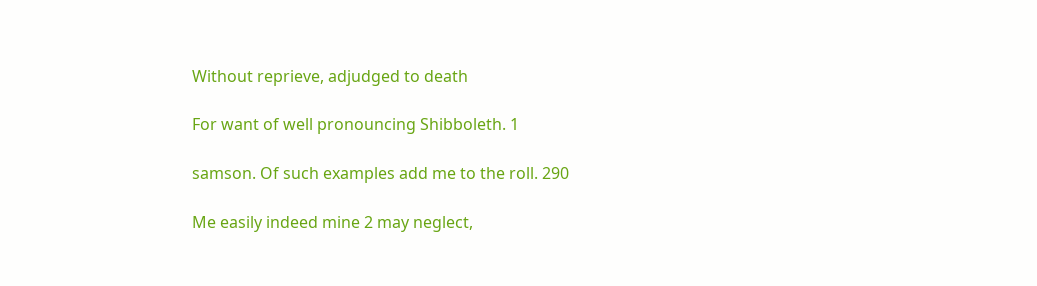Without reprieve, adjudged to death

For want of well pronouncing Shibboleth. 1

samson. Of such examples add me to the roll. 290

Me easily indeed mine 2 may neglect,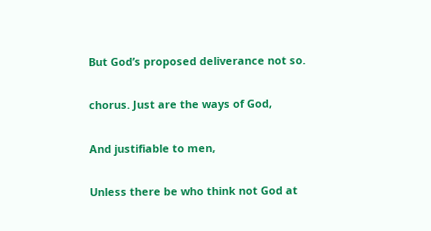But God’s proposed deliverance not so.

chorus. Just are the ways of God,

And justifiable to men,

Unless there be who think not God at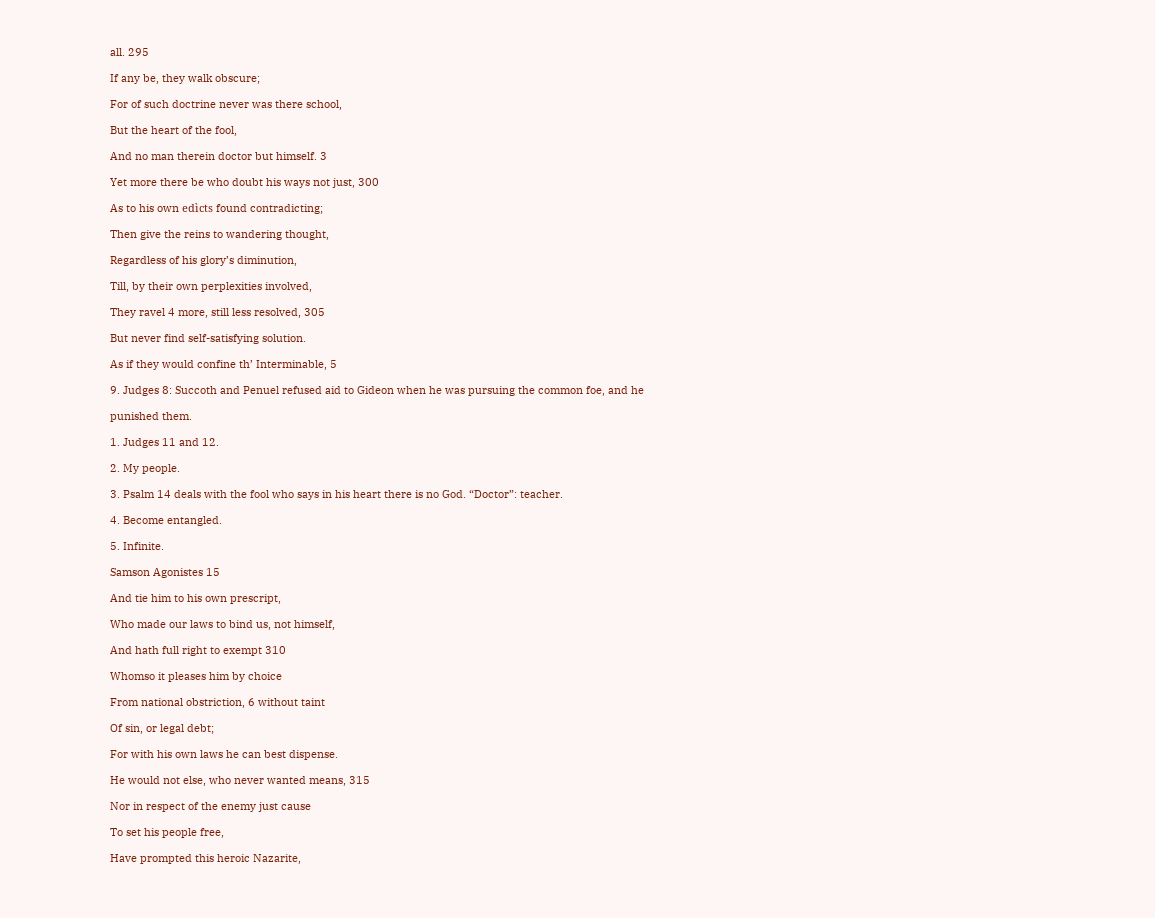all. 295

If any be, they walk obscure;

For of such doctrine never was there school,

But the heart of the fool,

And no man therein doctor but himself. 3

Yet more there be who doubt his ways not just, 300

As to his own edìcts found contradicting;

Then give the reins to wandering thought,

Regardless of his glory’s diminution,

Till, by their own perplexities involved,

They ravel 4 more, still less resolved, 305

But never find self-satisfying solution.

As if they would confine th’ Interminable, 5

9. Judges 8: Succoth and Penuel refused aid to Gideon when he was pursuing the common foe, and he

punished them.

1. Judges 11 and 12.

2. My people.

3. Psalm 14 deals with the fool who says in his heart there is no God. “Doctor”: teacher.

4. Become entangled.

5. Infinite.

Samson Agonistes 15

And tie him to his own prescript,

Who made our laws to bind us, not himself,

And hath full right to exempt 310

Whomso it pleases him by choice

From national obstriction, 6 without taint

Of sin, or legal debt;

For with his own laws he can best dispense.

He would not else, who never wanted means, 315

Nor in respect of the enemy just cause

To set his people free,

Have prompted this heroic Nazarite,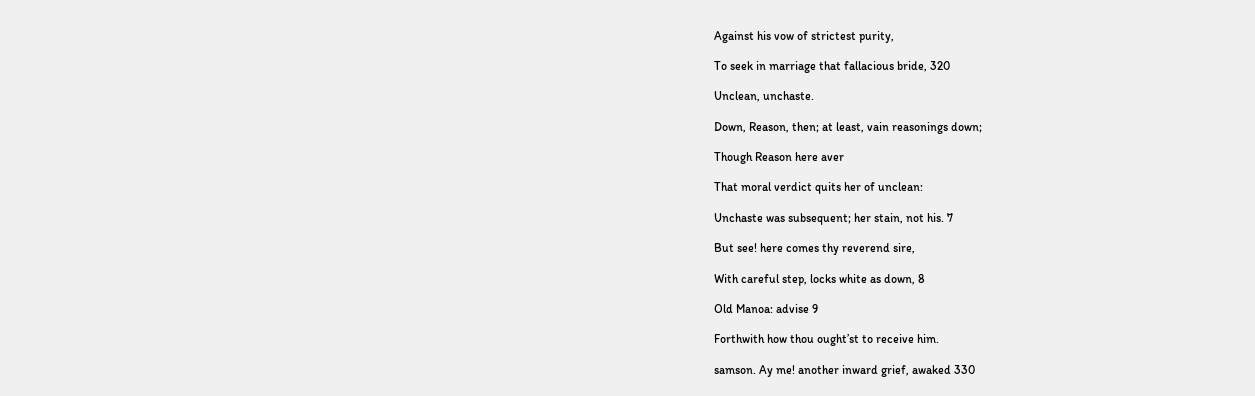Against his vow of strictest purity,

To seek in marriage that fallacious bride, 320

Unclean, unchaste.

Down, Reason, then; at least, vain reasonings down;

Though Reason here aver

That moral verdict quits her of unclean:

Unchaste was subsequent; her stain, not his. 7

But see! here comes thy reverend sire,

With careful step, locks white as down, 8

Old Manoa: advise 9

Forthwith how thou ought’st to receive him.

samson. Ay me! another inward grief, awaked 330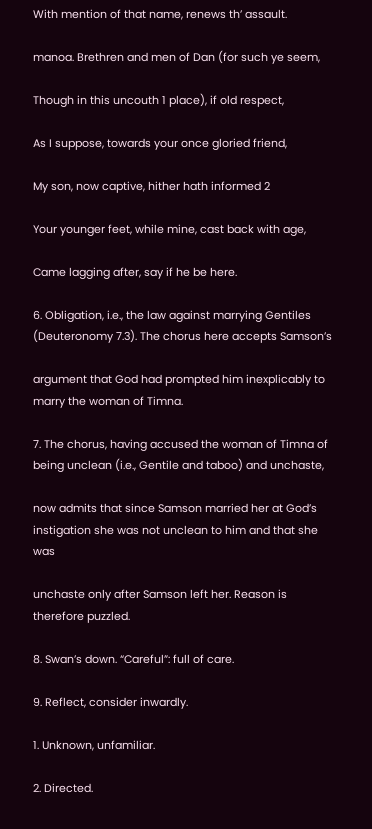With mention of that name, renews th’ assault.

manoa. Brethren and men of Dan (for such ye seem,

Though in this uncouth 1 place), if old respect,

As I suppose, towards your once gloried friend,

My son, now captive, hither hath informed 2

Your younger feet, while mine, cast back with age,

Came lagging after, say if he be here.

6. Obligation, i.e., the law against marrying Gentiles (Deuteronomy 7.3). The chorus here accepts Samson’s

argument that God had prompted him inexplicably to marry the woman of Timna.

7. The chorus, having accused the woman of Timna of being unclean (i.e., Gentile and taboo) and unchaste,

now admits that since Samson married her at God’s instigation she was not unclean to him and that she was

unchaste only after Samson left her. Reason is therefore puzzled.

8. Swan’s down. “Careful”: full of care.

9. Reflect, consider inwardly.

1. Unknown, unfamiliar.

2. Directed.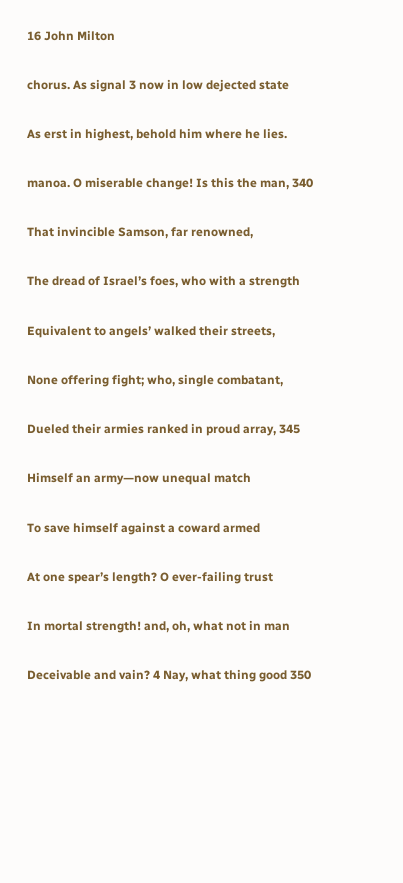16 John Milton

chorus. As signal 3 now in low dejected state

As erst in highest, behold him where he lies.

manoa. O miserable change! Is this the man, 340

That invincible Samson, far renowned,

The dread of Israel’s foes, who with a strength

Equivalent to angels’ walked their streets,

None offering fight; who, single combatant,

Dueled their armies ranked in proud array, 345

Himself an army—now unequal match

To save himself against a coward armed

At one spear’s length? O ever-failing trust

In mortal strength! and, oh, what not in man

Deceivable and vain? 4 Nay, what thing good 350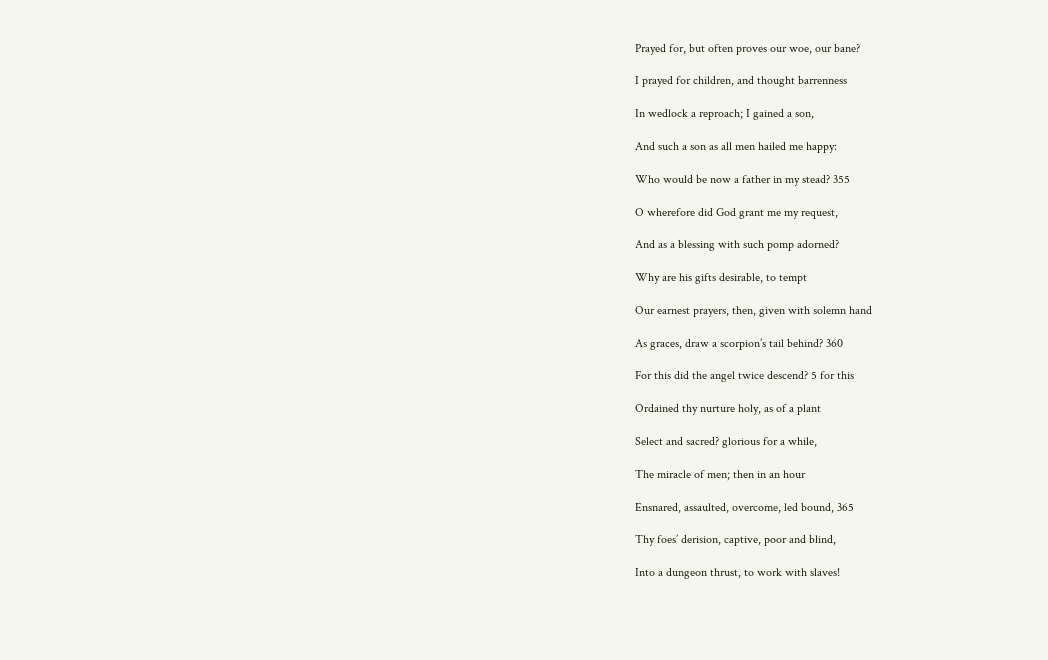Prayed for, but often proves our woe, our bane?

I prayed for children, and thought barrenness

In wedlock a reproach; I gained a son,

And such a son as all men hailed me happy:

Who would be now a father in my stead? 355

O wherefore did God grant me my request,

And as a blessing with such pomp adorned?

Why are his gifts desirable, to tempt

Our earnest prayers, then, given with solemn hand

As graces, draw a scorpion’s tail behind? 360

For this did the angel twice descend? 5 for this

Ordained thy nurture holy, as of a plant

Select and sacred? glorious for a while,

The miracle of men; then in an hour

Ensnared, assaulted, overcome, led bound, 365

Thy foes’ derision, captive, poor and blind,

Into a dungeon thrust, to work with slaves!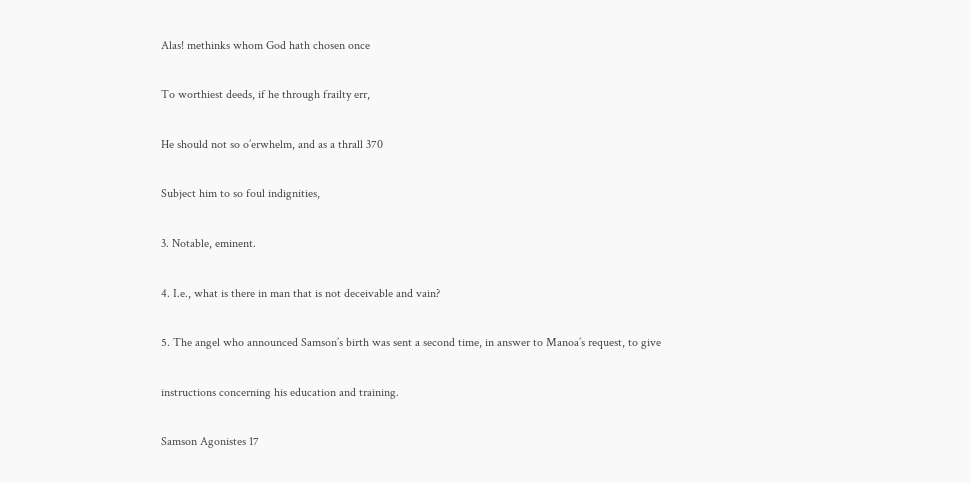Alas! methinks whom God hath chosen once

To worthiest deeds, if he through frailty err,

He should not so o’erwhelm, and as a thrall 370

Subject him to so foul indignities,

3. Notable, eminent.

4. I.e., what is there in man that is not deceivable and vain?

5. The angel who announced Samson’s birth was sent a second time, in answer to Manoa’s request, to give

instructions concerning his education and training.

Samson Agonistes 17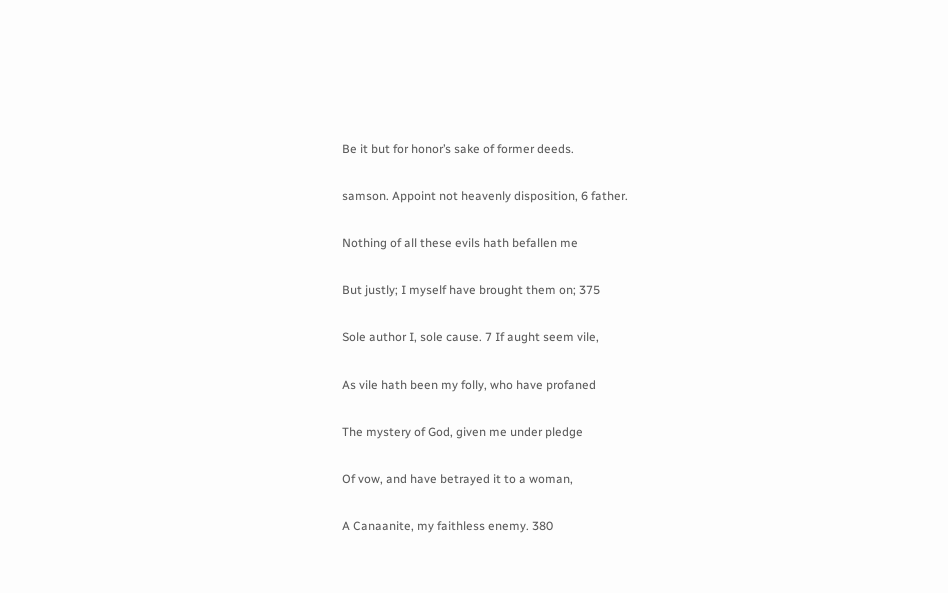Be it but for honor’s sake of former deeds.

samson. Appoint not heavenly disposition, 6 father.

Nothing of all these evils hath befallen me

But justly; I myself have brought them on; 375

Sole author I, sole cause. 7 If aught seem vile,

As vile hath been my folly, who have profaned

The mystery of God, given me under pledge

Of vow, and have betrayed it to a woman,

A Canaanite, my faithless enemy. 380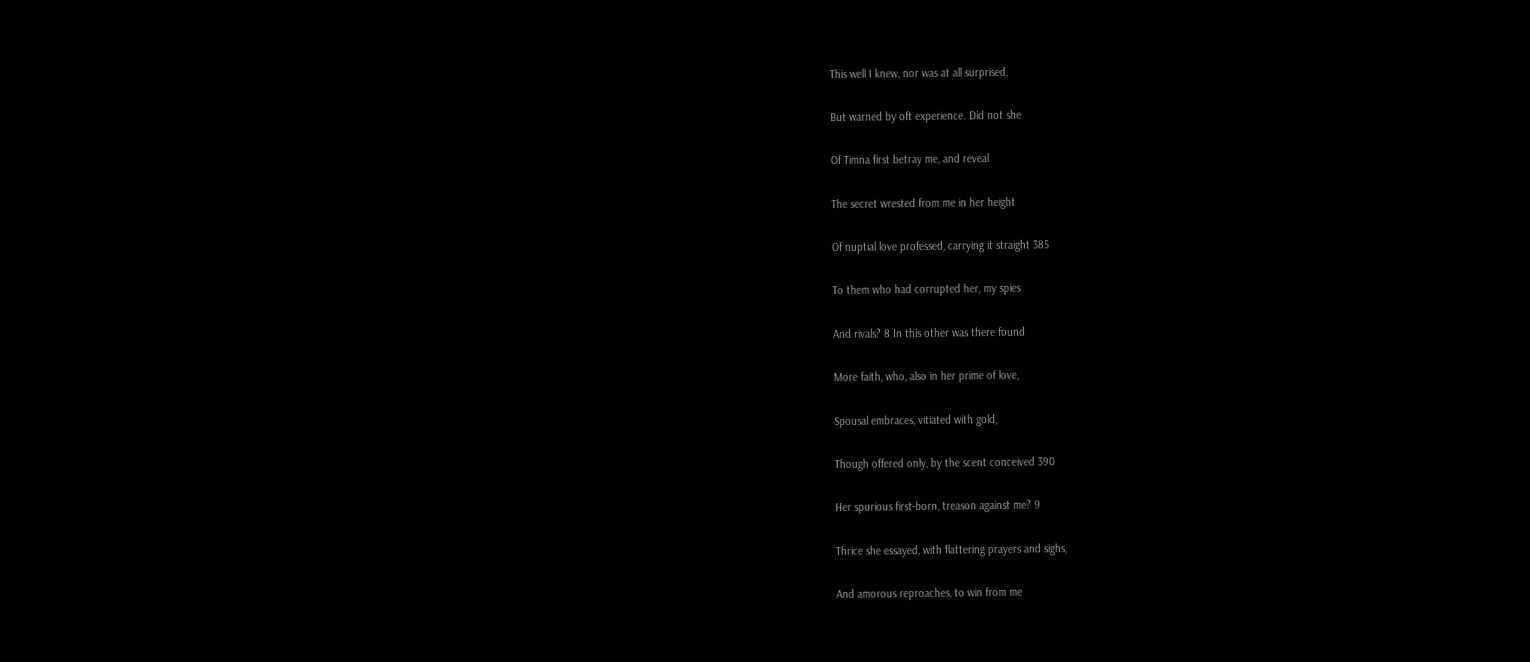This well I knew, nor was at all surprised,

But warned by oft experience. Did not she

Of Timna first betray me, and reveal

The secret wrested from me in her height

Of nuptial love professed, carrying it straight 385

To them who had corrupted her, my spies

And rivals? 8 In this other was there found

More faith, who, also in her prime of love,

Spousal embraces, vitiated with gold,

Though offered only, by the scent conceived 390

Her spurious first-born, treason against me? 9

Thrice she essayed, with flattering prayers and sighs,

And amorous reproaches, to win from me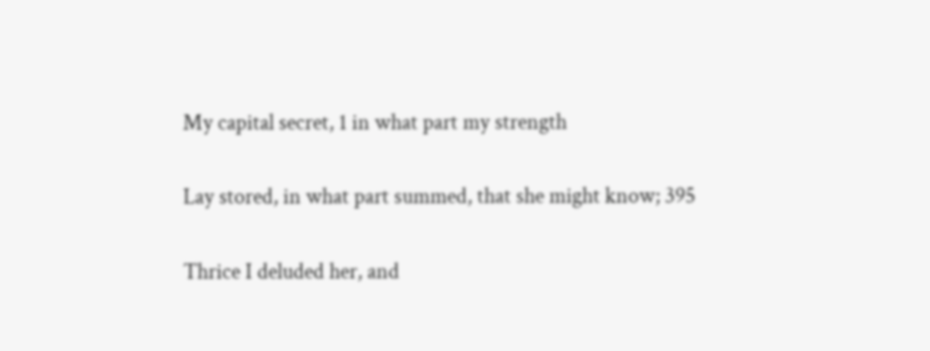My capital secret, 1 in what part my strength

Lay stored, in what part summed, that she might know; 395

Thrice I deluded her, and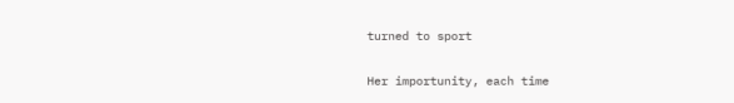turned to sport

Her importunity, each time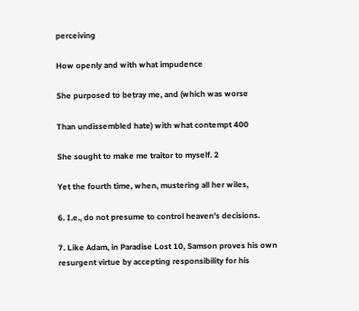perceiving

How openly and with what impudence

She purposed to betray me, and (which was worse

Than undissembled hate) with what contempt 400

She sought to make me traitor to myself. 2

Yet the fourth time, when, mustering all her wiles,

6. I.e., do not presume to control heaven’s decisions.

7. Like Adam, in Paradise Lost 10, Samson proves his own resurgent virtue by accepting responsibility for his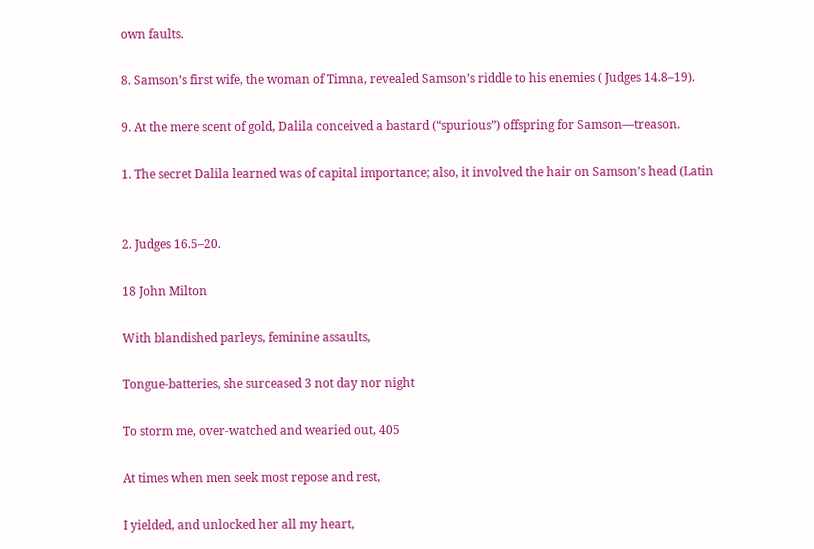own faults.

8. Samson’s first wife, the woman of Timna, revealed Samson’s riddle to his enemies ( Judges 14.8–19).

9. At the mere scent of gold, Dalila conceived a bastard (“spurious”) offspring for Samson—treason.

1. The secret Dalila learned was of capital importance; also, it involved the hair on Samson’s head (Latin


2. Judges 16.5–20.

18 John Milton

With blandished parleys, feminine assaults,

Tongue-batteries, she surceased 3 not day nor night

To storm me, over-watched and wearied out, 405

At times when men seek most repose and rest,

I yielded, and unlocked her all my heart,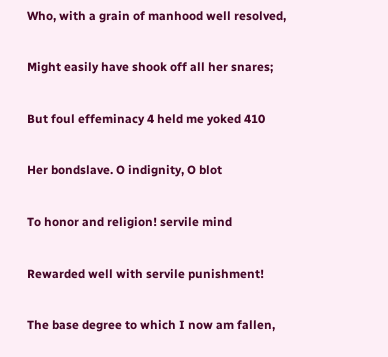Who, with a grain of manhood well resolved,

Might easily have shook off all her snares;

But foul effeminacy 4 held me yoked 410

Her bondslave. O indignity, O blot

To honor and religion! servile mind

Rewarded well with servile punishment!

The base degree to which I now am fallen,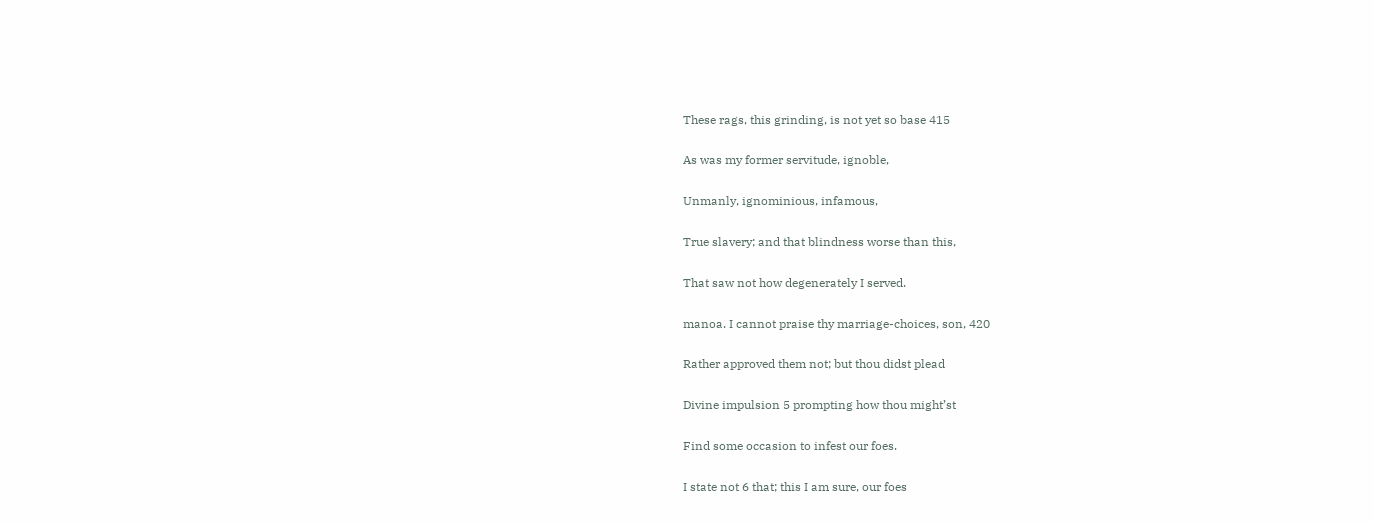These rags, this grinding, is not yet so base 415

As was my former servitude, ignoble,

Unmanly, ignominious, infamous,

True slavery; and that blindness worse than this,

That saw not how degenerately I served.

manoa. I cannot praise thy marriage-choices, son, 420

Rather approved them not; but thou didst plead

Divine impulsion 5 prompting how thou might’st

Find some occasion to infest our foes.

I state not 6 that; this I am sure, our foes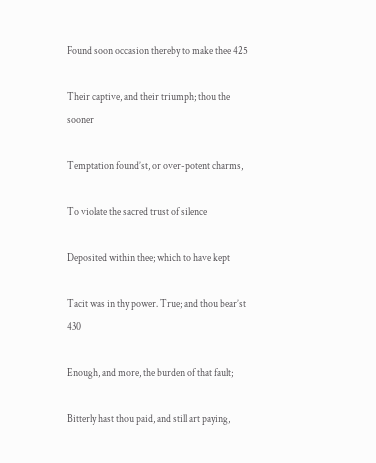Found soon occasion thereby to make thee 425

Their captive, and their triumph; thou the sooner

Temptation found’st, or over-potent charms,

To violate the sacred trust of silence

Deposited within thee; which to have kept

Tacit was in thy power. True; and thou bear’st 430

Enough, and more, the burden of that fault;

Bitterly hast thou paid, and still art paying,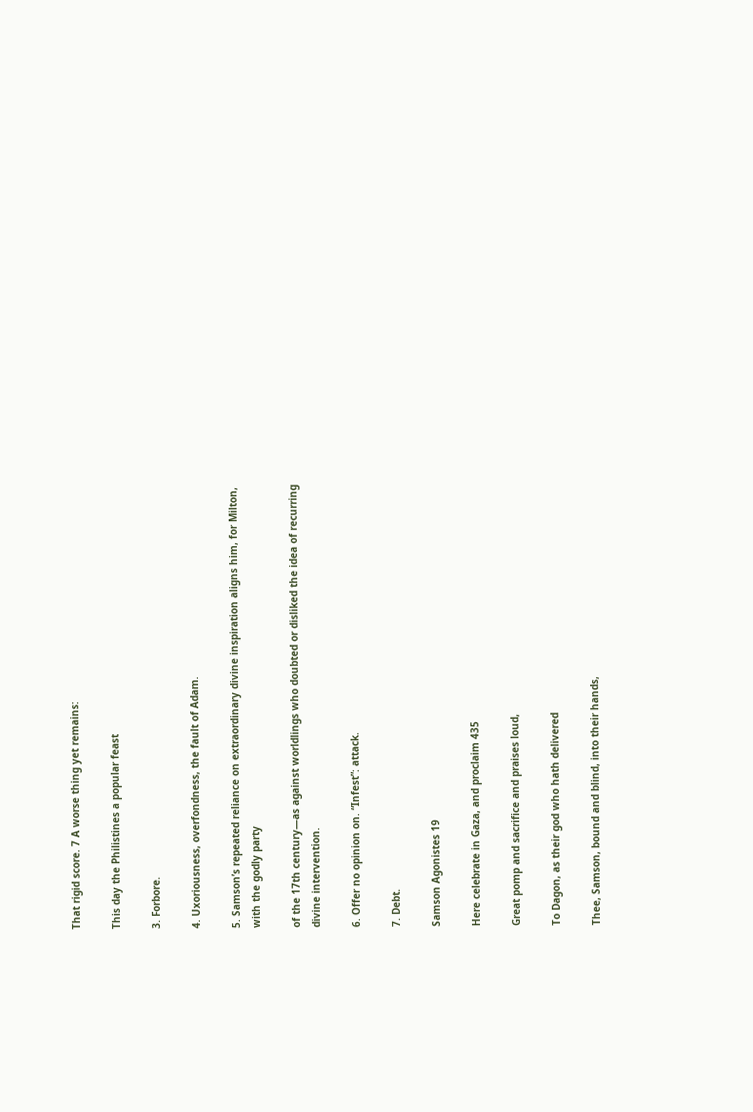That rigid score. 7 A worse thing yet remains:

This day the Philistines a popular feast

3. Forbore.

4. Uxoriousness, overfondness, the fault of Adam.

5. Samson’s repeated reliance on extraordinary divine inspiration aligns him, for Milton, with the godly party

of the 17th century—as against worldlings who doubted or disliked the idea of recurring divine intervention.

6. Offer no opinion on. “Infest”: attack.

7. Debt.

Samson Agonistes 19

Here celebrate in Gaza, and proclaim 435

Great pomp and sacrifice and praises loud,

To Dagon, as their god who hath delivered

Thee, Samson, bound and blind, into their hands,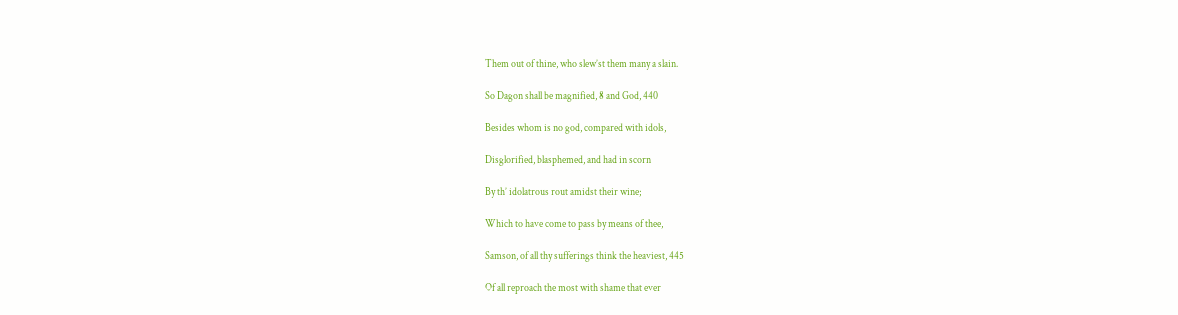Them out of thine, who slew’st them many a slain.

So Dagon shall be magnified, 8 and God, 440

Besides whom is no god, compared with idols,

Disglorified, blasphemed, and had in scorn

By th’ idolatrous rout amidst their wine;

Which to have come to pass by means of thee,

Samson, of all thy sufferings think the heaviest, 445

Of all reproach the most with shame that ever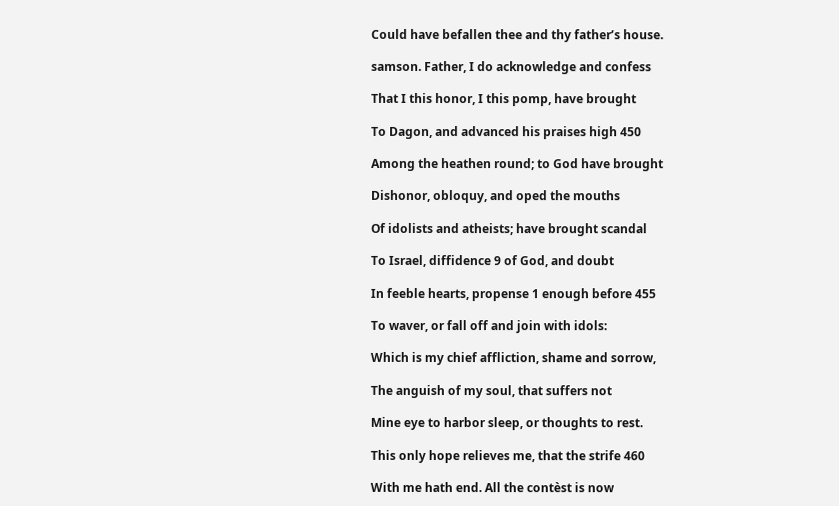Could have befallen thee and thy father’s house.

samson. Father, I do acknowledge and confess

That I this honor, I this pomp, have brought

To Dagon, and advanced his praises high 450

Among the heathen round; to God have brought

Dishonor, obloquy, and oped the mouths

Of idolists and atheists; have brought scandal

To Israel, diffidence 9 of God, and doubt

In feeble hearts, propense 1 enough before 455

To waver, or fall off and join with idols:

Which is my chief affliction, shame and sorrow,

The anguish of my soul, that suffers not

Mine eye to harbor sleep, or thoughts to rest.

This only hope relieves me, that the strife 460

With me hath end. All the contèst is now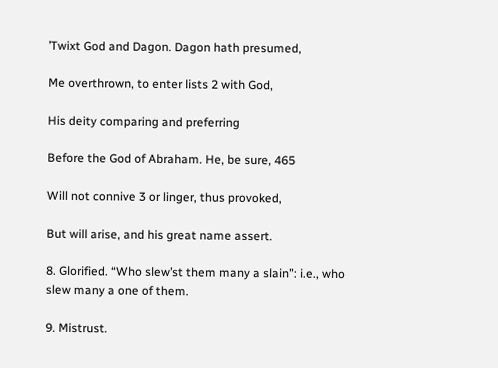’Twixt God and Dagon. Dagon hath presumed,

Me overthrown, to enter lists 2 with God,

His deity comparing and preferring

Before the God of Abraham. He, be sure, 465

Will not connive 3 or linger, thus provoked,

But will arise, and his great name assert.

8. Glorified. “Who slew’st them many a slain”: i.e., who slew many a one of them.

9. Mistrust.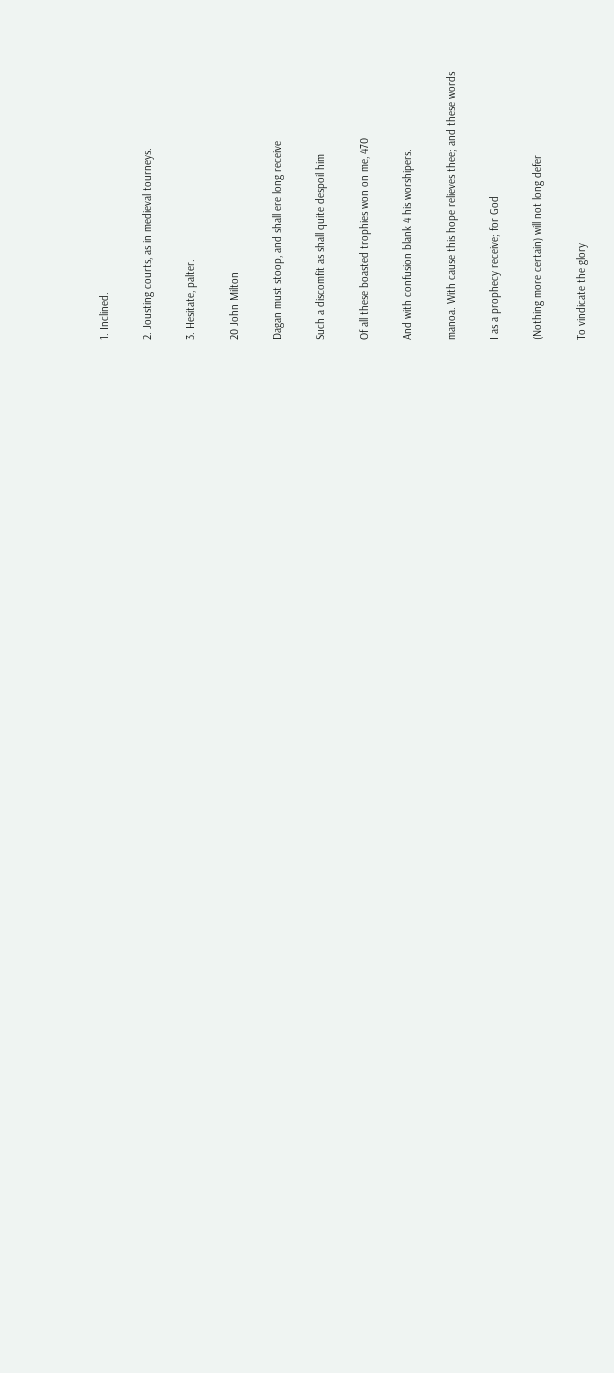1. Inclined.

2. Jousting courts, as in medieval tourneys.

3. Hesitate, palter.

20 John Milton

Dagan must stoop, and shall ere long receive

Such a discomfit as shall quite despoil him

Of all these boasted trophies won on me, 470

And with confusion blank 4 his worshipers.

manoa. With cause this hope relieves thee; and these words

I as a prophecy receive; for God

(Nothing more certain) will not long defer

To vindicate the glory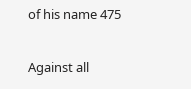of his name 475

Against all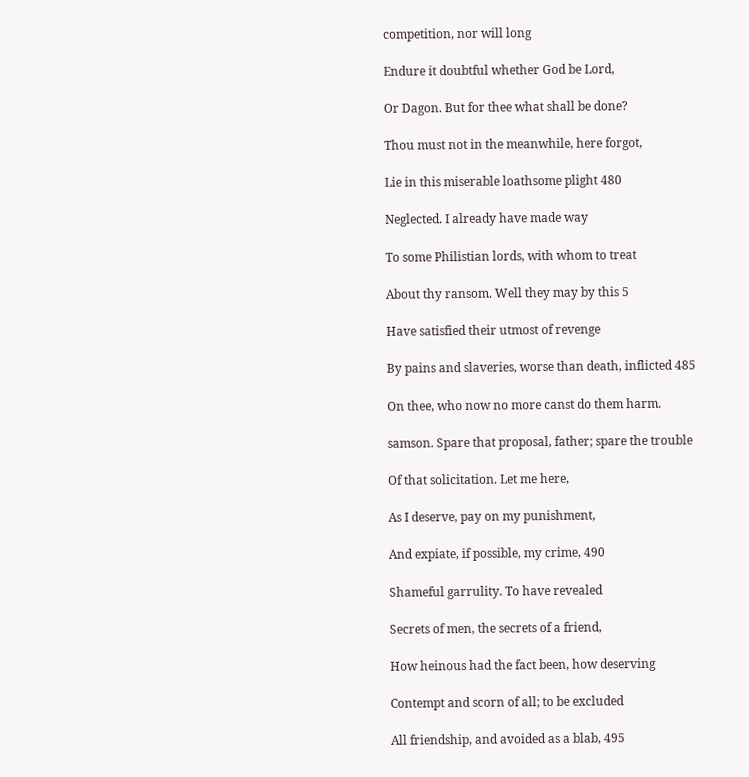competition, nor will long

Endure it doubtful whether God be Lord,

Or Dagon. But for thee what shall be done?

Thou must not in the meanwhile, here forgot,

Lie in this miserable loathsome plight 480

Neglected. I already have made way

To some Philistian lords, with whom to treat

About thy ransom. Well they may by this 5

Have satisfied their utmost of revenge

By pains and slaveries, worse than death, inflicted 485

On thee, who now no more canst do them harm.

samson. Spare that proposal, father; spare the trouble

Of that solicitation. Let me here,

As I deserve, pay on my punishment,

And expiate, if possible, my crime, 490

Shameful garrulity. To have revealed

Secrets of men, the secrets of a friend,

How heinous had the fact been, how deserving

Contempt and scorn of all; to be excluded

All friendship, and avoided as a blab, 495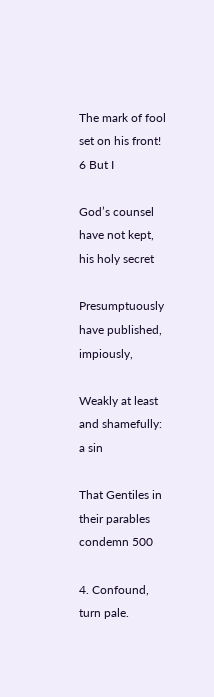The mark of fool set on his front! 6 But I

God’s counsel have not kept, his holy secret

Presumptuously have published, impiously,

Weakly at least and shamefully: a sin

That Gentiles in their parables condemn 500

4. Confound, turn pale.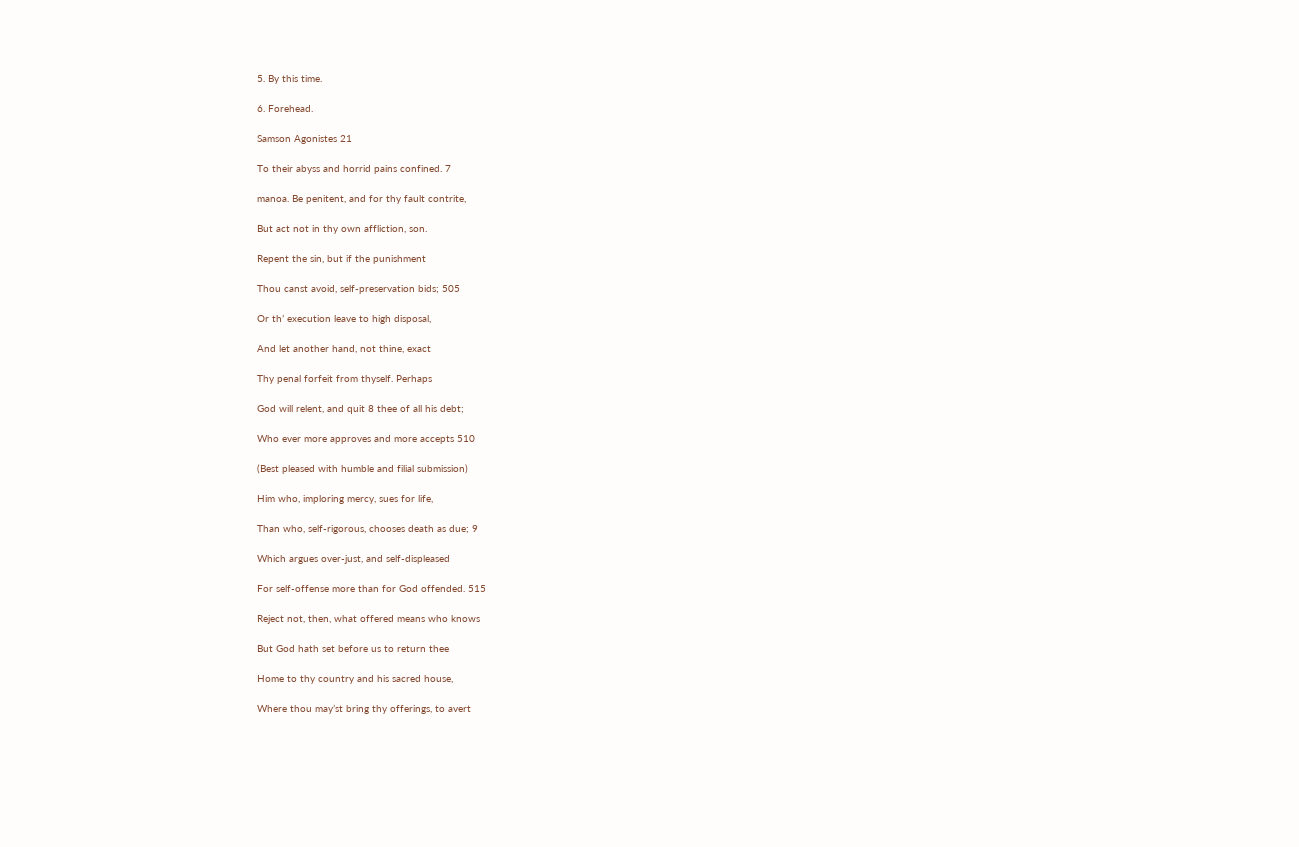5. By this time.

6. Forehead.

Samson Agonistes 21

To their abyss and horrid pains confined. 7

manoa. Be penitent, and for thy fault contrite,

But act not in thy own affliction, son.

Repent the sin, but if the punishment

Thou canst avoid, self-preservation bids; 505

Or th’ execution leave to high disposal,

And let another hand, not thine, exact

Thy penal forfeit from thyself. Perhaps

God will relent, and quit 8 thee of all his debt;

Who ever more approves and more accepts 510

(Best pleased with humble and filial submission)

Him who, imploring mercy, sues for life,

Than who, self-rigorous, chooses death as due; 9

Which argues over-just, and self-displeased

For self-offense more than for God offended. 515

Reject not, then, what offered means who knows

But God hath set before us to return thee

Home to thy country and his sacred house,

Where thou may’st bring thy offerings, to avert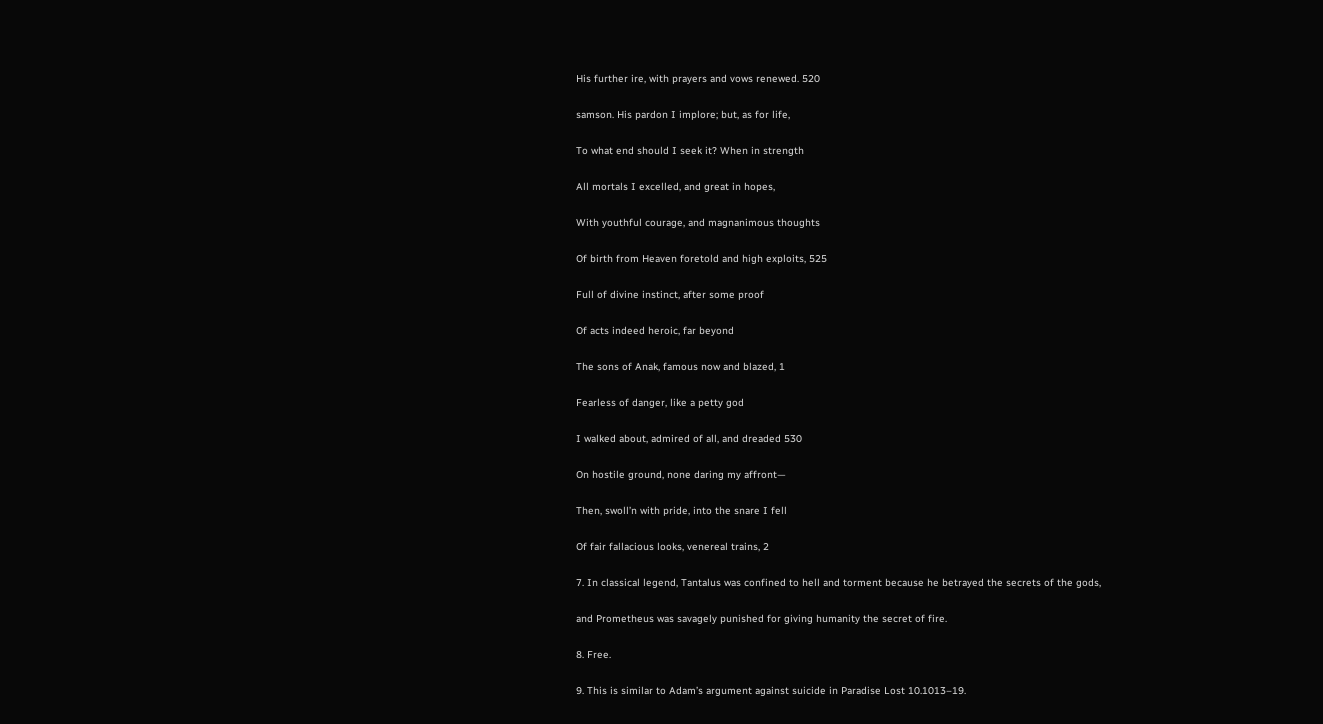His further ire, with prayers and vows renewed. 520

samson. His pardon I implore; but, as for life,

To what end should I seek it? When in strength

All mortals I excelled, and great in hopes,

With youthful courage, and magnanimous thoughts

Of birth from Heaven foretold and high exploits, 525

Full of divine instinct, after some proof

Of acts indeed heroic, far beyond

The sons of Anak, famous now and blazed, 1

Fearless of danger, like a petty god

I walked about, admired of all, and dreaded 530

On hostile ground, none daring my affront—

Then, swoll’n with pride, into the snare I fell

Of fair fallacious looks, venereal trains, 2

7. In classical legend, Tantalus was confined to hell and torment because he betrayed the secrets of the gods,

and Prometheus was savagely punished for giving humanity the secret of fire.

8. Free.

9. This is similar to Adam’s argument against suicide in Paradise Lost 10.1013–19.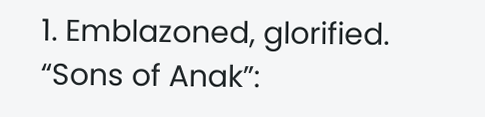1. Emblazoned, glorified. “Sons of Anak”: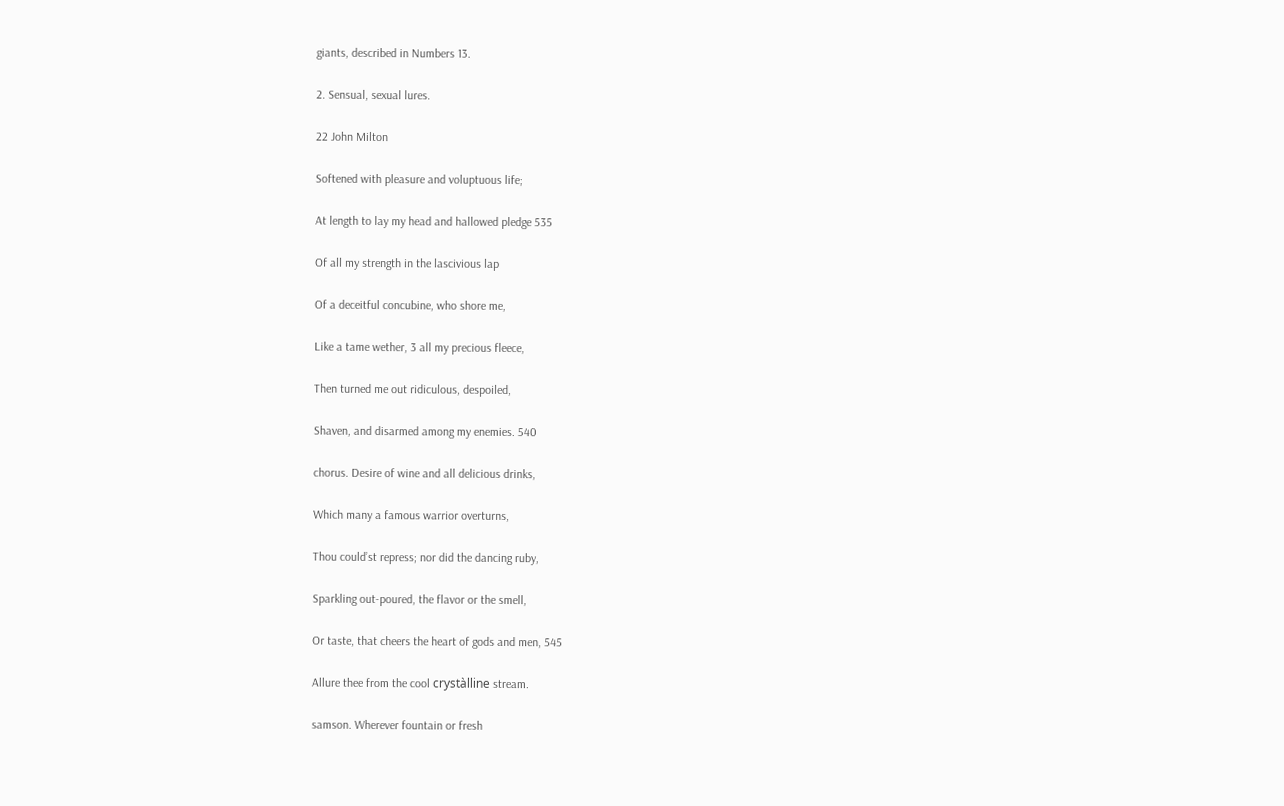giants, described in Numbers 13.

2. Sensual, sexual lures.

22 John Milton

Softened with pleasure and voluptuous life;

At length to lay my head and hallowed pledge 535

Of all my strength in the lascivious lap

Of a deceitful concubine, who shore me,

Like a tame wether, 3 all my precious fleece,

Then turned me out ridiculous, despoiled,

Shaven, and disarmed among my enemies. 540

chorus. Desire of wine and all delicious drinks,

Which many a famous warrior overturns,

Thou could’st repress; nor did the dancing ruby,

Sparkling out-poured, the flavor or the smell,

Or taste, that cheers the heart of gods and men, 545

Allure thee from the cool crystàlline stream.

samson. Wherever fountain or fresh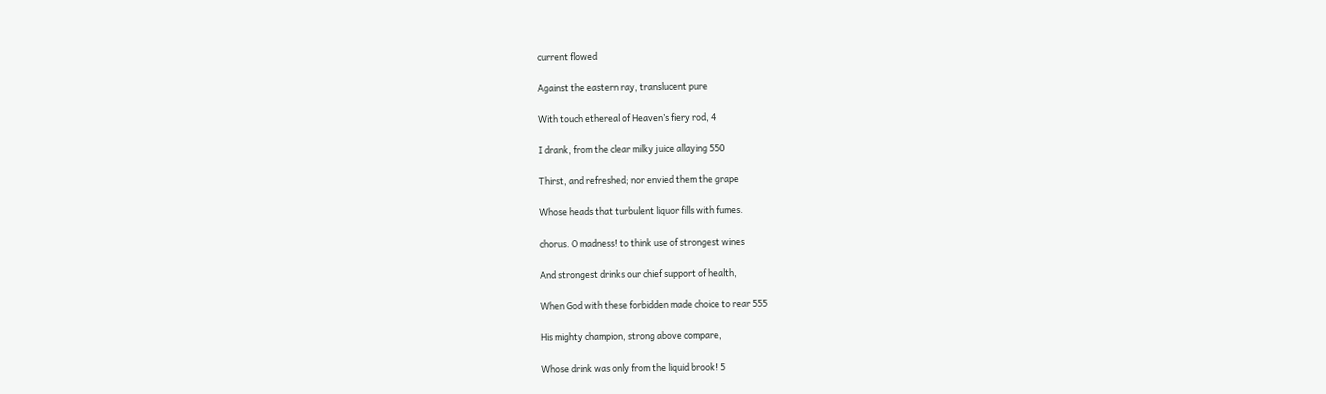current flowed

Against the eastern ray, translucent pure

With touch ethereal of Heaven’s fiery rod, 4

I drank, from the clear milky juice allaying 550

Thirst, and refreshed; nor envied them the grape

Whose heads that turbulent liquor fills with fumes.

chorus. O madness! to think use of strongest wines

And strongest drinks our chief support of health,

When God with these forbidden made choice to rear 555

His mighty champion, strong above compare,

Whose drink was only from the liquid brook! 5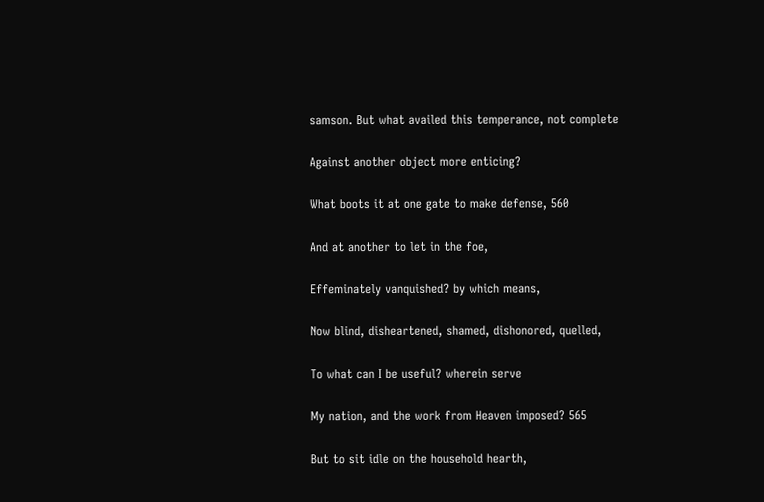samson. But what availed this temperance, not complete

Against another object more enticing?

What boots it at one gate to make defense, 560

And at another to let in the foe,

Effeminately vanquished? by which means,

Now blind, disheartened, shamed, dishonored, quelled,

To what can I be useful? wherein serve

My nation, and the work from Heaven imposed? 565

But to sit idle on the household hearth,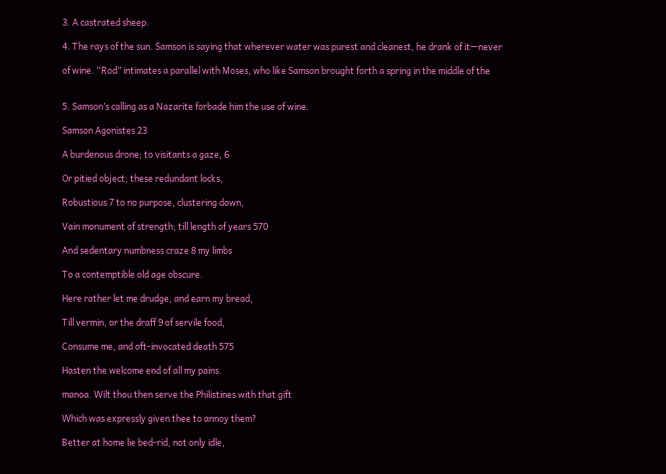3. A castrated sheep.

4. The rays of the sun. Samson is saying that wherever water was purest and cleanest, he drank of it—never

of wine. “Rod” intimates a parallel with Moses, who like Samson brought forth a spring in the middle of the


5. Samson’s calling as a Nazarite forbade him the use of wine.

Samson Agonistes 23

A burdenous drone; to visitants a gaze, 6

Or pitied object; these redundant locks,

Robustious 7 to no purpose, clustering down,

Vain monument of strength; till length of years 570

And sedentary numbness craze 8 my limbs

To a contemptible old age obscure.

Here rather let me drudge, and earn my bread,

Till vermin, or the draff 9 of servile food,

Consume me, and oft-invocated death 575

Hasten the welcome end of all my pains.

manoa. Wilt thou then serve the Philistines with that gift

Which was expressly given thee to annoy them?

Better at home lie bed-rid, not only idle,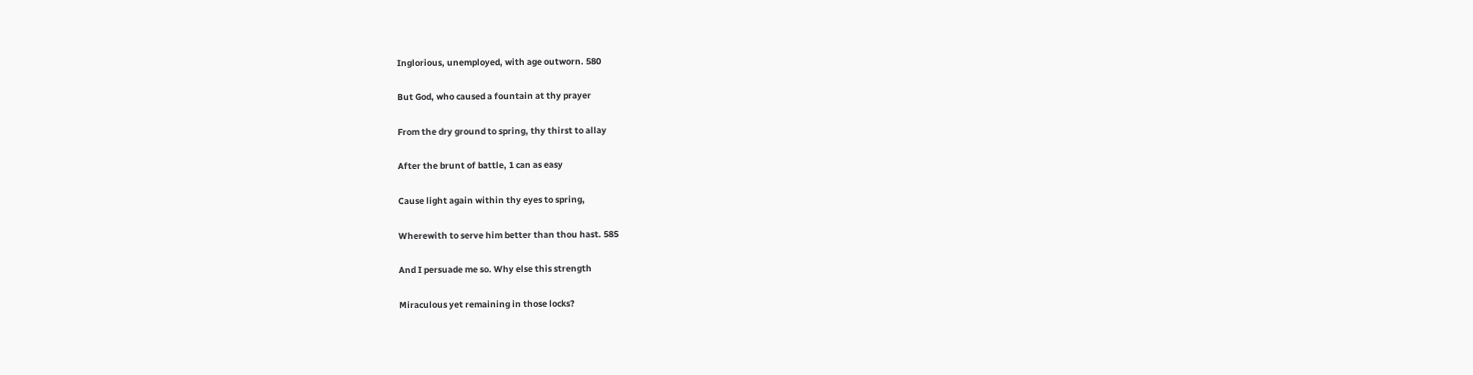Inglorious, unemployed, with age outworn. 580

But God, who caused a fountain at thy prayer

From the dry ground to spring, thy thirst to allay

After the brunt of battle, 1 can as easy

Cause light again within thy eyes to spring,

Wherewith to serve him better than thou hast. 585

And I persuade me so. Why else this strength

Miraculous yet remaining in those locks?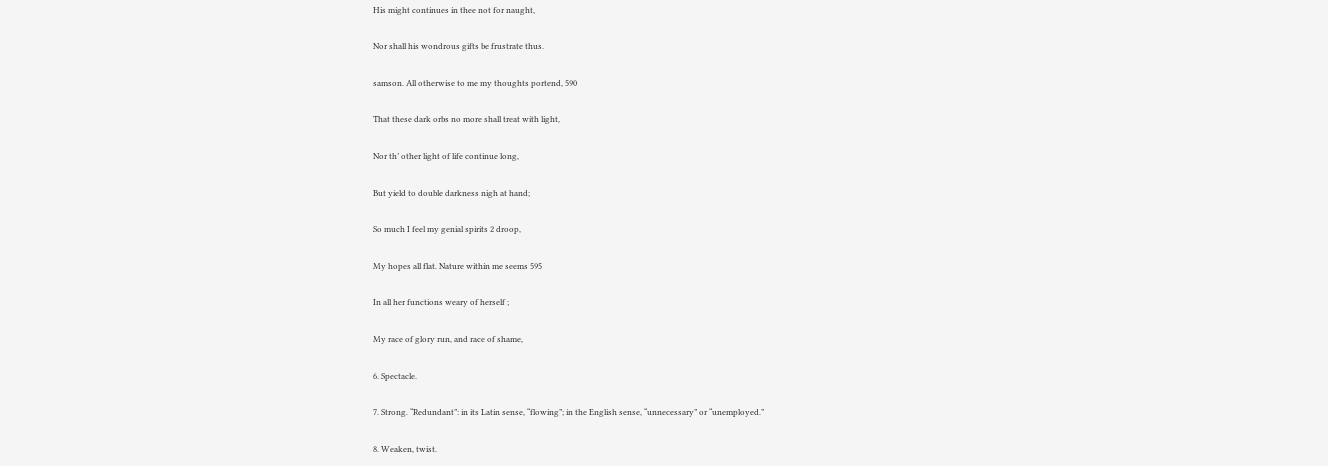His might continues in thee not for naught,

Nor shall his wondrous gifts be frustrate thus.

samson. All otherwise to me my thoughts portend, 590

That these dark orbs no more shall treat with light,

Nor th’ other light of life continue long,

But yield to double darkness nigh at hand;

So much I feel my genial spirits 2 droop,

My hopes all flat. Nature within me seems 595

In all her functions weary of herself ;

My race of glory run, and race of shame,

6. Spectacle.

7. Strong. “Redundant”: in its Latin sense, “flowing”; in the English sense, “unnecessary” or “unemployed.”

8. Weaken, twist.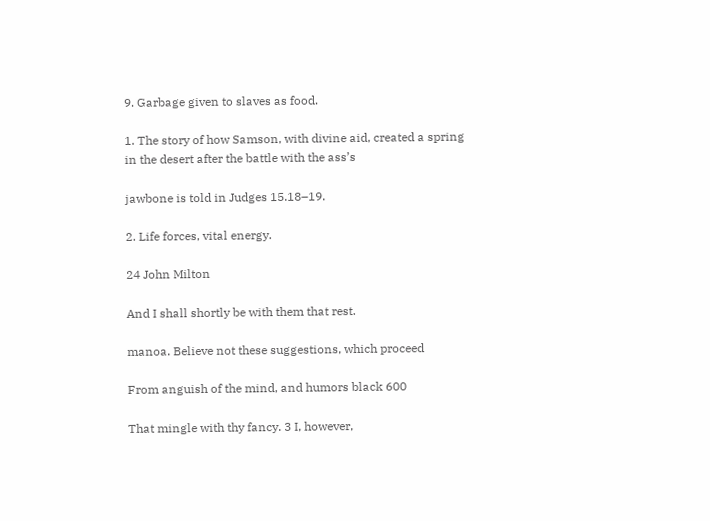9. Garbage given to slaves as food.

1. The story of how Samson, with divine aid, created a spring in the desert after the battle with the ass’s

jawbone is told in Judges 15.18–19.

2. Life forces, vital energy.

24 John Milton

And I shall shortly be with them that rest.

manoa. Believe not these suggestions, which proceed

From anguish of the mind, and humors black 600

That mingle with thy fancy. 3 I, however,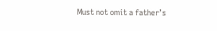Must not omit a father’s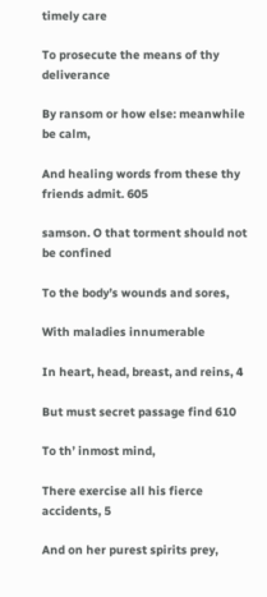timely care

To prosecute the means of thy deliverance

By ransom or how else: meanwhile be calm,

And healing words from these thy friends admit. 605

samson. O that torment should not be confined

To the body’s wounds and sores,

With maladies innumerable

In heart, head, breast, and reins, 4

But must secret passage find 610

To th’ inmost mind,

There exercise all his fierce accidents, 5

And on her purest spirits prey,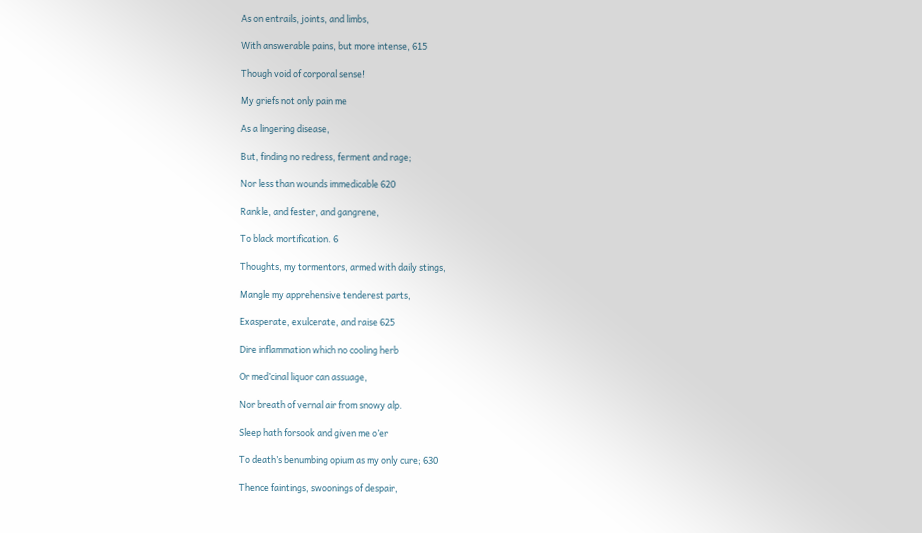As on entrails, joints, and limbs,

With answerable pains, but more intense, 615

Though void of corporal sense!

My griefs not only pain me

As a lingering disease,

But, finding no redress, ferment and rage;

Nor less than wounds immedicable 620

Rankle, and fester, and gangrene,

To black mortification. 6

Thoughts, my tormentors, armed with daily stings,

Mangle my apprehensive tenderest parts,

Exasperate, exulcerate, and raise 625

Dire inflammation which no cooling herb

Or med’cinal liquor can assuage,

Nor breath of vernal air from snowy alp.

Sleep hath forsook and given me o’er

To death’s benumbing opium as my only cure; 630

Thence faintings, swoonings of despair,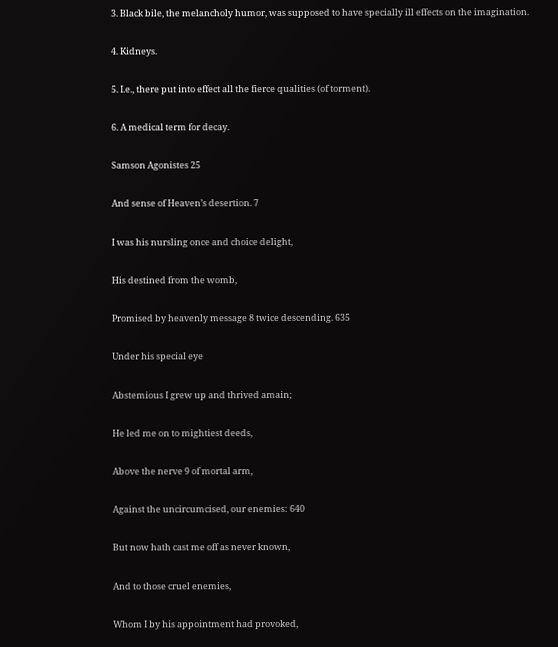3. Black bile, the melancholy humor, was supposed to have specially ill effects on the imagination.

4. Kidneys.

5. I.e., there put into effect all the fierce qualities (of torment).

6. A medical term for decay.

Samson Agonistes 25

And sense of Heaven’s desertion. 7

I was his nursling once and choice delight,

His destined from the womb,

Promised by heavenly message 8 twice descending. 635

Under his special eye

Abstemious I grew up and thrived amain;

He led me on to mightiest deeds,

Above the nerve 9 of mortal arm,

Against the uncircumcised, our enemies: 640

But now hath cast me off as never known,

And to those cruel enemies,

Whom I by his appointment had provoked,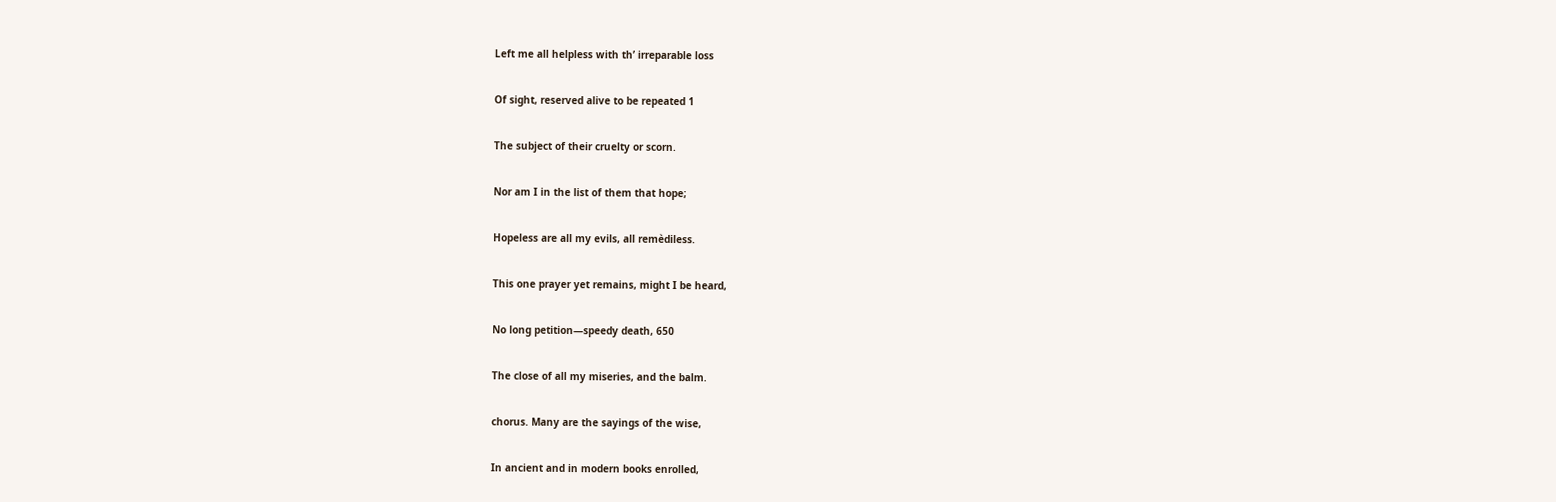Left me all helpless with th’ irreparable loss

Of sight, reserved alive to be repeated 1

The subject of their cruelty or scorn.

Nor am I in the list of them that hope;

Hopeless are all my evils, all remèdiless.

This one prayer yet remains, might I be heard,

No long petition—speedy death, 650

The close of all my miseries, and the balm.

chorus. Many are the sayings of the wise,

In ancient and in modern books enrolled,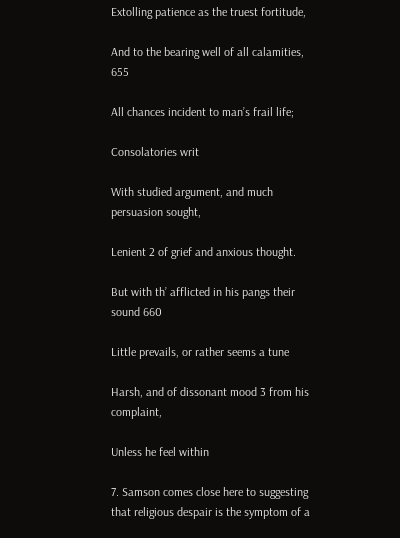Extolling patience as the truest fortitude,

And to the bearing well of all calamities, 655

All chances incident to man’s frail life;

Consolatories writ

With studied argument, and much persuasion sought,

Lenient 2 of grief and anxious thought.

But with th’ afflicted in his pangs their sound 660

Little prevails, or rather seems a tune

Harsh, and of dissonant mood 3 from his complaint,

Unless he feel within

7. Samson comes close here to suggesting that religious despair is the symptom of a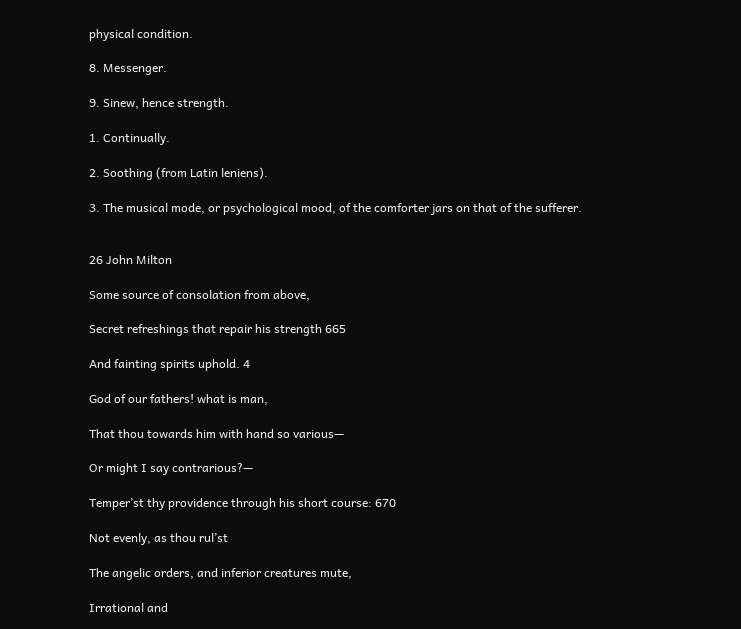physical condition.

8. Messenger.

9. Sinew, hence strength.

1. Continually.

2. Soothing (from Latin leniens).

3. The musical mode, or psychological mood, of the comforter jars on that of the sufferer.


26 John Milton

Some source of consolation from above,

Secret refreshings that repair his strength 665

And fainting spirits uphold. 4

God of our fathers! what is man,

That thou towards him with hand so various—

Or might I say contrarious?—

Temper’st thy providence through his short course: 670

Not evenly, as thou rul’st

The angelic orders, and inferior creatures mute,

Irrational and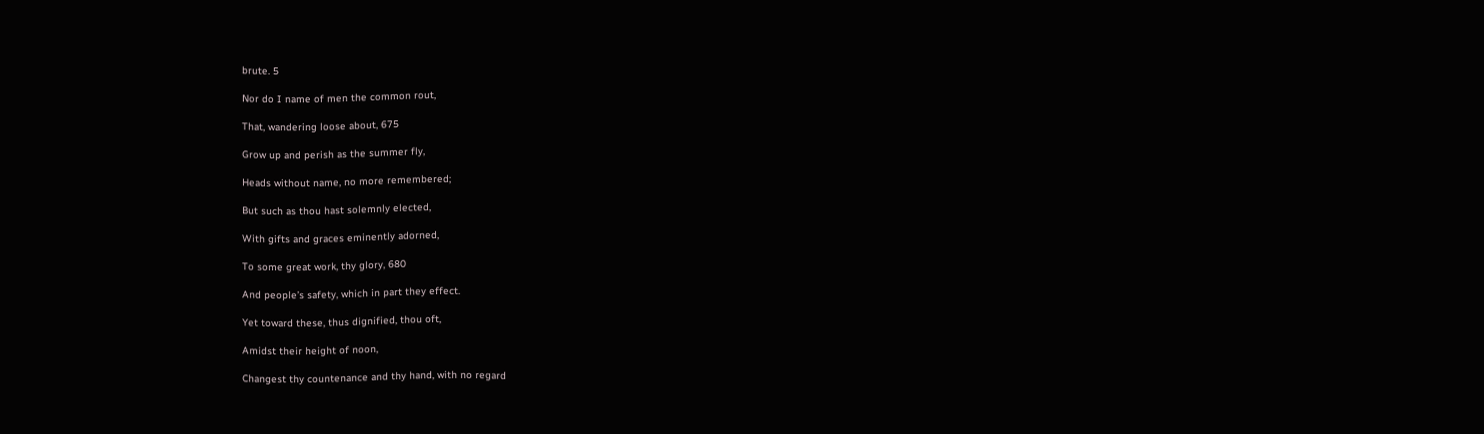brute. 5

Nor do I name of men the common rout,

That, wandering loose about, 675

Grow up and perish as the summer fly,

Heads without name, no more remembered;

But such as thou hast solemnly elected,

With gifts and graces eminently adorned,

To some great work, thy glory, 680

And people’s safety, which in part they effect.

Yet toward these, thus dignified, thou oft,

Amidst their height of noon,

Changest thy countenance and thy hand, with no regard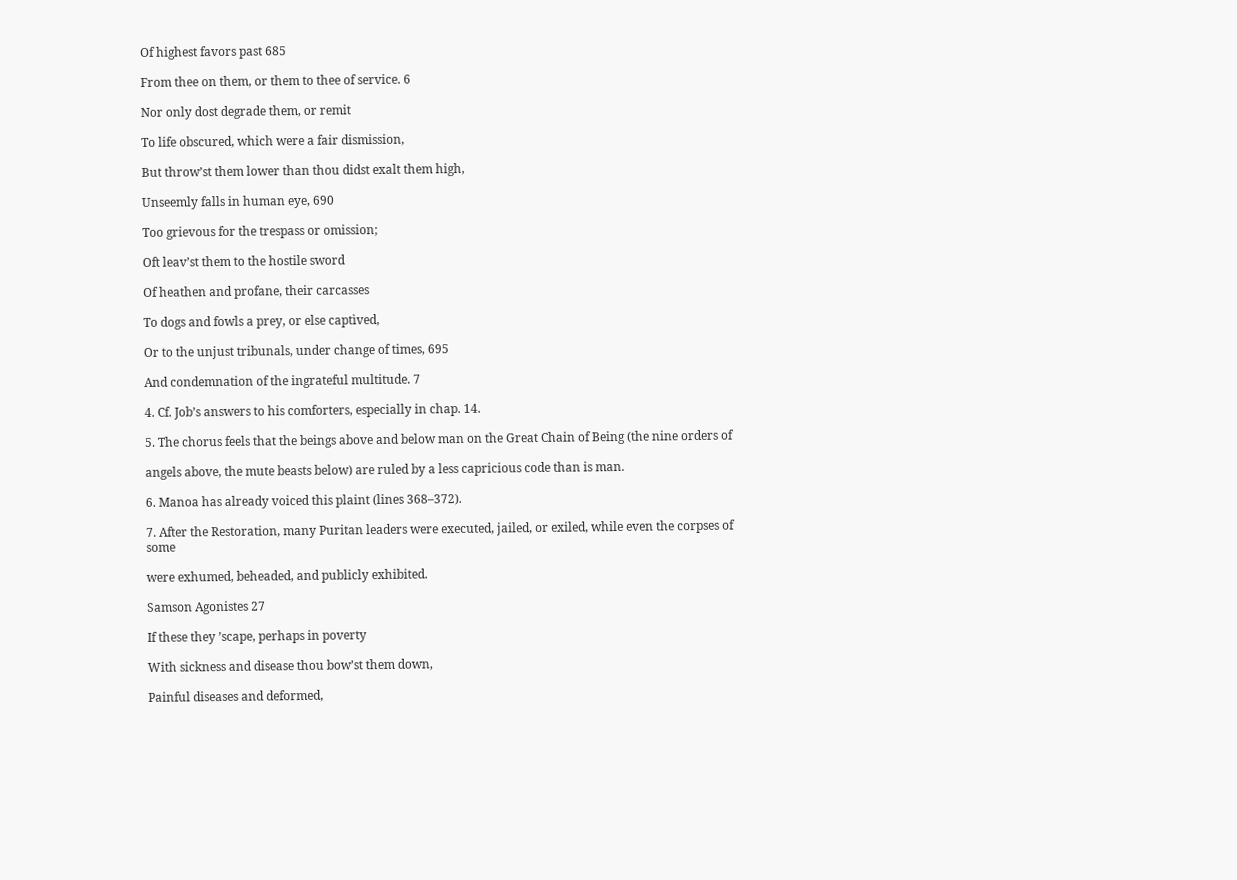Of highest favors past 685

From thee on them, or them to thee of service. 6

Nor only dost degrade them, or remit

To life obscured, which were a fair dismission,

But throw’st them lower than thou didst exalt them high,

Unseemly falls in human eye, 690

Too grievous for the trespass or omission;

Oft leav’st them to the hostile sword

Of heathen and profane, their carcasses

To dogs and fowls a prey, or else captìved,

Or to the unjust tribunals, under change of times, 695

And condemnation of the ingrateful multitude. 7

4. Cf. Job’s answers to his comforters, especially in chap. 14.

5. The chorus feels that the beings above and below man on the Great Chain of Being (the nine orders of

angels above, the mute beasts below) are ruled by a less capricious code than is man.

6. Manoa has already voiced this plaint (lines 368–372).

7. After the Restoration, many Puritan leaders were executed, jailed, or exiled, while even the corpses of some

were exhumed, beheaded, and publicly exhibited.

Samson Agonistes 27

If these they ’scape, perhaps in poverty

With sickness and disease thou bow’st them down,

Painful diseases and deformed,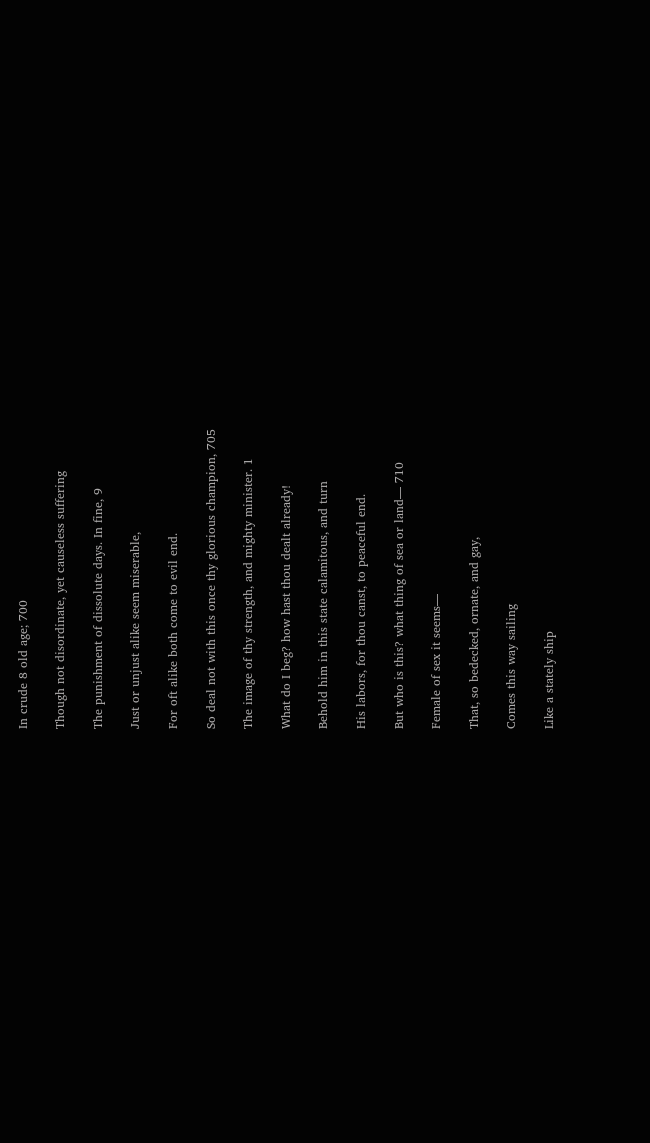In crude 8 old age; 700

Though not disordinate, yet causeless suffering

The punishment of dissolute days. In fine, 9

Just or unjust alike seem miserable,

For oft alike both come to evil end.

So deal not with this once thy glorious champion, 705

The image of thy strength, and mighty minister. 1

What do I beg? how hast thou dealt already!

Behold him in this state calamitous, and turn

His labors, for thou canst, to peaceful end.

But who is this? what thing of sea or land— 710

Female of sex it seems—

That, so bedecked, ornate, and gay,

Comes this way sailing

Like a stately ship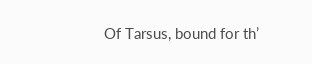Of Tarsus, bound for th’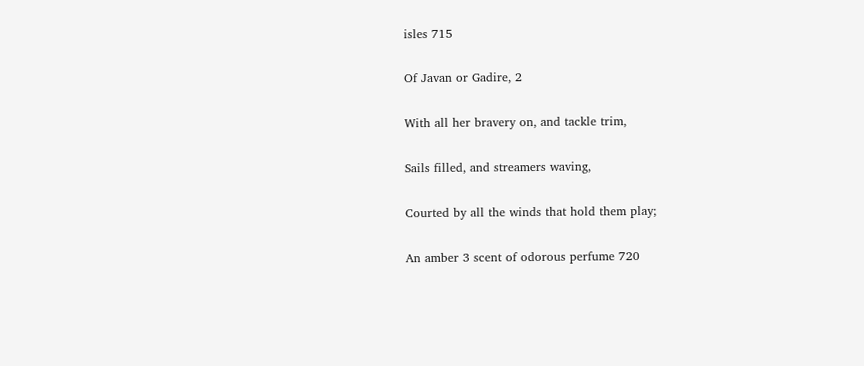isles 715

Of Javan or Gadire, 2

With all her bravery on, and tackle trim,

Sails filled, and streamers waving,

Courted by all the winds that hold them play;

An amber 3 scent of odorous perfume 720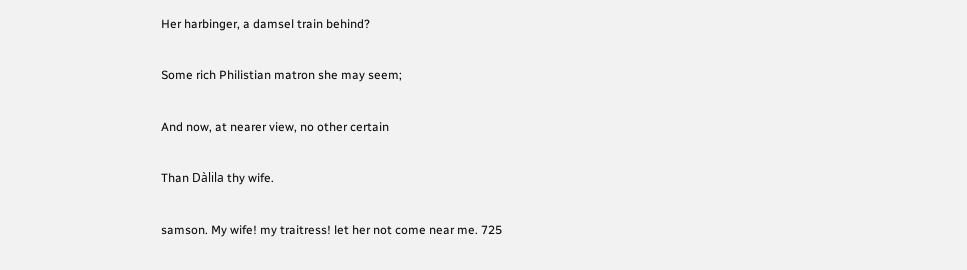Her harbinger, a damsel train behind?

Some rich Philistian matron she may seem;

And now, at nearer view, no other certain

Than Dàlila thy wife.

samson. My wife! my traitress! let her not come near me. 725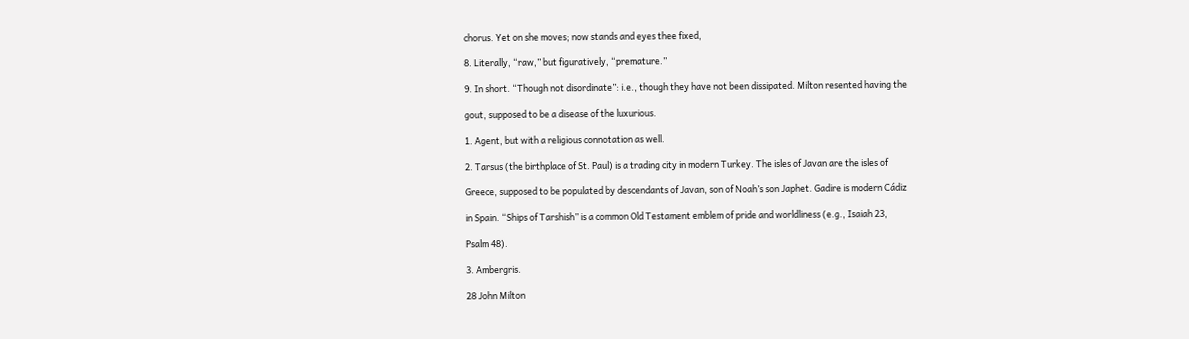chorus. Yet on she moves; now stands and eyes thee fixed,

8. Literally, “raw,” but figuratively, “premature.”

9. In short. “Though not disordinate”: i.e., though they have not been dissipated. Milton resented having the

gout, supposed to be a disease of the luxurious.

1. Agent, but with a religious connotation as well.

2. Tarsus (the birthplace of St. Paul) is a trading city in modern Turkey. The isles of Javan are the isles of

Greece, supposed to be populated by descendants of Javan, son of Noah’s son Japhet. Gadire is modern Cádiz

in Spain. “Ships of Tarshish” is a common Old Testament emblem of pride and worldliness (e.g., Isaiah 23,

Psalm 48).

3. Ambergris.

28 John Milton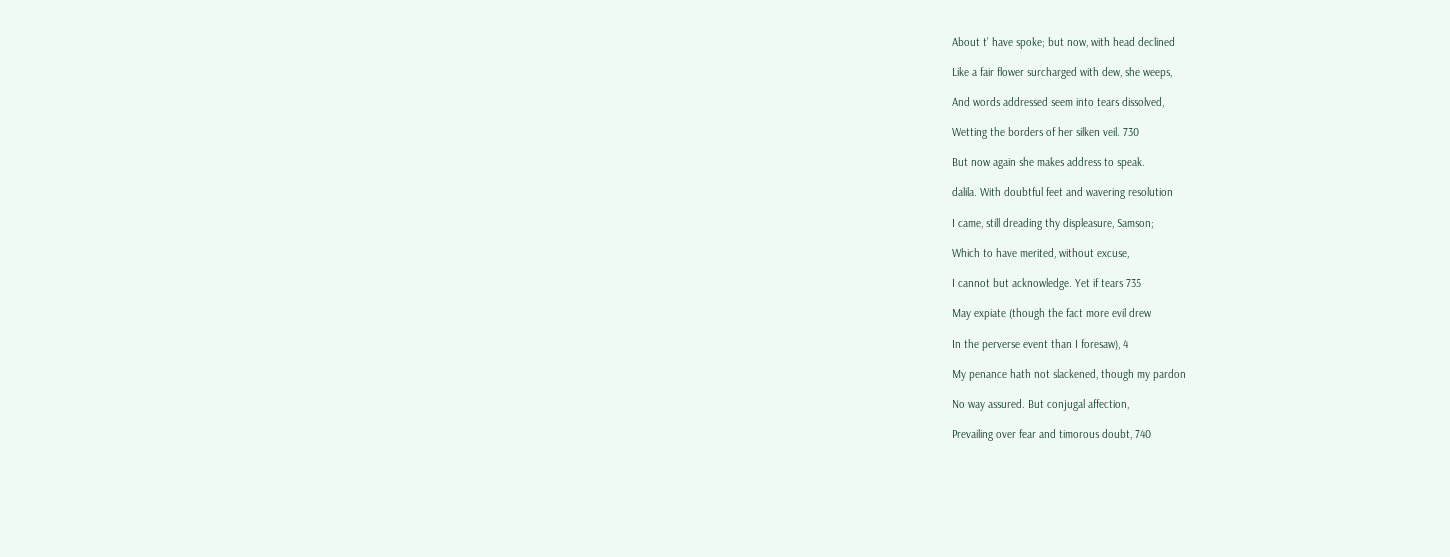About t’ have spoke; but now, with head declined

Like a fair flower surcharged with dew, she weeps,

And words addressed seem into tears dissolved,

Wetting the borders of her silken veil. 730

But now again she makes address to speak.

dalila. With doubtful feet and wavering resolution

I came, still dreading thy displeasure, Samson;

Which to have merited, without excuse,

I cannot but acknowledge. Yet if tears 735

May expiate (though the fact more evil drew

In the perverse event than I foresaw), 4

My penance hath not slackened, though my pardon

No way assured. But conjugal affection,

Prevailing over fear and timorous doubt, 740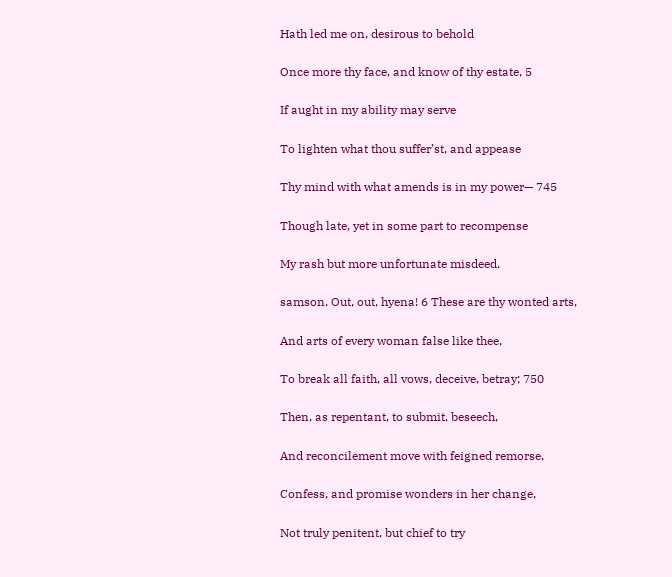Hath led me on, desirous to behold

Once more thy face, and know of thy estate, 5

If aught in my ability may serve

To lighten what thou suffer’st, and appease

Thy mind with what amends is in my power— 745

Though late, yet in some part to recompense

My rash but more unfortunate misdeed.

samson. Out, out, hyena! 6 These are thy wonted arts,

And arts of every woman false like thee,

To break all faith, all vows, deceive, betray; 750

Then, as repentant, to submit, beseech,

And reconcilement move with feigned remorse,

Confess, and promise wonders in her change,

Not truly penitent, but chief to try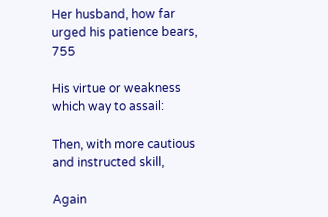Her husband, how far urged his patience bears, 755

His virtue or weakness which way to assail:

Then, with more cautious and instructed skill,

Again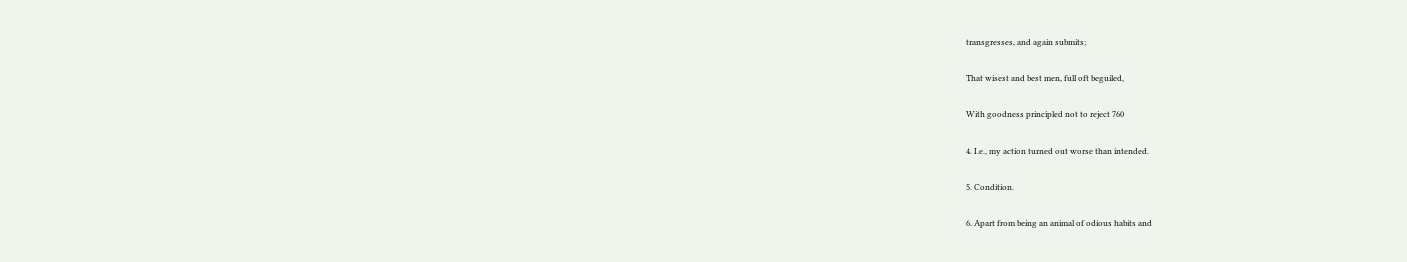transgresses, and again submits;

That wisest and best men, full oft beguiled,

With goodness principled not to reject 760

4. I.e., my action turned out worse than intended.

5. Condition.

6. Apart from being an animal of odious habits and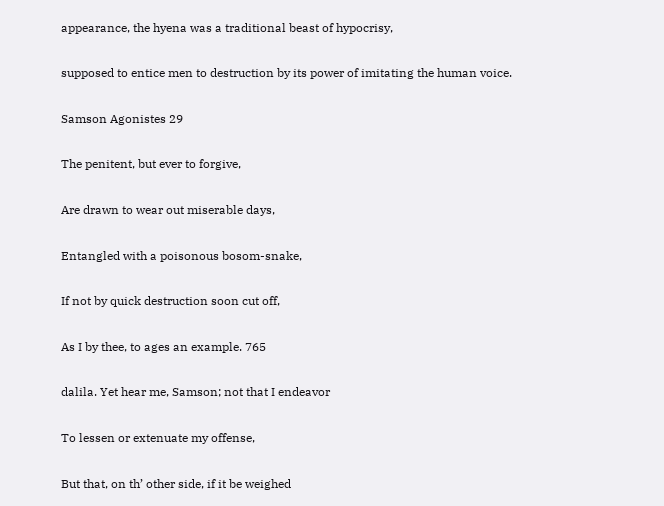appearance, the hyena was a traditional beast of hypocrisy,

supposed to entice men to destruction by its power of imitating the human voice.

Samson Agonistes 29

The penitent, but ever to forgive,

Are drawn to wear out miserable days,

Entangled with a poisonous bosom-snake,

If not by quick destruction soon cut off,

As I by thee, to ages an example. 765

dalila. Yet hear me, Samson; not that I endeavor

To lessen or extenuate my offense,

But that, on th’ other side, if it be weighed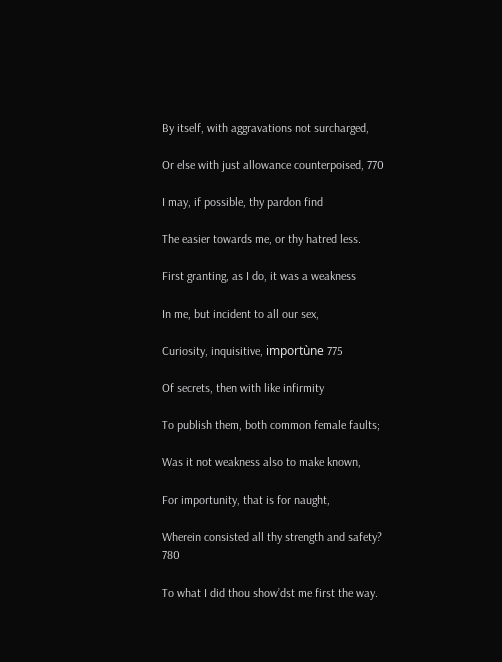By itself, with aggravations not surcharged,

Or else with just allowance counterpoised, 770

I may, if possible, thy pardon find

The easier towards me, or thy hatred less.

First granting, as I do, it was a weakness

In me, but incident to all our sex,

Curiosity, inquisitive, importùne 775

Of secrets, then with like infirmity

To publish them, both common female faults;

Was it not weakness also to make known,

For importunity, that is for naught,

Wherein consisted all thy strength and safety? 780

To what I did thou show’dst me first the way.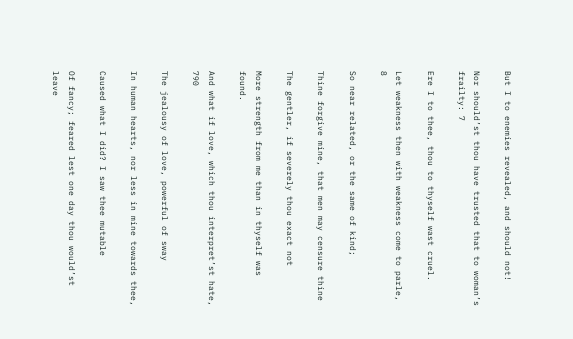But I to enemies revealed, and should not!

Nor should’st thou have trusted that to woman’s frailty: 7

Ere I to thee, thou to thyself wast cruel.

Let weakness then with weakness come to parle, 8

So near related, or the same of kind;

Thine forgive mine, that men may censure thine

The gentler, if severely thou exact not

More strength from me than in thyself was found.

And what if love, which thou interpret’st hate, 790

The jealousy of love, powerful of sway

In human hearts, nor less in mine towards thee,

Caused what I did? I saw thee mutable

Of fancy; feared lest one day thou would’st leave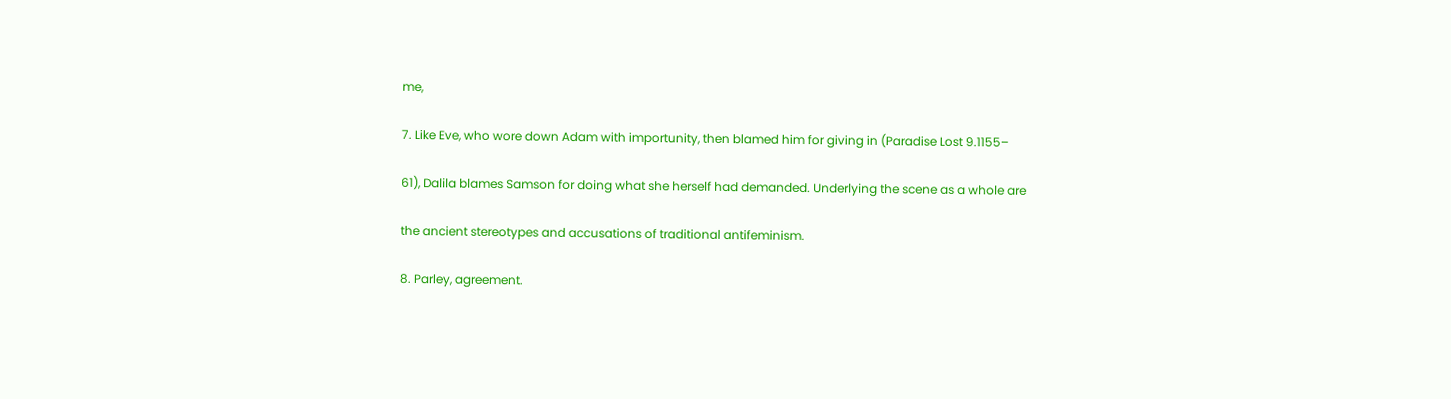me,

7. Like Eve, who wore down Adam with importunity, then blamed him for giving in (Paradise Lost 9.1155–

61), Dalila blames Samson for doing what she herself had demanded. Underlying the scene as a whole are

the ancient stereotypes and accusations of traditional antifeminism.

8. Parley, agreement.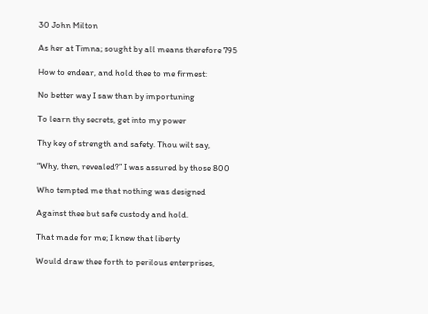30 John Milton

As her at Timna; sought by all means therefore 795

How to endear, and hold thee to me firmest:

No better way I saw than by importuning

To learn thy secrets, get into my power

Thy key of strength and safety. Thou wilt say,

“Why, then, revealed?” I was assured by those 800

Who tempted me that nothing was designed

Against thee but safe custody and hold.

That made for me; I knew that liberty

Would draw thee forth to perilous enterprises,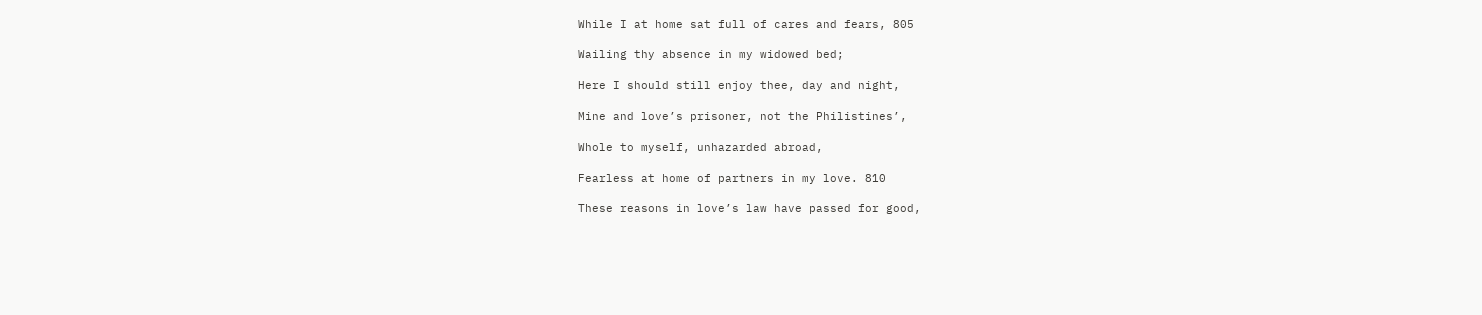While I at home sat full of cares and fears, 805

Wailing thy absence in my widowed bed;

Here I should still enjoy thee, day and night,

Mine and love’s prisoner, not the Philistines’,

Whole to myself, unhazarded abroad,

Fearless at home of partners in my love. 810

These reasons in love’s law have passed for good,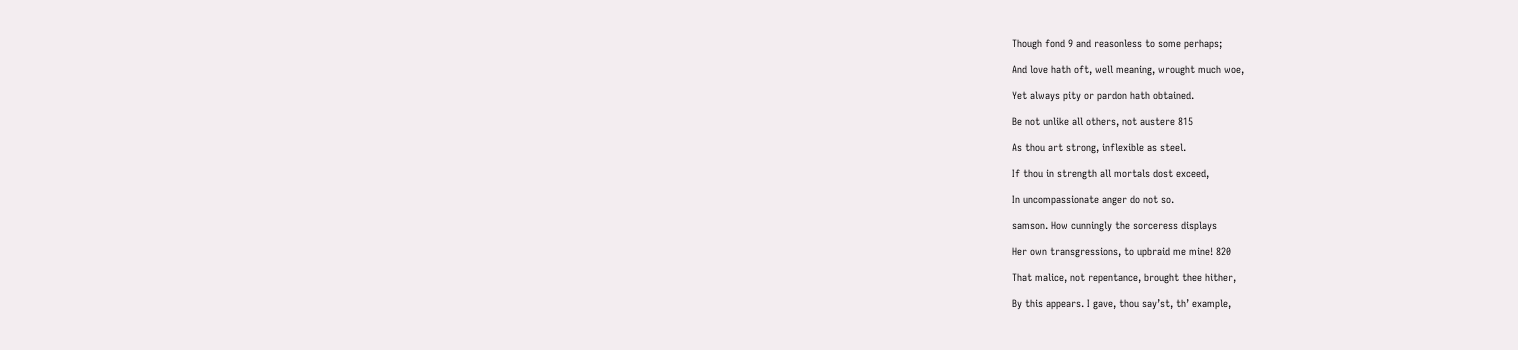Though fond 9 and reasonless to some perhaps;

And love hath oft, well meaning, wrought much woe,

Yet always pity or pardon hath obtained.

Be not unlike all others, not austere 815

As thou art strong, inflexible as steel.

If thou in strength all mortals dost exceed,

In uncompassionate anger do not so.

samson. How cunningly the sorceress displays

Her own transgressions, to upbraid me mine! 820

That malice, not repentance, brought thee hither,

By this appears. I gave, thou say’st, th’ example,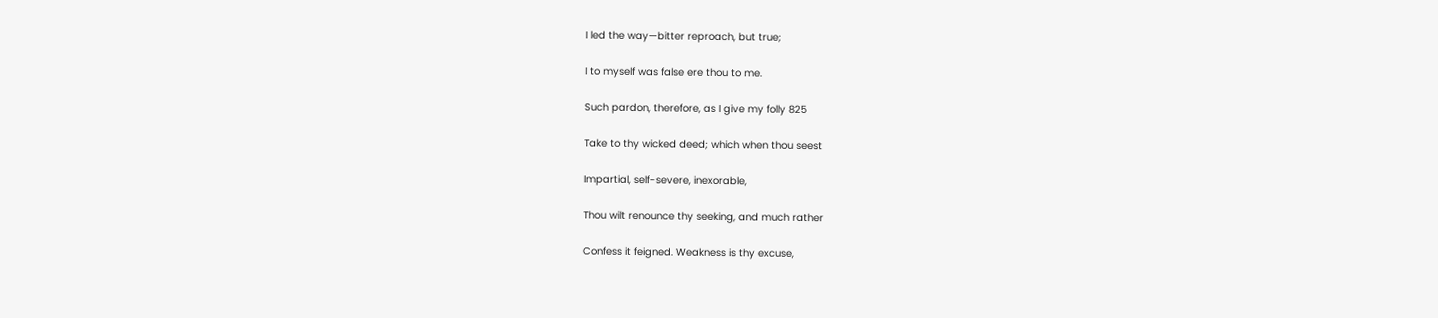I led the way—bitter reproach, but true;

I to myself was false ere thou to me.

Such pardon, therefore, as I give my folly 825

Take to thy wicked deed; which when thou seest

Impartial, self-severe, inexorable,

Thou wilt renounce thy seeking, and much rather

Confess it feigned. Weakness is thy excuse,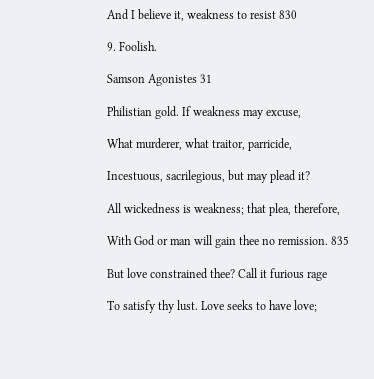And I believe it, weakness to resist 830

9. Foolish.

Samson Agonistes 31

Philistian gold. If weakness may excuse,

What murderer, what traitor, parricide,

Incestuous, sacrilegious, but may plead it?

All wickedness is weakness; that plea, therefore,

With God or man will gain thee no remission. 835

But love constrained thee? Call it furious rage

To satisfy thy lust. Love seeks to have love;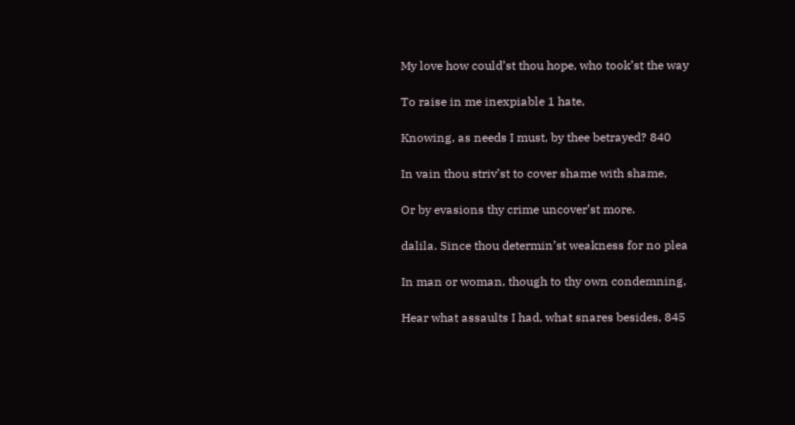My love how could’st thou hope, who took’st the way

To raise in me inexpiable 1 hate,

Knowing, as needs I must, by thee betrayed? 840

In vain thou striv’st to cover shame with shame,

Or by evasions thy crime uncover’st more.

dalila. Since thou determin’st weakness for no plea

In man or woman, though to thy own condemning,

Hear what assaults I had, what snares besides, 845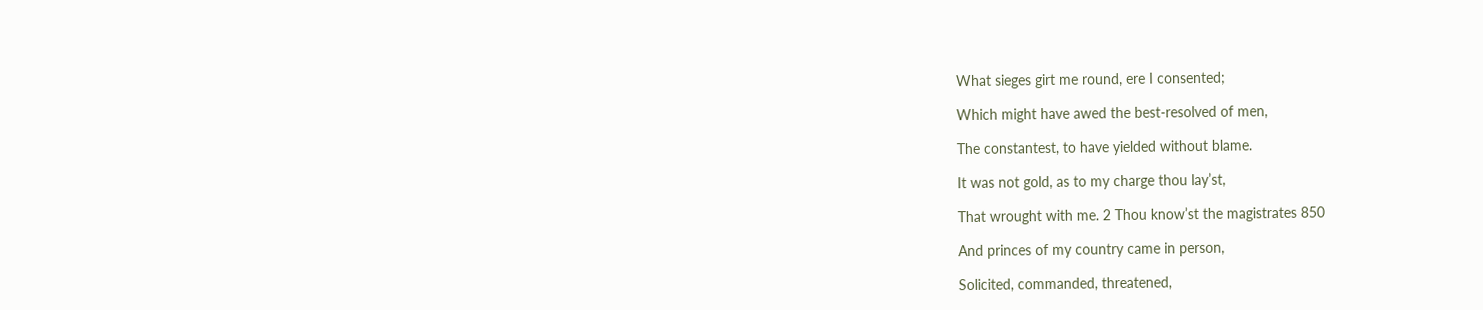What sieges girt me round, ere I consented;

Which might have awed the best-resolved of men,

The constantest, to have yielded without blame.

It was not gold, as to my charge thou lay’st,

That wrought with me. 2 Thou know’st the magistrates 850

And princes of my country came in person,

Solicited, commanded, threatened,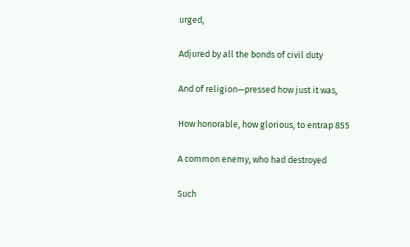urged,

Adjured by all the bonds of civil duty

And of religion—pressed how just it was,

How honorable, how glorious, to entrap 855

A common enemy, who had destroyed

Such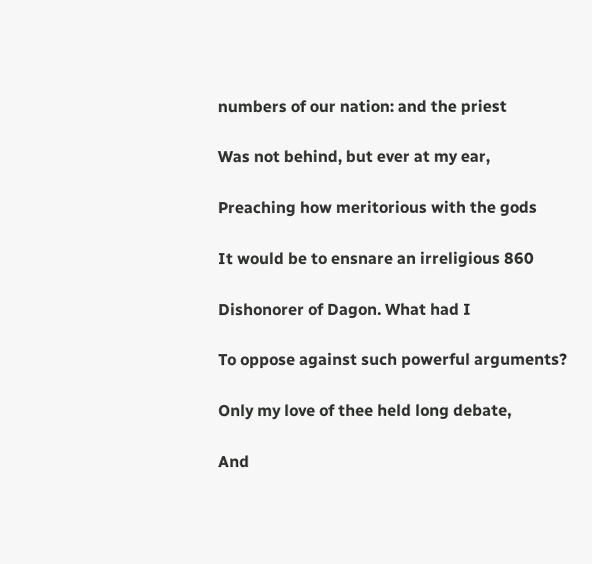numbers of our nation: and the priest

Was not behind, but ever at my ear,

Preaching how meritorious with the gods

It would be to ensnare an irreligious 860

Dishonorer of Dagon. What had I

To oppose against such powerful arguments?

Only my love of thee held long debate,

And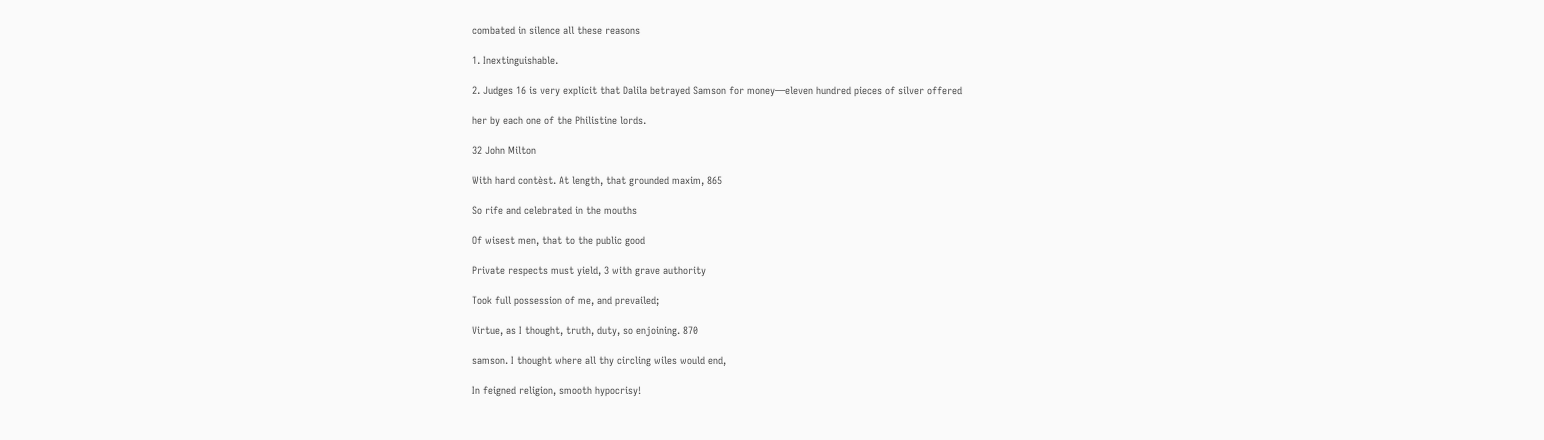combated in silence all these reasons

1. Inextinguishable.

2. Judges 16 is very explicit that Dalila betrayed Samson for money—eleven hundred pieces of silver offered

her by each one of the Philistine lords.

32 John Milton

With hard contèst. At length, that grounded maxim, 865

So rife and celebrated in the mouths

Of wisest men, that to the public good

Private respects must yield, 3 with grave authority

Took full possession of me, and prevailed;

Virtue, as I thought, truth, duty, so enjoining. 870

samson. I thought where all thy circling wiles would end,

In feigned religion, smooth hypocrisy!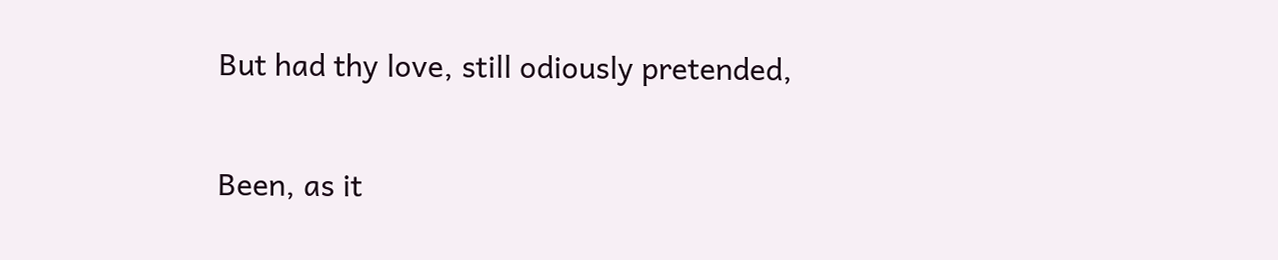But had thy love, still odiously pretended,

Been, as it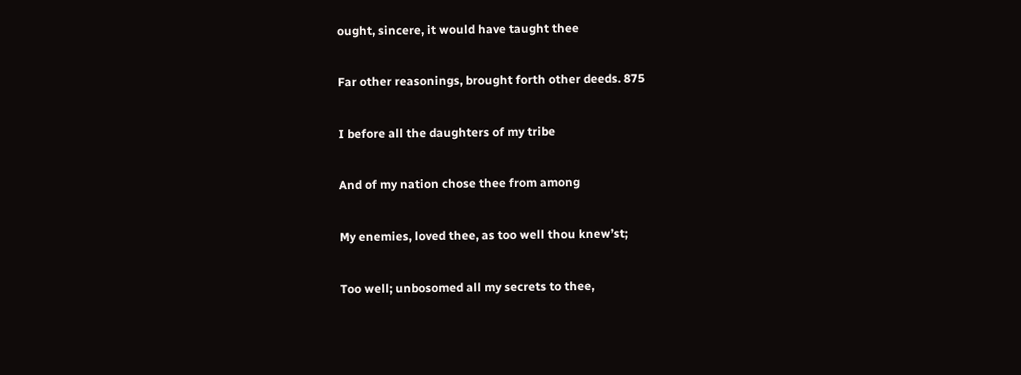ought, sincere, it would have taught thee

Far other reasonings, brought forth other deeds. 875

I before all the daughters of my tribe

And of my nation chose thee from among

My enemies, loved thee, as too well thou knew’st;

Too well; unbosomed all my secrets to thee,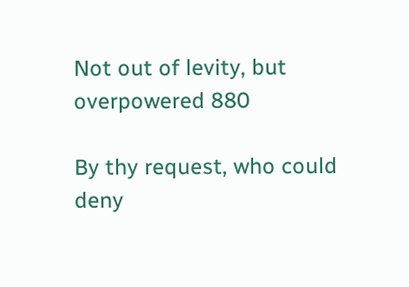Not out of levity, but overpowered 880

By thy request, who could deny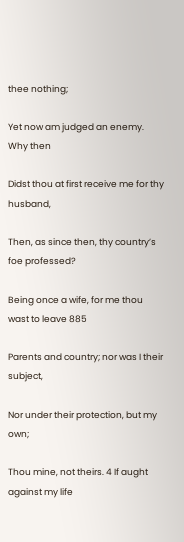thee nothing;

Yet now am judged an enemy. Why then

Didst thou at first receive me for thy husband,

Then, as since then, thy country’s foe professed?

Being once a wife, for me thou wast to leave 885

Parents and country; nor was I their subject,

Nor under their protection, but my own;

Thou mine, not theirs. 4 If aught against my life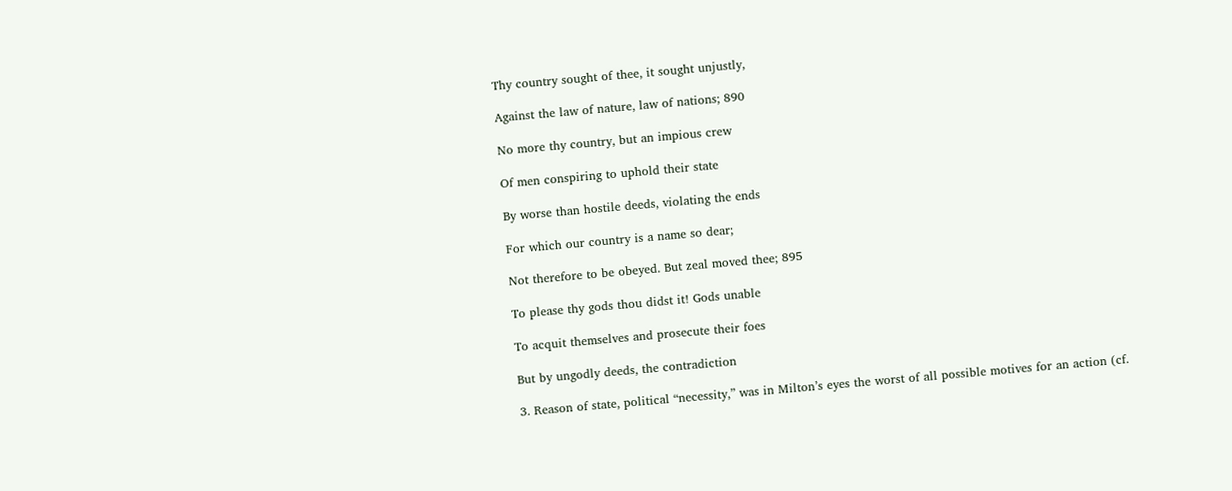Thy country sought of thee, it sought unjustly,

Against the law of nature, law of nations; 890

No more thy country, but an impious crew

Of men conspiring to uphold their state

By worse than hostile deeds, violating the ends

For which our country is a name so dear;

Not therefore to be obeyed. But zeal moved thee; 895

To please thy gods thou didst it! Gods unable

To acquit themselves and prosecute their foes

But by ungodly deeds, the contradiction

3. Reason of state, political “necessity,” was in Milton’s eyes the worst of all possible motives for an action (cf.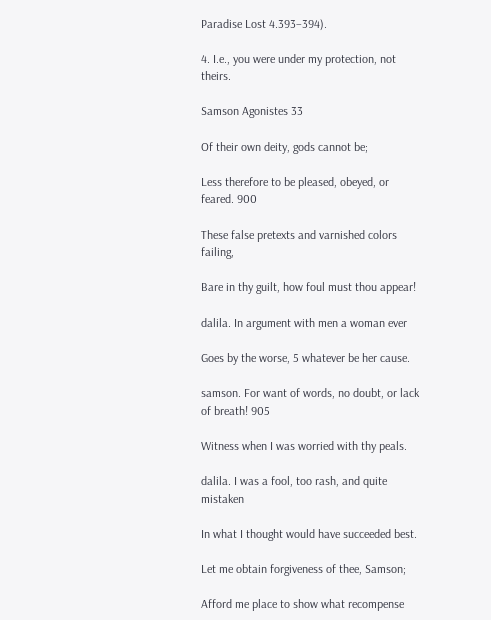Paradise Lost 4.393–394).

4. I.e., you were under my protection, not theirs.

Samson Agonistes 33

Of their own deity, gods cannot be;

Less therefore to be pleased, obeyed, or feared. 900

These false pretexts and varnished colors failing,

Bare in thy guilt, how foul must thou appear!

dalila. In argument with men a woman ever

Goes by the worse, 5 whatever be her cause.

samson. For want of words, no doubt, or lack of breath! 905

Witness when I was worried with thy peals.

dalila. I was a fool, too rash, and quite mistaken

In what I thought would have succeeded best.

Let me obtain forgiveness of thee, Samson;

Afford me place to show what recompense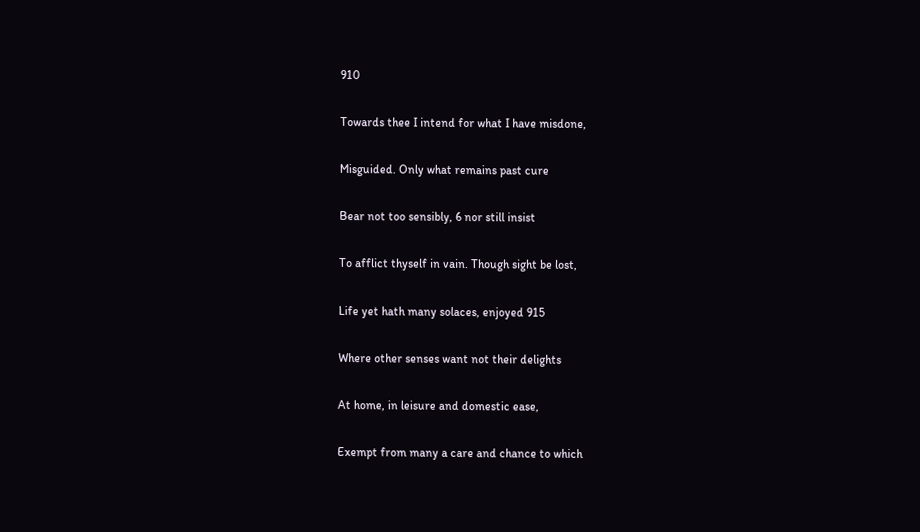910

Towards thee I intend for what I have misdone,

Misguided. Only what remains past cure

Bear not too sensibly, 6 nor still insist

To afflict thyself in vain. Though sight be lost,

Life yet hath many solaces, enjoyed 915

Where other senses want not their delights

At home, in leisure and domestic ease,

Exempt from many a care and chance to which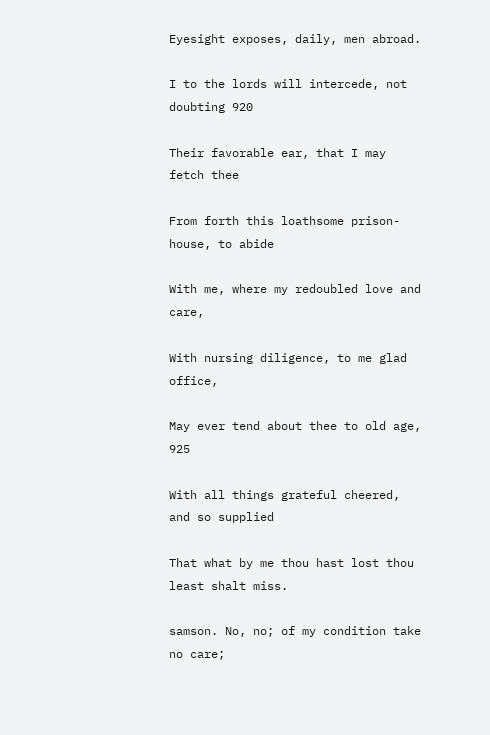Eyesight exposes, daily, men abroad.

I to the lords will intercede, not doubting 920

Their favorable ear, that I may fetch thee

From forth this loathsome prison-house, to abide

With me, where my redoubled love and care,

With nursing diligence, to me glad office,

May ever tend about thee to old age, 925

With all things grateful cheered, and so supplied

That what by me thou hast lost thou least shalt miss.

samson. No, no; of my condition take no care;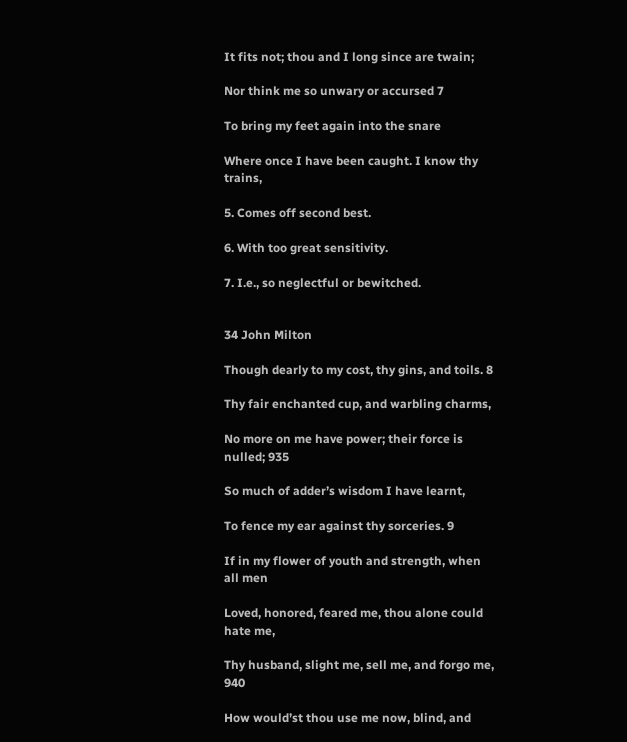It fits not; thou and I long since are twain;

Nor think me so unwary or accursed 7

To bring my feet again into the snare

Where once I have been caught. I know thy trains,

5. Comes off second best.

6. With too great sensitivity.

7. I.e., so neglectful or bewitched.


34 John Milton

Though dearly to my cost, thy gins, and toils. 8

Thy fair enchanted cup, and warbling charms,

No more on me have power; their force is nulled; 935

So much of adder’s wisdom I have learnt,

To fence my ear against thy sorceries. 9

If in my flower of youth and strength, when all men

Loved, honored, feared me, thou alone could hate me,

Thy husband, slight me, sell me, and forgo me, 940

How would’st thou use me now, blind, and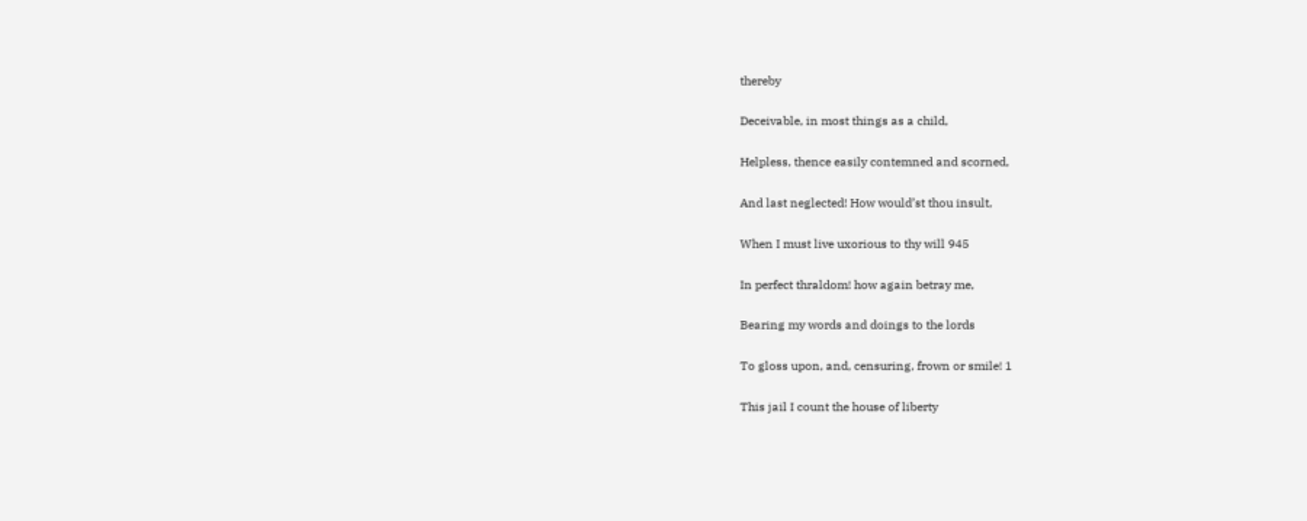thereby

Deceivable, in most things as a child,

Helpless, thence easily contemned and scorned,

And last neglected! How would’st thou insult,

When I must live uxorious to thy will 945

In perfect thraldom! how again betray me,

Bearing my words and doings to the lords

To gloss upon, and, censuring, frown or smile! 1

This jail I count the house of liberty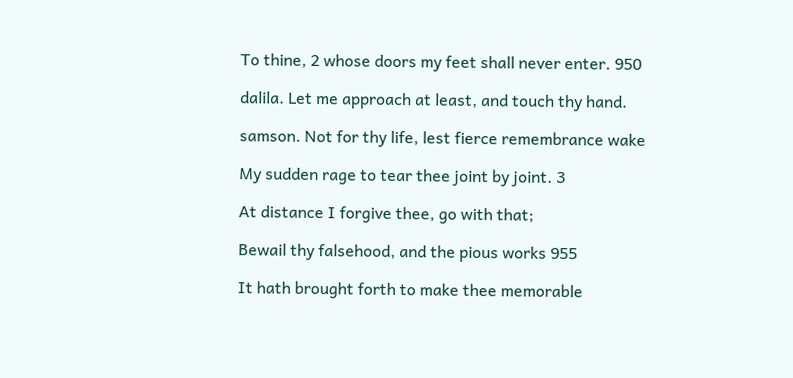To thine, 2 whose doors my feet shall never enter. 950

dalila. Let me approach at least, and touch thy hand.

samson. Not for thy life, lest fierce remembrance wake

My sudden rage to tear thee joint by joint. 3

At distance I forgive thee, go with that;

Bewail thy falsehood, and the pious works 955

It hath brought forth to make thee memorable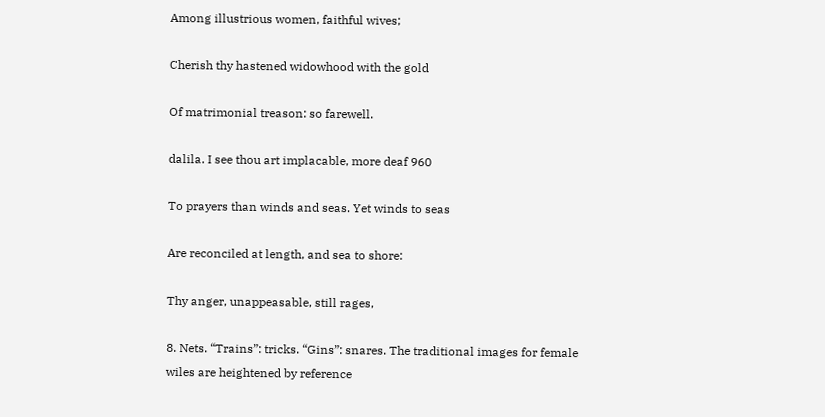Among illustrious women, faithful wives;

Cherish thy hastened widowhood with the gold

Of matrimonial treason: so farewell.

dalila. I see thou art implacable, more deaf 960

To prayers than winds and seas. Yet winds to seas

Are reconciled at length, and sea to shore:

Thy anger, unappeasable, still rages,

8. Nets. “Trains”: tricks. “Gins”: snares. The traditional images for female wiles are heightened by reference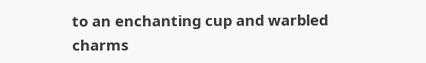to an enchanting cup and warbled charms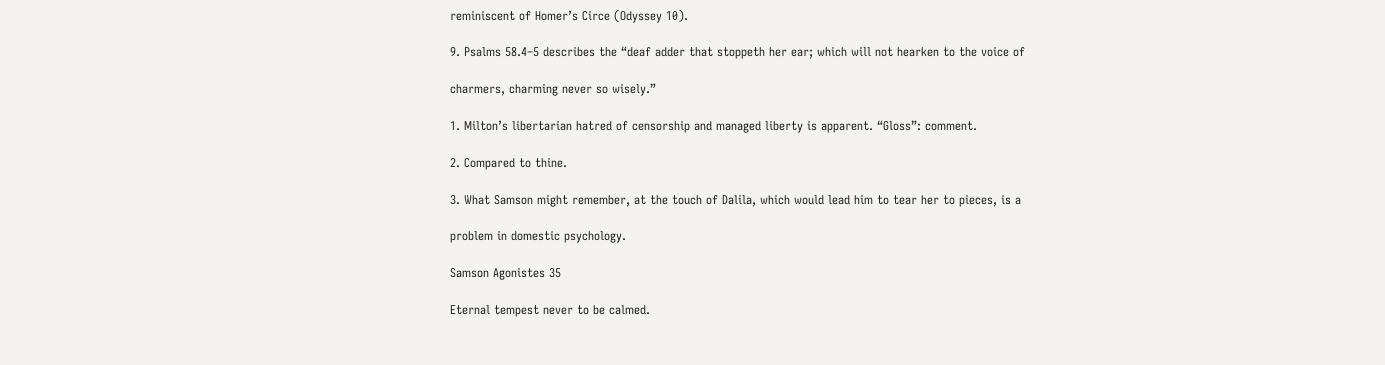reminiscent of Homer’s Circe (Odyssey 10).

9. Psalms 58.4–5 describes the “deaf adder that stoppeth her ear; which will not hearken to the voice of

charmers, charming never so wisely.”

1. Milton’s libertarian hatred of censorship and managed liberty is apparent. “Gloss”: comment.

2. Compared to thine.

3. What Samson might remember, at the touch of Dalila, which would lead him to tear her to pieces, is a

problem in domestic psychology.

Samson Agonistes 35

Eternal tempest never to be calmed.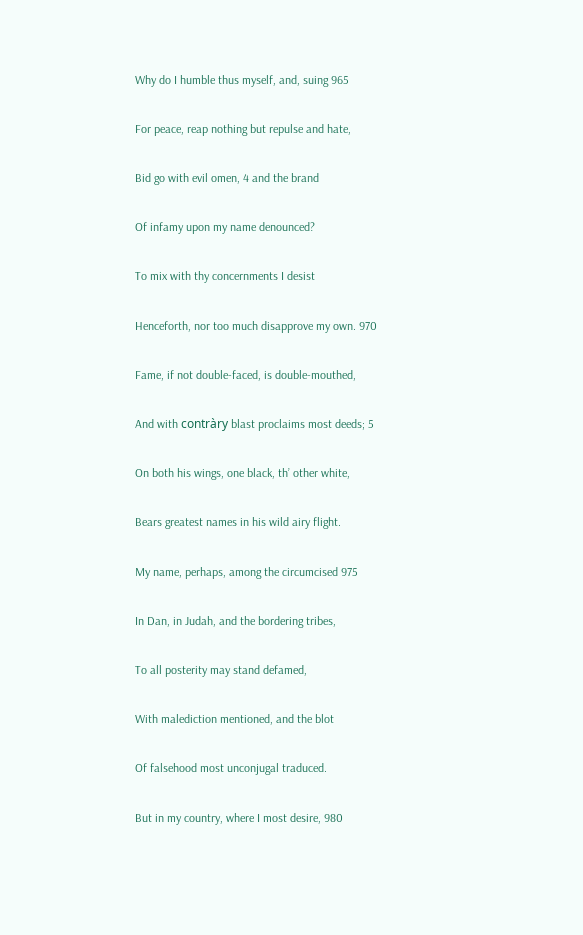Why do I humble thus myself, and, suing 965

For peace, reap nothing but repulse and hate,

Bid go with evil omen, 4 and the brand

Of infamy upon my name denounced?

To mix with thy concernments I desist

Henceforth, nor too much disapprove my own. 970

Fame, if not double-faced, is double-mouthed,

And with contràry blast proclaims most deeds; 5

On both his wings, one black, th’ other white,

Bears greatest names in his wild airy flight.

My name, perhaps, among the circumcised 975

In Dan, in Judah, and the bordering tribes,

To all posterity may stand defamed,

With malediction mentioned, and the blot

Of falsehood most unconjugal traduced.

But in my country, where I most desire, 980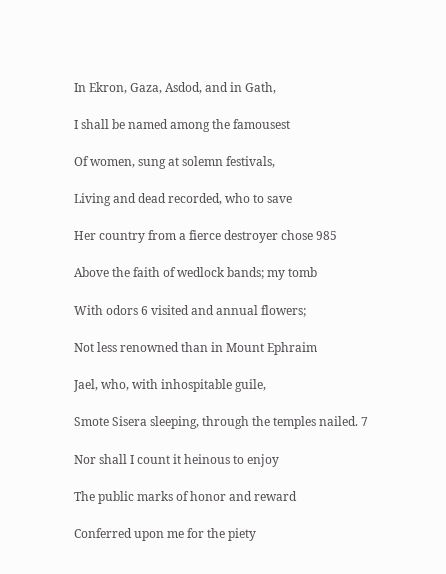In Ekron, Gaza, Asdod, and in Gath,

I shall be named among the famousest

Of women, sung at solemn festivals,

Living and dead recorded, who to save

Her country from a fierce destroyer chose 985

Above the faith of wedlock bands; my tomb

With odors 6 visited and annual flowers;

Not less renowned than in Mount Ephraim

Jael, who, with inhospitable guile,

Smote Sisera sleeping, through the temples nailed. 7

Nor shall I count it heinous to enjoy

The public marks of honor and reward

Conferred upon me for the piety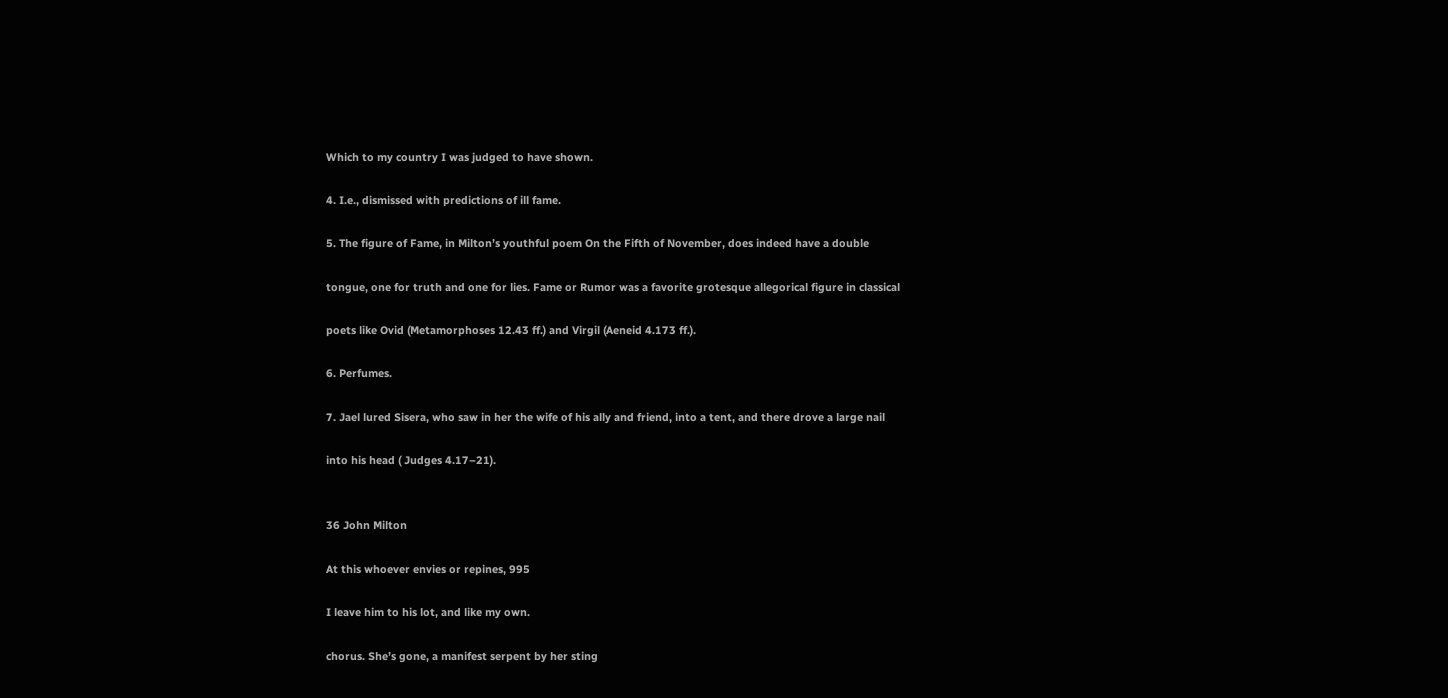Which to my country I was judged to have shown.

4. I.e., dismissed with predictions of ill fame.

5. The figure of Fame, in Milton’s youthful poem On the Fifth of November, does indeed have a double

tongue, one for truth and one for lies. Fame or Rumor was a favorite grotesque allegorical figure in classical

poets like Ovid (Metamorphoses 12.43 ff.) and Virgil (Aeneid 4.173 ff.).

6. Perfumes.

7. Jael lured Sisera, who saw in her the wife of his ally and friend, into a tent, and there drove a large nail

into his head ( Judges 4.17–21).


36 John Milton

At this whoever envies or repines, 995

I leave him to his lot, and like my own.

chorus. She’s gone, a manifest serpent by her sting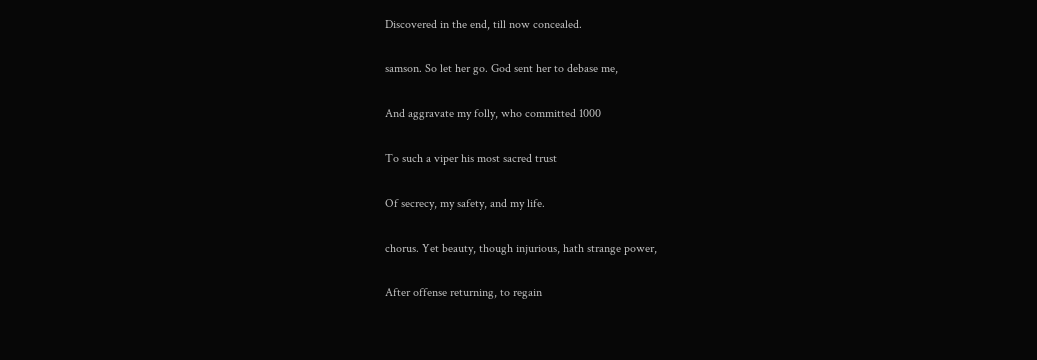Discovered in the end, till now concealed.

samson. So let her go. God sent her to debase me,

And aggravate my folly, who committed 1000

To such a viper his most sacred trust

Of secrecy, my safety, and my life.

chorus. Yet beauty, though injurious, hath strange power,

After offense returning, to regain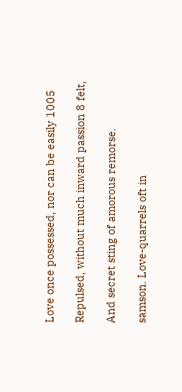Love once possessed, nor can be easily 1005

Repulsed, without much inward passion 8 felt,

And secret sting of amorous remorse.

samson. Love-quarrels oft in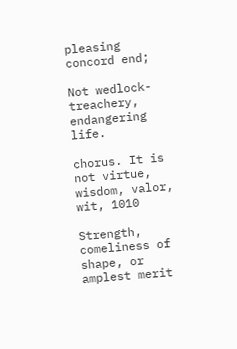pleasing concord end;

Not wedlock-treachery, endangering life.

chorus. It is not virtue, wisdom, valor, wit, 1010

Strength, comeliness of shape, or amplest merit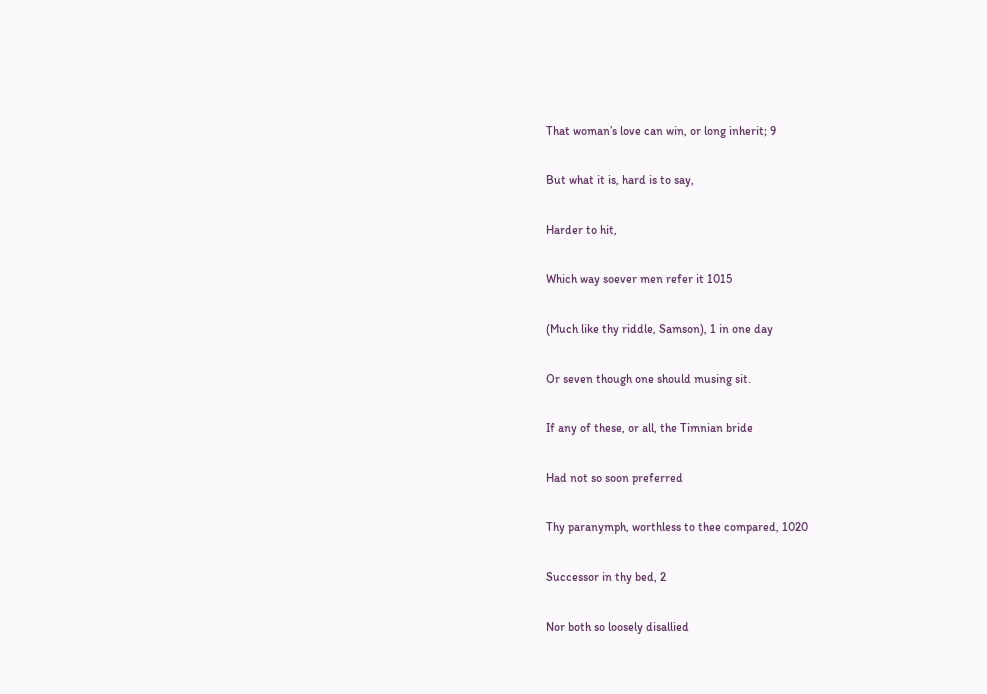That woman’s love can win, or long inherit; 9

But what it is, hard is to say,

Harder to hit,

Which way soever men refer it 1015

(Much like thy riddle, Samson), 1 in one day

Or seven though one should musing sit.

If any of these, or all, the Timnian bride

Had not so soon preferred

Thy paranymph, worthless to thee compared, 1020

Successor in thy bed, 2

Nor both so loosely disallied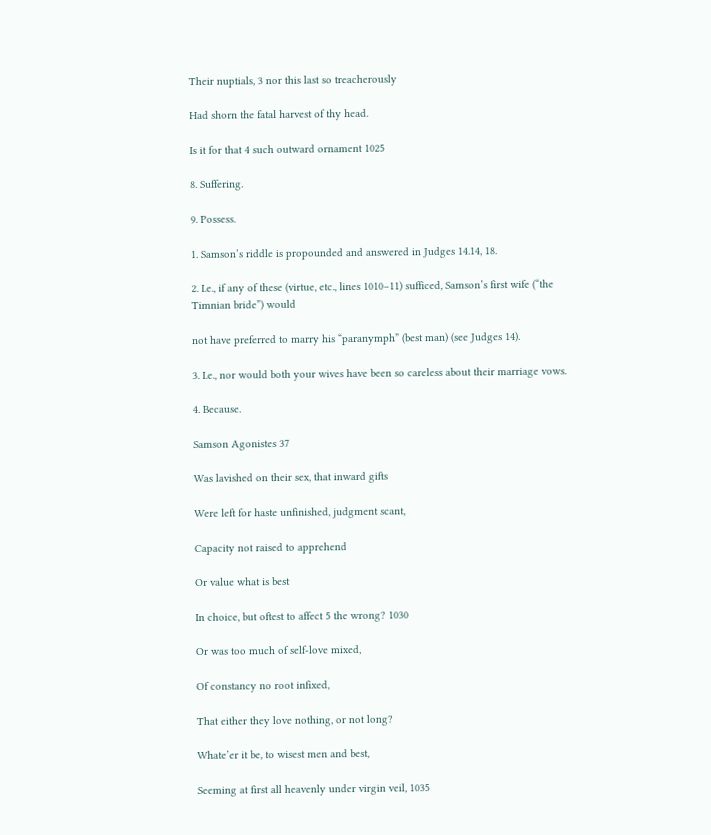Their nuptials, 3 nor this last so treacherously

Had shorn the fatal harvest of thy head.

Is it for that 4 such outward ornament 1025

8. Suffering.

9. Possess.

1. Samson’s riddle is propounded and answered in Judges 14.14, 18.

2. I.e., if any of these (virtue, etc., lines 1010–11) sufficed, Samson’s first wife (“the Timnian bride”) would

not have preferred to marry his “paranymph” (best man) (see Judges 14).

3. I.e., nor would both your wives have been so careless about their marriage vows.

4. Because.

Samson Agonistes 37

Was lavished on their sex, that inward gifts

Were left for haste unfinished, judgment scant,

Capacity not raised to apprehend

Or value what is best

In choice, but oftest to affect 5 the wrong? 1030

Or was too much of self-love mixed,

Of constancy no root infixed,

That either they love nothing, or not long?

Whate’er it be, to wisest men and best,

Seeming at first all heavenly under virgin veil, 1035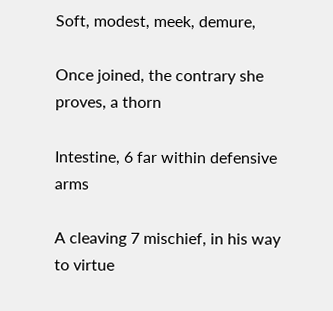Soft, modest, meek, demure,

Once joined, the contrary she proves, a thorn

Intestine, 6 far within defensive arms

A cleaving 7 mischief, in his way to virtue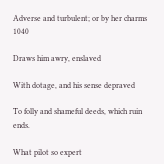Adverse and turbulent; or by her charms 1040

Draws him awry, enslaved

With dotage, and his sense depraved

To folly and shameful deeds, which ruin ends.

What pilot so expert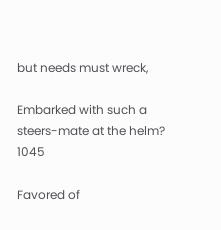but needs must wreck,

Embarked with such a steers-mate at the helm? 1045

Favored of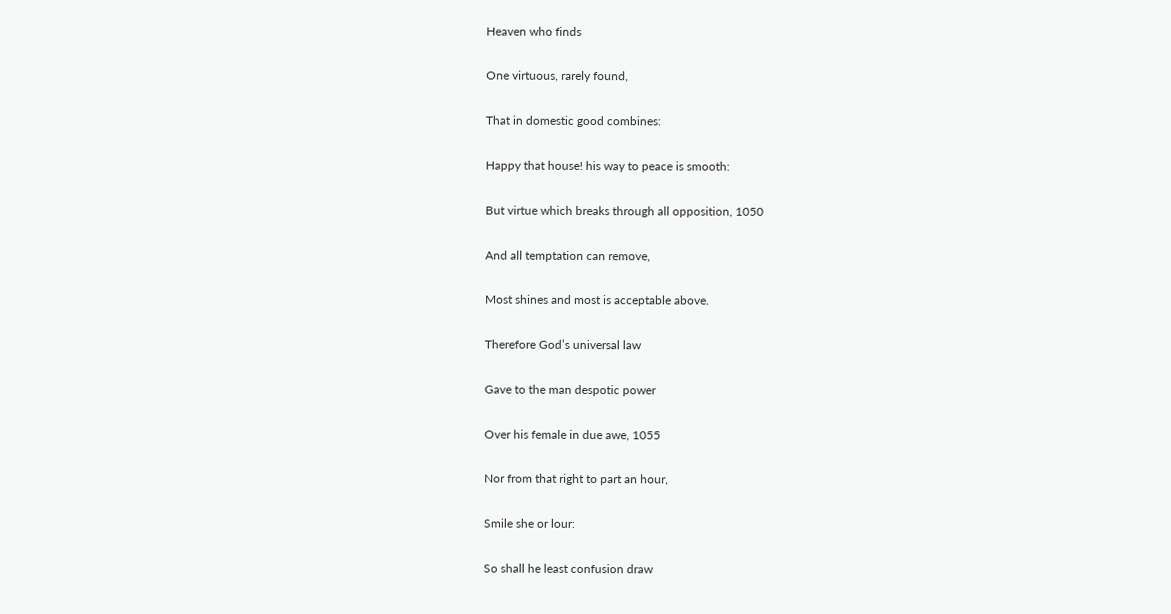Heaven who finds

One virtuous, rarely found,

That in domestic good combines:

Happy that house! his way to peace is smooth:

But virtue which breaks through all opposition, 1050

And all temptation can remove,

Most shines and most is acceptable above.

Therefore God’s universal law

Gave to the man despotic power

Over his female in due awe, 1055

Nor from that right to part an hour,

Smile she or lour:

So shall he least confusion draw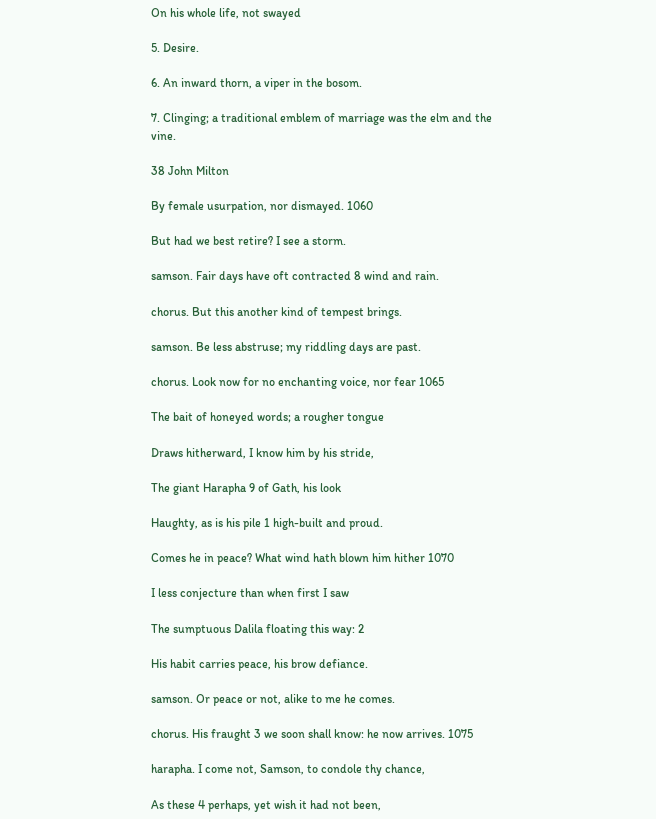On his whole life, not swayed

5. Desire.

6. An inward thorn, a viper in the bosom.

7. Clinging; a traditional emblem of marriage was the elm and the vine.

38 John Milton

By female usurpation, nor dismayed. 1060

But had we best retire? I see a storm.

samson. Fair days have oft contracted 8 wind and rain.

chorus. But this another kind of tempest brings.

samson. Be less abstruse; my riddling days are past.

chorus. Look now for no enchanting voice, nor fear 1065

The bait of honeyed words; a rougher tongue

Draws hitherward, I know him by his stride,

The giant Harapha 9 of Gath, his look

Haughty, as is his pile 1 high-built and proud.

Comes he in peace? What wind hath blown him hither 1070

I less conjecture than when first I saw

The sumptuous Dalila floating this way: 2

His habit carries peace, his brow defiance.

samson. Or peace or not, alike to me he comes.

chorus. His fraught 3 we soon shall know: he now arrives. 1075

harapha. I come not, Samson, to condole thy chance,

As these 4 perhaps, yet wish it had not been,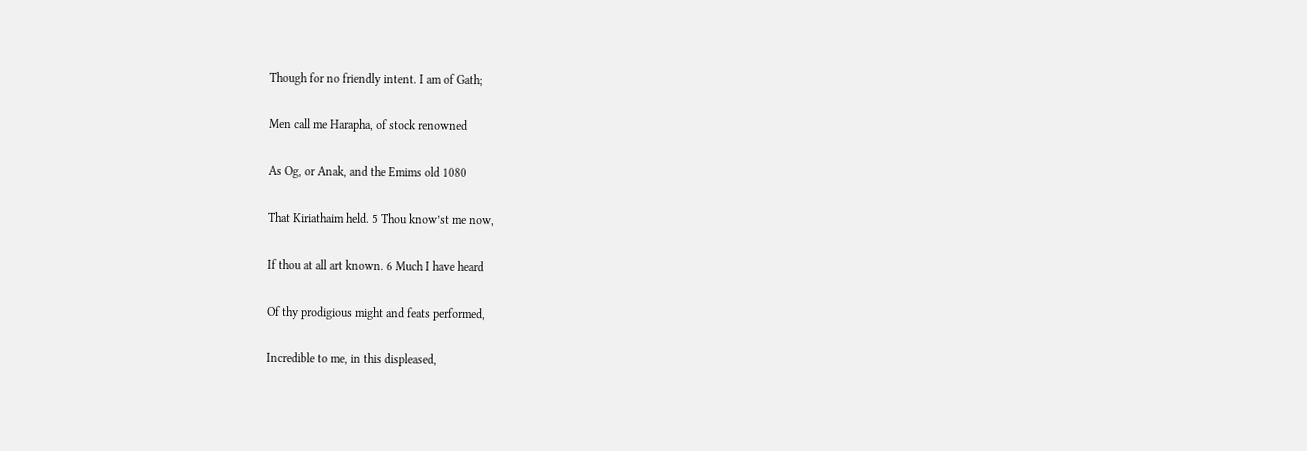Though for no friendly intent. I am of Gath;

Men call me Harapha, of stock renowned

As Og, or Anak, and the Emims old 1080

That Kiriathaim held. 5 Thou know’st me now,

If thou at all art known. 6 Much I have heard

Of thy prodigious might and feats performed,

Incredible to me, in this displeased,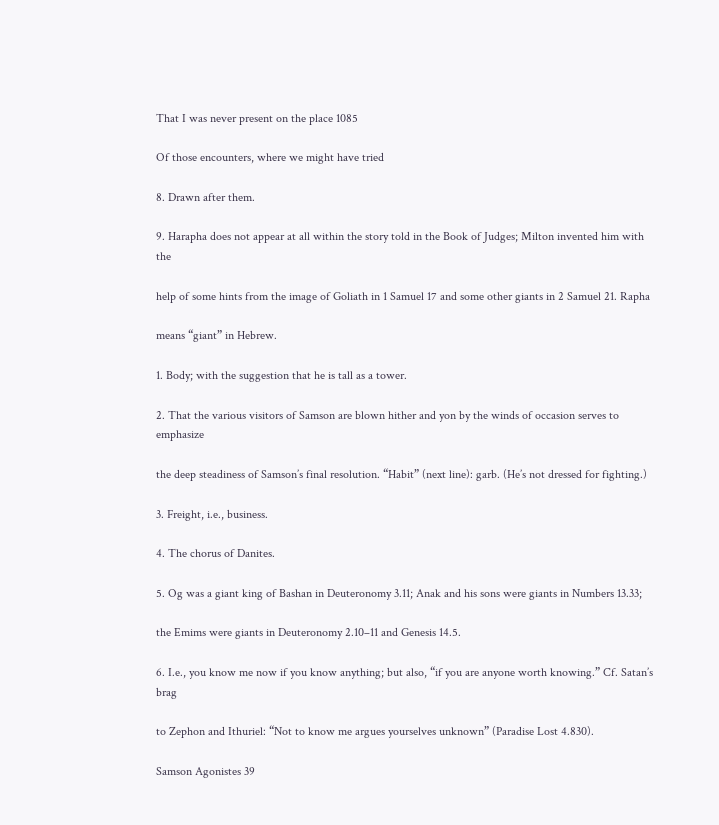That I was never present on the place 1085

Of those encounters, where we might have tried

8. Drawn after them.

9. Harapha does not appear at all within the story told in the Book of Judges; Milton invented him with the

help of some hints from the image of Goliath in 1 Samuel 17 and some other giants in 2 Samuel 21. Rapha

means “giant” in Hebrew.

1. Body; with the suggestion that he is tall as a tower.

2. That the various visitors of Samson are blown hither and yon by the winds of occasion serves to emphasize

the deep steadiness of Samson’s final resolution. “Habit” (next line): garb. (He’s not dressed for fighting.)

3. Freight, i.e., business.

4. The chorus of Danites.

5. Og was a giant king of Bashan in Deuteronomy 3.11; Anak and his sons were giants in Numbers 13.33;

the Emims were giants in Deuteronomy 2.10–11 and Genesis 14.5.

6. I.e., you know me now if you know anything; but also, “if you are anyone worth knowing.” Cf. Satan’s brag

to Zephon and Ithuriel: “Not to know me argues yourselves unknown” (Paradise Lost 4.830).

Samson Agonistes 39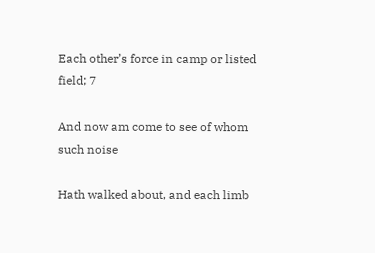Each other’s force in camp or listed field; 7

And now am come to see of whom such noise

Hath walked about, and each limb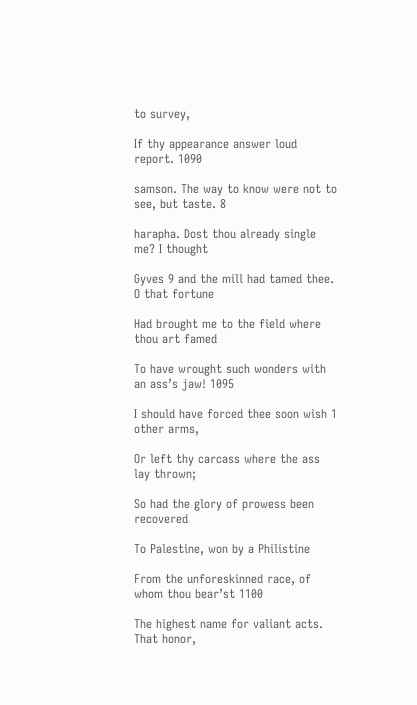to survey,

If thy appearance answer loud report. 1090

samson. The way to know were not to see, but taste. 8

harapha. Dost thou already single me? I thought

Gyves 9 and the mill had tamed thee. O that fortune

Had brought me to the field where thou art famed

To have wrought such wonders with an ass’s jaw! 1095

I should have forced thee soon wish 1 other arms,

Or left thy carcass where the ass lay thrown;

So had the glory of prowess been recovered

To Palestine, won by a Philistine

From the unforeskinned race, of whom thou bear’st 1100

The highest name for valiant acts. That honor,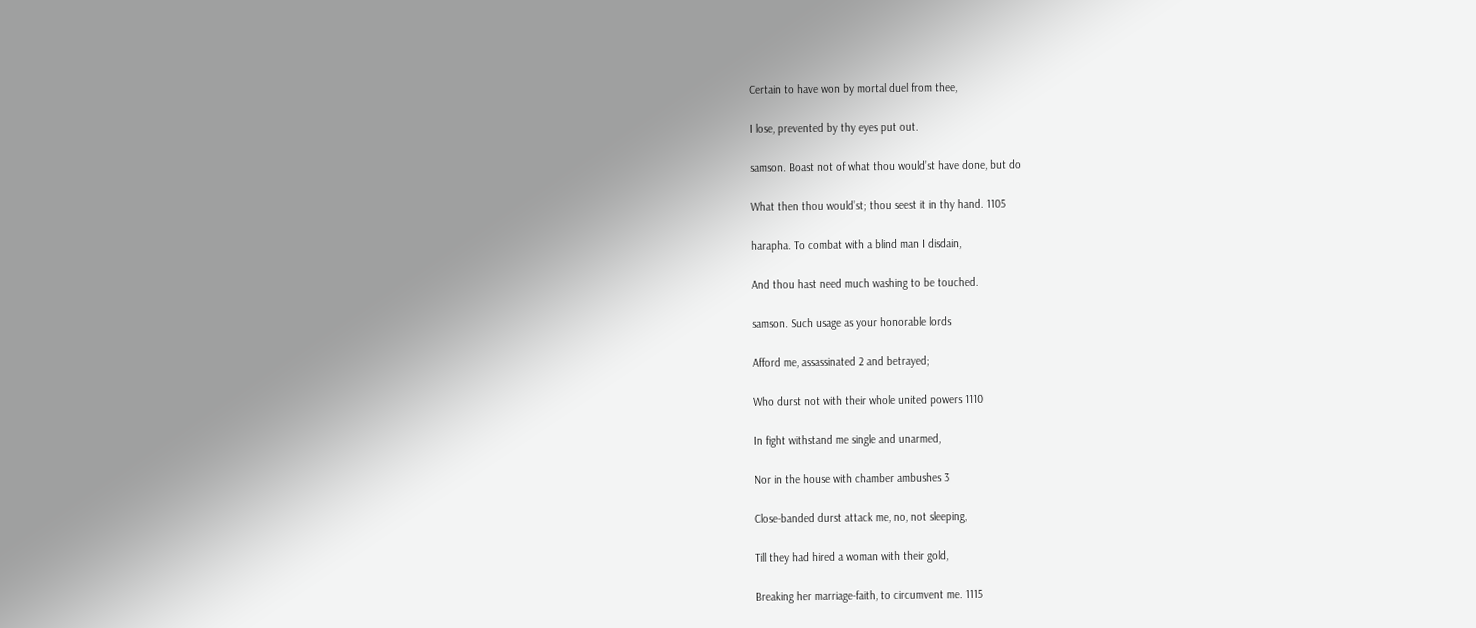Certain to have won by mortal duel from thee,

I lose, prevented by thy eyes put out.

samson. Boast not of what thou would’st have done, but do

What then thou would’st; thou seest it in thy hand. 1105

harapha. To combat with a blind man I disdain,

And thou hast need much washing to be touched.

samson. Such usage as your honorable lords

Afford me, assassinated 2 and betrayed;

Who durst not with their whole united powers 1110

In fight withstand me single and unarmed,

Nor in the house with chamber ambushes 3

Close-banded durst attack me, no, not sleeping,

Till they had hired a woman with their gold,

Breaking her marriage-faith, to circumvent me. 1115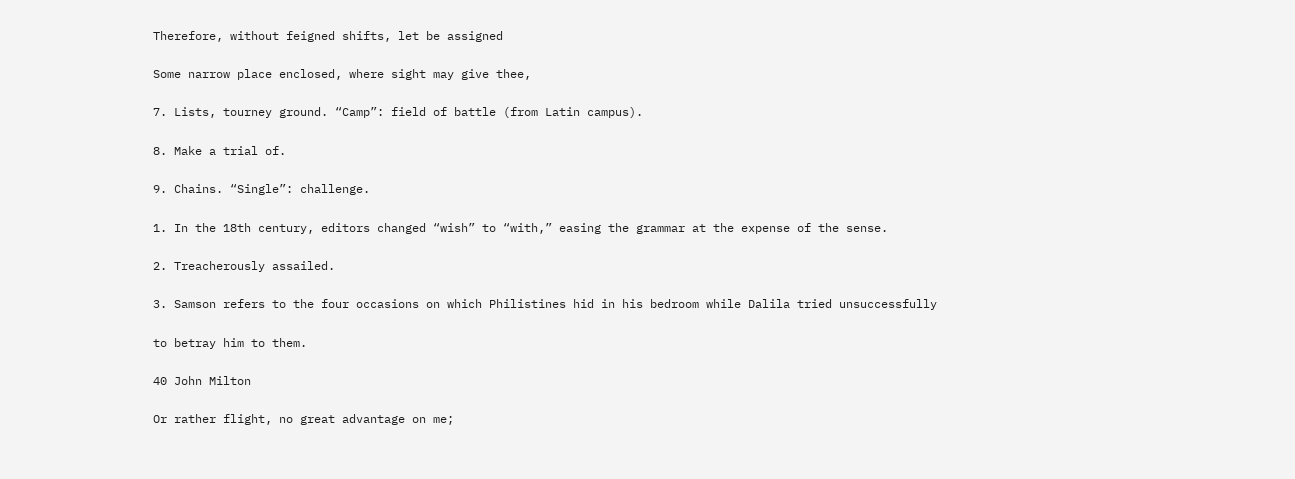Therefore, without feigned shifts, let be assigned

Some narrow place enclosed, where sight may give thee,

7. Lists, tourney ground. “Camp”: field of battle (from Latin campus).

8. Make a trial of.

9. Chains. “Single”: challenge.

1. In the 18th century, editors changed “wish” to “with,” easing the grammar at the expense of the sense.

2. Treacherously assailed.

3. Samson refers to the four occasions on which Philistines hid in his bedroom while Dalila tried unsuccessfully

to betray him to them.

40 John Milton

Or rather flight, no great advantage on me;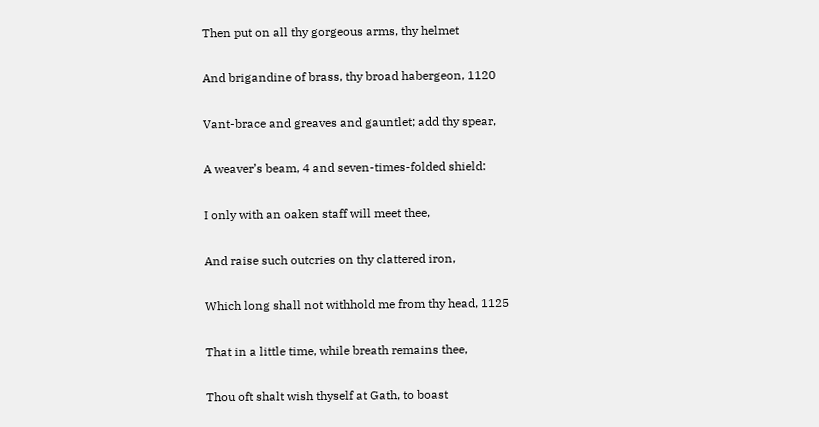Then put on all thy gorgeous arms, thy helmet

And brigandine of brass, thy broad habergeon, 1120

Vant-brace and greaves and gauntlet; add thy spear,

A weaver’s beam, 4 and seven-times-folded shield:

I only with an oaken staff will meet thee,

And raise such outcries on thy clattered iron,

Which long shall not withhold me from thy head, 1125

That in a little time, while breath remains thee,

Thou oft shalt wish thyself at Gath, to boast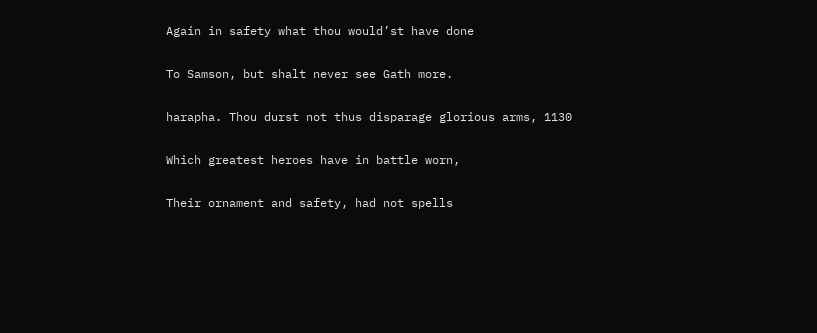Again in safety what thou would’st have done

To Samson, but shalt never see Gath more.

harapha. Thou durst not thus disparage glorious arms, 1130

Which greatest heroes have in battle worn,

Their ornament and safety, had not spells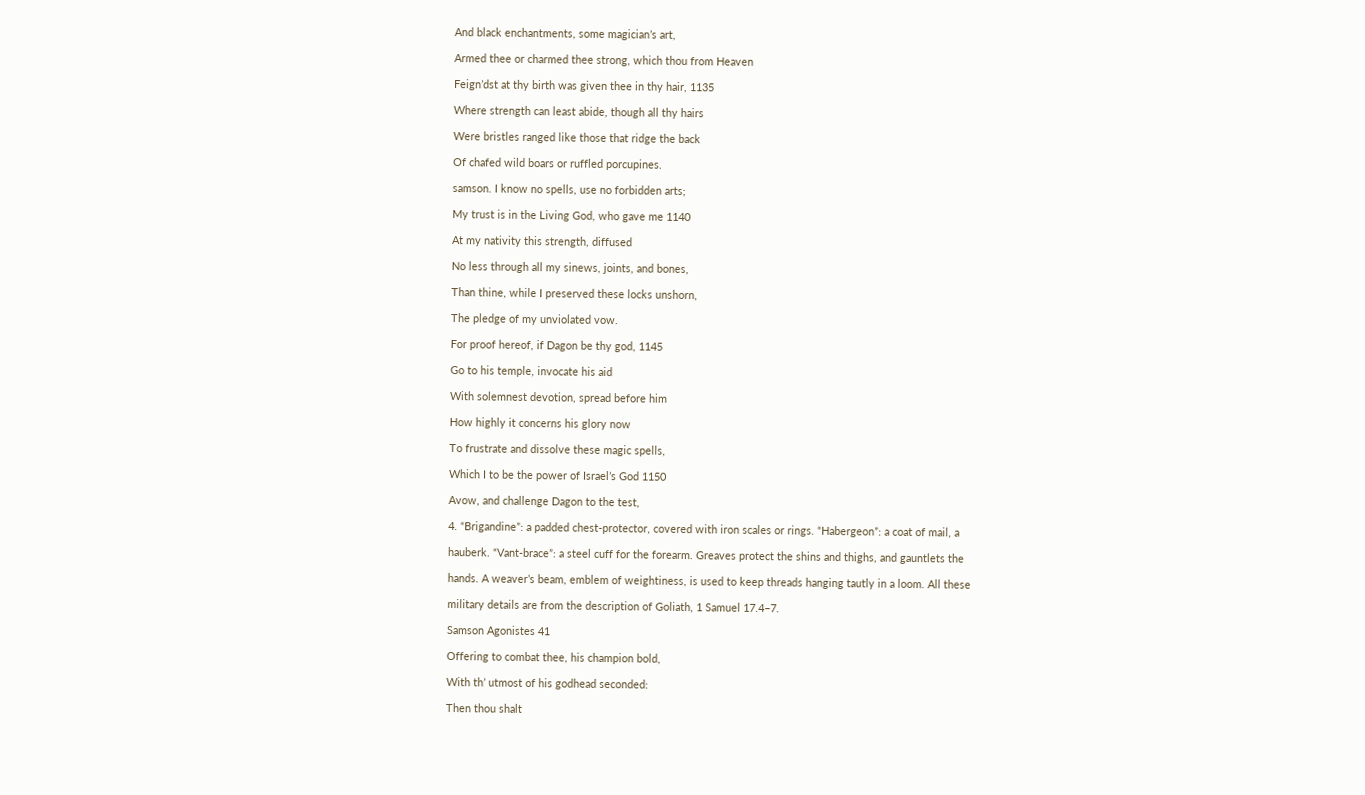And black enchantments, some magician’s art,

Armed thee or charmed thee strong, which thou from Heaven

Feign’dst at thy birth was given thee in thy hair, 1135

Where strength can least abide, though all thy hairs

Were bristles ranged like those that ridge the back

Of chafed wild boars or ruffled porcupines.

samson. I know no spells, use no forbidden arts;

My trust is in the Living God, who gave me 1140

At my nativity this strength, diffused

No less through all my sinews, joints, and bones,

Than thine, while I preserved these locks unshorn,

The pledge of my unviolated vow.

For proof hereof, if Dagon be thy god, 1145

Go to his temple, invocate his aid

With solemnest devotion, spread before him

How highly it concerns his glory now

To frustrate and dissolve these magic spells,

Which I to be the power of Israel’s God 1150

Avow, and challenge Dagon to the test,

4. “Brigandine”: a padded chest-protector, covered with iron scales or rings. “Habergeon”: a coat of mail, a

hauberk. “Vant-brace”: a steel cuff for the forearm. Greaves protect the shins and thighs, and gauntlets the

hands. A weaver’s beam, emblem of weightiness, is used to keep threads hanging tautly in a loom. All these

military details are from the description of Goliath, 1 Samuel 17.4–7.

Samson Agonistes 41

Offering to combat thee, his champion bold,

With th’ utmost of his godhead seconded:

Then thou shalt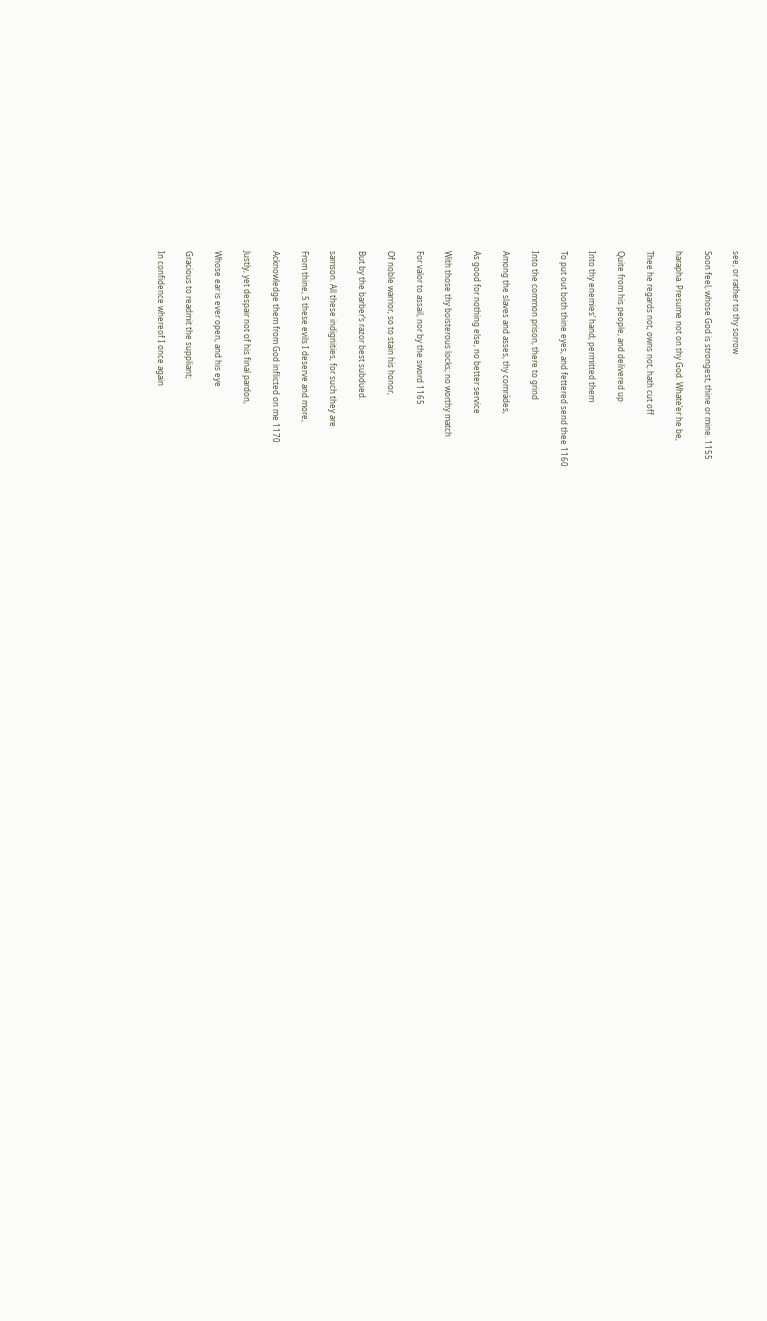see, or rather to thy sorrow

Soon feel, whose God is strongest, thine or mine. 1155

harapha. Presume not on thy God. Whate’er he be,

Thee he regards not, owns not, hath cut off

Quite from his people, and delivered up

Into thy enemies’ hand; permitted them

To put out both thine eyes, and fettered send thee 1160

Into the common prison, there to grind

Among the slaves and asses, thy comràdes,

As good for nothing else, no better service

With those thy boisterous locks; no worthy match

For valor to assail, nor by the sword 1165

Of noble warrior, so to stain his honor,

But by the barber’s razor best subdued.

samson. All these indignities, for such they are

From thine, 5 these evils I deserve and more,

Acknowledge them from God inflicted on me 1170

Justly, yet despair not of his final pardon,

Whose ear is ever open, and his eye

Gracious to readmit the suppliant;

In confidence whereof I once again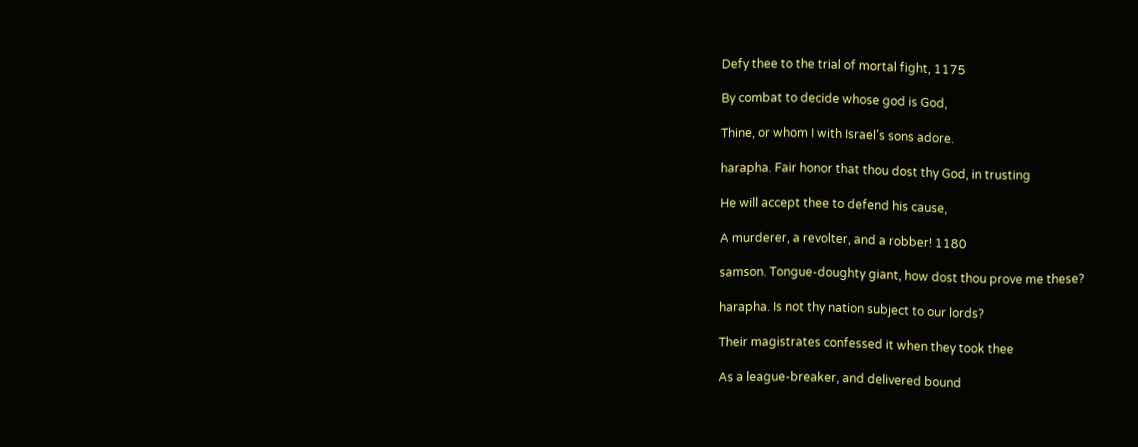Defy thee to the trial of mortal fight, 1175

By combat to decide whose god is God,

Thine, or whom I with Israel’s sons adore.

harapha. Fair honor that thou dost thy God, in trusting

He will accept thee to defend his cause,

A murderer, a revolter, and a robber! 1180

samson. Tongue-doughty giant, how dost thou prove me these?

harapha. Is not thy nation subject to our lords?

Their magistrates confessed it when they took thee

As a league-breaker, and delivered bound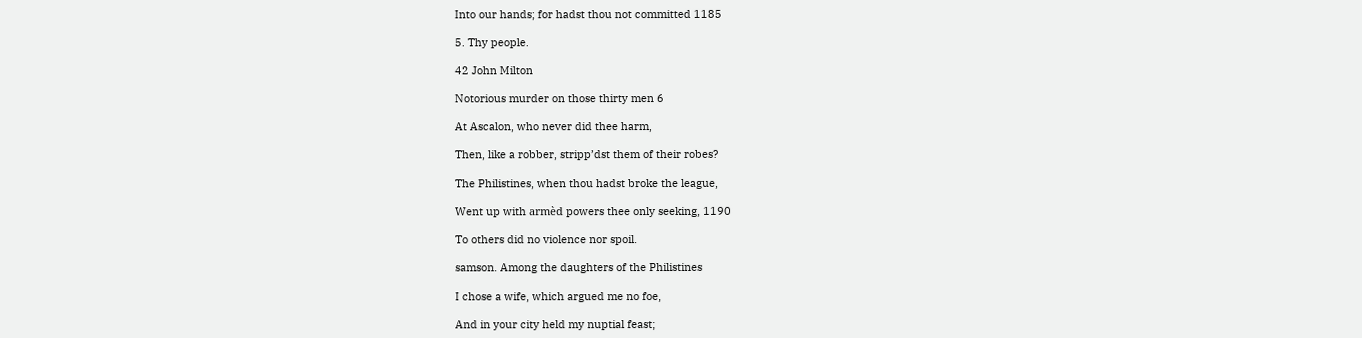Into our hands; for hadst thou not committed 1185

5. Thy people.

42 John Milton

Notorious murder on those thirty men 6

At Ascalon, who never did thee harm,

Then, like a robber, stripp’dst them of their robes?

The Philistines, when thou hadst broke the league,

Went up with armèd powers thee only seeking, 1190

To others did no violence nor spoil.

samson. Among the daughters of the Philistines

I chose a wife, which argued me no foe,

And in your city held my nuptial feast;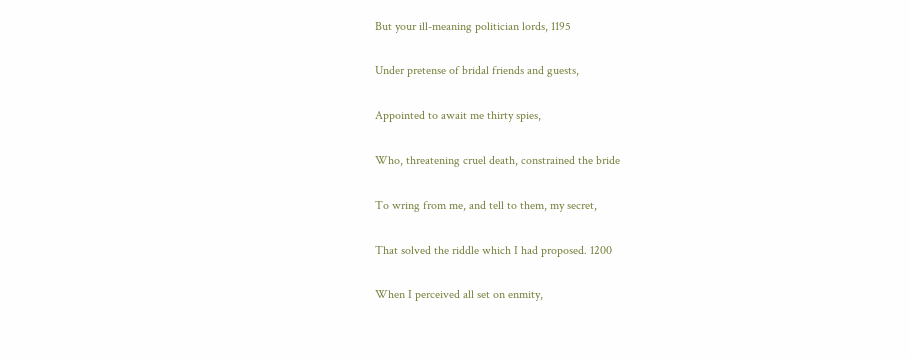But your ill-meaning politician lords, 1195

Under pretense of bridal friends and guests,

Appointed to await me thirty spies,

Who, threatening cruel death, constrained the bride

To wring from me, and tell to them, my secret,

That solved the riddle which I had proposed. 1200

When I perceived all set on enmity,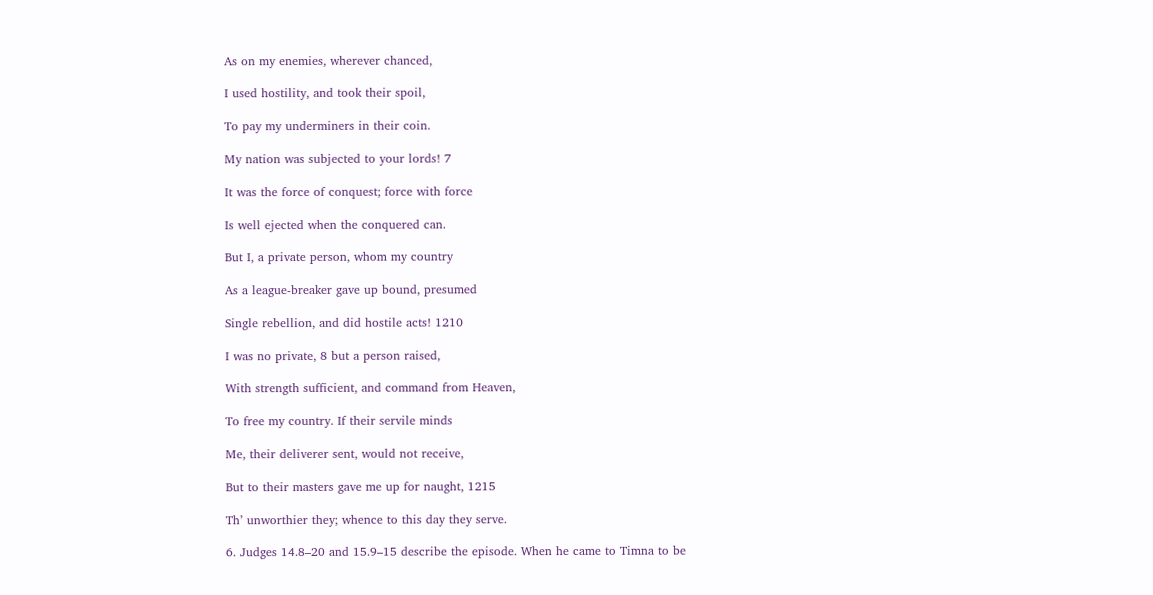As on my enemies, wherever chanced,

I used hostility, and took their spoil,

To pay my underminers in their coin.

My nation was subjected to your lords! 7

It was the force of conquest; force with force

Is well ejected when the conquered can.

But I, a private person, whom my country

As a league-breaker gave up bound, presumed

Single rebellion, and did hostile acts! 1210

I was no private, 8 but a person raised,

With strength sufficient, and command from Heaven,

To free my country. If their servile minds

Me, their deliverer sent, would not receive,

But to their masters gave me up for naught, 1215

Th’ unworthier they; whence to this day they serve.

6. Judges 14.8–20 and 15.9–15 describe the episode. When he came to Timna to be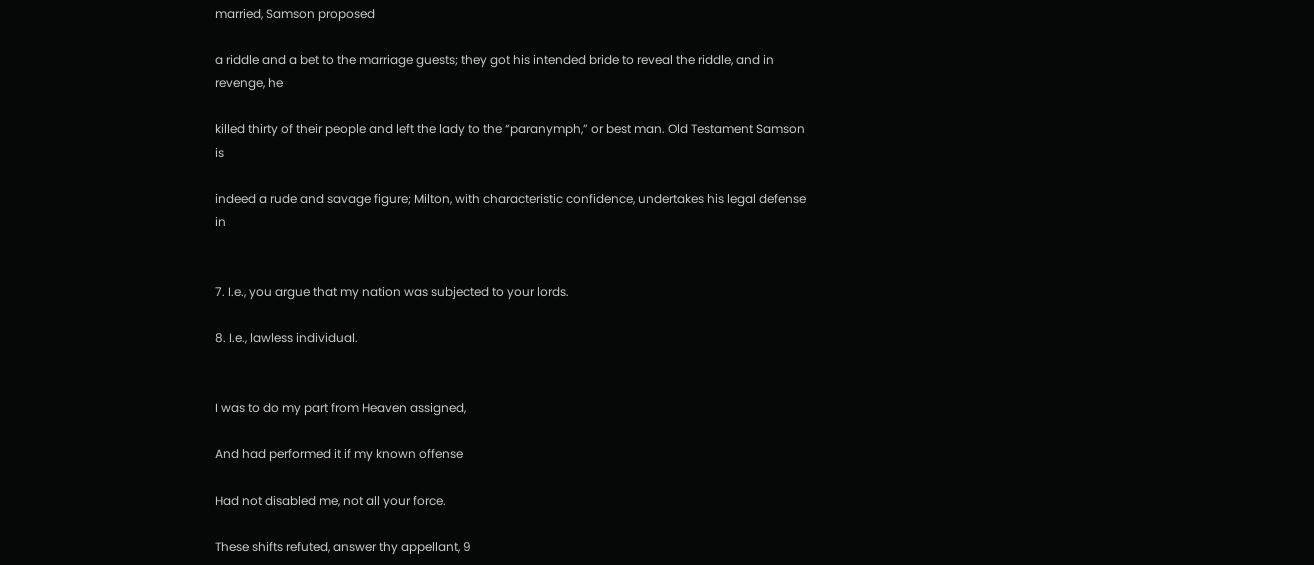married, Samson proposed

a riddle and a bet to the marriage guests; they got his intended bride to reveal the riddle, and in revenge, he

killed thirty of their people and left the lady to the “paranymph,” or best man. Old Testament Samson is

indeed a rude and savage figure; Milton, with characteristic confidence, undertakes his legal defense in


7. I.e., you argue that my nation was subjected to your lords.

8. I.e., lawless individual.


I was to do my part from Heaven assigned,

And had performed it if my known offense

Had not disabled me, not all your force.

These shifts refuted, answer thy appellant, 9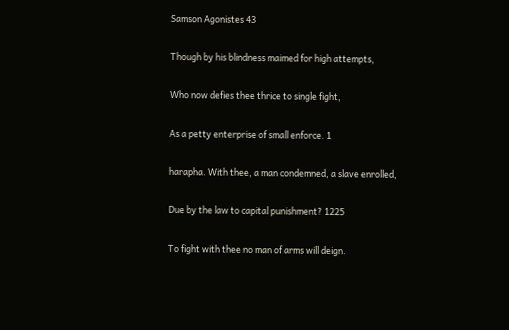Samson Agonistes 43

Though by his blindness maimed for high attempts,

Who now defies thee thrice to single fight,

As a petty enterprise of small enforce. 1

harapha. With thee, a man condemned, a slave enrolled,

Due by the law to capital punishment? 1225

To fight with thee no man of arms will deign.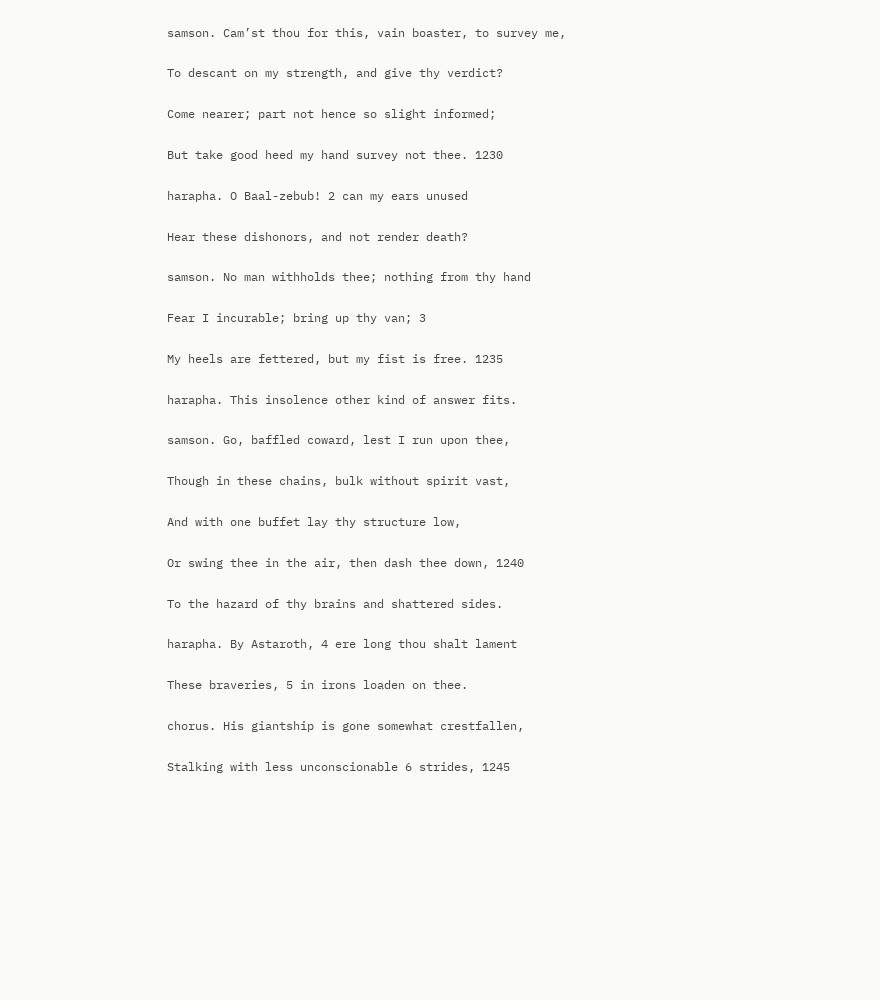samson. Cam’st thou for this, vain boaster, to survey me,

To descant on my strength, and give thy verdict?

Come nearer; part not hence so slight informed;

But take good heed my hand survey not thee. 1230

harapha. O Baal-zebub! 2 can my ears unused

Hear these dishonors, and not render death?

samson. No man withholds thee; nothing from thy hand

Fear I incurable; bring up thy van; 3

My heels are fettered, but my fist is free. 1235

harapha. This insolence other kind of answer fits.

samson. Go, baffled coward, lest I run upon thee,

Though in these chains, bulk without spirit vast,

And with one buffet lay thy structure low,

Or swing thee in the air, then dash thee down, 1240

To the hazard of thy brains and shattered sides.

harapha. By Astaroth, 4 ere long thou shalt lament

These braveries, 5 in irons loaden on thee.

chorus. His giantship is gone somewhat crestfallen,

Stalking with less unconscionable 6 strides, 1245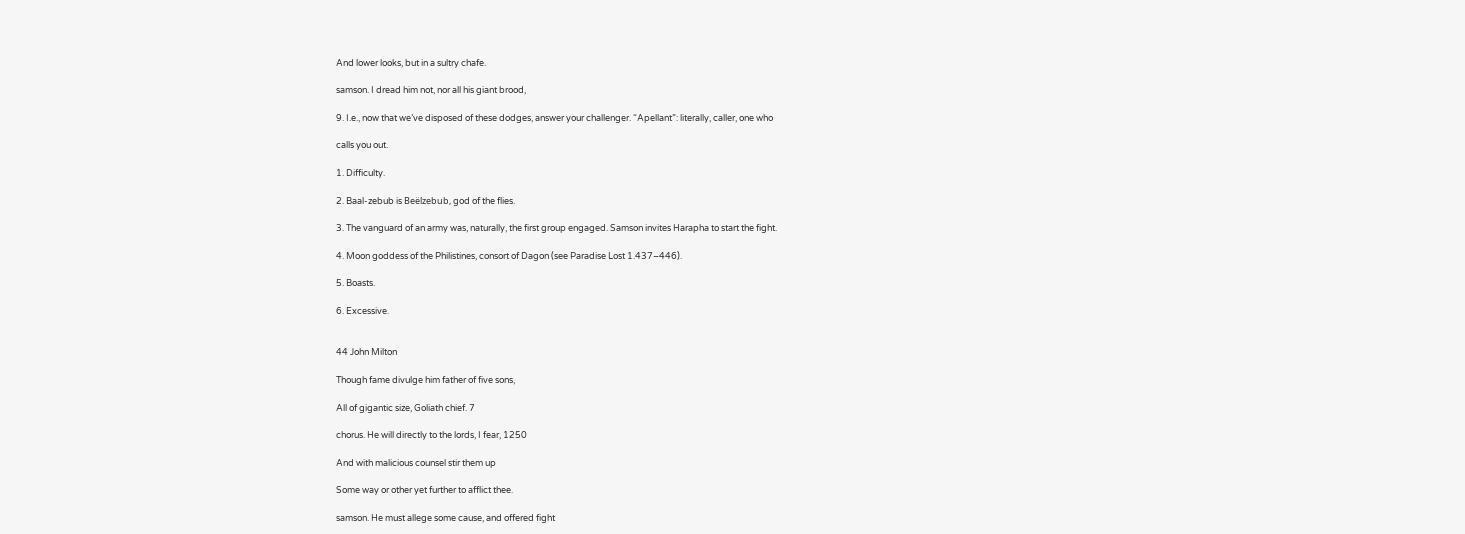And lower looks, but in a sultry chafe.

samson. I dread him not, nor all his giant brood,

9. I.e., now that we’ve disposed of these dodges, answer your challenger. “Apellant”: literally, caller, one who

calls you out.

1. Difficulty.

2. Baal-zebub is Beëlzebub, god of the flies.

3. The vanguard of an army was, naturally, the first group engaged. Samson invites Harapha to start the fight.

4. Moon goddess of the Philistines, consort of Dagon (see Paradise Lost 1.437–446).

5. Boasts.

6. Excessive.


44 John Milton

Though fame divulge him father of five sons,

All of gigantic size, Goliath chief. 7

chorus. He will directly to the lords, I fear, 1250

And with malicious counsel stir them up

Some way or other yet further to afflict thee.

samson. He must allege some cause, and offered fight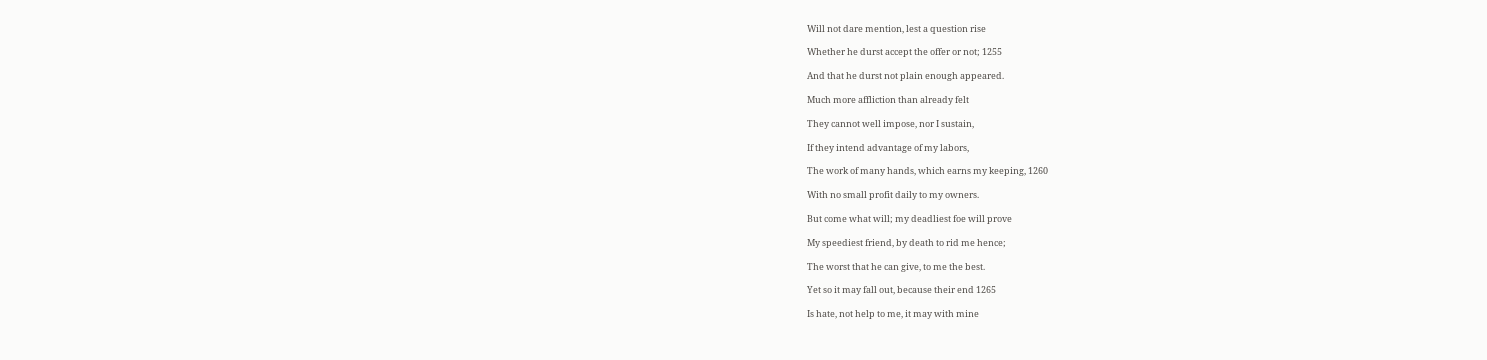Will not dare mention, lest a question rise

Whether he durst accept the offer or not; 1255

And that he durst not plain enough appeared.

Much more affliction than already felt

They cannot well impose, nor I sustain,

If they intend advantage of my labors,

The work of many hands, which earns my keeping, 1260

With no small profit daily to my owners.

But come what will; my deadliest foe will prove

My speediest friend, by death to rid me hence;

The worst that he can give, to me the best.

Yet so it may fall out, because their end 1265

Is hate, not help to me, it may with mine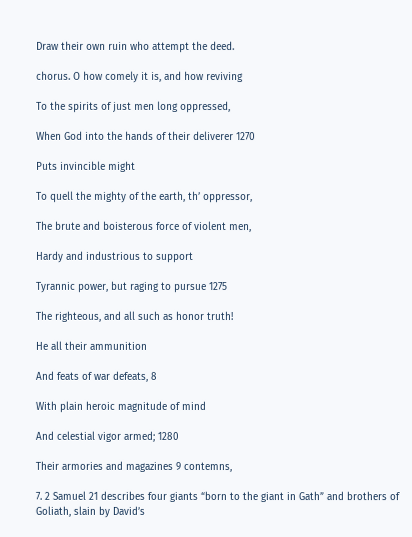Draw their own ruin who attempt the deed.

chorus. O how comely it is, and how reviving

To the spirits of just men long oppressed,

When God into the hands of their deliverer 1270

Puts invincible might

To quell the mighty of the earth, th’ oppressor,

The brute and boisterous force of violent men,

Hardy and industrious to support

Tyrannic power, but raging to pursue 1275

The righteous, and all such as honor truth!

He all their ammunition

And feats of war defeats, 8

With plain heroic magnitude of mind

And celestial vigor armed; 1280

Their armories and magazines 9 contemns,

7. 2 Samuel 21 describes four giants “born to the giant in Gath” and brothers of Goliath, slain by David’s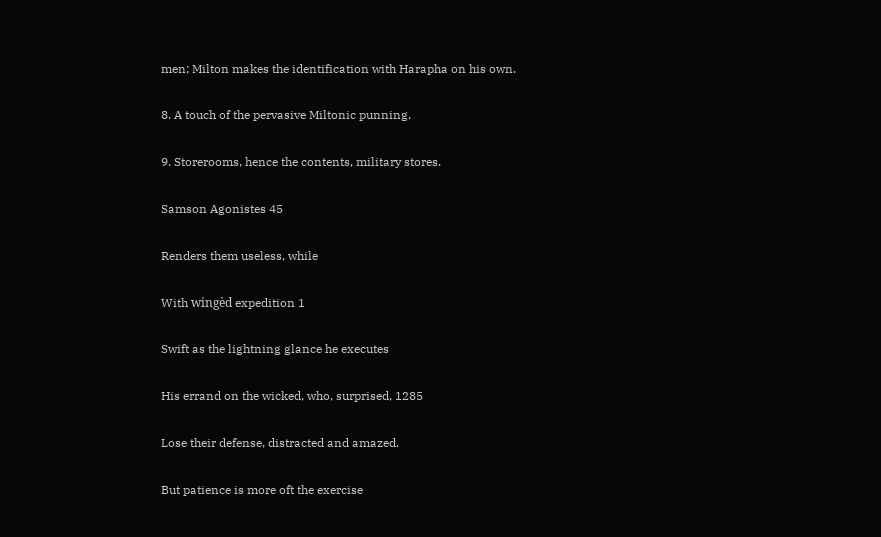men; Milton makes the identification with Harapha on his own.

8. A touch of the pervasive Miltonic punning.

9. Storerooms, hence the contents, military stores.

Samson Agonistes 45

Renders them useless, while

With wingèd expedition 1

Swift as the lightning glance he executes

His errand on the wicked, who, surprised, 1285

Lose their defense, distracted and amazed.

But patience is more oft the exercise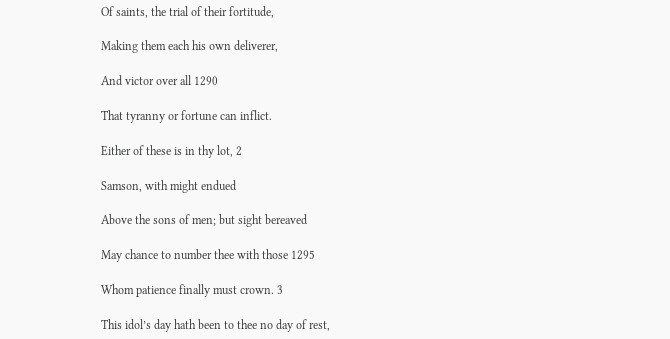Of saints, the trial of their fortitude,

Making them each his own deliverer,

And victor over all 1290

That tyranny or fortune can inflict.

Either of these is in thy lot, 2

Samson, with might endued

Above the sons of men; but sight bereaved

May chance to number thee with those 1295

Whom patience finally must crown. 3

This idol’s day hath been to thee no day of rest,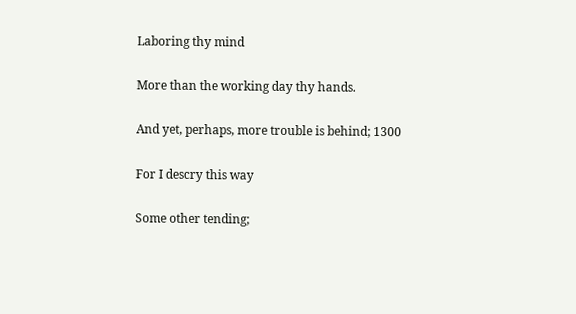Laboring thy mind

More than the working day thy hands.

And yet, perhaps, more trouble is behind; 1300

For I descry this way

Some other tending;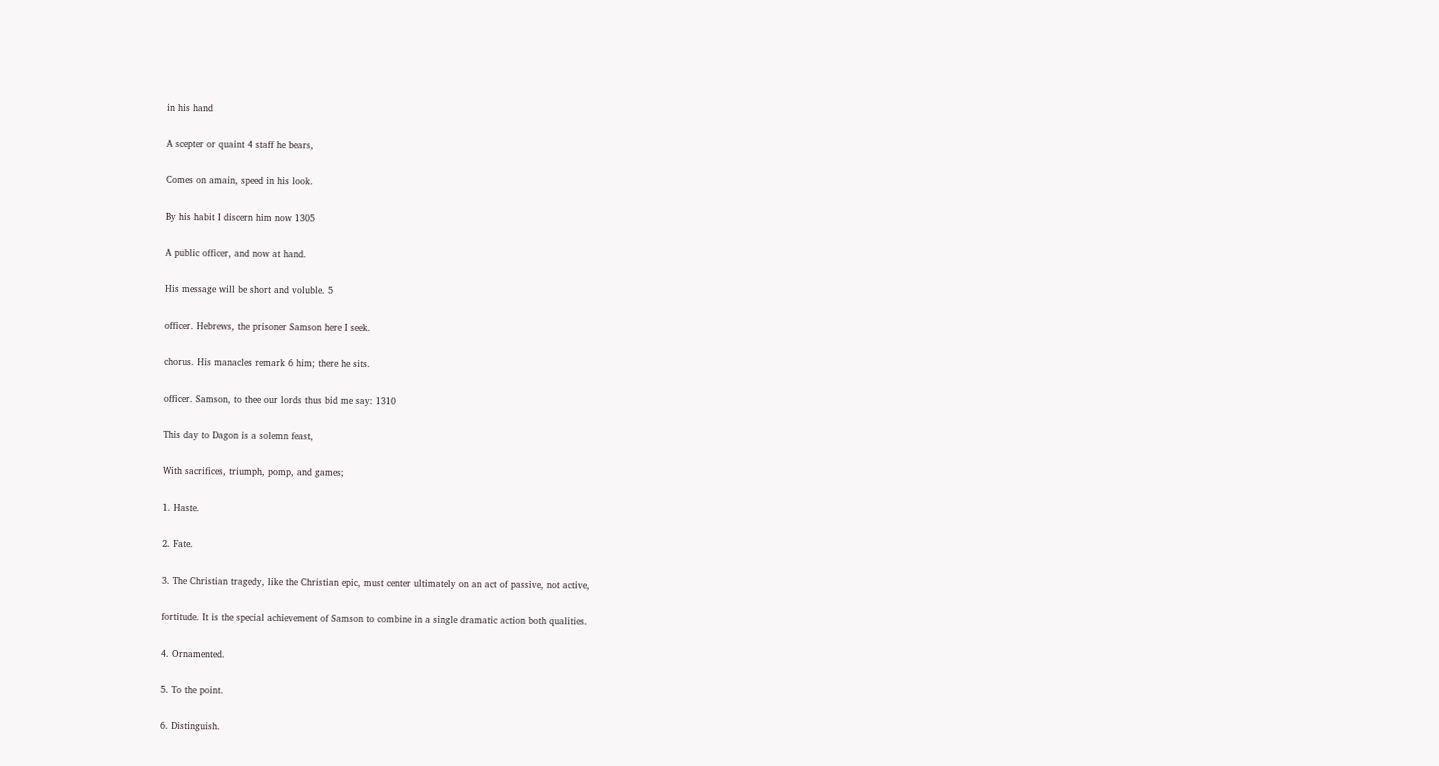in his hand

A scepter or quaint 4 staff he bears,

Comes on amain, speed in his look.

By his habit I discern him now 1305

A public officer, and now at hand.

His message will be short and voluble. 5

officer. Hebrews, the prisoner Samson here I seek.

chorus. His manacles remark 6 him; there he sits.

officer. Samson, to thee our lords thus bid me say: 1310

This day to Dagon is a solemn feast,

With sacrifices, triumph, pomp, and games;

1. Haste.

2. Fate.

3. The Christian tragedy, like the Christian epic, must center ultimately on an act of passive, not active,

fortitude. It is the special achievement of Samson to combine in a single dramatic action both qualities.

4. Ornamented.

5. To the point.

6. Distinguish.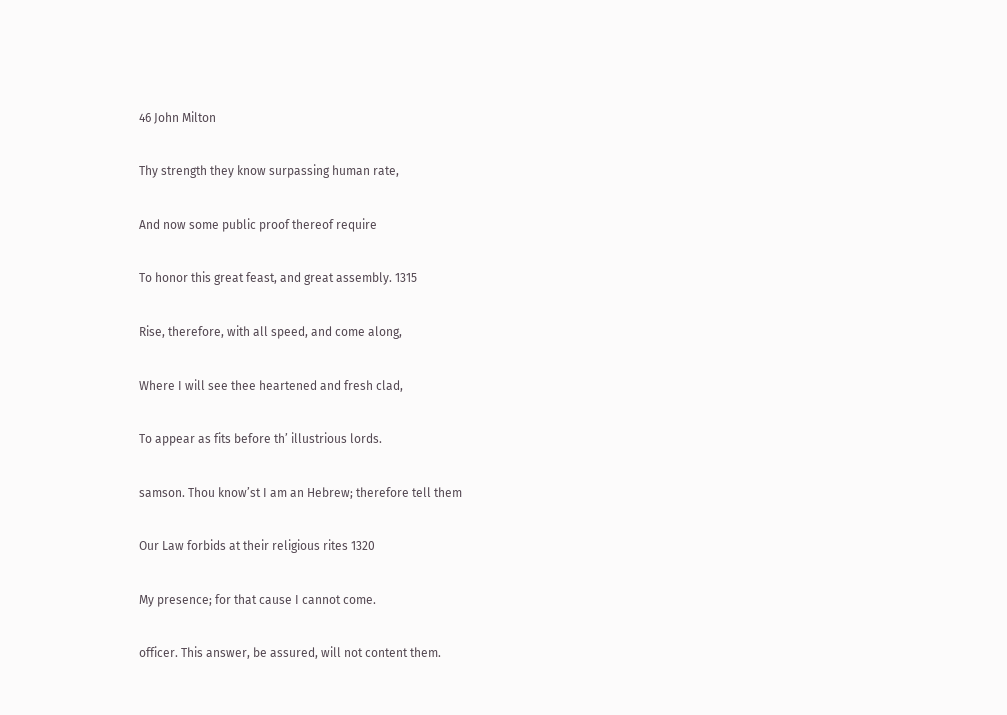46 John Milton

Thy strength they know surpassing human rate,

And now some public proof thereof require

To honor this great feast, and great assembly. 1315

Rise, therefore, with all speed, and come along,

Where I will see thee heartened and fresh clad,

To appear as fits before th’ illustrious lords.

samson. Thou know’st I am an Hebrew; therefore tell them

Our Law forbids at their religious rites 1320

My presence; for that cause I cannot come.

officer. This answer, be assured, will not content them.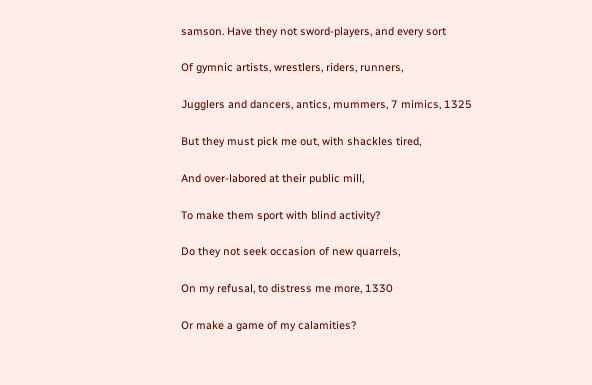samson. Have they not sword-players, and every sort

Of gymnic artists, wrestlers, riders, runners,

Jugglers and dancers, antics, mummers, 7 mimics, 1325

But they must pick me out, with shackles tired,

And over-labored at their public mill,

To make them sport with blind activity?

Do they not seek occasion of new quarrels,

On my refusal, to distress me more, 1330

Or make a game of my calamities?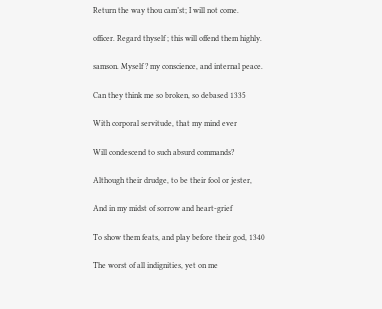Return the way thou cam’st; I will not come.

officer. Regard thyself ; this will offend them highly.

samson. Myself ? my conscience, and internal peace.

Can they think me so broken, so debased 1335

With corporal servitude, that my mind ever

Will condescend to such absurd commands?

Although their drudge, to be their fool or jester,

And in my midst of sorrow and heart-grief

To show them feats, and play before their god, 1340

The worst of all indignities, yet on me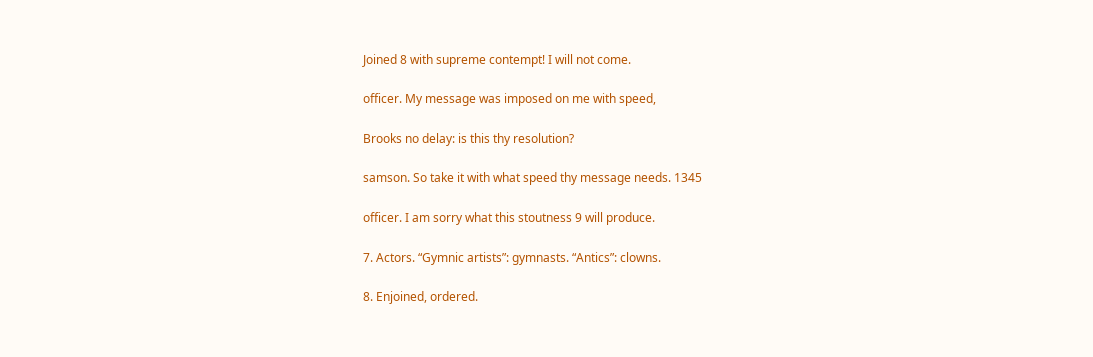Joined 8 with supreme contempt! I will not come.

officer. My message was imposed on me with speed,

Brooks no delay: is this thy resolution?

samson. So take it with what speed thy message needs. 1345

officer. I am sorry what this stoutness 9 will produce.

7. Actors. “Gymnic artists”: gymnasts. “Antics”: clowns.

8. Enjoined, ordered.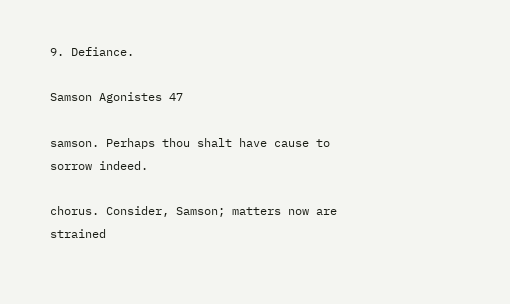9. Defiance.

Samson Agonistes 47

samson. Perhaps thou shalt have cause to sorrow indeed.

chorus. Consider, Samson; matters now are strained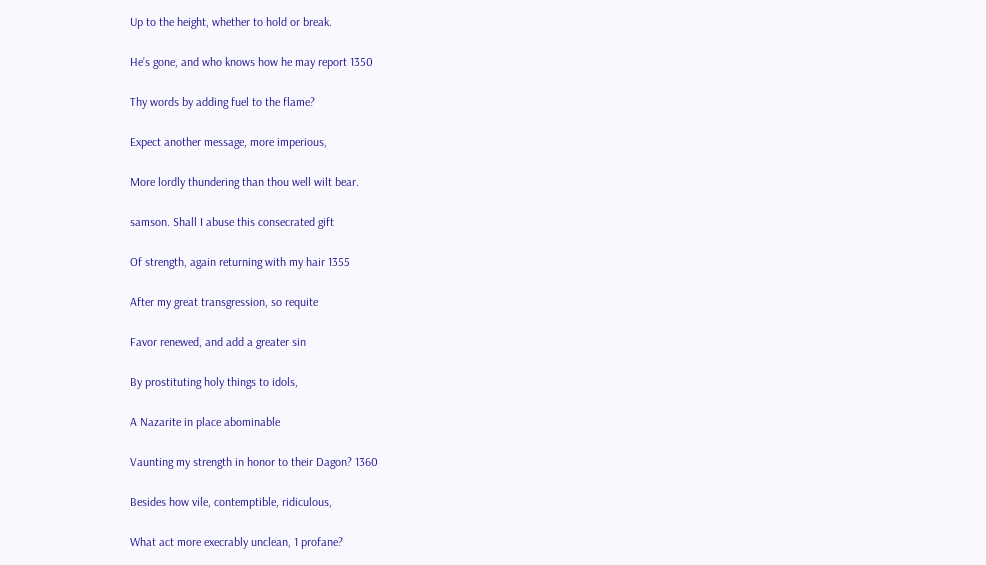Up to the height, whether to hold or break.

He’s gone, and who knows how he may report 1350

Thy words by adding fuel to the flame?

Expect another message, more imperious,

More lordly thundering than thou well wilt bear.

samson. Shall I abuse this consecrated gift

Of strength, again returning with my hair 1355

After my great transgression, so requite

Favor renewed, and add a greater sin

By prostituting holy things to idols,

A Nazarite in place abominable

Vaunting my strength in honor to their Dagon? 1360

Besides how vile, contemptible, ridiculous,

What act more execrably unclean, 1 profane?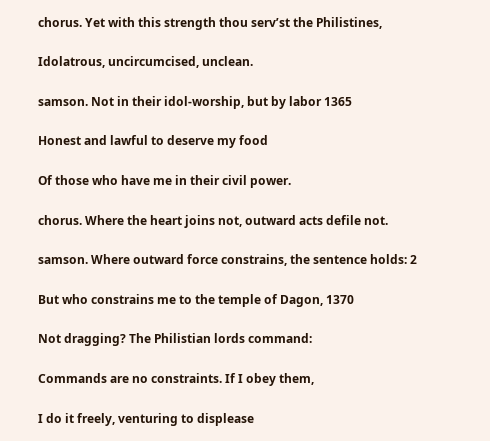chorus. Yet with this strength thou serv’st the Philistines,

Idolatrous, uncircumcised, unclean.

samson. Not in their idol-worship, but by labor 1365

Honest and lawful to deserve my food

Of those who have me in their civil power.

chorus. Where the heart joins not, outward acts defile not.

samson. Where outward force constrains, the sentence holds: 2

But who constrains me to the temple of Dagon, 1370

Not dragging? The Philistian lords command:

Commands are no constraints. If I obey them,

I do it freely, venturing to displease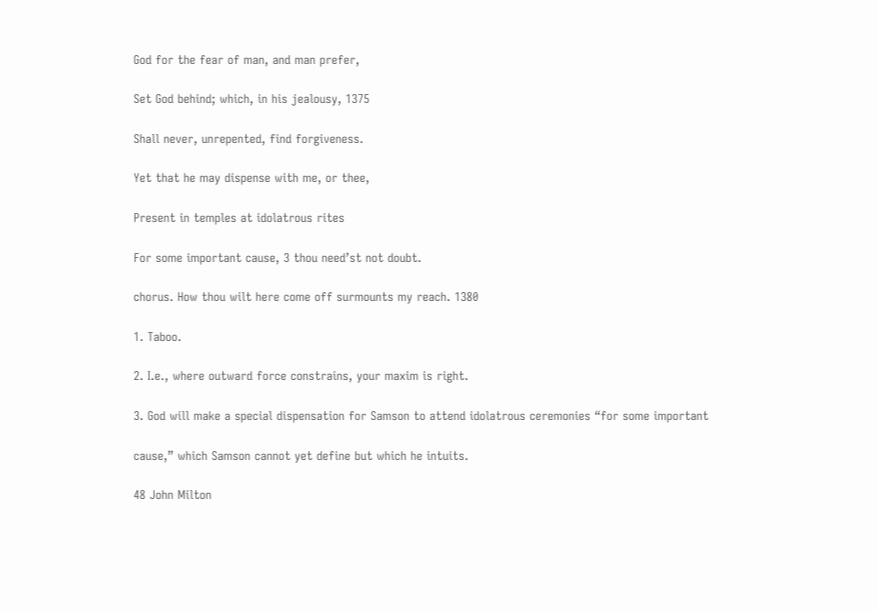God for the fear of man, and man prefer,

Set God behind; which, in his jealousy, 1375

Shall never, unrepented, find forgiveness.

Yet that he may dispense with me, or thee,

Present in temples at idolatrous rites

For some important cause, 3 thou need’st not doubt.

chorus. How thou wilt here come off surmounts my reach. 1380

1. Taboo.

2. I.e., where outward force constrains, your maxim is right.

3. God will make a special dispensation for Samson to attend idolatrous ceremonies “for some important

cause,” which Samson cannot yet define but which he intuits.

48 John Milton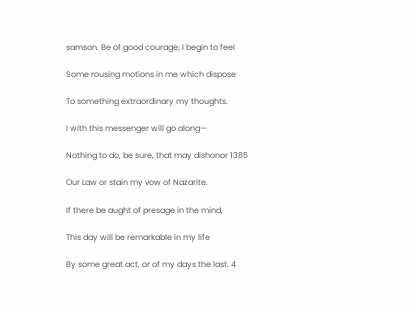samson. Be of good courage; I begin to feel

Some rousing motions in me which dispose

To something extraordinary my thoughts.

I with this messenger will go along—

Nothing to do, be sure, that may dishonor 1385

Our Law or stain my vow of Nazarite.

If there be aught of presage in the mind,

This day will be remarkable in my life

By some great act, or of my days the last. 4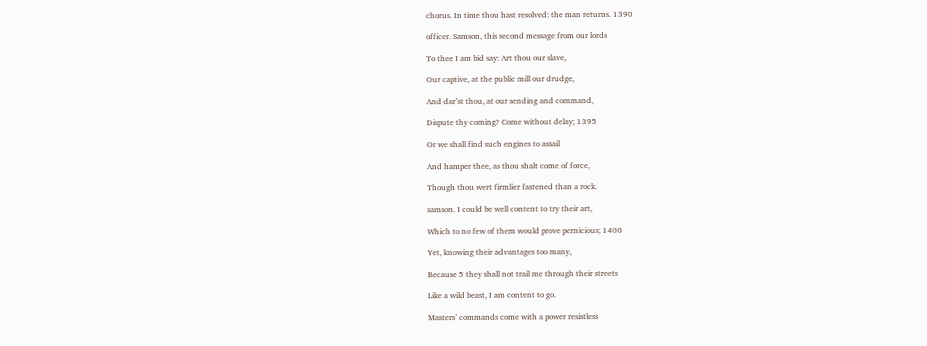chorus. In time thou hast resolved: the man returns. 1390

officer. Samson, this second message from our lords

To thee I am bid say: Art thou our slave,

Our captive, at the public mill our drudge,

And dar’st thou, at our sending and command,

Dispute thy coming? Come without delay; 1395

Or we shall find such engines to assail

And hamper thee, as thou shalt come of force,

Though thou wert firmlier fastened than a rock.

samson. I could be well content to try their art,

Which to no few of them would prove pernicious; 1400

Yet, knowing their advantages too many,

Because 5 they shall not trail me through their streets

Like a wild beast, I am content to go.

Masters’ commands come with a power resistless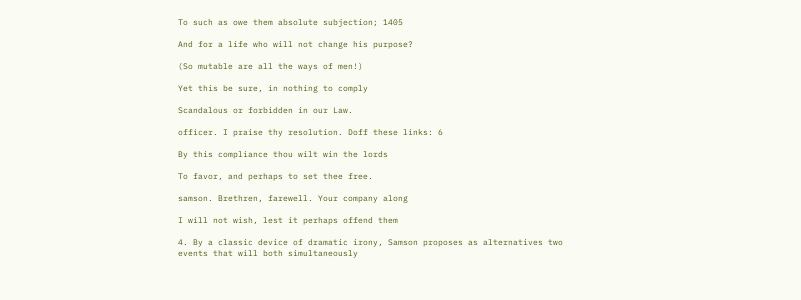To such as owe them absolute subjection; 1405

And for a life who will not change his purpose?

(So mutable are all the ways of men!)

Yet this be sure, in nothing to comply

Scandalous or forbidden in our Law.

officer. I praise thy resolution. Doff these links: 6

By this compliance thou wilt win the lords

To favor, and perhaps to set thee free.

samson. Brethren, farewell. Your company along

I will not wish, lest it perhaps offend them

4. By a classic device of dramatic irony, Samson proposes as alternatives two events that will both simultaneously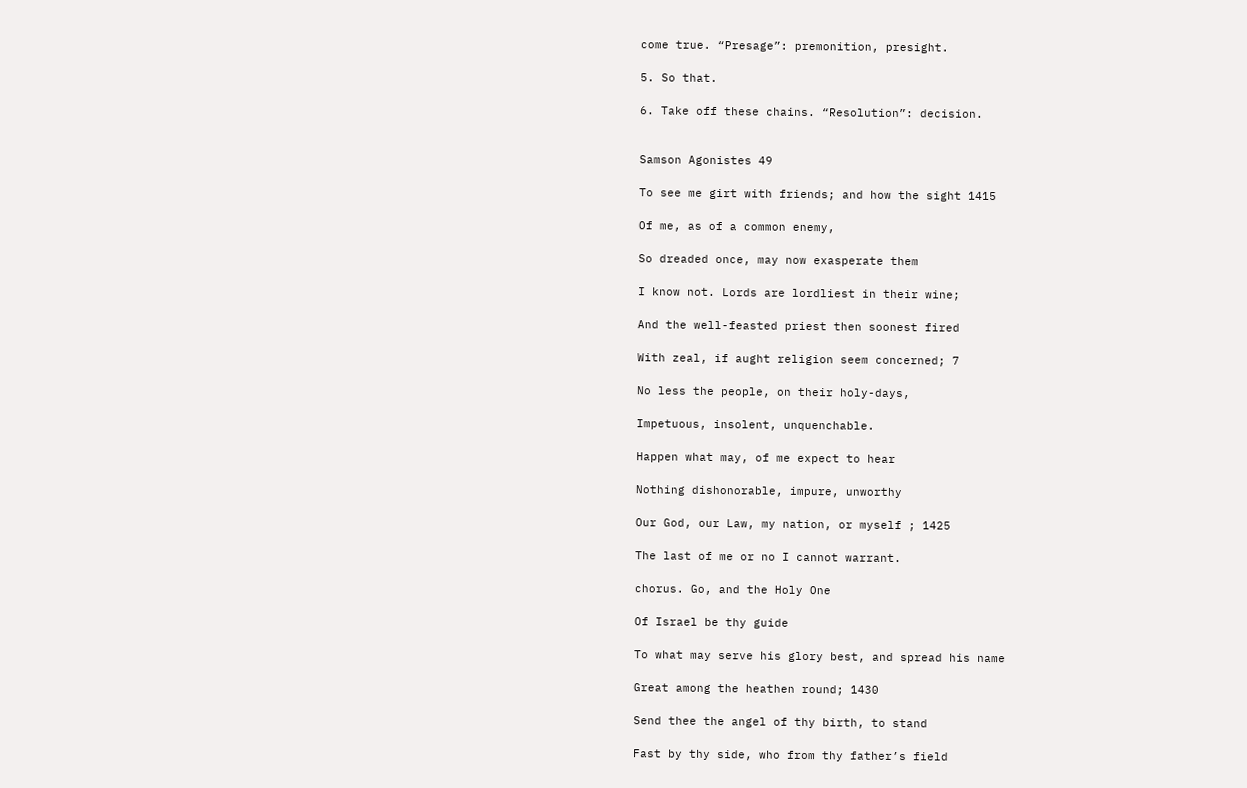come true. “Presage”: premonition, presight.

5. So that.

6. Take off these chains. “Resolution”: decision.


Samson Agonistes 49

To see me girt with friends; and how the sight 1415

Of me, as of a common enemy,

So dreaded once, may now exasperate them

I know not. Lords are lordliest in their wine;

And the well-feasted priest then soonest fired

With zeal, if aught religion seem concerned; 7

No less the people, on their holy-days,

Impetuous, insolent, unquenchable.

Happen what may, of me expect to hear

Nothing dishonorable, impure, unworthy

Our God, our Law, my nation, or myself ; 1425

The last of me or no I cannot warrant.

chorus. Go, and the Holy One

Of Israel be thy guide

To what may serve his glory best, and spread his name

Great among the heathen round; 1430

Send thee the angel of thy birth, to stand

Fast by thy side, who from thy father’s field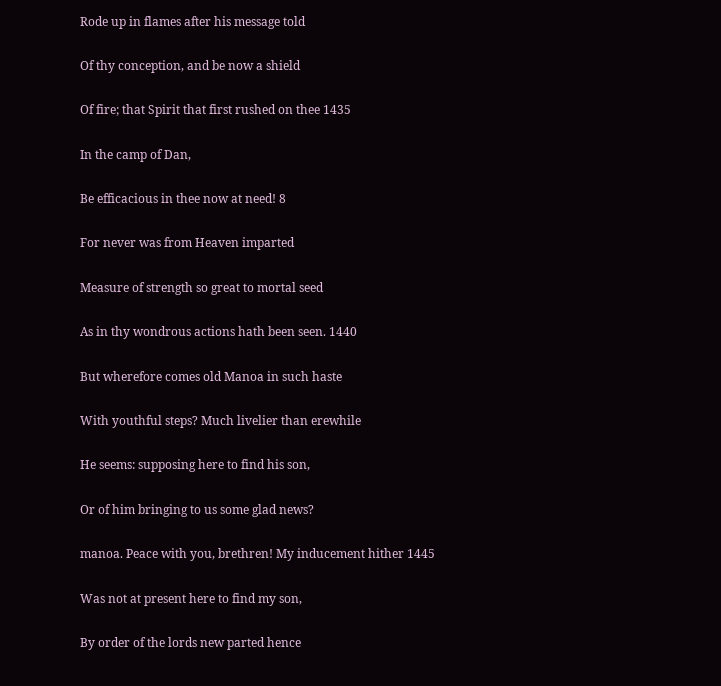Rode up in flames after his message told

Of thy conception, and be now a shield

Of fire; that Spirit that first rushed on thee 1435

In the camp of Dan,

Be efficacious in thee now at need! 8

For never was from Heaven imparted

Measure of strength so great to mortal seed

As in thy wondrous actions hath been seen. 1440

But wherefore comes old Manoa in such haste

With youthful steps? Much livelier than erewhile

He seems: supposing here to find his son,

Or of him bringing to us some glad news?

manoa. Peace with you, brethren! My inducement hither 1445

Was not at present here to find my son,

By order of the lords new parted hence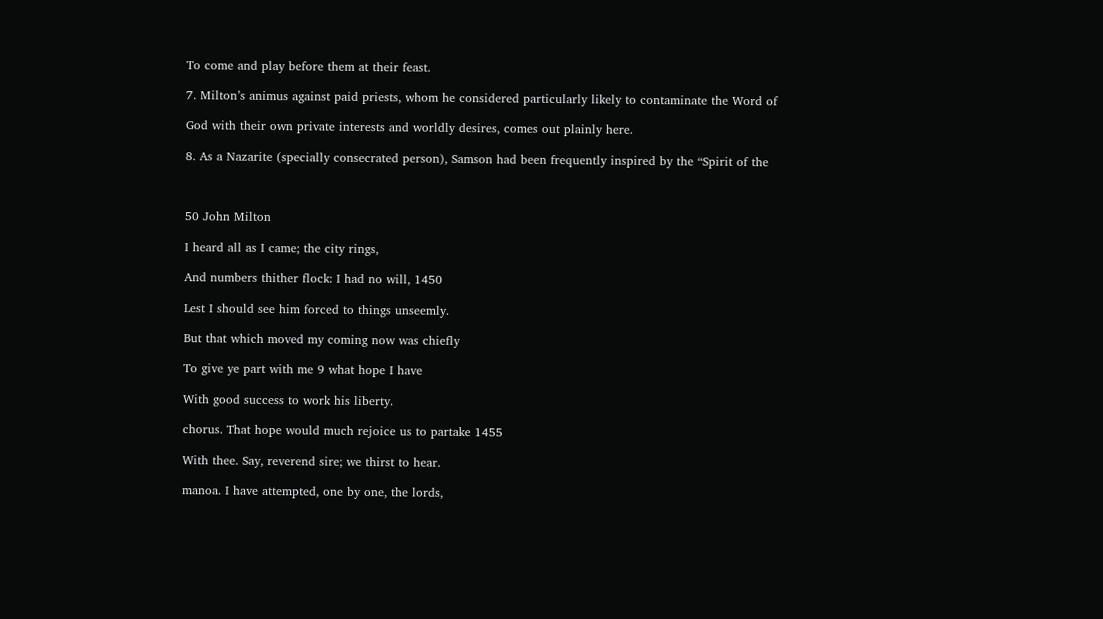To come and play before them at their feast.

7. Milton’s animus against paid priests, whom he considered particularly likely to contaminate the Word of

God with their own private interests and worldly desires, comes out plainly here.

8. As a Nazarite (specially consecrated person), Samson had been frequently inspired by the “Spirit of the



50 John Milton

I heard all as I came; the city rings,

And numbers thither flock: I had no will, 1450

Lest I should see him forced to things unseemly.

But that which moved my coming now was chiefly

To give ye part with me 9 what hope I have

With good success to work his liberty.

chorus. That hope would much rejoice us to partake 1455

With thee. Say, reverend sire; we thirst to hear.

manoa. I have attempted, one by one, the lords,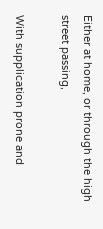Either at home, or through the high street passing,

With supplication prone and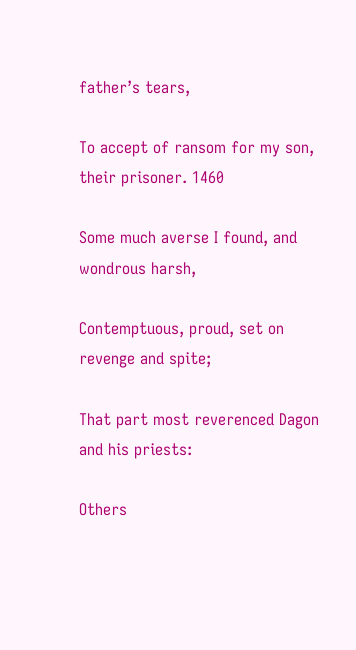father’s tears,

To accept of ransom for my son, their prisoner. 1460

Some much averse I found, and wondrous harsh,

Contemptuous, proud, set on revenge and spite;

That part most reverenced Dagon and his priests:

Others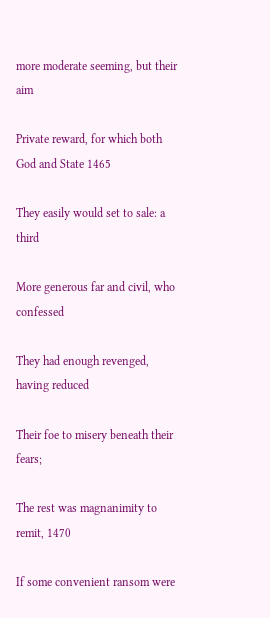more moderate seeming, but their aim

Private reward, for which both God and State 1465

They easily would set to sale: a third

More generous far and civil, who confessed

They had enough revenged, having reduced

Their foe to misery beneath their fears;

The rest was magnanimity to remit, 1470

If some convenient ransom were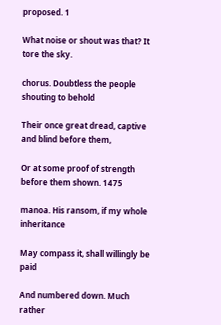proposed. 1

What noise or shout was that? It tore the sky.

chorus. Doubtless the people shouting to behold

Their once great dread, captive and blind before them,

Or at some proof of strength before them shown. 1475

manoa. His ransom, if my whole inheritance

May compass it, shall willingly be paid

And numbered down. Much rather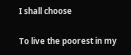I shall choose

To live the poorest in my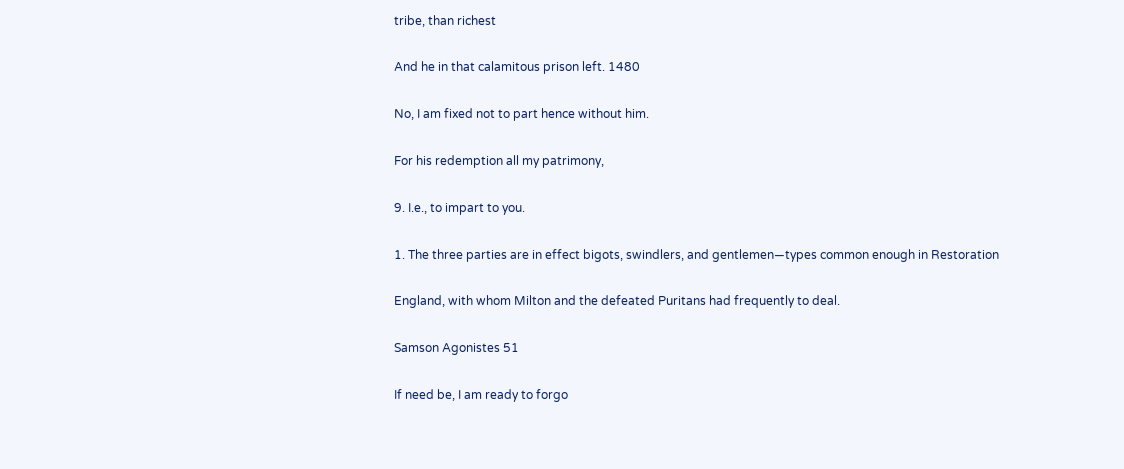tribe, than richest

And he in that calamitous prison left. 1480

No, I am fixed not to part hence without him.

For his redemption all my patrimony,

9. I.e., to impart to you.

1. The three parties are in effect bigots, swindlers, and gentlemen—types common enough in Restoration

England, with whom Milton and the defeated Puritans had frequently to deal.

Samson Agonistes 51

If need be, I am ready to forgo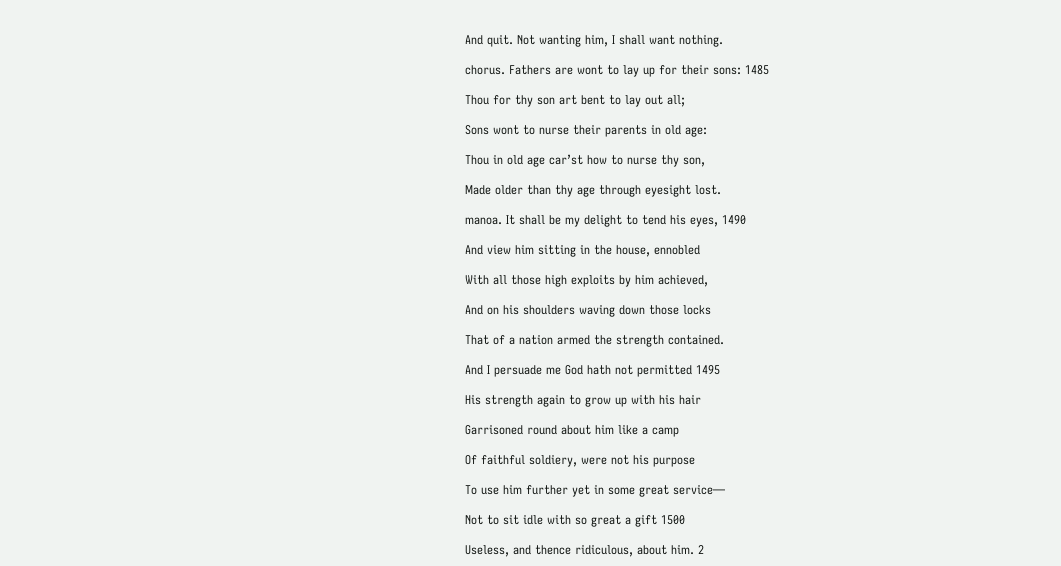And quit. Not wanting him, I shall want nothing.

chorus. Fathers are wont to lay up for their sons: 1485

Thou for thy son art bent to lay out all;

Sons wont to nurse their parents in old age:

Thou in old age car’st how to nurse thy son,

Made older than thy age through eyesight lost.

manoa. It shall be my delight to tend his eyes, 1490

And view him sitting in the house, ennobled

With all those high exploits by him achieved,

And on his shoulders waving down those locks

That of a nation armed the strength contained.

And I persuade me God hath not permitted 1495

His strength again to grow up with his hair

Garrisoned round about him like a camp

Of faithful soldiery, were not his purpose

To use him further yet in some great service—

Not to sit idle with so great a gift 1500

Useless, and thence ridiculous, about him. 2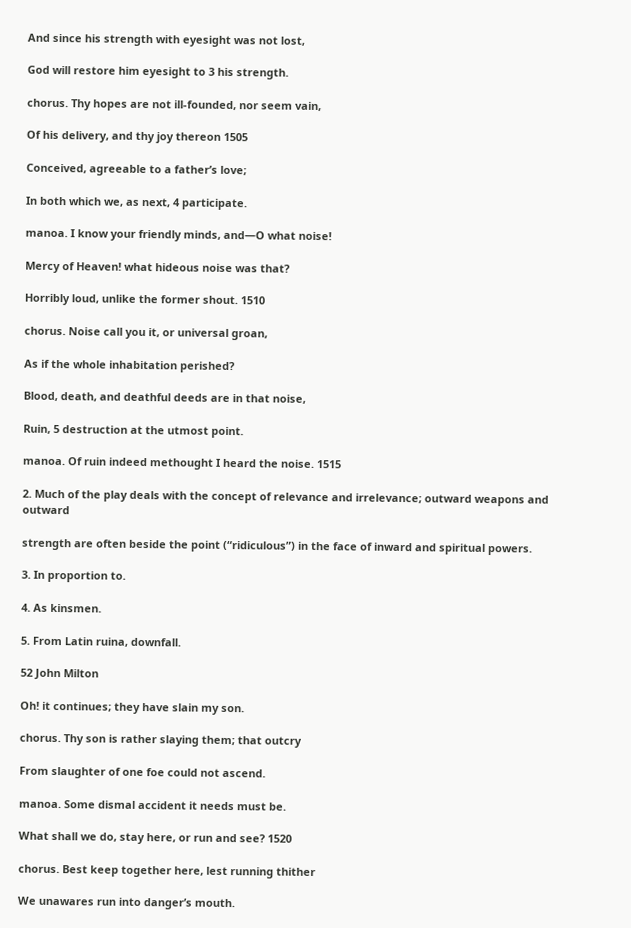And since his strength with eyesight was not lost,

God will restore him eyesight to 3 his strength.

chorus. Thy hopes are not ill-founded, nor seem vain,

Of his delivery, and thy joy thereon 1505

Conceived, agreeable to a father’s love;

In both which we, as next, 4 participate.

manoa. I know your friendly minds, and—O what noise!

Mercy of Heaven! what hideous noise was that?

Horribly loud, unlike the former shout. 1510

chorus. Noise call you it, or universal groan,

As if the whole inhabitation perished?

Blood, death, and deathful deeds are in that noise,

Ruin, 5 destruction at the utmost point.

manoa. Of ruin indeed methought I heard the noise. 1515

2. Much of the play deals with the concept of relevance and irrelevance; outward weapons and outward

strength are often beside the point (“ridiculous”) in the face of inward and spiritual powers.

3. In proportion to.

4. As kinsmen.

5. From Latin ruina, downfall.

52 John Milton

Oh! it continues; they have slain my son.

chorus. Thy son is rather slaying them; that outcry

From slaughter of one foe could not ascend.

manoa. Some dismal accident it needs must be.

What shall we do, stay here, or run and see? 1520

chorus. Best keep together here, lest running thither

We unawares run into danger’s mouth.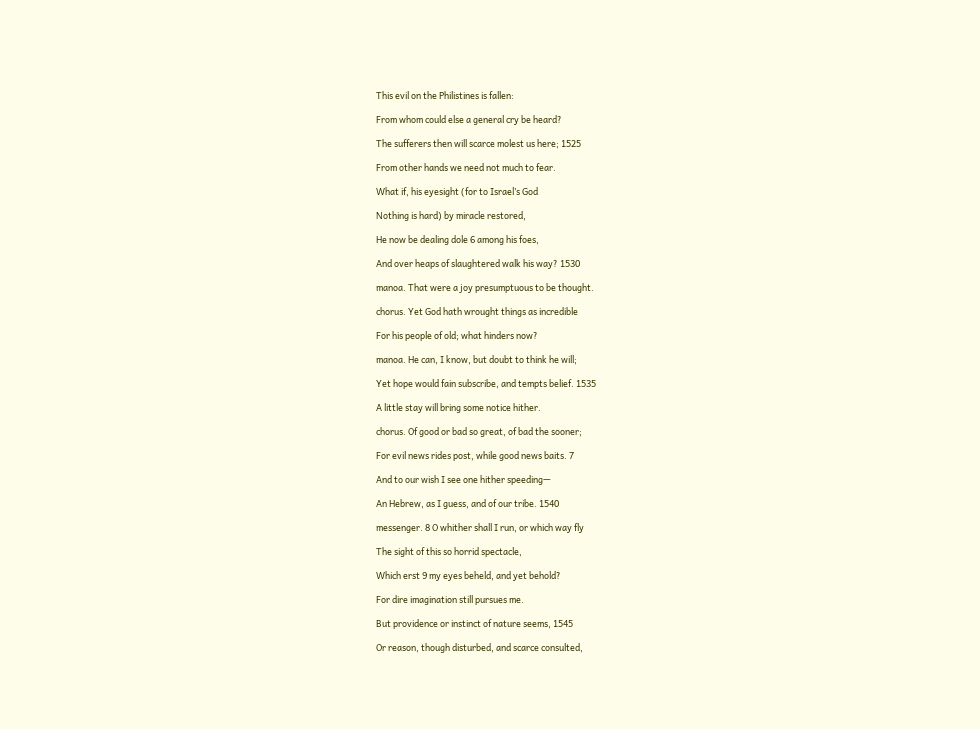This evil on the Philistines is fallen:

From whom could else a general cry be heard?

The sufferers then will scarce molest us here; 1525

From other hands we need not much to fear.

What if, his eyesight (for to Israel’s God

Nothing is hard) by miracle restored,

He now be dealing dole 6 among his foes,

And over heaps of slaughtered walk his way? 1530

manoa. That were a joy presumptuous to be thought.

chorus. Yet God hath wrought things as incredible

For his people of old; what hinders now?

manoa. He can, I know, but doubt to think he will;

Yet hope would fain subscribe, and tempts belief. 1535

A little stay will bring some notice hither.

chorus. Of good or bad so great, of bad the sooner;

For evil news rides post, while good news baits. 7

And to our wish I see one hither speeding—

An Hebrew, as I guess, and of our tribe. 1540

messenger. 8 O whither shall I run, or which way fly

The sight of this so horrid spectacle,

Which erst 9 my eyes beheld, and yet behold?

For dire imagination still pursues me.

But providence or instinct of nature seems, 1545

Or reason, though disturbed, and scarce consulted,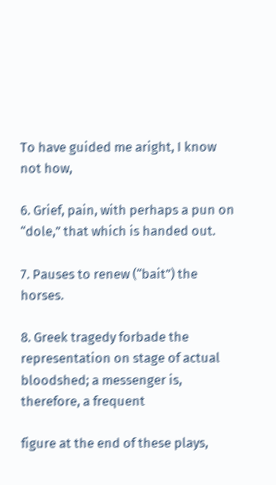To have guided me aright, I know not how,

6. Grief, pain, with perhaps a pun on “dole,” that which is handed out.

7. Pauses to renew (“bait”) the horses.

8. Greek tragedy forbade the representation on stage of actual bloodshed; a messenger is, therefore, a frequent

figure at the end of these plays,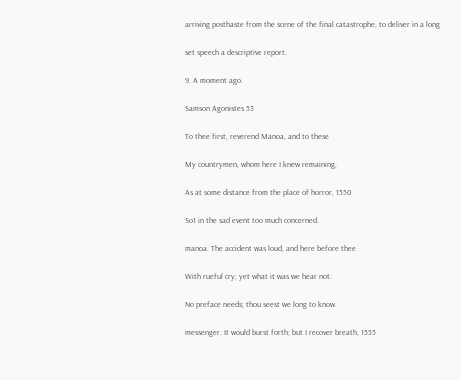arriving posthaste from the scene of the final catastrophe, to deliver in a long

set speech a descriptive report.

9. A moment ago.

Samson Agonistes 53

To thee first, reverend Manoa, and to these

My countrymen, whom here I knew remaining,

As at some distance from the place of horror, 1550

So1 in the sad event too much concerned.

manoa. The accident was loud, and here before thee

With rueful cry; yet what it was we hear not.

No preface needs; thou seest we long to know.

messenger. It would burst forth; but I recover breath, 1555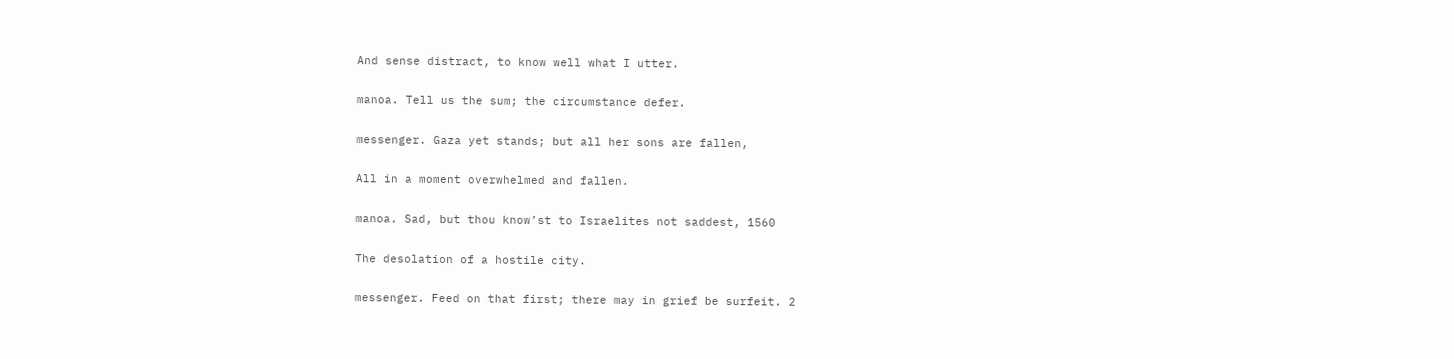And sense distract, to know well what I utter.

manoa. Tell us the sum; the circumstance defer.

messenger. Gaza yet stands; but all her sons are fallen,

All in a moment overwhelmed and fallen.

manoa. Sad, but thou know’st to Israelites not saddest, 1560

The desolation of a hostile city.

messenger. Feed on that first; there may in grief be surfeit. 2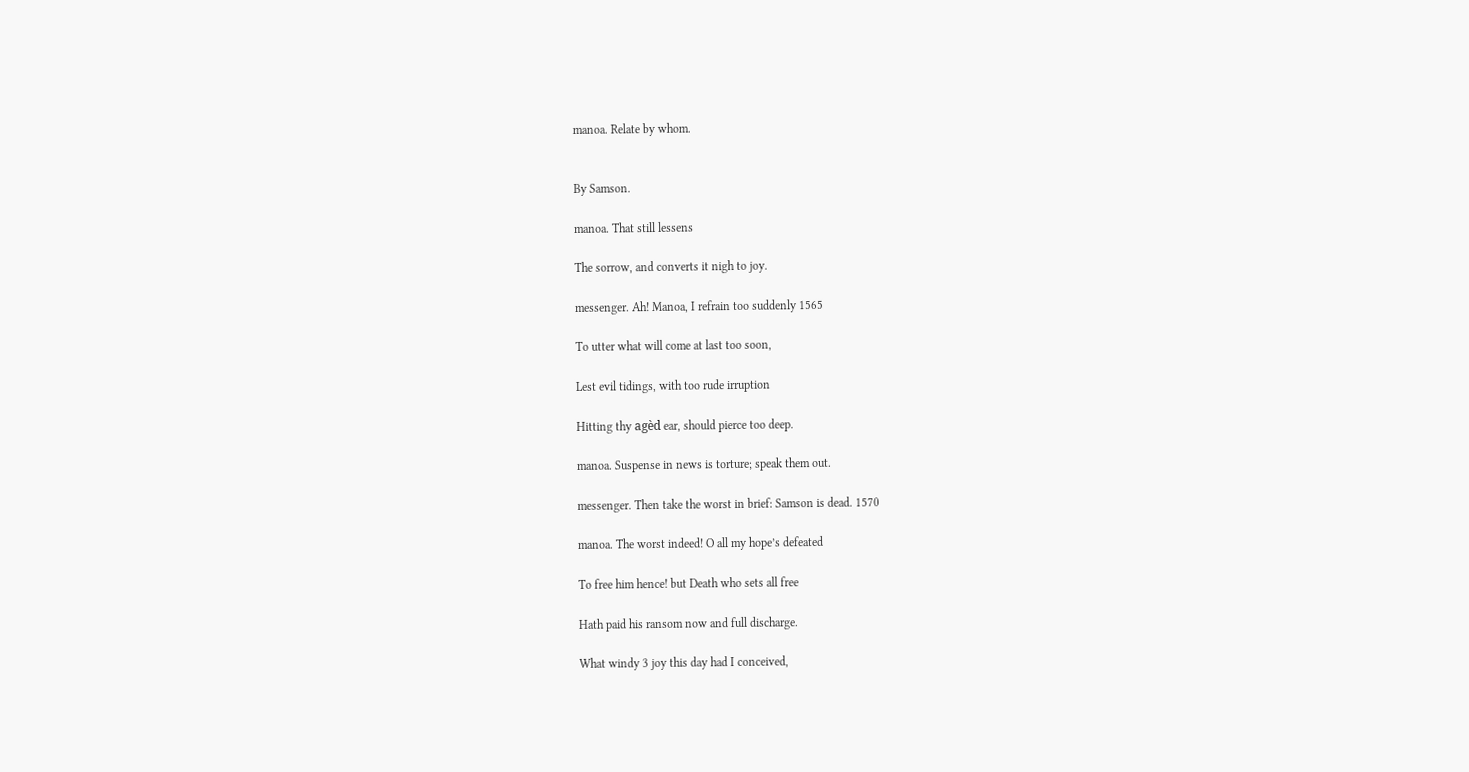manoa. Relate by whom.


By Samson.

manoa. That still lessens

The sorrow, and converts it nigh to joy.

messenger. Ah! Manoa, I refrain too suddenly 1565

To utter what will come at last too soon,

Lest evil tidings, with too rude irruption

Hitting thy agèd ear, should pierce too deep.

manoa. Suspense in news is torture; speak them out.

messenger. Then take the worst in brief: Samson is dead. 1570

manoa. The worst indeed! O all my hope’s defeated

To free him hence! but Death who sets all free

Hath paid his ransom now and full discharge.

What windy 3 joy this day had I conceived,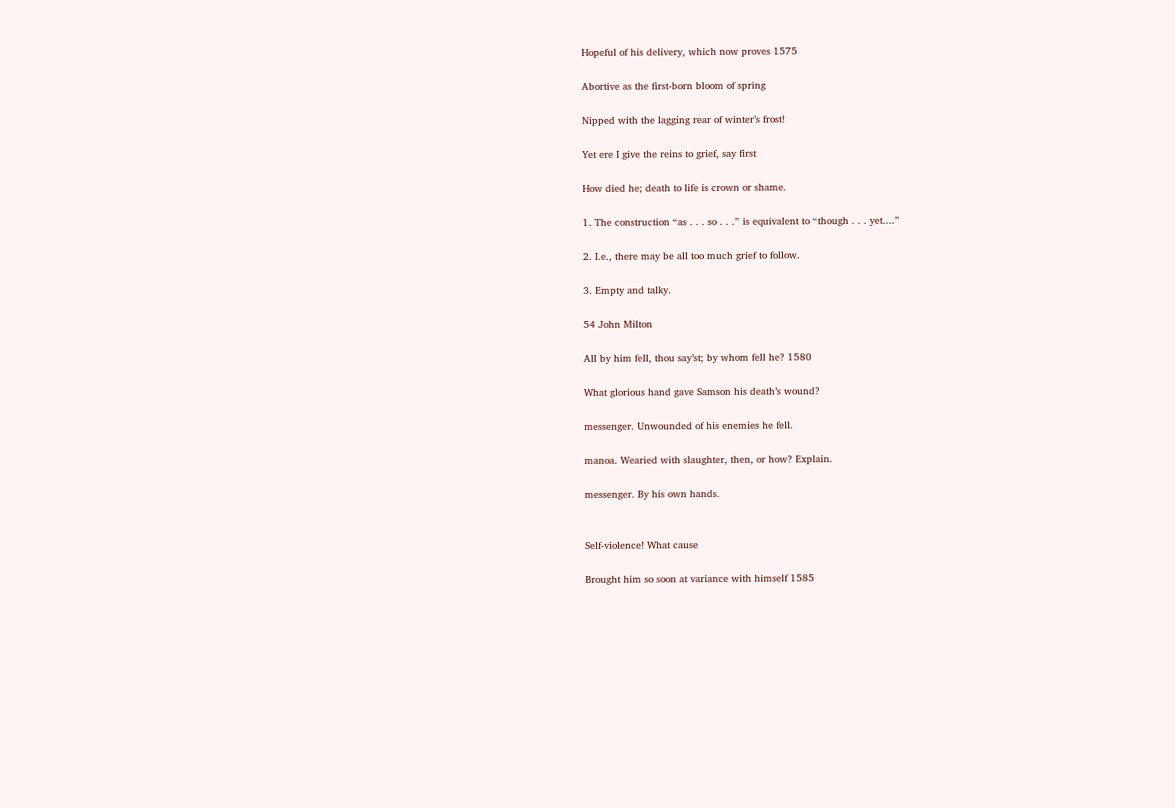Hopeful of his delivery, which now proves 1575

Abortive as the first-born bloom of spring

Nipped with the lagging rear of winter’s frost!

Yet ere I give the reins to grief, say first

How died he; death to life is crown or shame.

1. The construction “as . . . so . . .” is equivalent to “though . . . yet....”

2. I.e., there may be all too much grief to follow.

3. Empty and talky.

54 John Milton

All by him fell, thou say’st; by whom fell he? 1580

What glorious hand gave Samson his death’s wound?

messenger. Unwounded of his enemies he fell.

manoa. Wearied with slaughter, then, or how? Explain.

messenger. By his own hands.


Self-violence! What cause

Brought him so soon at variance with himself 1585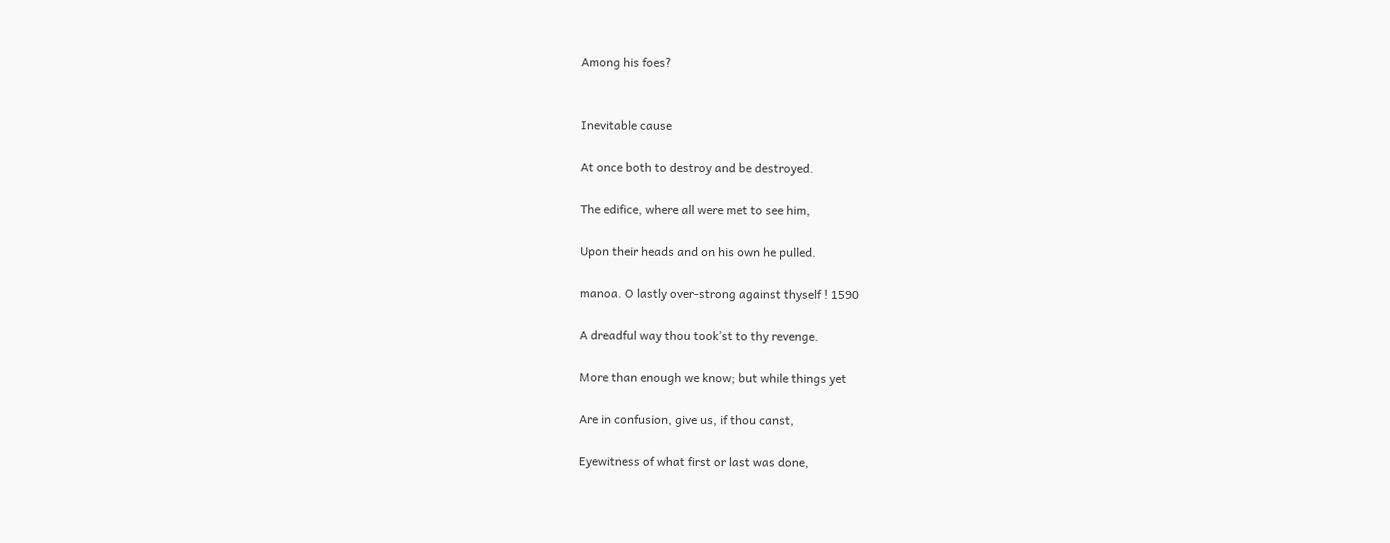Among his foes?


Inevitable cause

At once both to destroy and be destroyed.

The edifice, where all were met to see him,

Upon their heads and on his own he pulled.

manoa. O lastly over-strong against thyself ! 1590

A dreadful way thou took’st to thy revenge.

More than enough we know; but while things yet

Are in confusion, give us, if thou canst,

Eyewitness of what first or last was done,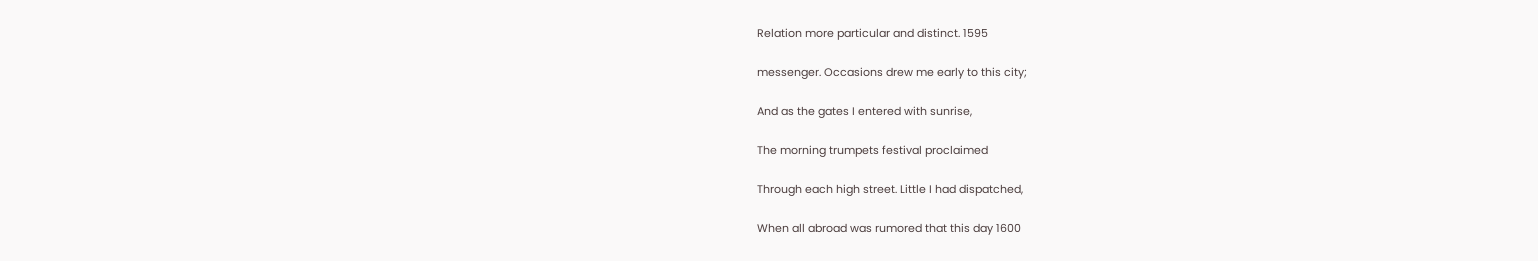Relation more particular and distinct. 1595

messenger. Occasions drew me early to this city;

And as the gates I entered with sunrise,

The morning trumpets festival proclaimed

Through each high street. Little I had dispatched,

When all abroad was rumored that this day 1600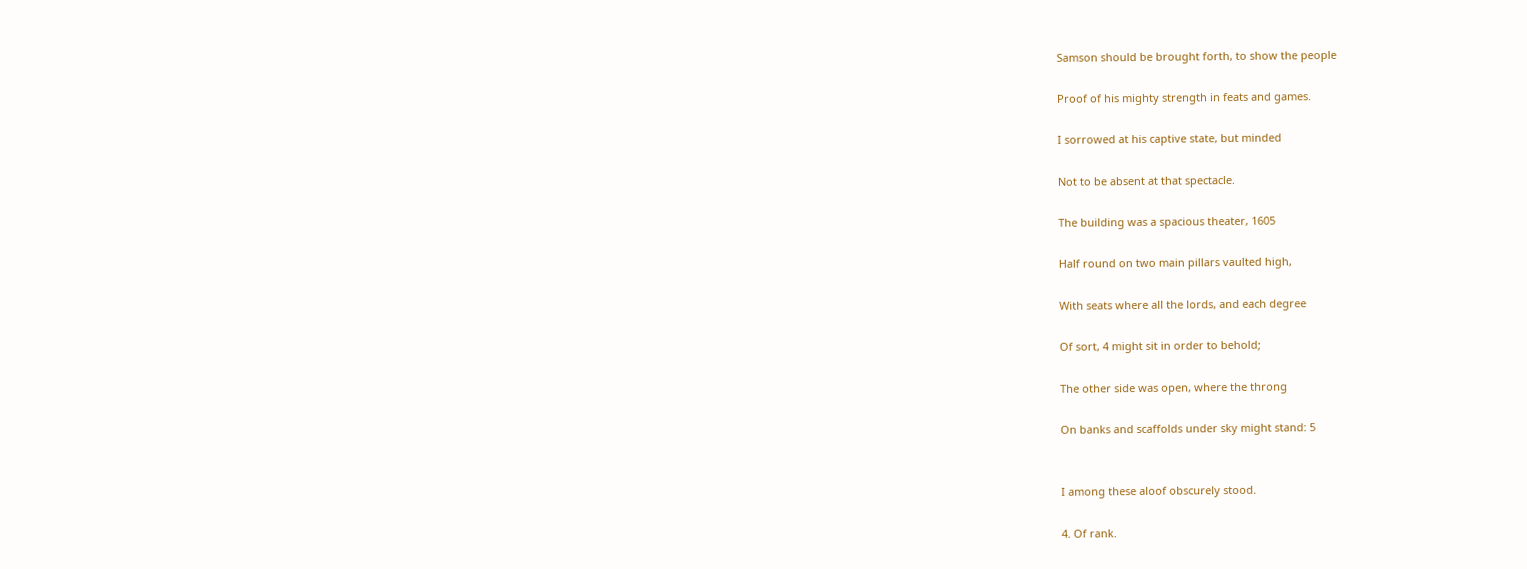Samson should be brought forth, to show the people

Proof of his mighty strength in feats and games.

I sorrowed at his captive state, but minded

Not to be absent at that spectacle.

The building was a spacious theater, 1605

Half round on two main pillars vaulted high,

With seats where all the lords, and each degree

Of sort, 4 might sit in order to behold;

The other side was open, where the throng

On banks and scaffolds under sky might stand: 5


I among these aloof obscurely stood.

4. Of rank.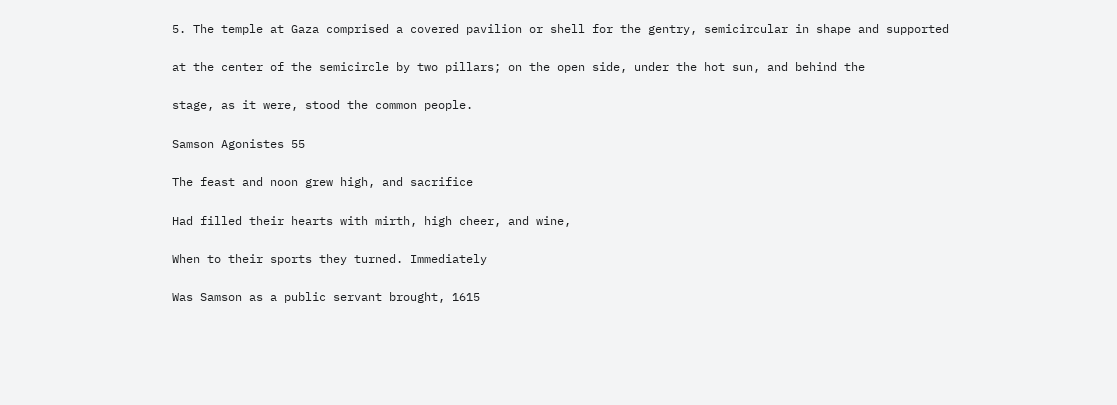5. The temple at Gaza comprised a covered pavilion or shell for the gentry, semicircular in shape and supported

at the center of the semicircle by two pillars; on the open side, under the hot sun, and behind the

stage, as it were, stood the common people.

Samson Agonistes 55

The feast and noon grew high, and sacrifice

Had filled their hearts with mirth, high cheer, and wine,

When to their sports they turned. Immediately

Was Samson as a public servant brought, 1615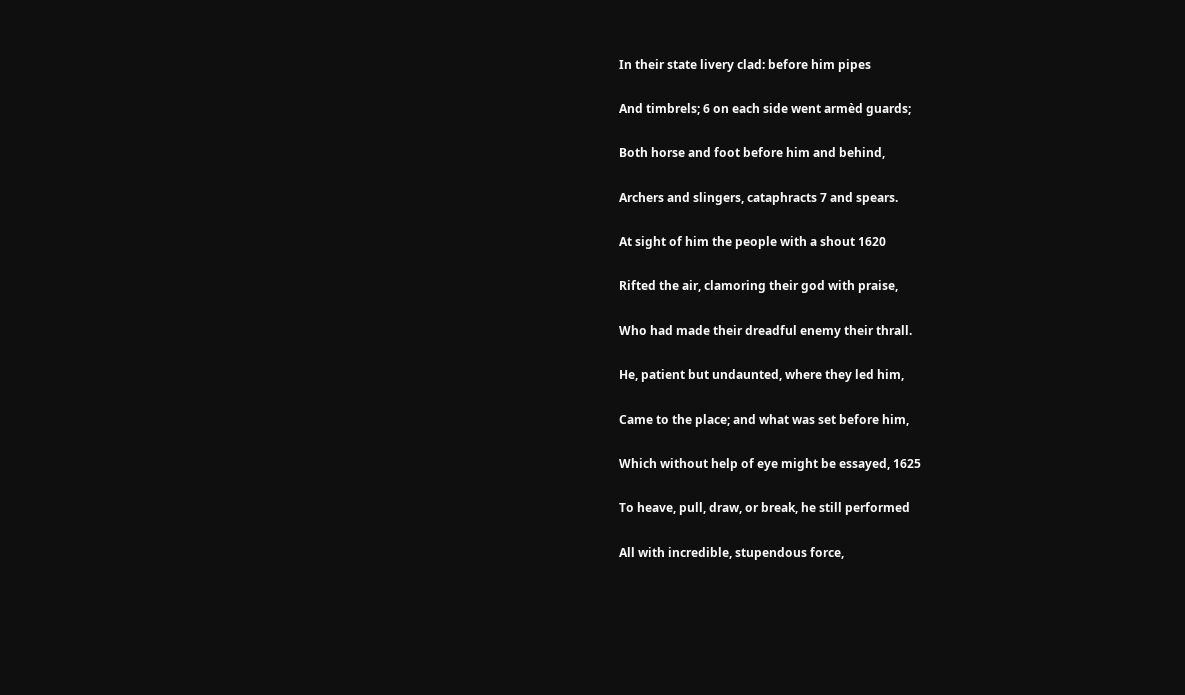In their state livery clad: before him pipes

And timbrels; 6 on each side went armèd guards;

Both horse and foot before him and behind,

Archers and slingers, cataphracts 7 and spears.

At sight of him the people with a shout 1620

Rifted the air, clamoring their god with praise,

Who had made their dreadful enemy their thrall.

He, patient but undaunted, where they led him,

Came to the place; and what was set before him,

Which without help of eye might be essayed, 1625

To heave, pull, draw, or break, he still performed

All with incredible, stupendous force,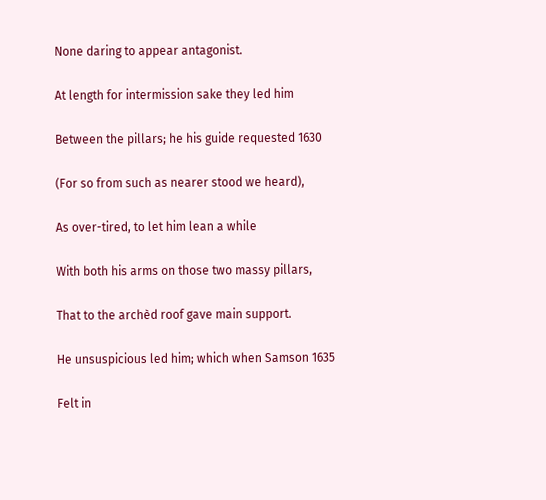None daring to appear antagonist.

At length for intermission sake they led him

Between the pillars; he his guide requested 1630

(For so from such as nearer stood we heard),

As over-tired, to let him lean a while

With both his arms on those two massy pillars,

That to the archèd roof gave main support.

He unsuspicious led him; which when Samson 1635

Felt in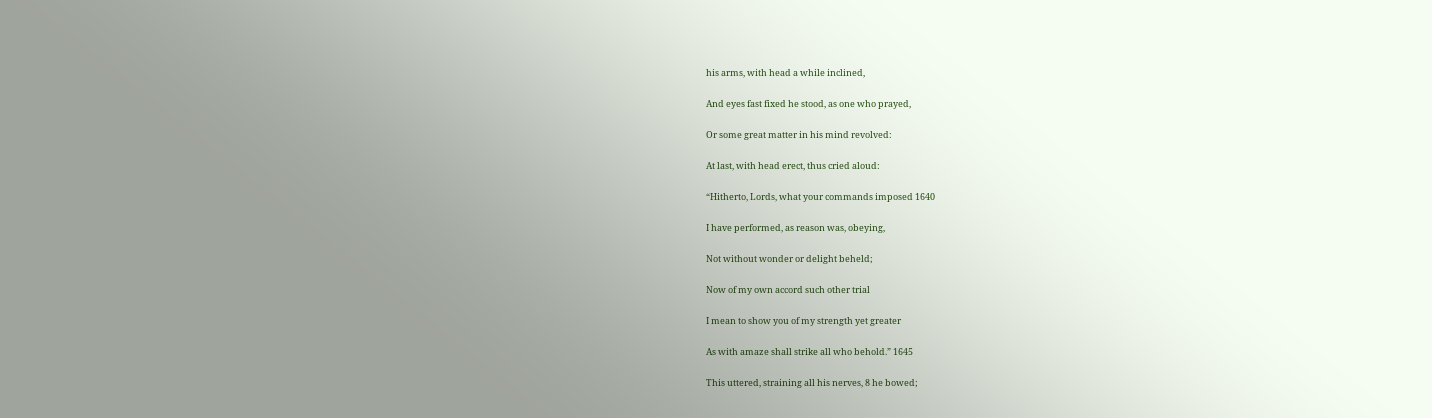his arms, with head a while inclined,

And eyes fast fixed he stood, as one who prayed,

Or some great matter in his mind revolved:

At last, with head erect, thus cried aloud:

“Hitherto, Lords, what your commands imposed 1640

I have performed, as reason was, obeying,

Not without wonder or delight beheld;

Now of my own accord such other trial

I mean to show you of my strength yet greater

As with amaze shall strike all who behold.” 1645

This uttered, straining all his nerves, 8 he bowed;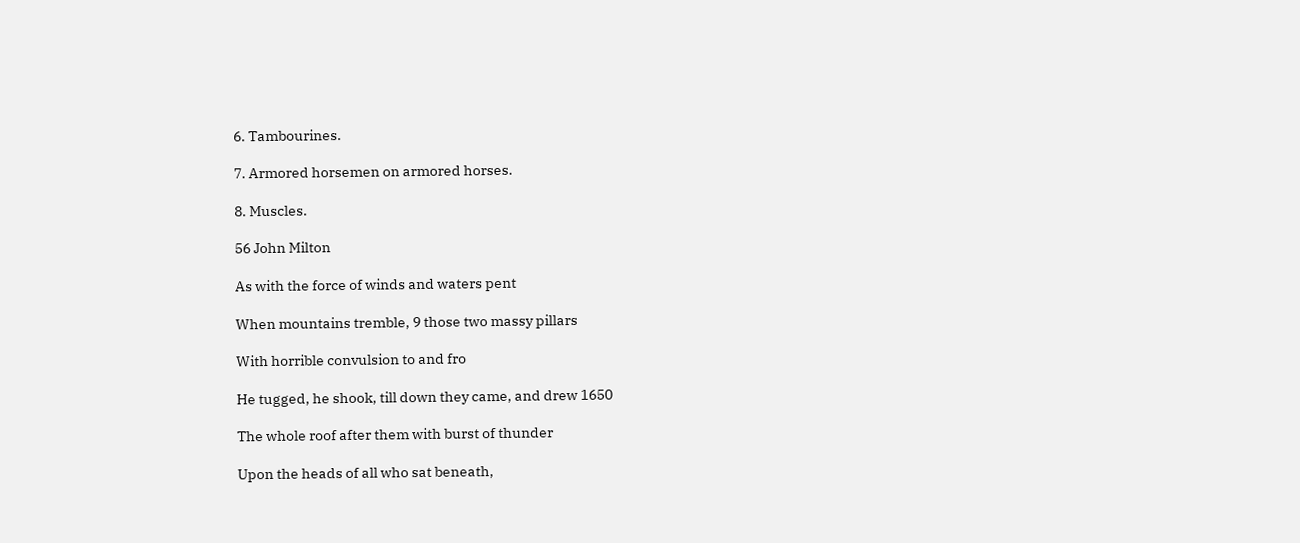6. Tambourines.

7. Armored horsemen on armored horses.

8. Muscles.

56 John Milton

As with the force of winds and waters pent

When mountains tremble, 9 those two massy pillars

With horrible convulsion to and fro

He tugged, he shook, till down they came, and drew 1650

The whole roof after them with burst of thunder

Upon the heads of all who sat beneath,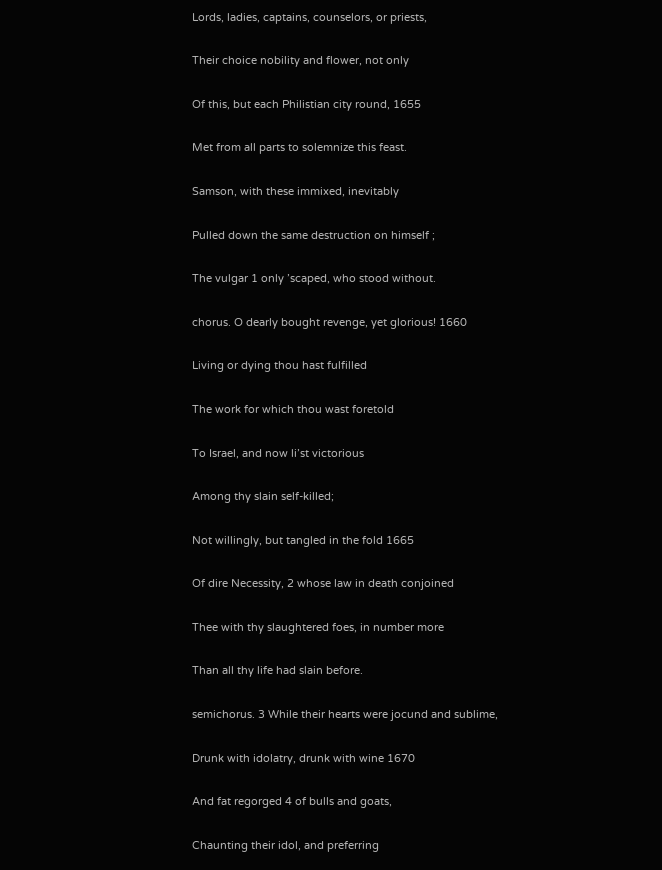Lords, ladies, captains, counselors, or priests,

Their choice nobility and flower, not only

Of this, but each Philistian city round, 1655

Met from all parts to solemnize this feast.

Samson, with these immixed, inevitably

Pulled down the same destruction on himself ;

The vulgar 1 only ’scaped, who stood without.

chorus. O dearly bought revenge, yet glorious! 1660

Living or dying thou hast fulfilled

The work for which thou wast foretold

To Israel, and now li’st victorious

Among thy slain self-killed;

Not willingly, but tangled in the fold 1665

Of dire Necessity, 2 whose law in death conjoined

Thee with thy slaughtered foes, in number more

Than all thy life had slain before.

semichorus. 3 While their hearts were jocund and sublime,

Drunk with idolatry, drunk with wine 1670

And fat regorged 4 of bulls and goats,

Chaunting their idol, and preferring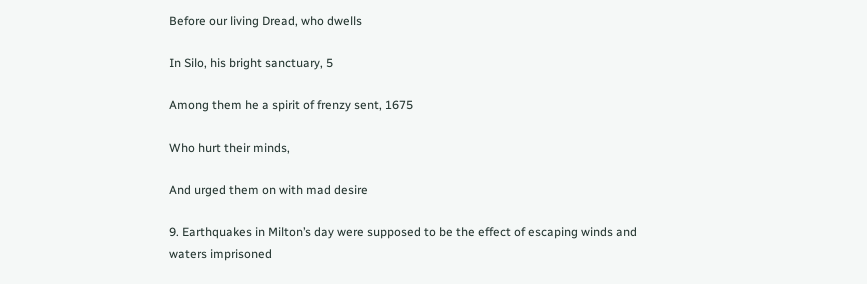Before our living Dread, who dwells

In Silo, his bright sanctuary, 5

Among them he a spirit of frenzy sent, 1675

Who hurt their minds,

And urged them on with mad desire

9. Earthquakes in Milton’s day were supposed to be the effect of escaping winds and waters imprisoned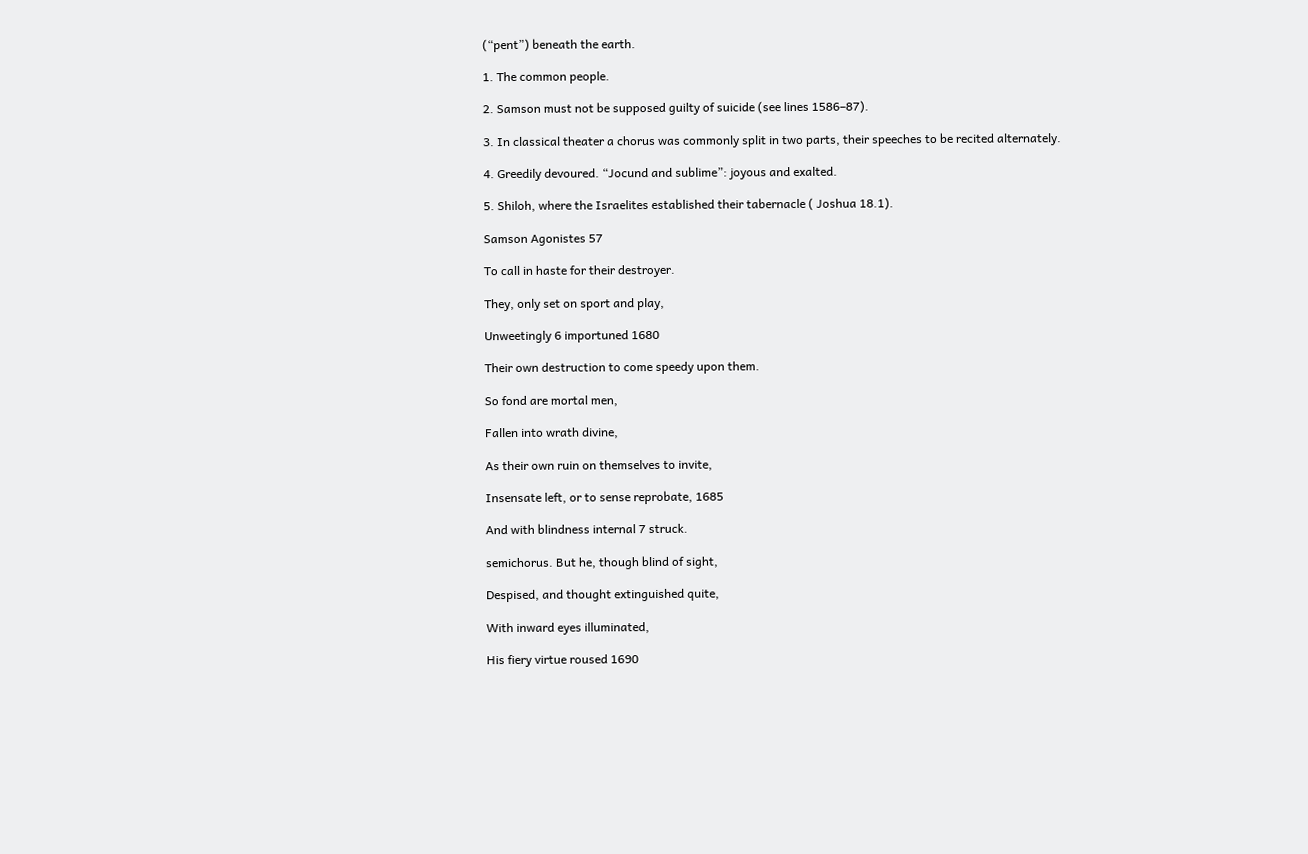(“pent”) beneath the earth.

1. The common people.

2. Samson must not be supposed guilty of suicide (see lines 1586–87).

3. In classical theater a chorus was commonly split in two parts, their speeches to be recited alternately.

4. Greedily devoured. “Jocund and sublime”: joyous and exalted.

5. Shiloh, where the Israelites established their tabernacle ( Joshua 18.1).

Samson Agonistes 57

To call in haste for their destroyer.

They, only set on sport and play,

Unweetingly 6 importuned 1680

Their own destruction to come speedy upon them.

So fond are mortal men,

Fallen into wrath divine,

As their own ruin on themselves to invite,

Insensate left, or to sense reprobate, 1685

And with blindness internal 7 struck.

semichorus. But he, though blind of sight,

Despised, and thought extinguished quite,

With inward eyes illuminated,

His fiery virtue roused 1690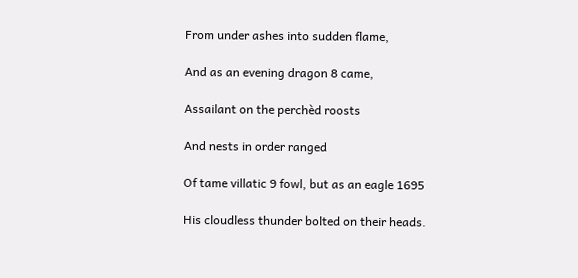From under ashes into sudden flame,

And as an evening dragon 8 came,

Assailant on the perchèd roosts

And nests in order ranged

Of tame villatic 9 fowl, but as an eagle 1695

His cloudless thunder bolted on their heads.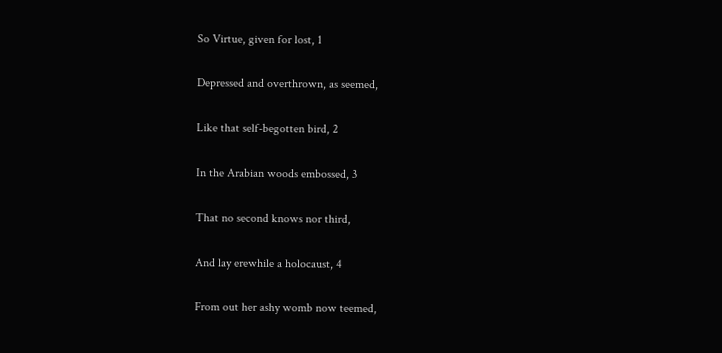So Virtue, given for lost, 1

Depressed and overthrown, as seemed,

Like that self-begotten bird, 2

In the Arabian woods embossed, 3

That no second knows nor third,

And lay erewhile a holocaust, 4

From out her ashy womb now teemed,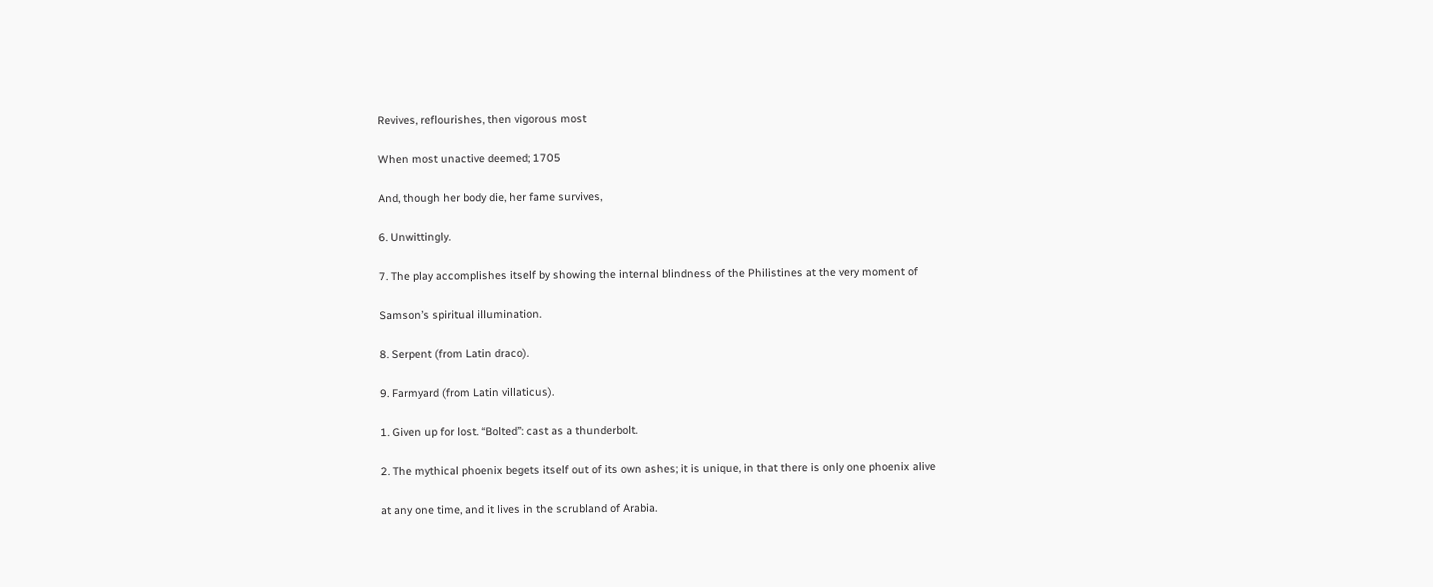Revives, reflourishes, then vigorous most

When most unactive deemed; 1705

And, though her body die, her fame survives,

6. Unwittingly.

7. The play accomplishes itself by showing the internal blindness of the Philistines at the very moment of

Samson’s spiritual illumination.

8. Serpent (from Latin draco).

9. Farmyard (from Latin villaticus).

1. Given up for lost. “Bolted”: cast as a thunderbolt.

2. The mythical phoenix begets itself out of its own ashes; it is unique, in that there is only one phoenix alive

at any one time, and it lives in the scrubland of Arabia.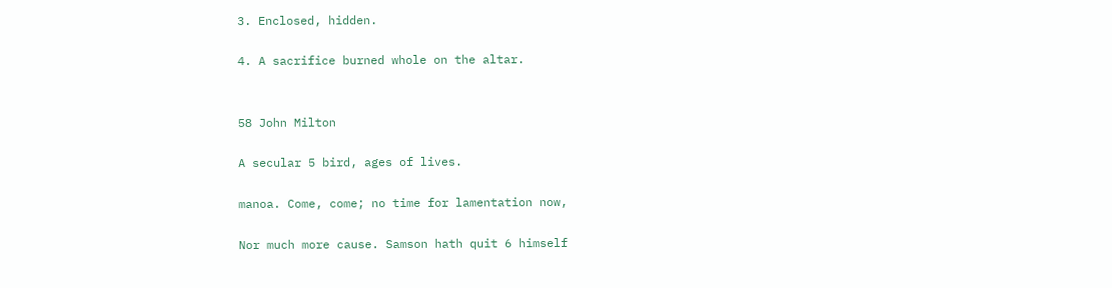3. Enclosed, hidden.

4. A sacrifice burned whole on the altar.


58 John Milton

A secular 5 bird, ages of lives.

manoa. Come, come; no time for lamentation now,

Nor much more cause. Samson hath quit 6 himself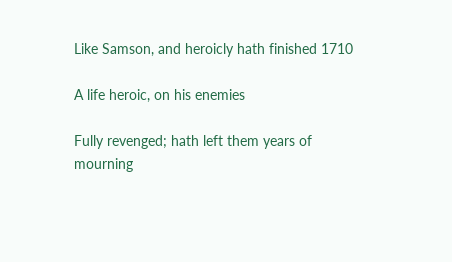Like Samson, and heroicly hath finished 1710

A life heroic, on his enemies

Fully revenged; hath left them years of mourning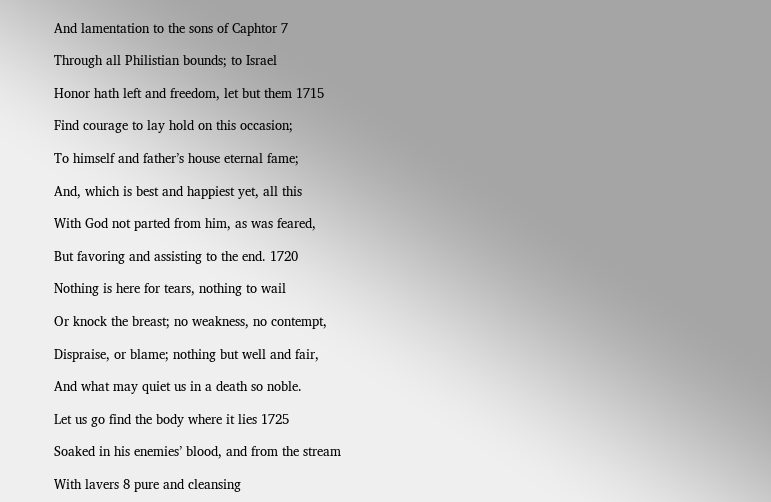And lamentation to the sons of Caphtor 7

Through all Philistian bounds; to Israel

Honor hath left and freedom, let but them 1715

Find courage to lay hold on this occasion;

To himself and father’s house eternal fame;

And, which is best and happiest yet, all this

With God not parted from him, as was feared,

But favoring and assisting to the end. 1720

Nothing is here for tears, nothing to wail

Or knock the breast; no weakness, no contempt,

Dispraise, or blame; nothing but well and fair,

And what may quiet us in a death so noble.

Let us go find the body where it lies 1725

Soaked in his enemies’ blood, and from the stream

With lavers 8 pure and cleansing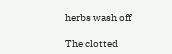herbs wash off

The clotted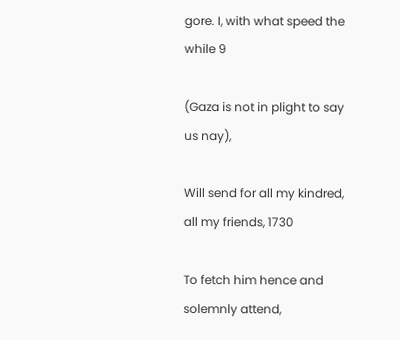gore. I, with what speed the while 9

(Gaza is not in plight to say us nay),

Will send for all my kindred, all my friends, 1730

To fetch him hence and solemnly attend,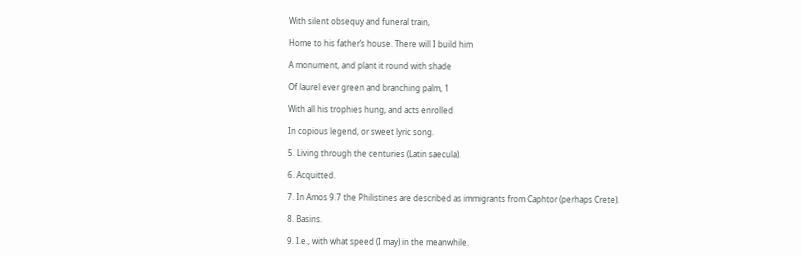With silent obsequy and funeral train,

Home to his father’s house. There will I build him

A monument, and plant it round with shade

Of laurel ever green and branching palm, 1

With all his trophies hung, and acts enrolled

In copious legend, or sweet lyric song.

5. Living through the centuries (Latin saecula).

6. Acquitted.

7. In Amos 9.7 the Philistines are described as immigrants from Caphtor (perhaps Crete).

8. Basins.

9. I.e., with what speed (I may) in the meanwhile.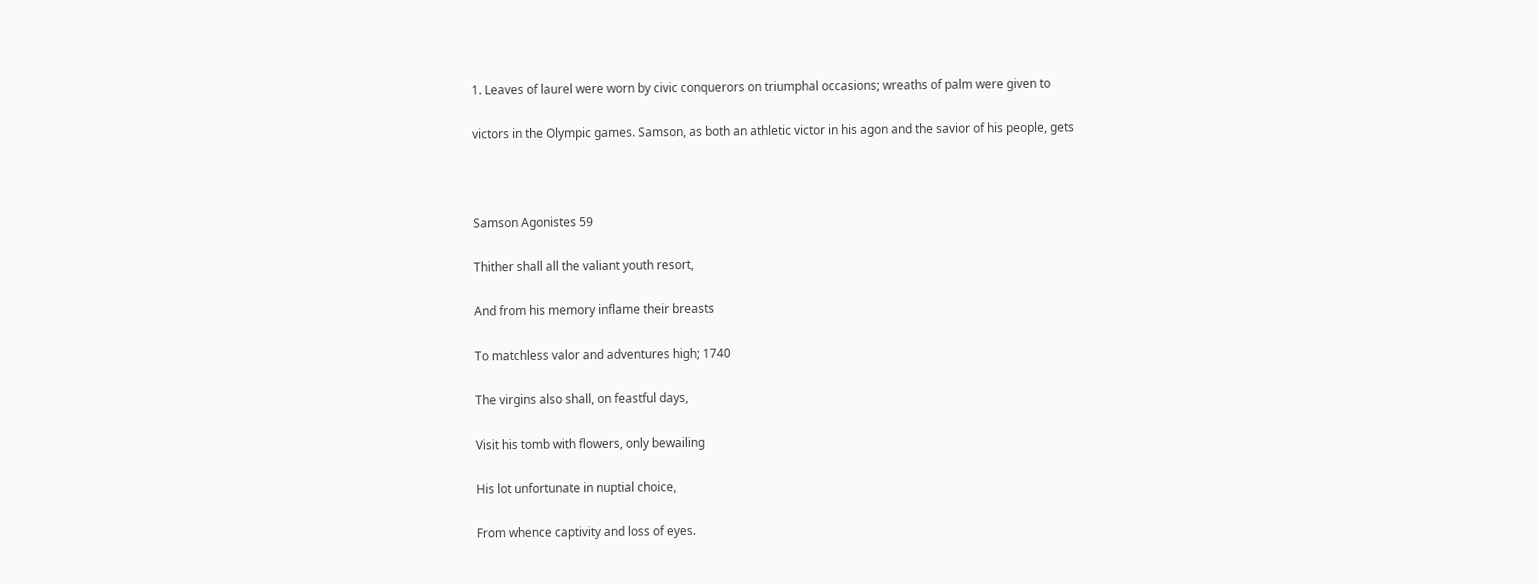1. Leaves of laurel were worn by civic conquerors on triumphal occasions; wreaths of palm were given to

victors in the Olympic games. Samson, as both an athletic victor in his agon and the savior of his people, gets



Samson Agonistes 59

Thither shall all the valiant youth resort,

And from his memory inflame their breasts

To matchless valor and adventures high; 1740

The virgins also shall, on feastful days,

Visit his tomb with flowers, only bewailing

His lot unfortunate in nuptial choice,

From whence captivity and loss of eyes.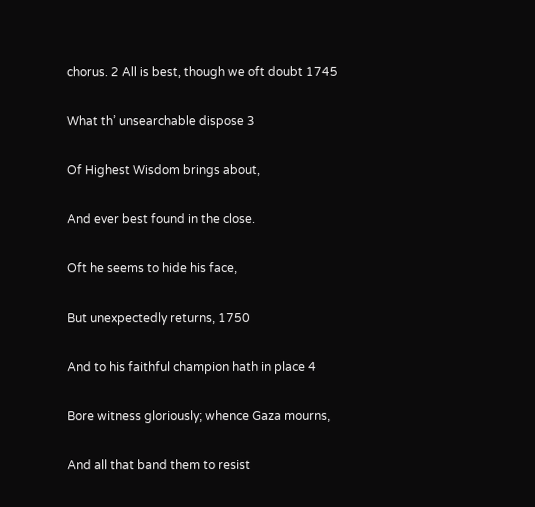chorus. 2 All is best, though we oft doubt 1745

What th’ unsearchable dispose 3

Of Highest Wisdom brings about,

And ever best found in the close.

Oft he seems to hide his face,

But unexpectedly returns, 1750

And to his faithful champion hath in place 4

Bore witness gloriously; whence Gaza mourns,

And all that band them to resist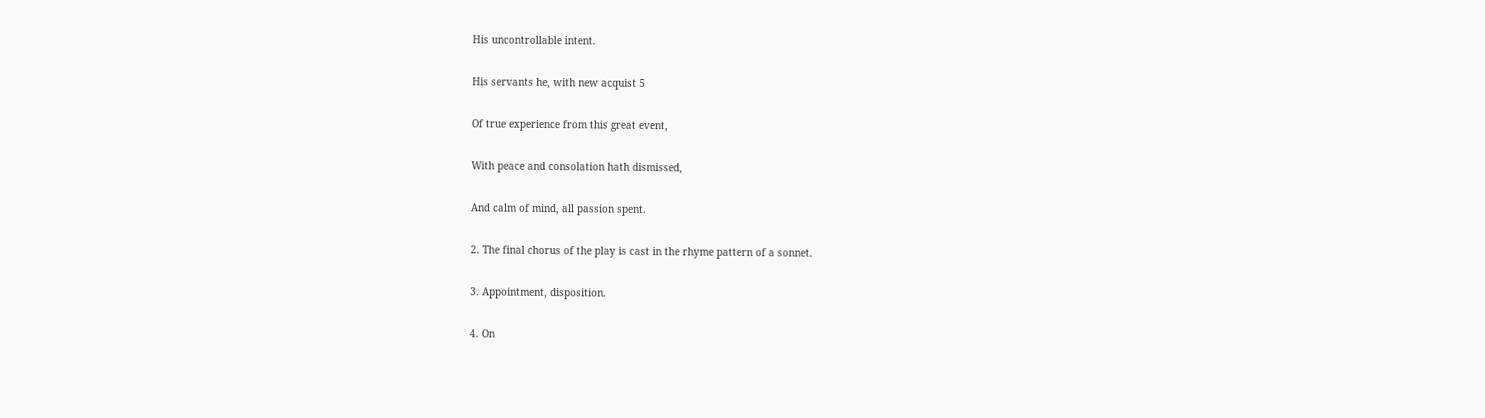His uncontrollable intent.

His servants he, with new acquist 5

Of true experience from this great event,

With peace and consolation hath dismissed,

And calm of mind, all passion spent.

2. The final chorus of the play is cast in the rhyme pattern of a sonnet.

3. Appointment, disposition.

4. On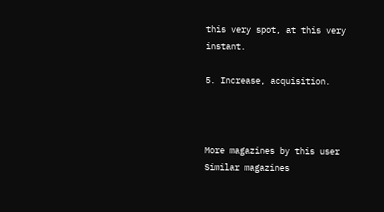this very spot, at this very instant.

5. Increase, acquisition.



More magazines by this user
Similar magazines